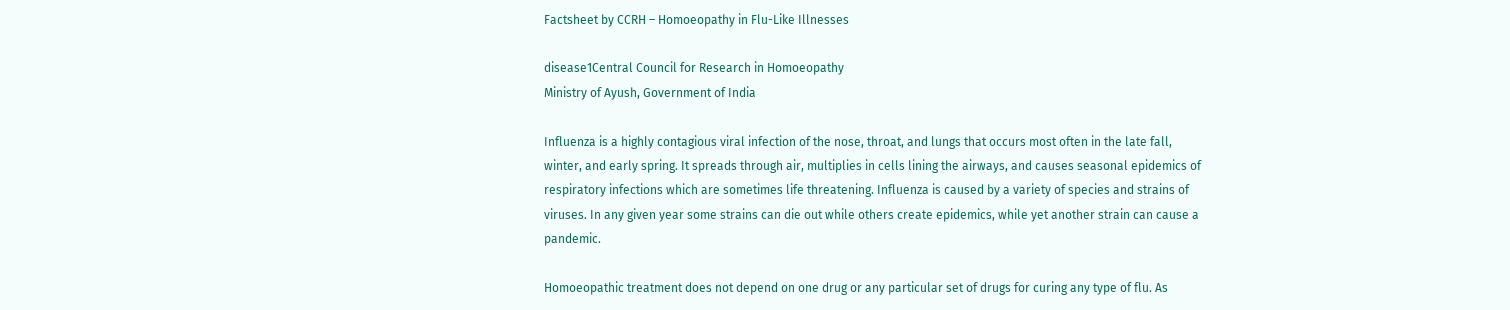Factsheet by CCRH – Homoeopathy in Flu-Like Illnesses

disease1Central Council for Research in Homoeopathy
Ministry of Ayush, Government of India

Influenza is a highly contagious viral infection of the nose, throat, and lungs that occurs most often in the late fall, winter, and early spring. It spreads through air, multiplies in cells lining the airways, and causes seasonal epidemics of respiratory infections which are sometimes life threatening. Influenza is caused by a variety of species and strains of viruses. In any given year some strains can die out while others create epidemics, while yet another strain can cause a pandemic.

Homoeopathic treatment does not depend on one drug or any particular set of drugs for curing any type of flu. As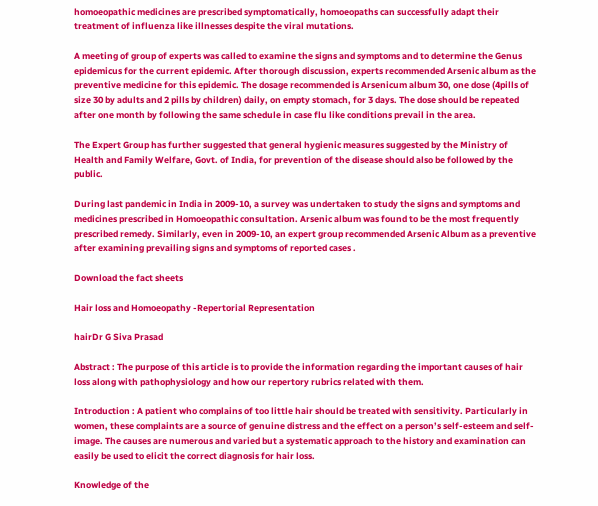homoeopathic medicines are prescribed symptomatically, homoeopaths can successfully adapt their treatment of influenza like illnesses despite the viral mutations.

A meeting of group of experts was called to examine the signs and symptoms and to determine the Genus epidemicus for the current epidemic. After thorough discussion, experts recommended Arsenic album as the preventive medicine for this epidemic. The dosage recommended is Arsenicum album 30, one dose (4pills of size 30 by adults and 2 pills by children) daily, on empty stomach, for 3 days. The dose should be repeated after one month by following the same schedule in case flu like conditions prevail in the area.

The Expert Group has further suggested that general hygienic measures suggested by the Ministry of Health and Family Welfare, Govt. of India, for prevention of the disease should also be followed by the public.

During last pandemic in India in 2009-10, a survey was undertaken to study the signs and symptoms and medicines prescribed in Homoeopathic consultation. Arsenic album was found to be the most frequently prescribed remedy. Similarly, even in 2009-10, an expert group recommended Arsenic Album as a preventive after examining prevailing signs and symptoms of reported cases .

Download the fact sheets

Hair loss and Homoeopathy -Repertorial Representation

hairDr G Siva Prasad

Abstract : The purpose of this article is to provide the information regarding the important causes of hair loss along with pathophysiology and how our repertory rubrics related with them.

Introduction : A patient who complains of too little hair should be treated with sensitivity. Particularly in women, these complaints are a source of genuine distress and the effect on a person’s self-esteem and self-image. The causes are numerous and varied but a systematic approach to the history and examination can easily be used to elicit the correct diagnosis for hair loss.

Knowledge of the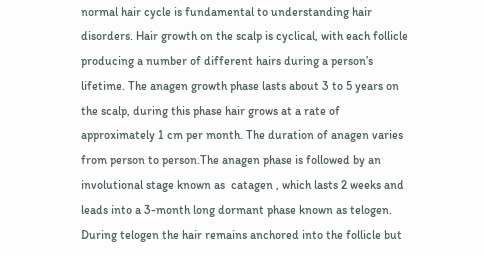normal hair cycle is fundamental to understanding hair disorders. Hair growth on the scalp is cyclical, with each follicle producing a number of different hairs during a person’s lifetime. The anagen growth phase lasts about 3 to 5 years on the scalp, during this phase hair grows at a rate of approximately 1 cm per month. The duration of anagen varies from person to person.The anagen phase is followed by an involutional stage known as  catagen , which lasts 2 weeks and leads into a 3-month long dormant phase known as telogen. During telogen the hair remains anchored into the follicle but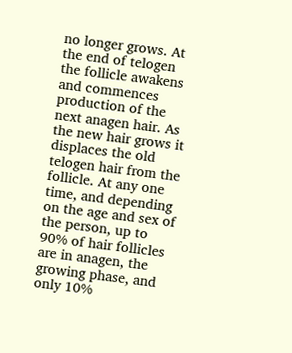no longer grows. At the end of telogen the follicle awakens and commences production of the next anagen hair. As the new hair grows it displaces the old telogen hair from the follicle. At any one time, and depending on the age and sex of the person, up to 90% of hair follicles are in anagen, the growing phase, and only 10%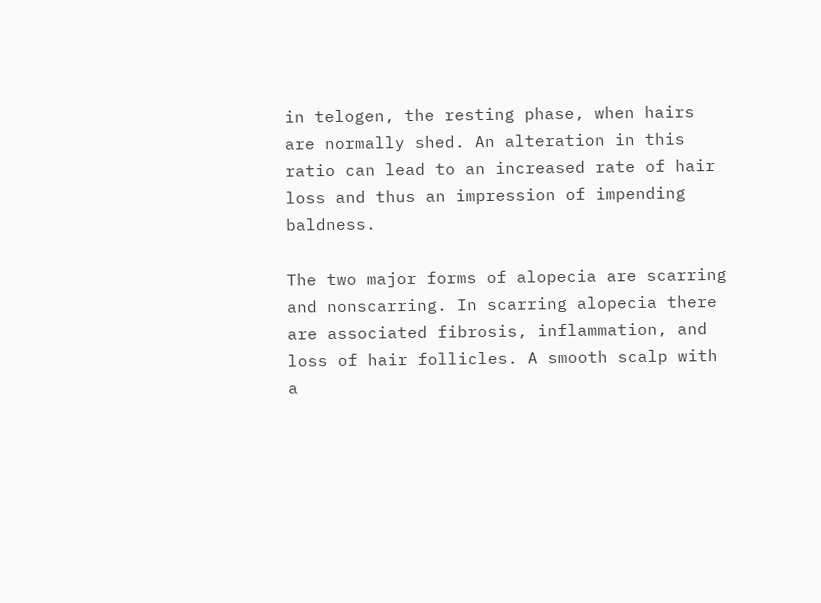in telogen, the resting phase, when hairs are normally shed. An alteration in this ratio can lead to an increased rate of hair loss and thus an impression of impending baldness.

The two major forms of alopecia are scarring and nonscarring. In scarring alopecia there are associated fibrosis, inflammation, and loss of hair follicles. A smooth scalp with a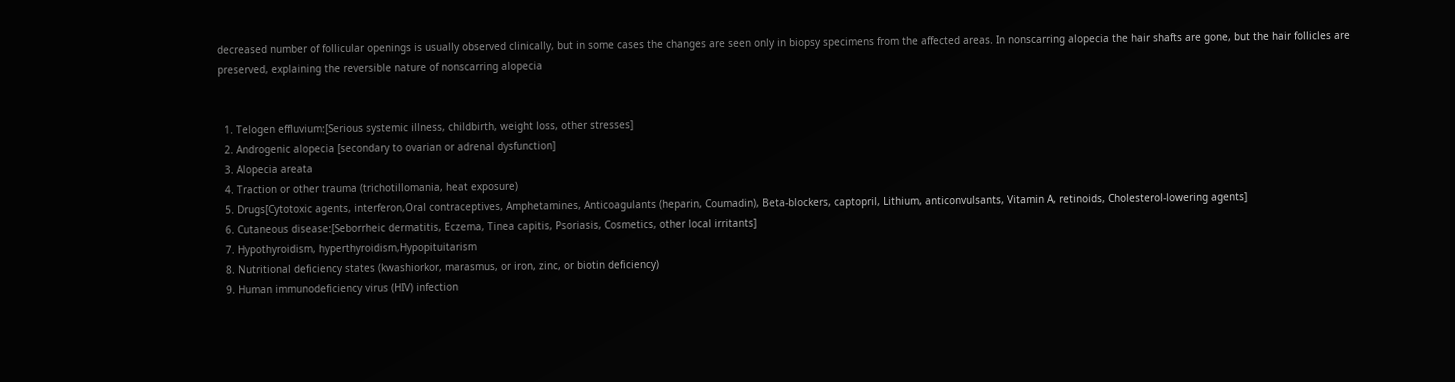decreased number of follicular openings is usually observed clinically, but in some cases the changes are seen only in biopsy specimens from the affected areas. In nonscarring alopecia the hair shafts are gone, but the hair follicles are preserved, explaining the reversible nature of nonscarring alopecia


  1. Telogen effluvium:[Serious systemic illness, childbirth, weight loss, other stresses]
  2. Androgenic alopecia [secondary to ovarian or adrenal dysfunction]
  3. Alopecia areata
  4. Traction or other trauma (trichotillomania, heat exposure)
  5. Drugs[Cytotoxic agents, interferon,Oral contraceptives, Amphetamines, Anticoagulants (heparin, Coumadin), Beta-blockers, captopril, Lithium, anticonvulsants, Vitamin A, retinoids, Cholesterol-lowering agents]
  6. Cutaneous disease:[Seborrheic dermatitis, Eczema, Tinea capitis, Psoriasis, Cosmetics, other local irritants]
  7. Hypothyroidism, hyperthyroidism,Hypopituitarism
  8. Nutritional deficiency states (kwashiorkor, marasmus, or iron, zinc, or biotin deficiency)
  9. Human immunodeficiency virus (HIV) infection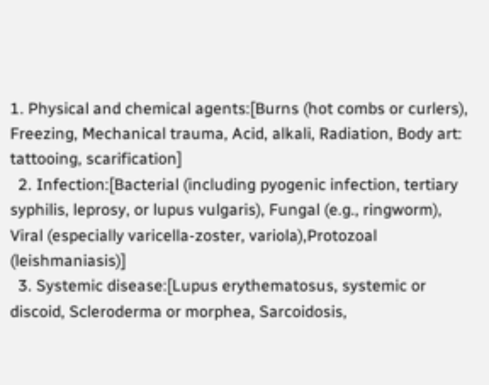1. Physical and chemical agents:[Burns (hot combs or curlers), Freezing, Mechanical trauma, Acid, alkali, Radiation, Body art: tattooing, scarification]
  2. Infection:[Bacterial (including pyogenic infection, tertiary syphilis, leprosy, or lupus vulgaris), Fungal (e.g., ringworm), Viral (especially varicella-zoster, variola),Protozoal (leishmaniasis)]
  3. Systemic disease:[Lupus erythematosus, systemic or discoid, Scleroderma or morphea, Sarcoidosis,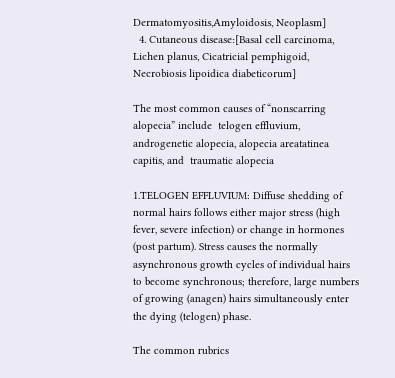Dermatomyositis,Amyloidosis, Neoplasm]
  4. Cutaneous disease:[Basal cell carcinoma, Lichen planus, Cicatricial pemphigoid, Necrobiosis lipoidica diabeticorum]

The most common causes of “nonscarring alopecia” include  telogen effluvium, androgenetic alopecia, alopecia areatatinea capitis, and  traumatic alopecia

1.TELOGEN EFFLUVIUM: Diffuse shedding of normal hairs follows either major stress (high fever, severe infection) or change in hormones (post partum). Stress causes the normally asynchronous growth cycles of individual hairs to become synchronous; therefore, large numbers of growing (anagen) hairs simultaneously enter the dying (telogen) phase.

The common rubrics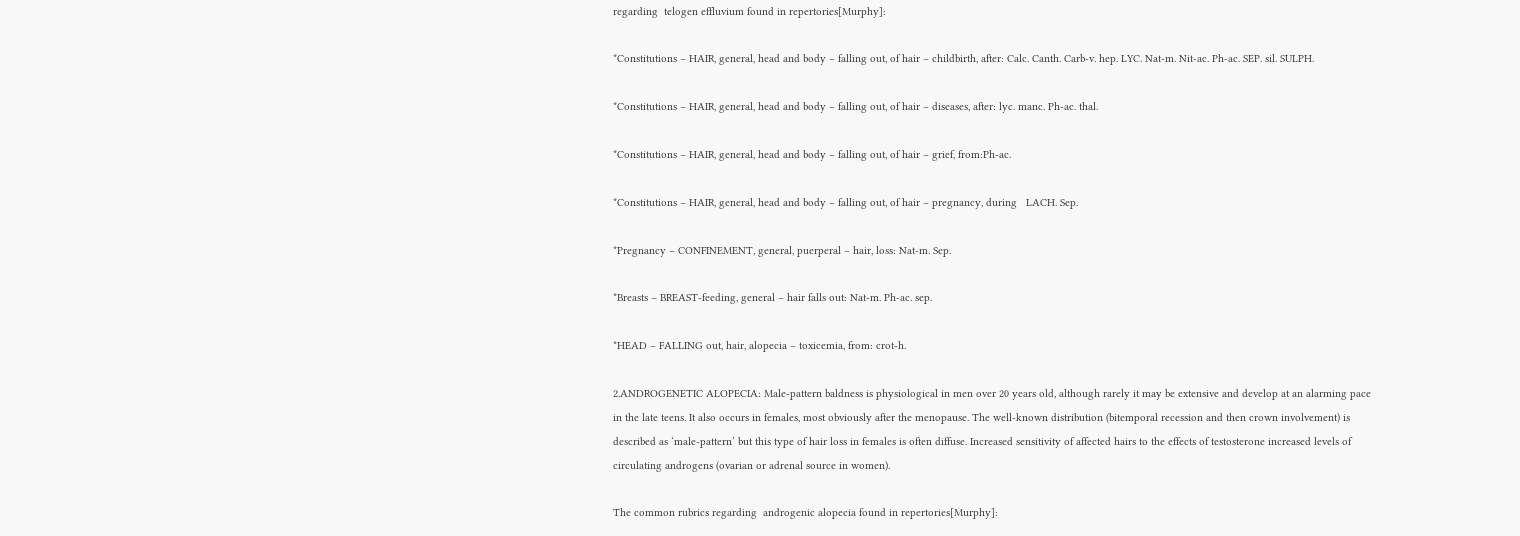regarding  telogen effluvium found in repertories[Murphy]:

*Constitutions – HAIR, general, head and body – falling out, of hair – childbirth, after: Calc. Canth. Carb-v. hep. LYC. Nat-m. Nit-ac. Ph-ac. SEP. sil. SULPH.

*Constitutions – HAIR, general, head and body – falling out, of hair – diseases, after: lyc. manc. Ph-ac. thal.

*Constitutions – HAIR, general, head and body – falling out, of hair – grief, from:Ph-ac.

*Constitutions – HAIR, general, head and body – falling out, of hair – pregnancy, during   LACH. Sep.

*Pregnancy – CONFINEMENT, general, puerperal – hair, loss: Nat-m. Sep.

*Breasts – BREAST-feeding, general – hair falls out: Nat-m. Ph-ac. sep.

*HEAD – FALLING out, hair, alopecia – toxicemia, from: crot-h.

2.ANDROGENETIC ALOPECIA: Male-pattern baldness is physiological in men over 20 years old, although rarely it may be extensive and develop at an alarming pace in the late teens. It also occurs in females, most obviously after the menopause. The well-known distribution (bitemporal recession and then crown involvement) is described as ‘male-pattern’ but this type of hair loss in females is often diffuse. Increased sensitivity of affected hairs to the effects of testosterone increased levels of circulating androgens (ovarian or adrenal source in women).

The common rubrics regarding  androgenic alopecia found in repertories[Murphy]: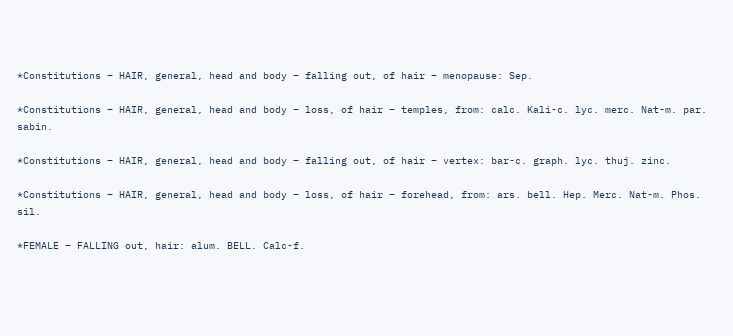*Constitutions – HAIR, general, head and body – falling out, of hair – menopause: Sep.

*Constitutions – HAIR, general, head and body – loss, of hair – temples, from: calc. Kali-c. lyc. merc. Nat-m. par. sabin.

*Constitutions – HAIR, general, head and body – falling out, of hair – vertex: bar-c. graph. lyc. thuj. zinc.

*Constitutions – HAIR, general, head and body – loss, of hair – forehead, from: ars. bell. Hep. Merc. Nat-m. Phos. sil.

*FEMALE – FALLING out, hair: alum. BELL. Calc-f.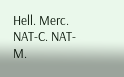Hell. Merc. NAT-C. NAT-M.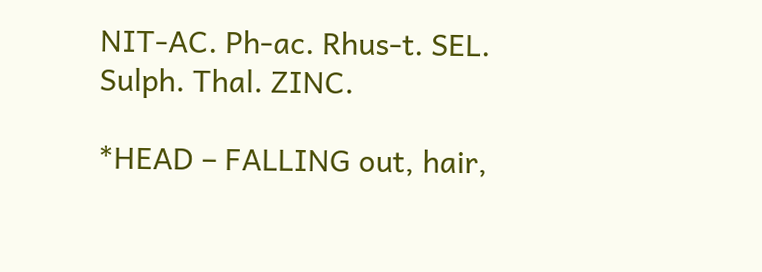NIT-AC. Ph-ac. Rhus-t. SEL. Sulph. Thal. ZINC.

*HEAD – FALLING out, hair,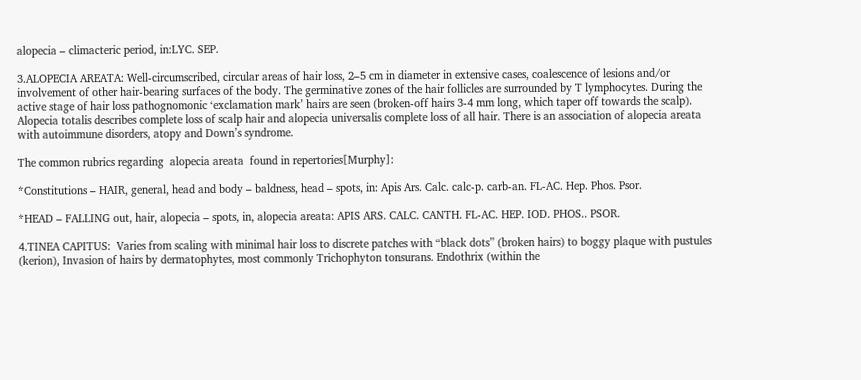alopecia – climacteric period, in:LYC. SEP.

3.ALOPECIA AREATA: Well-circumscribed, circular areas of hair loss, 2–5 cm in diameter in extensive cases, coalescence of lesions and/or involvement of other hair-bearing surfaces of the body. The germinative zones of the hair follicles are surrounded by T lymphocytes. During the active stage of hair loss pathognomonic ‘exclamation mark’ hairs are seen (broken-off hairs 3-4 mm long, which taper off towards the scalp). Alopecia totalis describes complete loss of scalp hair and alopecia universalis complete loss of all hair. There is an association of alopecia areata with autoimmune disorders, atopy and Down’s syndrome.

The common rubrics regarding  alopecia areata  found in repertories[Murphy]:

*Constitutions – HAIR, general, head and body – baldness, head – spots, in: Apis Ars. Calc. calc-p. carb-an. FL-AC. Hep. Phos. Psor.

*HEAD – FALLING out, hair, alopecia – spots, in, alopecia areata: APIS ARS. CALC. CANTH. FL-AC. HEP. IOD. PHOS.. PSOR.

4.TINEA CAPITUS:  Varies from scaling with minimal hair loss to discrete patches with “black dots” (broken hairs) to boggy plaque with pustules (kerion), Invasion of hairs by dermatophytes, most commonly Trichophyton tonsurans. Endothrix (within the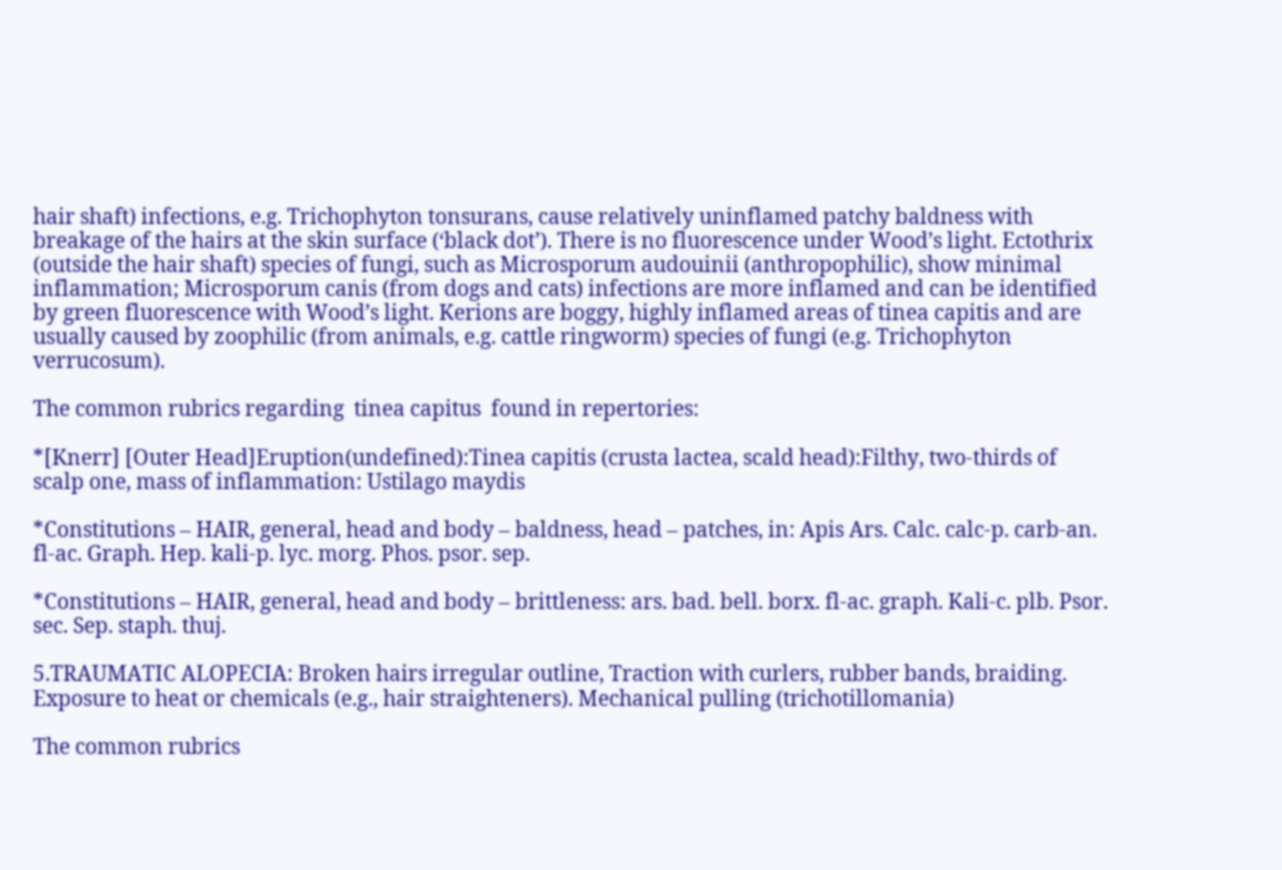hair shaft) infections, e.g. Trichophyton tonsurans, cause relatively uninflamed patchy baldness with breakage of the hairs at the skin surface (‘black dot’). There is no fluorescence under Wood’s light. Ectothrix (outside the hair shaft) species of fungi, such as Microsporum audouinii (anthropophilic), show minimal inflammation; Microsporum canis (from dogs and cats) infections are more inflamed and can be identified by green fluorescence with Wood’s light. Kerions are boggy, highly inflamed areas of tinea capitis and are usually caused by zoophilic (from animals, e.g. cattle ringworm) species of fungi (e.g. Trichophyton verrucosum).

The common rubrics regarding  tinea capitus  found in repertories:

*[Knerr] [Outer Head]Eruption(undefined):Tinea capitis (crusta lactea, scald head):Filthy, two-thirds of scalp one, mass of inflammation: Ustilago maydis

*Constitutions – HAIR, general, head and body – baldness, head – patches, in: Apis Ars. Calc. calc-p. carb-an. fl-ac. Graph. Hep. kali-p. lyc. morg. Phos. psor. sep.

*Constitutions – HAIR, general, head and body – brittleness: ars. bad. bell. borx. fl-ac. graph. Kali-c. plb. Psor. sec. Sep. staph. thuj.

5.TRAUMATIC ALOPECIA: Broken hairs irregular outline, Traction with curlers, rubber bands, braiding. Exposure to heat or chemicals (e.g., hair straighteners). Mechanical pulling (trichotillomania)

The common rubrics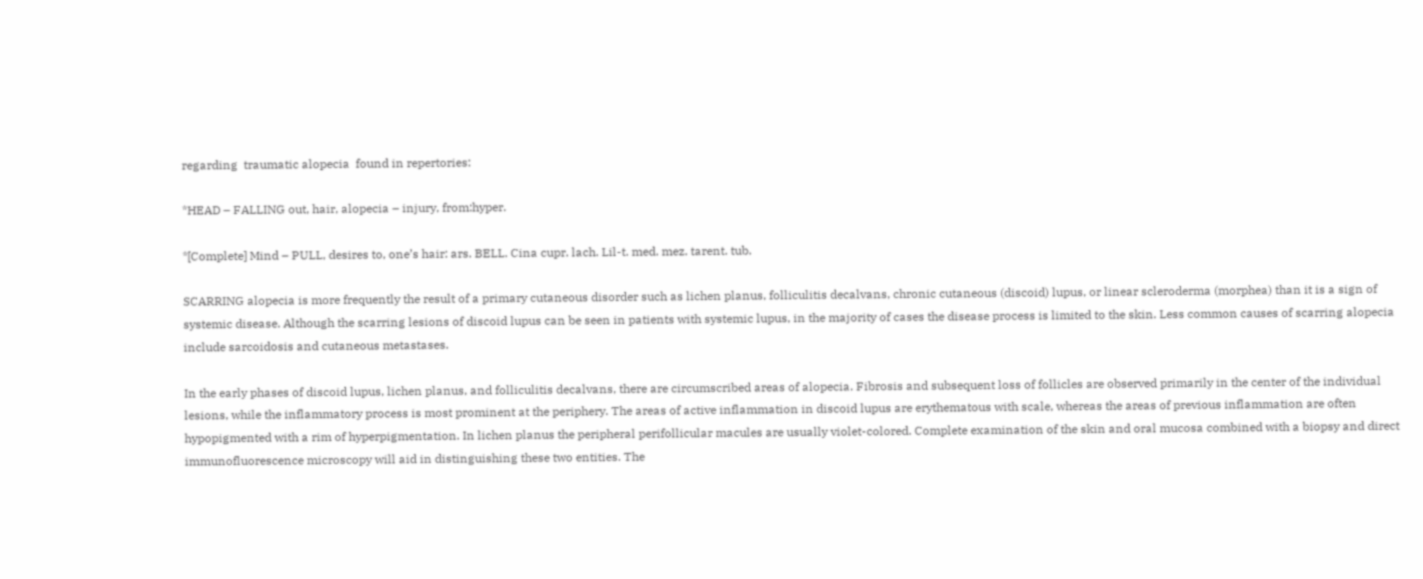regarding  traumatic alopecia  found in repertories:

*HEAD – FALLING out, hair, alopecia – injury, from:hyper.

*[Complete] Mind – PULL, desires to, one’s hair: ars. BELL. Cina cupr. lach. Lil-t. med. mez. tarent. tub.

SCARRING alopecia is more frequently the result of a primary cutaneous disorder such as lichen planus, folliculitis decalvans, chronic cutaneous (discoid) lupus, or linear scleroderma (morphea) than it is a sign of systemic disease. Although the scarring lesions of discoid lupus can be seen in patients with systemic lupus, in the majority of cases the disease process is limited to the skin. Less common causes of scarring alopecia include sarcoidosis and cutaneous metastases.

In the early phases of discoid lupus, lichen planus, and folliculitis decalvans, there are circumscribed areas of alopecia. Fibrosis and subsequent loss of follicles are observed primarily in the center of the individual lesions, while the inflammatory process is most prominent at the periphery. The areas of active inflammation in discoid lupus are erythematous with scale, whereas the areas of previous inflammation are often hypopigmented with a rim of hyperpigmentation. In lichen planus the peripheral perifollicular macules are usually violet-colored. Complete examination of the skin and oral mucosa combined with a biopsy and direct immunofluorescence microscopy will aid in distinguishing these two entities. The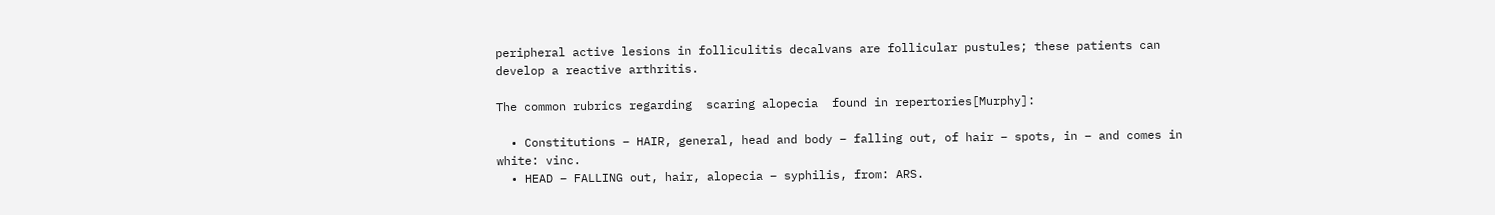peripheral active lesions in folliculitis decalvans are follicular pustules; these patients can develop a reactive arthritis.

The common rubrics regarding  scaring alopecia  found in repertories[Murphy]:

  • Constitutions – HAIR, general, head and body – falling out, of hair – spots, in – and comes in white: vinc.
  • HEAD – FALLING out, hair, alopecia – syphilis, from: ARS.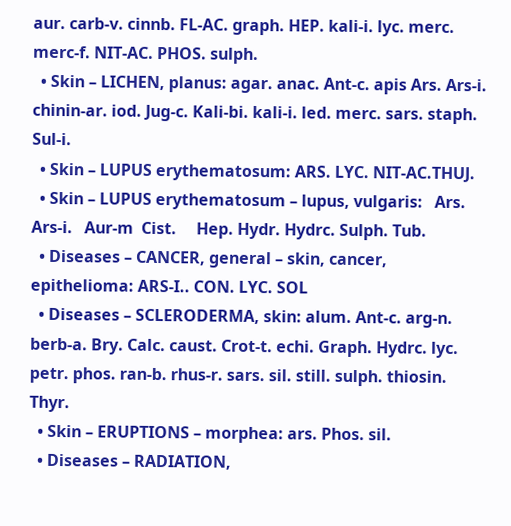aur. carb-v. cinnb. FL-AC. graph. HEP. kali-i. lyc. merc. merc-f. NIT-AC. PHOS. sulph.
  • Skin – LICHEN, planus: agar. anac. Ant-c. apis Ars. Ars-i. chinin-ar. iod. Jug-c. Kali-bi. kali-i. led. merc. sars. staph. Sul-i.
  • Skin – LUPUS erythematosum: ARS. LYC. NIT-AC.THUJ.
  • Skin – LUPUS erythematosum – lupus, vulgaris:   Ars. Ars-i.   Aur-m  Cist.     Hep. Hydr. Hydrc. Sulph. Tub.
  • Diseases – CANCER, general – skin, cancer, epithelioma: ARS-I.. CON. LYC. SOL
  • Diseases – SCLERODERMA, skin: alum. Ant-c. arg-n. berb-a. Bry. Calc. caust. Crot-t. echi. Graph. Hydrc. lyc. petr. phos. ran-b. rhus-r. sars. sil. still. sulph. thiosin. Thyr.
  • Skin – ERUPTIONS – morphea: ars. Phos. sil.
  • Diseases – RADIATION,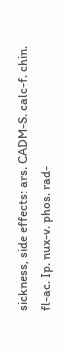sickness, side effects: ars. CADM-S. calc-f. chin. fl-ac. Ip. nux-v. phos. rad-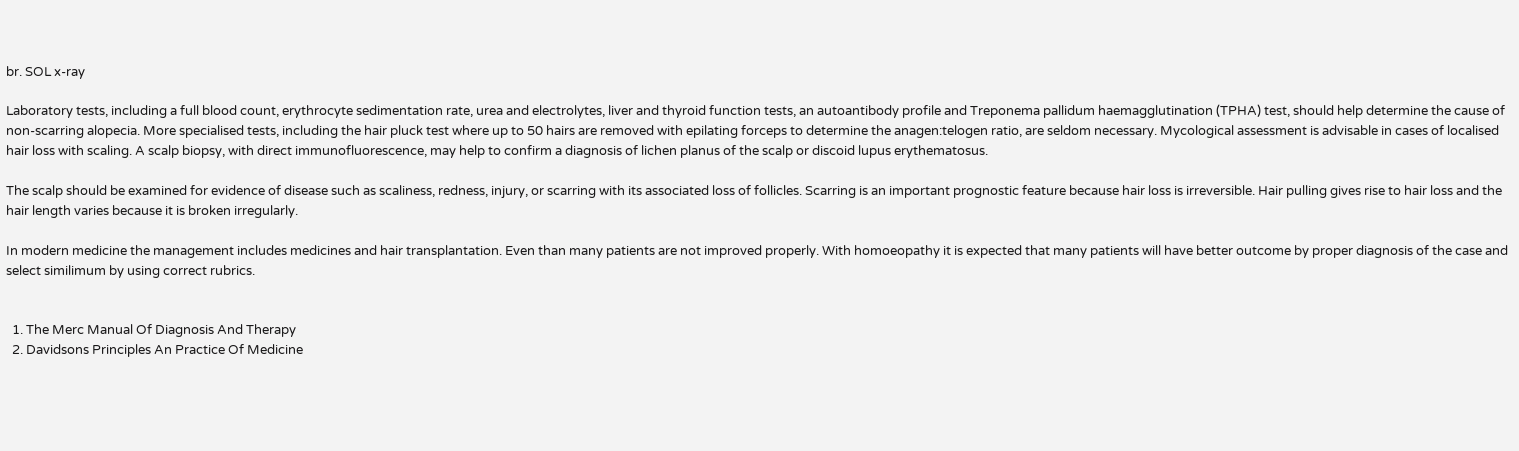br. SOL x-ray

Laboratory tests, including a full blood count, erythrocyte sedimentation rate, urea and electrolytes, liver and thyroid function tests, an autoantibody profile and Treponema pallidum haemagglutination (TPHA) test, should help determine the cause of non-scarring alopecia. More specialised tests, including the hair pluck test where up to 50 hairs are removed with epilating forceps to determine the anagen:telogen ratio, are seldom necessary. Mycological assessment is advisable in cases of localised hair loss with scaling. A scalp biopsy, with direct immunofluorescence, may help to confirm a diagnosis of lichen planus of the scalp or discoid lupus erythematosus.

The scalp should be examined for evidence of disease such as scaliness, redness, injury, or scarring with its associated loss of follicles. Scarring is an important prognostic feature because hair loss is irreversible. Hair pulling gives rise to hair loss and the hair length varies because it is broken irregularly.

In modern medicine the management includes medicines and hair transplantation. Even than many patients are not improved properly. With homoeopathy it is expected that many patients will have better outcome by proper diagnosis of the case and select similimum by using correct rubrics.


  1. The Merc Manual Of Diagnosis And Therapy
  2. Davidsons Principles An Practice Of Medicine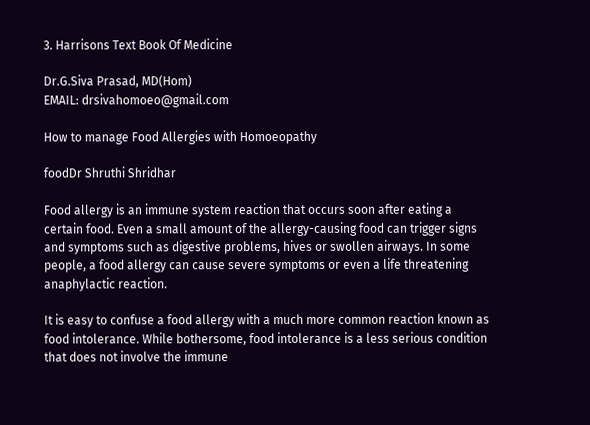3. Harrisons Text Book Of Medicine

Dr.G.Siva Prasad, MD(Hom)
EMAIL: drsivahomoeo@gmail.com

How to manage Food Allergies with Homoeopathy

foodDr Shruthi Shridhar

Food allergy is an immune system reaction that occurs soon after eating a certain food. Even a small amount of the allergy-causing food can trigger signs and symptoms such as digestive problems, hives or swollen airways. In some people, a food allergy can cause severe symptoms or even a life threatening anaphylactic reaction.

It is easy to confuse a food allergy with a much more common reaction known as food intolerance. While bothersome, food intolerance is a less serious condition that does not involve the immune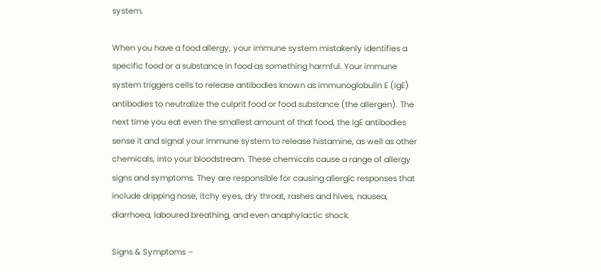system.

When you have a food allergy, your immune system mistakenly identifies a specific food or a substance in food as something harmful. Your immune system triggers cells to release antibodies known as immunoglobulin E (IgE) antibodies to neutralize the culprit food or food substance (the allergen). The next time you eat even the smallest amount of that food, the IgE antibodies sense it and signal your immune system to release histamine, as well as other chemicals, into your bloodstream. These chemicals cause a range of allergy signs and symptoms. They are responsible for causing allergic responses that include dripping nose, itchy eyes, dry throat, rashes and hives, nausea, diarrhoea, laboured breathing, and even anaphylactic shock.

Signs & Symptoms –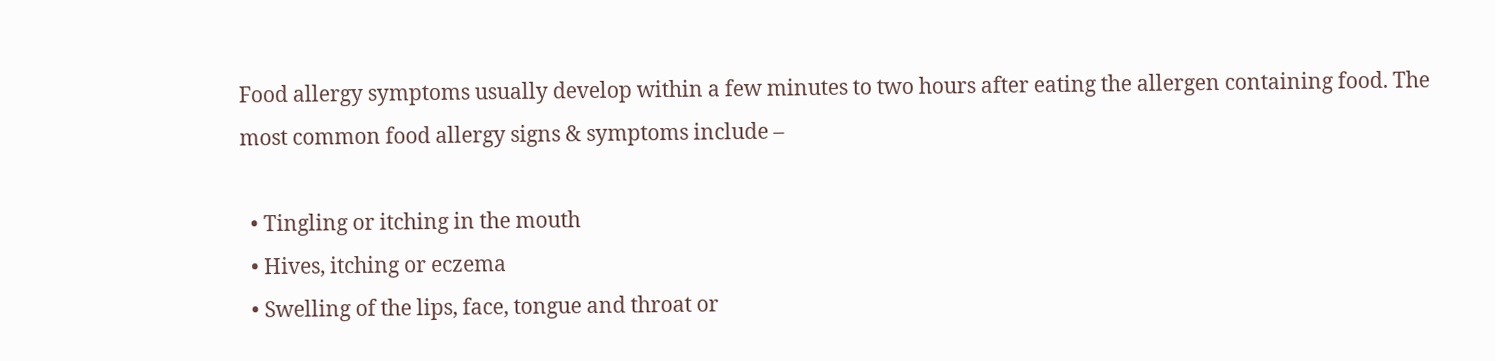Food allergy symptoms usually develop within a few minutes to two hours after eating the allergen containing food. The most common food allergy signs & symptoms include –

  • Tingling or itching in the mouth
  • Hives, itching or eczema
  • Swelling of the lips, face, tongue and throat or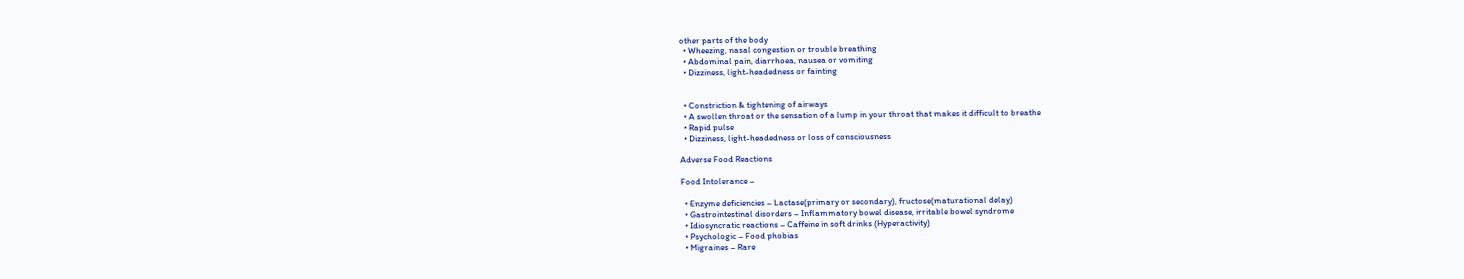other parts of the body
  • Wheezing, nasal congestion or trouble breathing
  • Abdominal pain, diarrhoea, nausea or vomiting
  • Dizziness, light-headedness or fainting


  • Constriction & tightening of airways
  • A swollen throat or the sensation of a lump in your throat that makes it difficult to breathe
  • Rapid pulse
  • Dizziness, light-headedness or loss of consciousness

Adverse Food Reactions

Food Intolerance –

  • Enzyme deficiencies – Lactase(primary or secondary), fructose(maturational delay)
  • Gastrointestinal disorders – Inflammatory bowel disease, irritable bowel syndrome
  • Idiosyncratic reactions – Caffeine in soft drinks (Hyperactivity)
  • Psychologic – Food phobias
  • Migraines – Rare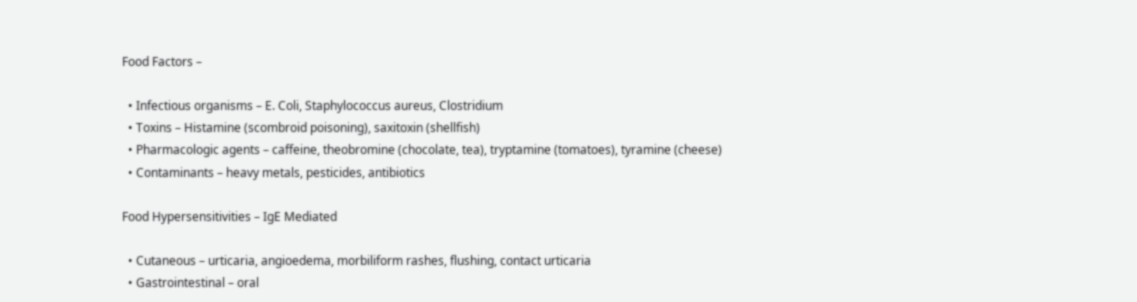Food Factors –

  • Infectious organisms – E. Coli, Staphylococcus aureus, Clostridium
  • Toxins – Histamine (scombroid poisoning), saxitoxin (shellfish)
  • Pharmacologic agents – caffeine, theobromine (chocolate, tea), tryptamine (tomatoes), tyramine (cheese)
  • Contaminants – heavy metals, pesticides, antibiotics

Food Hypersensitivities – IgE Mediated

  • Cutaneous – urticaria, angioedema, morbiliform rashes, flushing, contact urticaria
  • Gastrointestinal – oral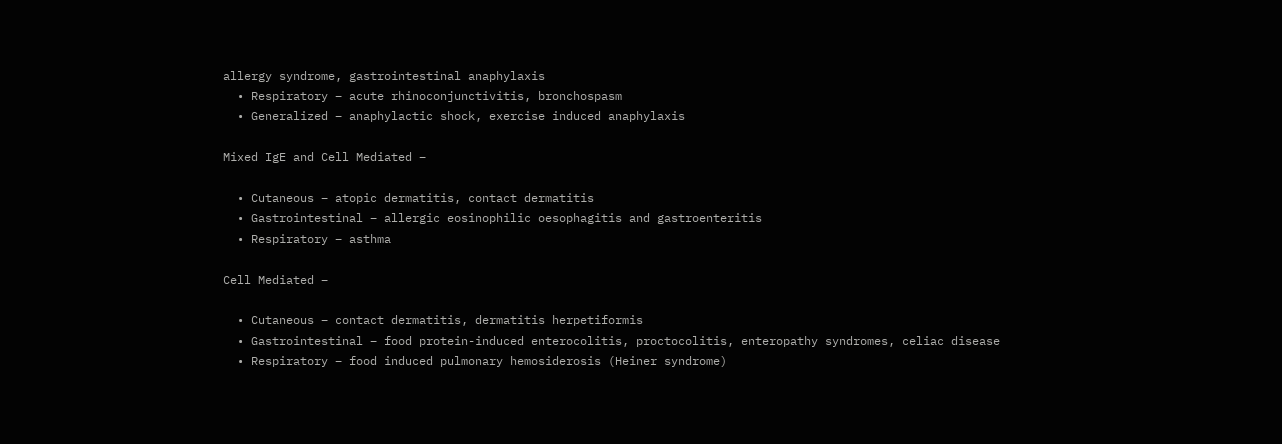allergy syndrome, gastrointestinal anaphylaxis
  • Respiratory – acute rhinoconjunctivitis, bronchospasm
  • Generalized – anaphylactic shock, exercise induced anaphylaxis

Mixed IgE and Cell Mediated –

  • Cutaneous – atopic dermatitis, contact dermatitis
  • Gastrointestinal – allergic eosinophilic oesophagitis and gastroenteritis
  • Respiratory – asthma

Cell Mediated –

  • Cutaneous – contact dermatitis, dermatitis herpetiformis
  • Gastrointestinal – food protein-induced enterocolitis, proctocolitis, enteropathy syndromes, celiac disease
  • Respiratory – food induced pulmonary hemosiderosis (Heiner syndrome)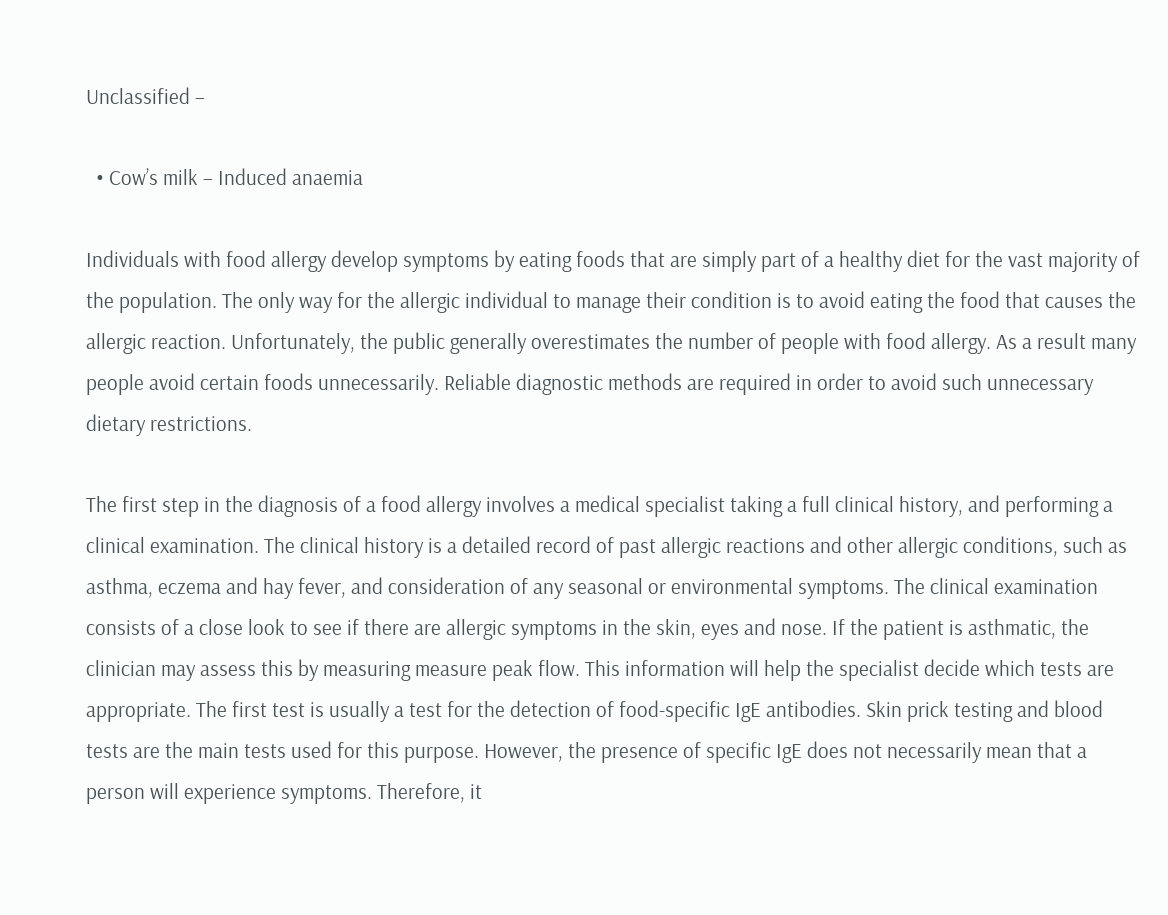Unclassified –

  • Cow’s milk – Induced anaemia

Individuals with food allergy develop symptoms by eating foods that are simply part of a healthy diet for the vast majority of the population. The only way for the allergic individual to manage their condition is to avoid eating the food that causes the allergic reaction. Unfortunately, the public generally overestimates the number of people with food allergy. As a result many people avoid certain foods unnecessarily. Reliable diagnostic methods are required in order to avoid such unnecessary dietary restrictions.

The first step in the diagnosis of a food allergy involves a medical specialist taking a full clinical history, and performing a clinical examination. The clinical history is a detailed record of past allergic reactions and other allergic conditions, such as asthma, eczema and hay fever, and consideration of any seasonal or environmental symptoms. The clinical examination consists of a close look to see if there are allergic symptoms in the skin, eyes and nose. If the patient is asthmatic, the clinician may assess this by measuring measure peak flow. This information will help the specialist decide which tests are appropriate. The first test is usually a test for the detection of food-specific IgE antibodies. Skin prick testing and blood tests are the main tests used for this purpose. However, the presence of specific IgE does not necessarily mean that a person will experience symptoms. Therefore, it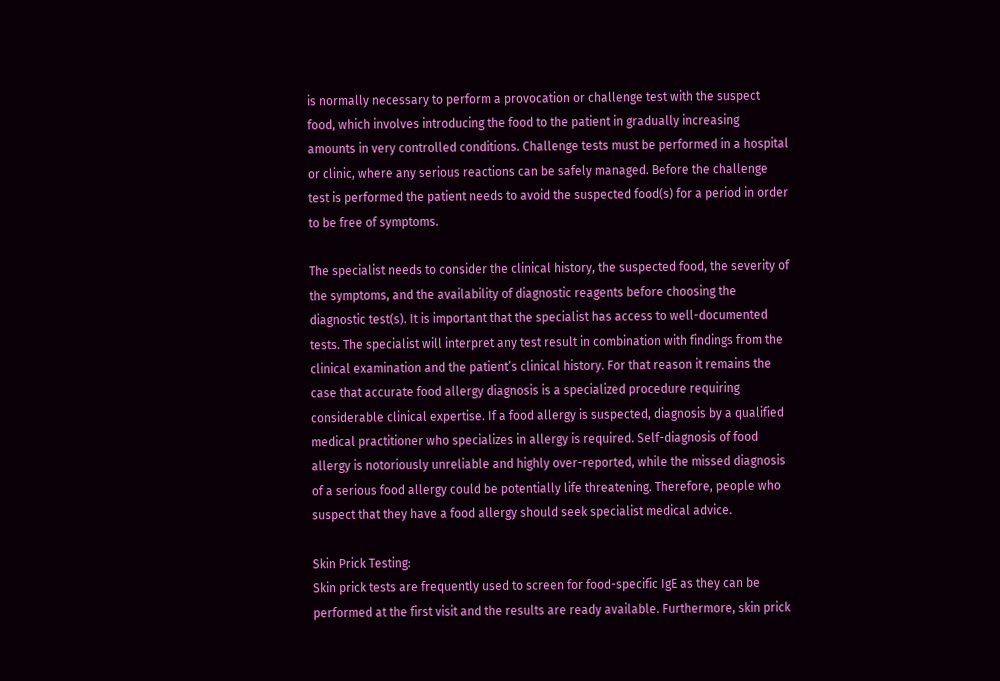is normally necessary to perform a provocation or challenge test with the suspect food, which involves introducing the food to the patient in gradually increasing amounts in very controlled conditions. Challenge tests must be performed in a hospital or clinic, where any serious reactions can be safely managed. Before the challenge test is performed the patient needs to avoid the suspected food(s) for a period in order to be free of symptoms.

The specialist needs to consider the clinical history, the suspected food, the severity of the symptoms, and the availability of diagnostic reagents before choosing the diagnostic test(s). It is important that the specialist has access to well-documented tests. The specialist will interpret any test result in combination with findings from the clinical examination and the patient’s clinical history. For that reason it remains the case that accurate food allergy diagnosis is a specialized procedure requiring considerable clinical expertise. If a food allergy is suspected, diagnosis by a qualified medical practitioner who specializes in allergy is required. Self-diagnosis of food allergy is notoriously unreliable and highly over-reported, while the missed diagnosis of a serious food allergy could be potentially life threatening. Therefore, people who suspect that they have a food allergy should seek specialist medical advice.

Skin Prick Testing:
Skin prick tests are frequently used to screen for food-specific IgE as they can be performed at the first visit and the results are ready available. Furthermore, skin prick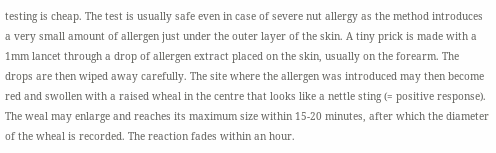testing is cheap. The test is usually safe even in case of severe nut allergy as the method introduces a very small amount of allergen just under the outer layer of the skin. A tiny prick is made with a 1mm lancet through a drop of allergen extract placed on the skin, usually on the forearm. The drops are then wiped away carefully. The site where the allergen was introduced may then become red and swollen with a raised wheal in the centre that looks like a nettle sting (= positive response). The weal may enlarge and reaches its maximum size within 15-20 minutes, after which the diameter of the wheal is recorded. The reaction fades within an hour.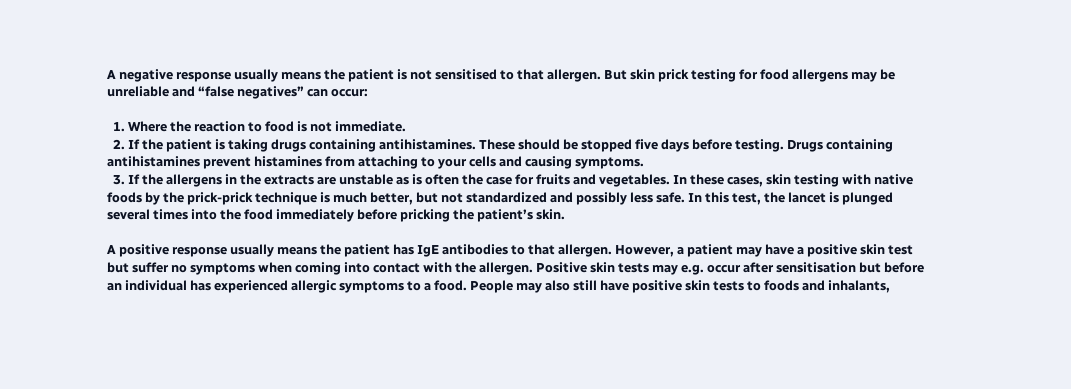A negative response usually means the patient is not sensitised to that allergen. But skin prick testing for food allergens may be unreliable and “false negatives” can occur:

  1. Where the reaction to food is not immediate.
  2. If the patient is taking drugs containing antihistamines. These should be stopped five days before testing. Drugs containing antihistamines prevent histamines from attaching to your cells and causing symptoms.
  3. If the allergens in the extracts are unstable as is often the case for fruits and vegetables. In these cases, skin testing with native foods by the prick-prick technique is much better, but not standardized and possibly less safe. In this test, the lancet is plunged several times into the food immediately before pricking the patient’s skin.

A positive response usually means the patient has IgE antibodies to that allergen. However, a patient may have a positive skin test but suffer no symptoms when coming into contact with the allergen. Positive skin tests may e.g. occur after sensitisation but before an individual has experienced allergic symptoms to a food. People may also still have positive skin tests to foods and inhalants,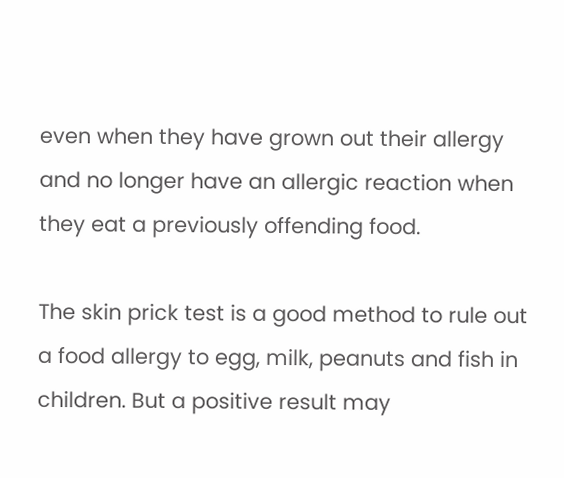even when they have grown out their allergy and no longer have an allergic reaction when they eat a previously offending food.

The skin prick test is a good method to rule out a food allergy to egg, milk, peanuts and fish in children. But a positive result may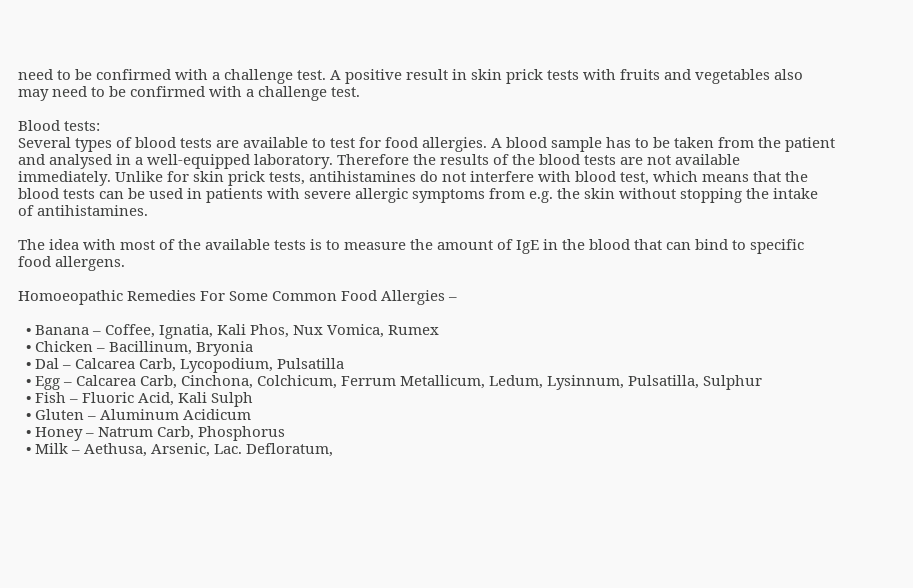need to be confirmed with a challenge test. A positive result in skin prick tests with fruits and vegetables also may need to be confirmed with a challenge test.

Blood tests:
Several types of blood tests are available to test for food allergies. A blood sample has to be taken from the patient and analysed in a well-equipped laboratory. Therefore the results of the blood tests are not available immediately. Unlike for skin prick tests, antihistamines do not interfere with blood test, which means that the blood tests can be used in patients with severe allergic symptoms from e.g. the skin without stopping the intake of antihistamines.

The idea with most of the available tests is to measure the amount of IgE in the blood that can bind to specific food allergens.

Homoeopathic Remedies For Some Common Food Allergies –

  • Banana – Coffee, Ignatia, Kali Phos, Nux Vomica, Rumex
  • Chicken – Bacillinum, Bryonia
  • Dal – Calcarea Carb, Lycopodium, Pulsatilla
  • Egg – Calcarea Carb, Cinchona, Colchicum, Ferrum Metallicum, Ledum, Lysinnum, Pulsatilla, Sulphur
  • Fish – Fluoric Acid, Kali Sulph
  • Gluten – Aluminum Acidicum
  • Honey – Natrum Carb, Phosphorus
  • Milk – Aethusa, Arsenic, Lac. Defloratum,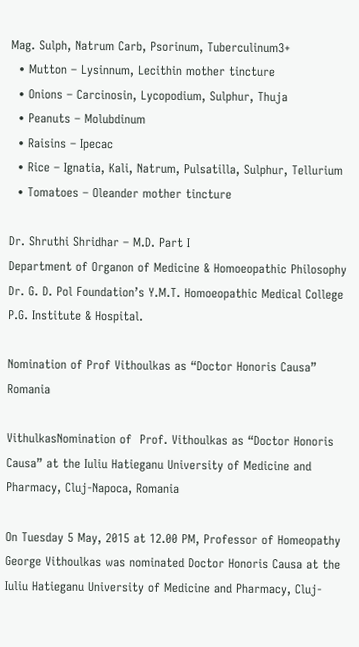Mag. Sulph, Natrum Carb, Psorinum, Tuberculinum3+
  • Mutton – Lysinnum, Lecithin mother tincture
  • Onions – Carcinosin, Lycopodium, Sulphur, Thuja
  • Peanuts – Molubdinum
  • Raisins – Ipecac
  • Rice – Ignatia, Kali, Natrum, Pulsatilla, Sulphur, Tellurium
  • Tomatoes – Oleander mother tincture

Dr. Shruthi Shridhar – M.D. Part I
Department of Organon of Medicine & Homoeopathic Philosophy
Dr. G. D. Pol Foundation’s Y.M.T. Homoeopathic Medical College P.G. Institute & Hospital.

Nomination of Prof Vithoulkas as “Doctor Honoris Causa” Romania

VithulkasNomination of  Prof. Vithoulkas as “Doctor Honoris Causa” at the Iuliu Hatieganu University of Medicine and Pharmacy, Cluj-Napoca, Romania

On Tuesday 5 May, 2015 at 12.00 PM, Professor of Homeopathy George Vithoulkas was nominated Doctor Honoris Causa at the Iuliu Hatieganu University of Medicine and Pharmacy, Cluj-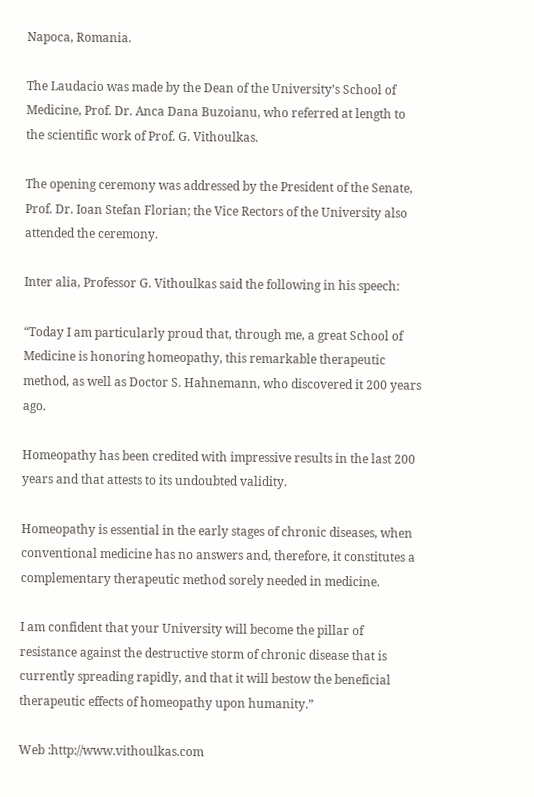Napoca, Romania.

The Laudacio was made by the Dean of the University’s School of Medicine, Prof. Dr. Anca Dana Buzoianu, who referred at length to the scientific work of Prof. G. Vithoulkas.

The opening ceremony was addressed by the President of the Senate, Prof. Dr. Ioan Stefan Florian; the Vice Rectors of the University also attended the ceremony.

Inter alia, Professor G. Vithoulkas said the following in his speech:

“Today I am particularly proud that, through me, a great School of Medicine is honoring homeopathy, this remarkable therapeutic method, as well as Doctor S. Hahnemann, who discovered it 200 years ago.

Homeopathy has been credited with impressive results in the last 200 years and that attests to its undoubted validity.

Homeopathy is essential in the early stages of chronic diseases, when conventional medicine has no answers and, therefore, it constitutes a complementary therapeutic method sorely needed in medicine.

I am confident that your University will become the pillar of resistance against the destructive storm of chronic disease that is currently spreading rapidly, and that it will bestow the beneficial therapeutic effects of homeopathy upon humanity.”

Web :http://www.vithoulkas.com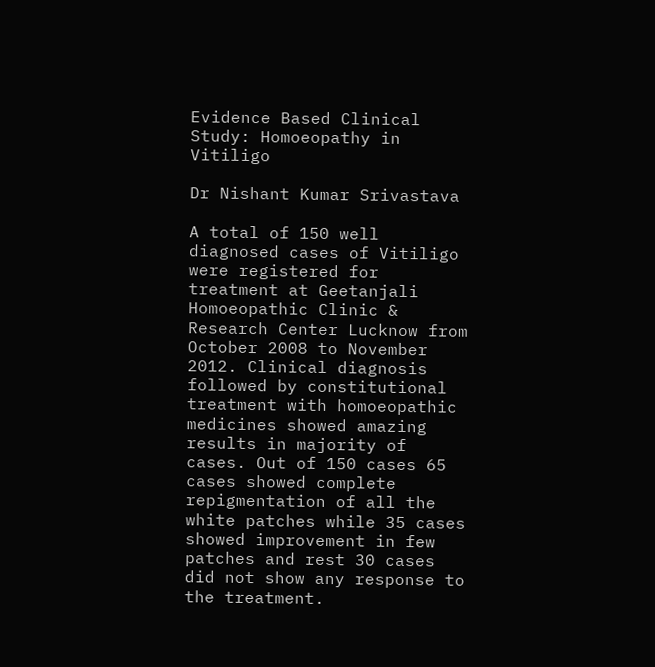Evidence Based Clinical Study: Homoeopathy in Vitiligo

Dr Nishant Kumar Srivastava

A total of 150 well diagnosed cases of Vitiligo were registered for treatment at Geetanjali Homoeopathic Clinic & Research Center Lucknow from October 2008 to November 2012. Clinical diagnosis followed by constitutional treatment with homoeopathic medicines showed amazing results in majority of cases. Out of 150 cases 65 cases showed complete repigmentation of all the white patches while 35 cases showed improvement in few patches and rest 30 cases did not show any response to the treatment.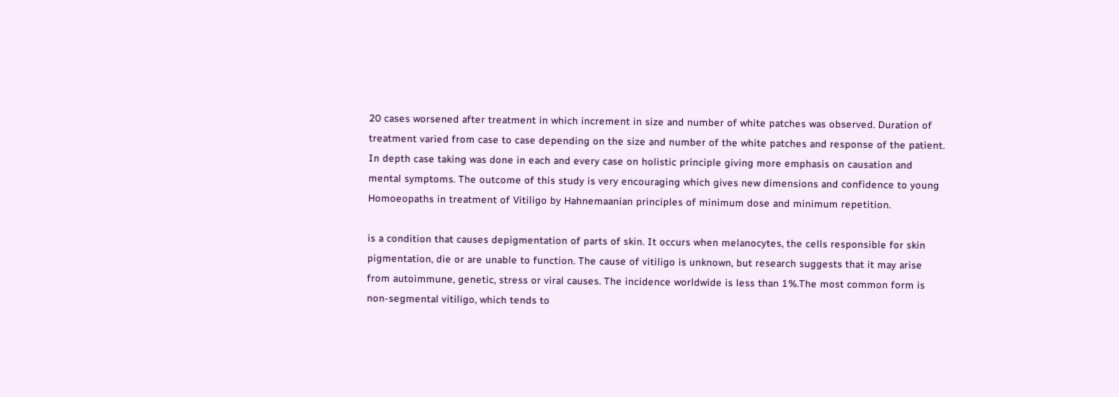20 cases worsened after treatment in which increment in size and number of white patches was observed. Duration of treatment varied from case to case depending on the size and number of the white patches and response of the patient. In depth case taking was done in each and every case on holistic principle giving more emphasis on causation and mental symptoms. The outcome of this study is very encouraging which gives new dimensions and confidence to young Homoeopaths in treatment of Vitiligo by Hahnemaanian principles of minimum dose and minimum repetition.

is a condition that causes depigmentation of parts of skin. It occurs when melanocytes, the cells responsible for skin pigmentation, die or are unable to function. The cause of vitiligo is unknown, but research suggests that it may arise from autoimmune, genetic, stress or viral causes. The incidence worldwide is less than 1%.The most common form is non-segmental vitiligo, which tends to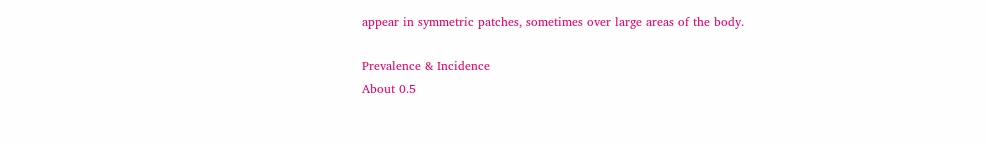appear in symmetric patches, sometimes over large areas of the body.

Prevalence & Incidence
About 0.5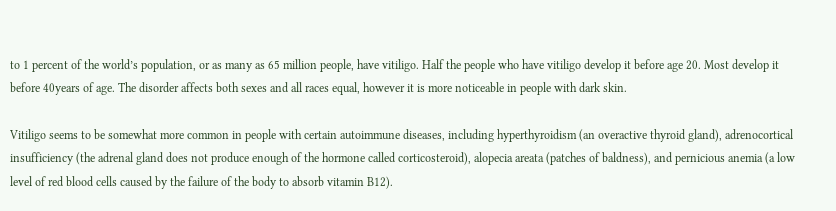to 1 percent of the world’s population, or as many as 65 million people, have vitiligo. Half the people who have vitiligo develop it before age 20. Most develop it before 40years of age. The disorder affects both sexes and all races equal, however it is more noticeable in people with dark skin.

Vitiligo seems to be somewhat more common in people with certain autoimmune diseases, including hyperthyroidism (an overactive thyroid gland), adrenocortical insufficiency (the adrenal gland does not produce enough of the hormone called corticosteroid), alopecia areata (patches of baldness), and pernicious anemia (a low level of red blood cells caused by the failure of the body to absorb vitamin B12).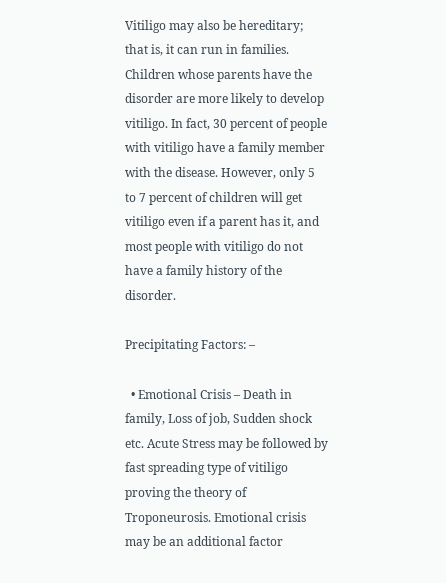Vitiligo may also be hereditary; that is, it can run in families. Children whose parents have the disorder are more likely to develop vitiligo. In fact, 30 percent of people with vitiligo have a family member with the disease. However, only 5 to 7 percent of children will get vitiligo even if a parent has it, and most people with vitiligo do not have a family history of the disorder.

Precipitating Factors: –

  • Emotional Crisis – Death in family, Loss of job, Sudden shock etc. Acute Stress may be followed by fast spreading type of vitiligo proving the theory of Troponeurosis. Emotional crisis may be an additional factor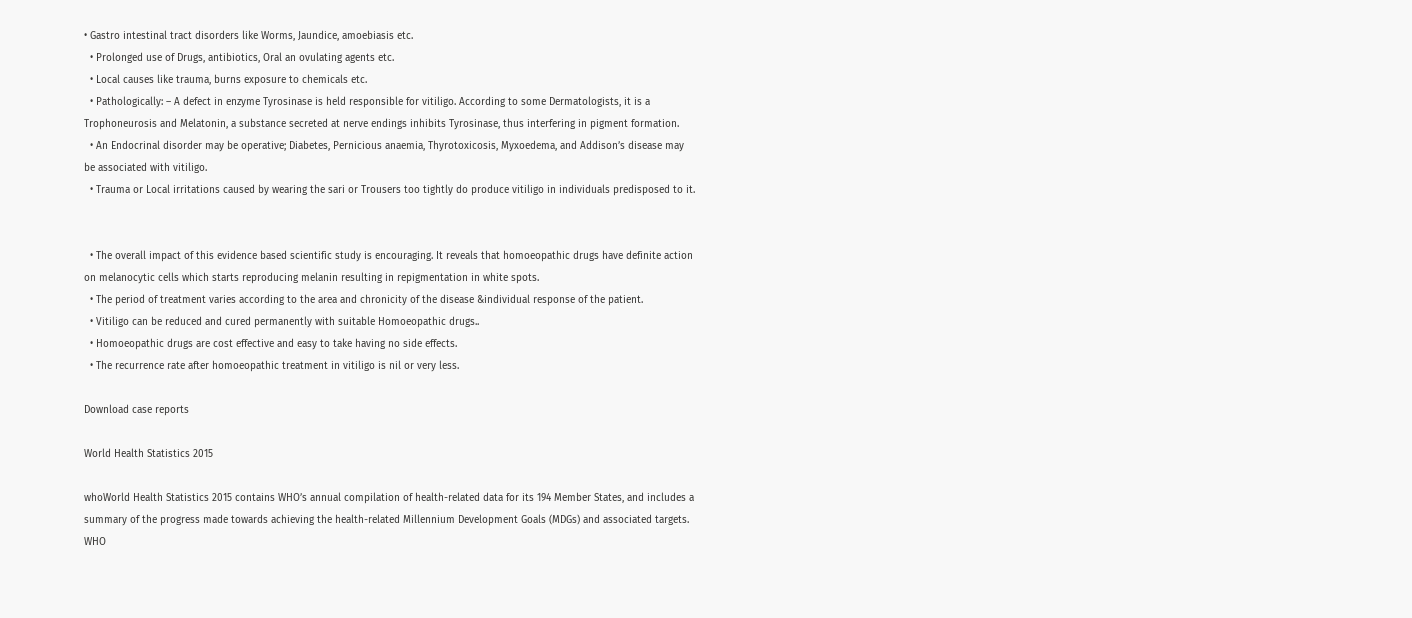• Gastro intestinal tract disorders like Worms, Jaundice, amoebiasis etc.
  • Prolonged use of Drugs, antibiotics, Oral an ovulating agents etc.
  • Local causes like trauma, burns exposure to chemicals etc.
  • Pathologically: – A defect in enzyme Tyrosinase is held responsible for vitiligo. According to some Dermatologists, it is a Trophoneurosis and Melatonin, a substance secreted at nerve endings inhibits Tyrosinase, thus interfering in pigment formation.
  • An Endocrinal disorder may be operative; Diabetes, Pernicious anaemia, Thyrotoxicosis, Myxoedema, and Addison’s disease may be associated with vitiligo.
  • Trauma or Local irritations caused by wearing the sari or Trousers too tightly do produce vitiligo in individuals predisposed to it.


  • The overall impact of this evidence based scientific study is encouraging. It reveals that homoeopathic drugs have definite action on melanocytic cells which starts reproducing melanin resulting in repigmentation in white spots.
  • The period of treatment varies according to the area and chronicity of the disease &individual response of the patient.
  • Vitiligo can be reduced and cured permanently with suitable Homoeopathic drugs..
  • Homoeopathic drugs are cost effective and easy to take having no side effects.
  • The recurrence rate after homoeopathic treatment in vitiligo is nil or very less.

Download case reports

World Health Statistics 2015

whoWorld Health Statistics 2015 contains WHO’s annual compilation of health-related data for its 194 Member States, and includes a summary of the progress made towards achieving the health-related Millennium Development Goals (MDGs) and associated targets.
WHO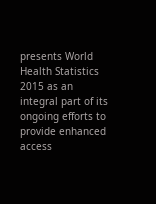presents World Health Statistics 2015 as an integral part of its ongoing efforts to provide enhanced access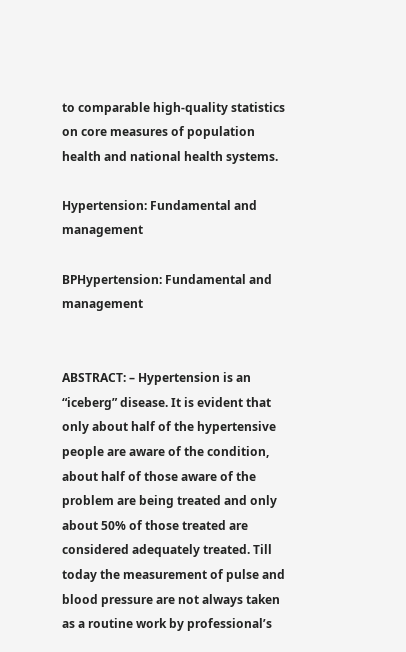to comparable high-quality statistics on core measures of population health and national health systems.

Hypertension: Fundamental and management

BPHypertension: Fundamental and management


ABSTRACT: – Hypertension is an “iceberg” disease. It is evident that only about half of the hypertensive people are aware of the condition, about half of those aware of the problem are being treated and only about 50% of those treated are considered adequately treated. Till today the measurement of pulse and blood pressure are not always taken as a routine work by professional’s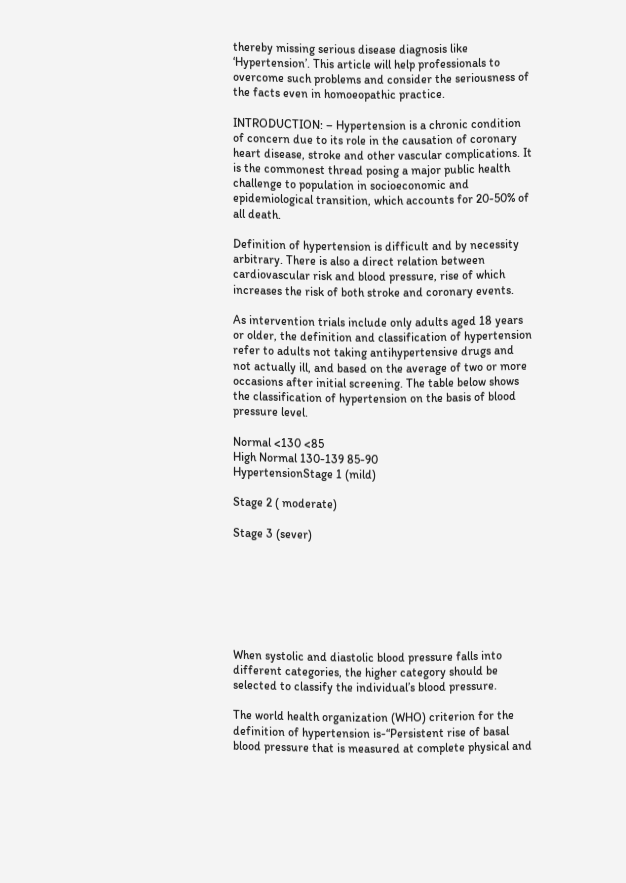thereby missing serious disease diagnosis like ‘Hypertension’. This article will help professionals to overcome such problems and consider the seriousness of the facts even in homoeopathic practice.

INTRODUCTION: – Hypertension is a chronic condition of concern due to its role in the causation of coronary heart disease, stroke and other vascular complications. It is the commonest thread posing a major public health challenge to population in socioeconomic and epidemiological transition, which accounts for 20-50% of all death.

Definition of hypertension is difficult and by necessity arbitrary. There is also a direct relation between cardiovascular risk and blood pressure, rise of which increases the risk of both stroke and coronary events.

As intervention trials include only adults aged 18 years or older, the definition and classification of hypertension  refer to adults not taking antihypertensive drugs and not actually ill, and based on the average of two or more occasions after initial screening. The table below shows the classification of hypertension on the basis of blood pressure level.

Normal <130 <85
High Normal 130-139 85-90
HypertensionStage 1 (mild)

Stage 2 ( moderate)

Stage 3 (sever)







When systolic and diastolic blood pressure falls into different categories, the higher category should be selected to classify the individual’s blood pressure.

The world health organization (WHO) criterion for the definition of hypertension is-“Persistent rise of basal blood pressure that is measured at complete physical and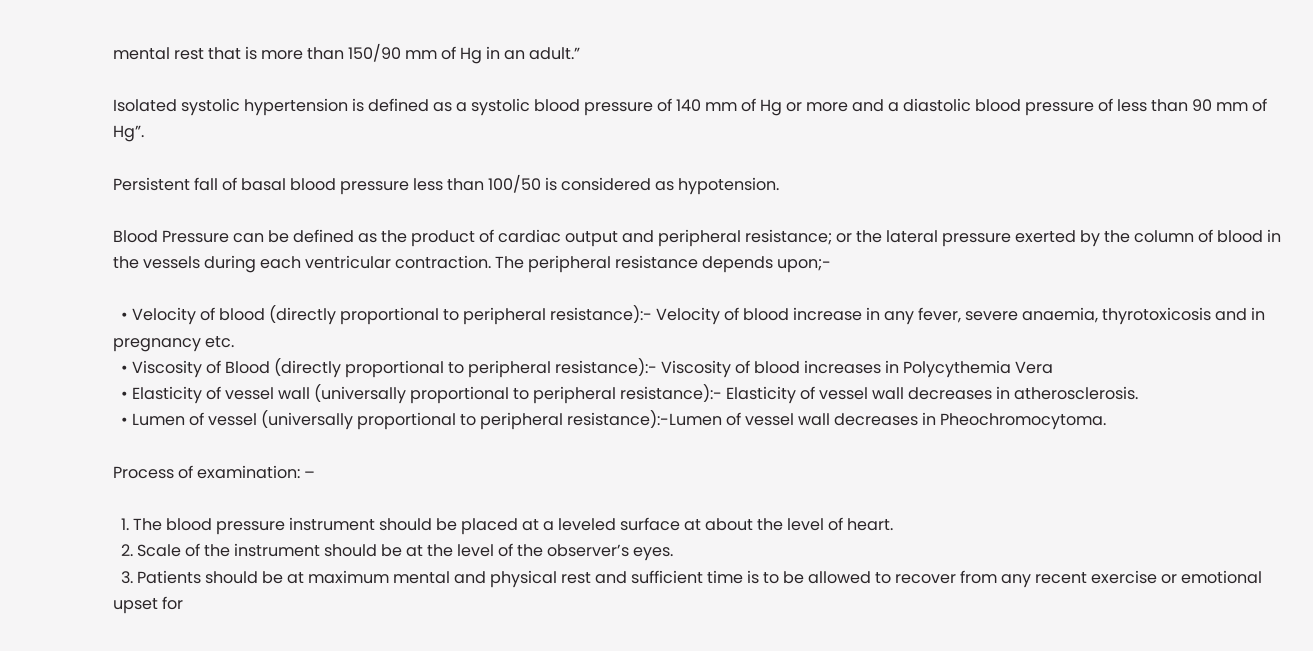mental rest that is more than 150/90 mm of Hg in an adult.”

Isolated systolic hypertension is defined as a systolic blood pressure of 140 mm of Hg or more and a diastolic blood pressure of less than 90 mm of Hg”.

Persistent fall of basal blood pressure less than 100/50 is considered as hypotension.

Blood Pressure can be defined as the product of cardiac output and peripheral resistance; or the lateral pressure exerted by the column of blood in the vessels during each ventricular contraction. The peripheral resistance depends upon;-

  • Velocity of blood (directly proportional to peripheral resistance):- Velocity of blood increase in any fever, severe anaemia, thyrotoxicosis and in pregnancy etc.
  • Viscosity of Blood (directly proportional to peripheral resistance):- Viscosity of blood increases in Polycythemia Vera
  • Elasticity of vessel wall (universally proportional to peripheral resistance):- Elasticity of vessel wall decreases in atherosclerosis.
  • Lumen of vessel (universally proportional to peripheral resistance):-Lumen of vessel wall decreases in Pheochromocytoma.

Process of examination: –

  1. The blood pressure instrument should be placed at a leveled surface at about the level of heart.
  2. Scale of the instrument should be at the level of the observer’s eyes.
  3. Patients should be at maximum mental and physical rest and sufficient time is to be allowed to recover from any recent exercise or emotional upset for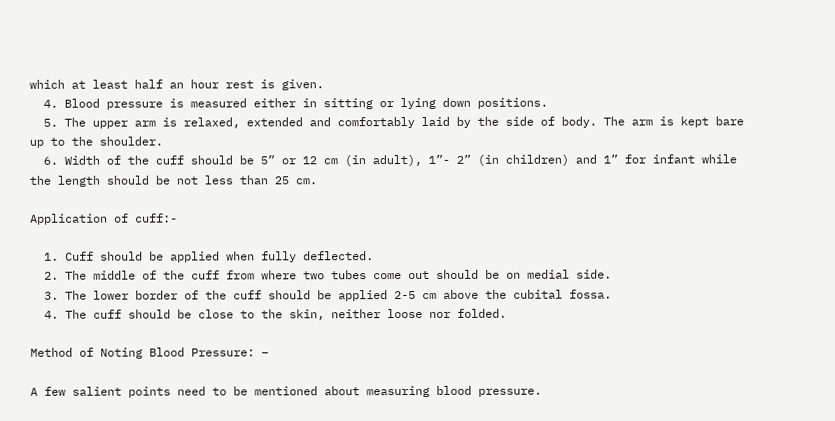which at least half an hour rest is given.
  4. Blood pressure is measured either in sitting or lying down positions.
  5. The upper arm is relaxed, extended and comfortably laid by the side of body. The arm is kept bare up to the shoulder.
  6. Width of the cuff should be 5” or 12 cm (in adult), 1”- 2” (in children) and 1” for infant while the length should be not less than 25 cm.

Application of cuff:-

  1. Cuff should be applied when fully deflected.
  2. The middle of the cuff from where two tubes come out should be on medial side.
  3. The lower border of the cuff should be applied 2-5 cm above the cubital fossa.
  4. The cuff should be close to the skin, neither loose nor folded.

Method of Noting Blood Pressure: –

A few salient points need to be mentioned about measuring blood pressure.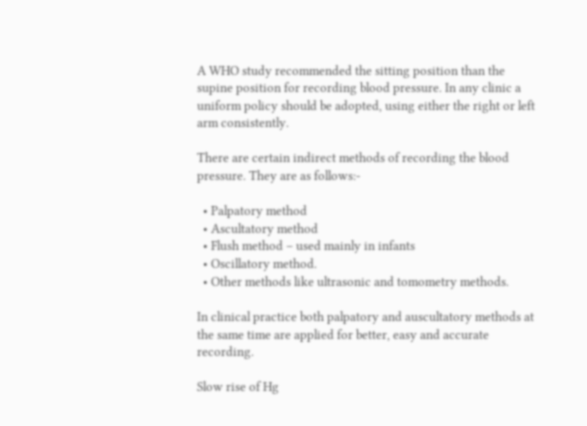A WHO study recommended the sitting position than the supine position for recording blood pressure. In any clinic a uniform policy should be adopted, using either the right or left arm consistently.

There are certain indirect methods of recording the blood pressure. They are as follows:-

  • Palpatory method
  • Ascultatory method
  • Flush method – used mainly in infants
  • Oscillatory method.
  • Other methods like ultrasonic and tomometry methods.

In clinical practice both palpatory and auscultatory methods at the same time are applied for better, easy and accurate recording.

Slow rise of Hg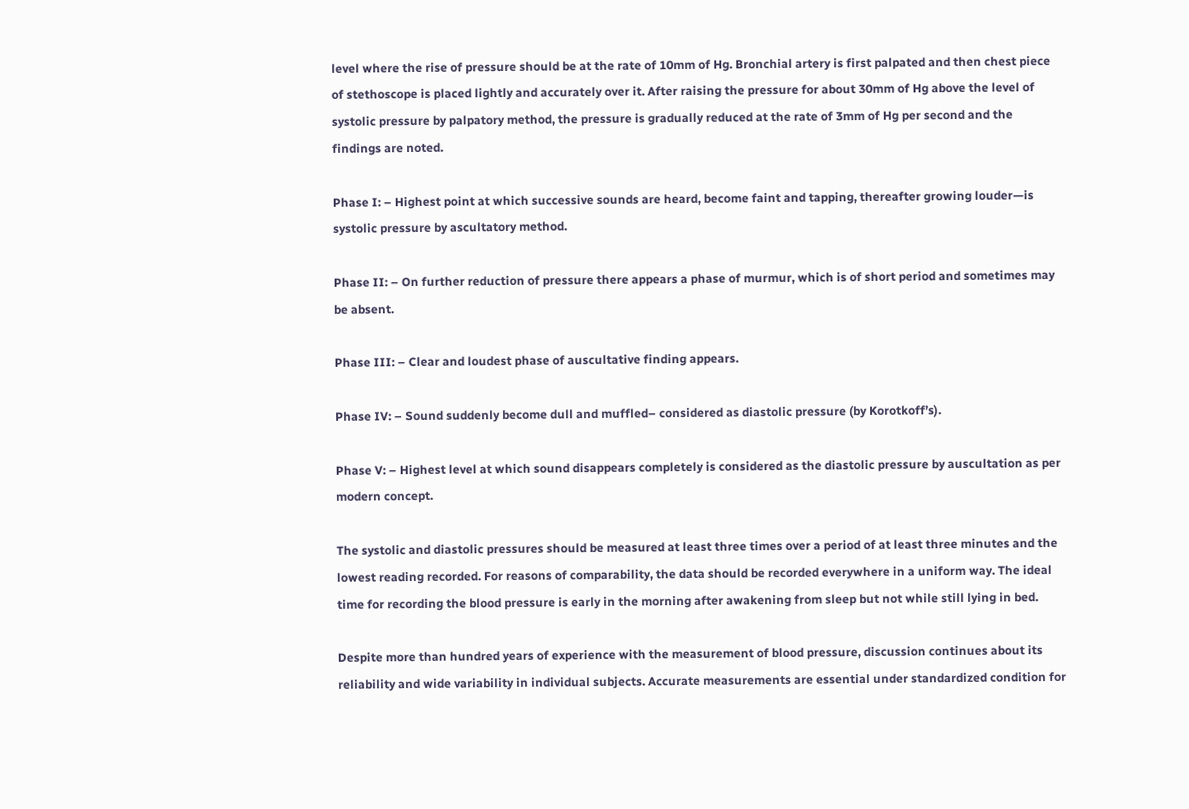level where the rise of pressure should be at the rate of 10mm of Hg. Bronchial artery is first palpated and then chest piece of stethoscope is placed lightly and accurately over it. After raising the pressure for about 30mm of Hg above the level of systolic pressure by palpatory method, the pressure is gradually reduced at the rate of 3mm of Hg per second and the findings are noted.

Phase I: – Highest point at which successive sounds are heard, become faint and tapping, thereafter growing louder—is systolic pressure by ascultatory method.

Phase II: – On further reduction of pressure there appears a phase of murmur, which is of short period and sometimes may be absent.

Phase III: – Clear and loudest phase of auscultative finding appears.

Phase IV: – Sound suddenly become dull and muffled– considered as diastolic pressure (by Korotkoff’s).

Phase V: – Highest level at which sound disappears completely is considered as the diastolic pressure by auscultation as per modern concept.

The systolic and diastolic pressures should be measured at least three times over a period of at least three minutes and the lowest reading recorded. For reasons of comparability, the data should be recorded everywhere in a uniform way. The ideal time for recording the blood pressure is early in the morning after awakening from sleep but not while still lying in bed.

Despite more than hundred years of experience with the measurement of blood pressure, discussion continues about its reliability and wide variability in individual subjects. Accurate measurements are essential under standardized condition for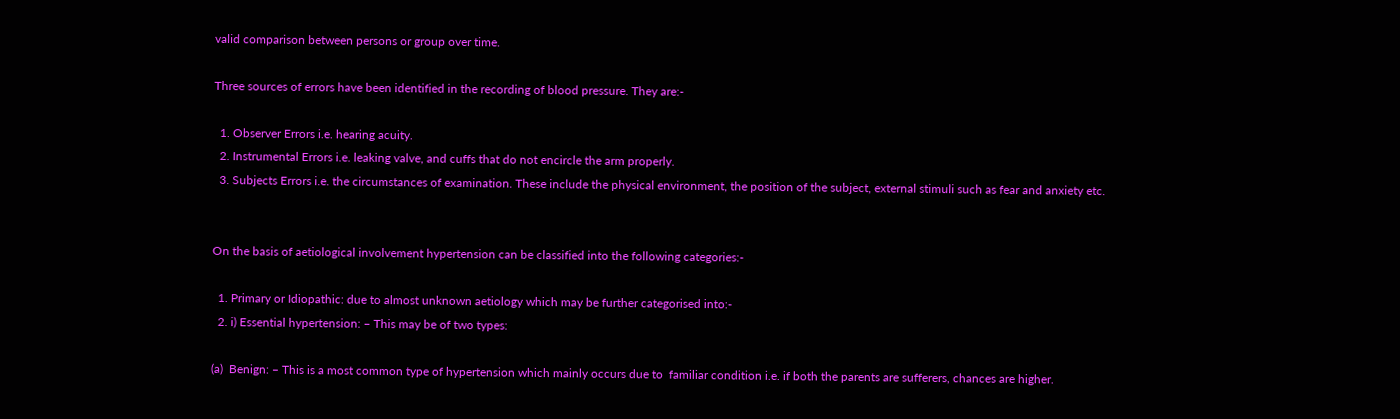valid comparison between persons or group over time.

Three sources of errors have been identified in the recording of blood pressure. They are:-

  1. Observer Errors i.e. hearing acuity.
  2. Instrumental Errors i.e. leaking valve, and cuffs that do not encircle the arm properly.
  3. Subjects Errors i.e. the circumstances of examination. These include the physical environment, the position of the subject, external stimuli such as fear and anxiety etc.


On the basis of aetiological involvement hypertension can be classified into the following categories:-

  1. Primary or Idiopathic: due to almost unknown aetiology which may be further categorised into:-
  2. i) Essential hypertension: – This may be of two types:

(a)  Benign: – This is a most common type of hypertension which mainly occurs due to  familiar condition i.e. if both the parents are sufferers, chances are higher.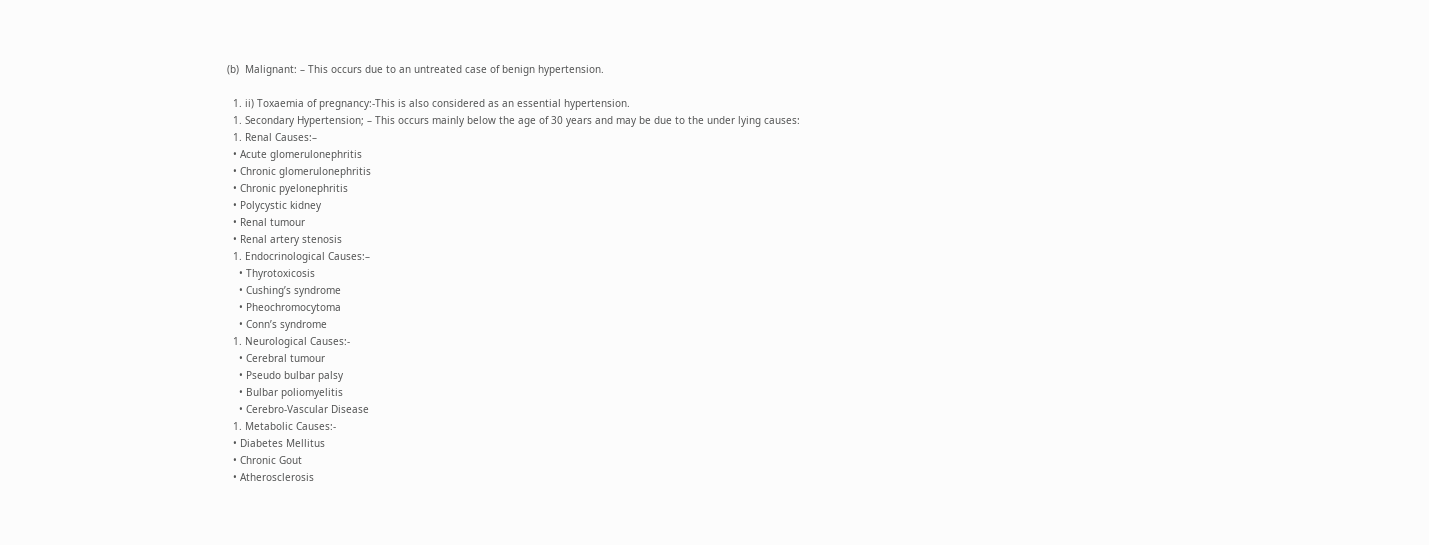(b)  Malignant: – This occurs due to an untreated case of benign hypertension.

  1. ii) Toxaemia of pregnancy:-This is also considered as an essential hypertension.
  1. Secondary Hypertension; – This occurs mainly below the age of 30 years and may be due to the under lying causes:
  1. Renal Causes:–
  • Acute glomerulonephritis
  • Chronic glomerulonephritis
  • Chronic pyelonephritis
  • Polycystic kidney
  • Renal tumour
  • Renal artery stenosis
  1. Endocrinological Causes:–
    • Thyrotoxicosis
    • Cushing’s syndrome
    • Pheochromocytoma
    • Conn’s syndrome
  1. Neurological Causes:-
    • Cerebral tumour
    • Pseudo bulbar palsy
    • Bulbar poliomyelitis
    • Cerebro-Vascular Disease
  1. Metabolic Causes:-
  • Diabetes Mellitus
  • Chronic Gout
  • Atherosclerosis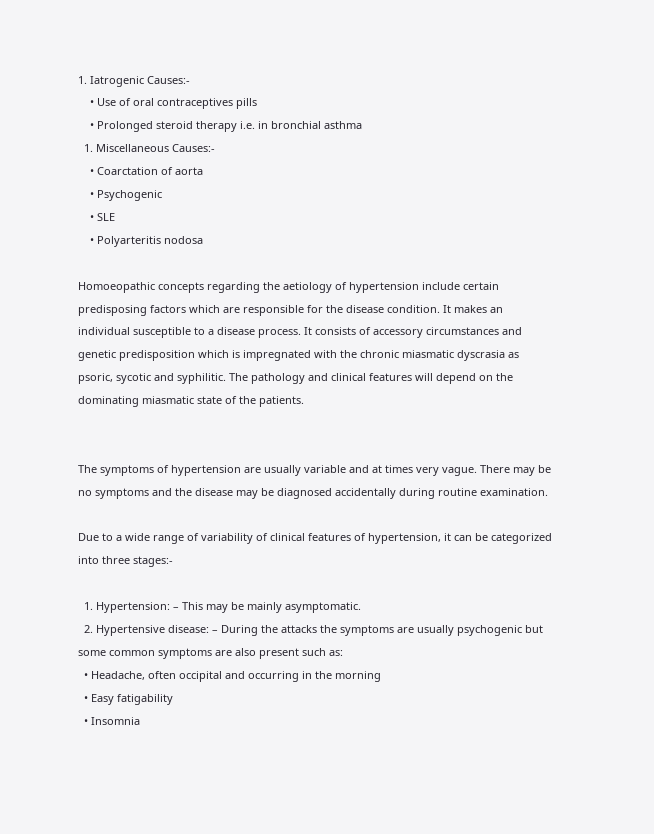1. Iatrogenic Causes:-
    • Use of oral contraceptives pills
    • Prolonged steroid therapy i.e. in bronchial asthma
  1. Miscellaneous Causes:-
    • Coarctation of aorta
    • Psychogenic
    • SLE
    • Polyarteritis nodosa

Homoeopathic concepts regarding the aetiology of hypertension include certain predisposing factors which are responsible for the disease condition. It makes an individual susceptible to a disease process. It consists of accessory circumstances and genetic predisposition which is impregnated with the chronic miasmatic dyscrasia as psoric, sycotic and syphilitic. The pathology and clinical features will depend on the dominating miasmatic state of the patients.


The symptoms of hypertension are usually variable and at times very vague. There may be no symptoms and the disease may be diagnosed accidentally during routine examination.

Due to a wide range of variability of clinical features of hypertension, it can be categorized into three stages:-

  1. Hypertension: – This may be mainly asymptomatic.
  2. Hypertensive disease: – During the attacks the symptoms are usually psychogenic but some common symptoms are also present such as:
  • Headache, often occipital and occurring in the morning
  • Easy fatigability
  • Insomnia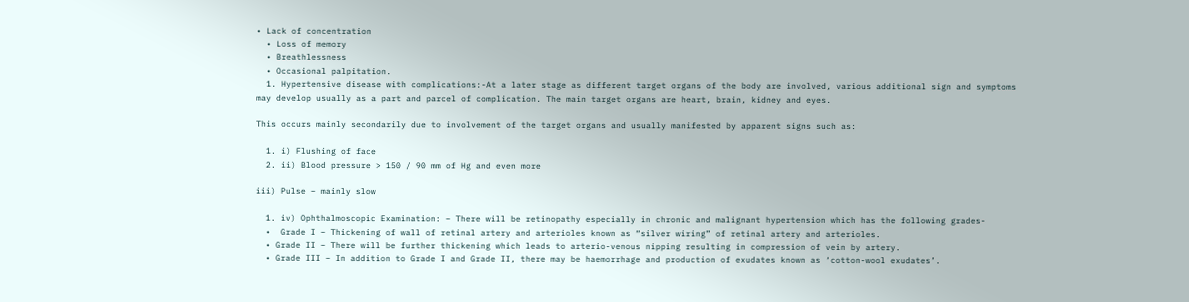• Lack of concentration
  • Loss of memory
  • Breathlessness
  • Occasional palpitation.
  1. Hypertensive disease with complications:-At a later stage as different target organs of the body are involved, various additional sign and symptoms may develop usually as a part and parcel of complication. The main target organs are heart, brain, kidney and eyes.

This occurs mainly secondarily due to involvement of the target organs and usually manifested by apparent signs such as:

  1. i) Flushing of face
  2. ii) Blood pressure > 150 / 90 mm of Hg and even more

iii) Pulse – mainly slow

  1. iv) Ophthalmoscopic Examination: – There will be retinopathy especially in chronic and malignant hypertension which has the following grades-
  •  Grade I – Thickening of wall of retinal artery and arterioles known as “silver wiring” of retinal artery and arterioles.
  • Grade II – There will be further thickening which leads to arterio-venous nipping resulting in compression of vein by artery.
  • Grade III – In addition to Grade I and Grade II, there may be haemorrhage and production of exudates known as ‘cotton-wool exudates’.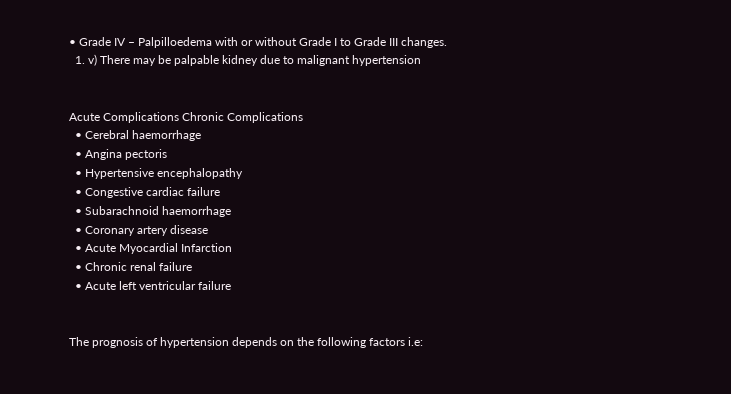• Grade IV – Palpilloedema with or without Grade I to Grade III changes.
  1. v) There may be palpable kidney due to malignant hypertension


Acute Complications Chronic Complications
  • Cerebral haemorrhage
  • Angina pectoris
  • Hypertensive encephalopathy
  • Congestive cardiac failure
  • Subarachnoid haemorrhage
  • Coronary artery disease
  • Acute Myocardial Infarction
  • Chronic renal failure
  • Acute left ventricular failure


The prognosis of hypertension depends on the following factors i.e: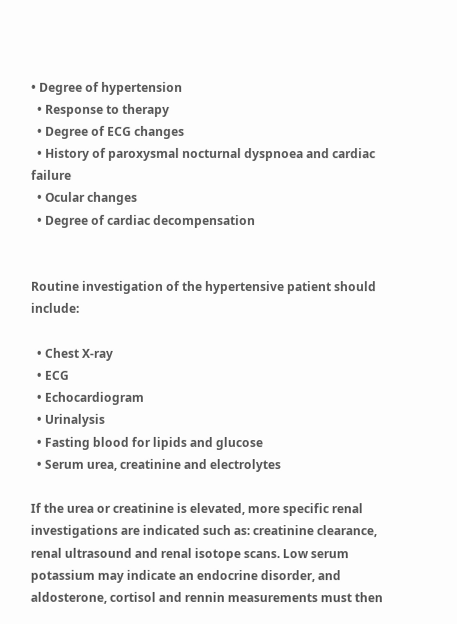• Degree of hypertension
  • Response to therapy
  • Degree of ECG changes
  • History of paroxysmal nocturnal dyspnoea and cardiac failure
  • Ocular changes
  • Degree of cardiac decompensation


Routine investigation of the hypertensive patient should include:

  • Chest X-ray
  • ECG
  • Echocardiogram
  • Urinalysis
  • Fasting blood for lipids and glucose
  • Serum urea, creatinine and electrolytes

If the urea or creatinine is elevated, more specific renal investigations are indicated such as: creatinine clearance, renal ultrasound and renal isotope scans. Low serum potassium may indicate an endocrine disorder, and aldosterone, cortisol and rennin measurements must then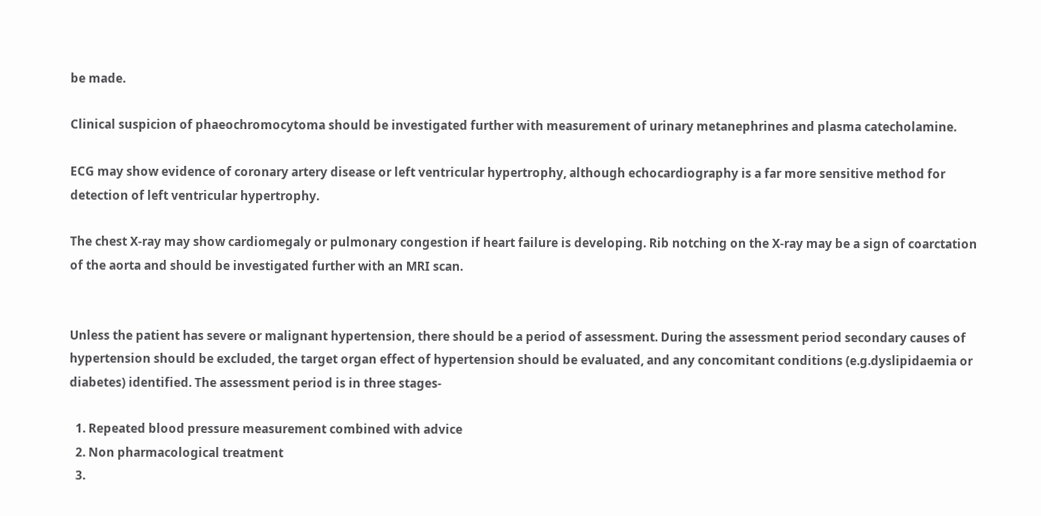be made.

Clinical suspicion of phaeochromocytoma should be investigated further with measurement of urinary metanephrines and plasma catecholamine.

ECG may show evidence of coronary artery disease or left ventricular hypertrophy, although echocardiography is a far more sensitive method for detection of left ventricular hypertrophy.

The chest X-ray may show cardiomegaly or pulmonary congestion if heart failure is developing. Rib notching on the X-ray may be a sign of coarctation of the aorta and should be investigated further with an MRI scan.


Unless the patient has severe or malignant hypertension, there should be a period of assessment. During the assessment period secondary causes of hypertension should be excluded, the target organ effect of hypertension should be evaluated, and any concomitant conditions (e.g.dyslipidaemia or diabetes) identified. The assessment period is in three stages-

  1. Repeated blood pressure measurement combined with advice
  2. Non pharmacological treatment
  3.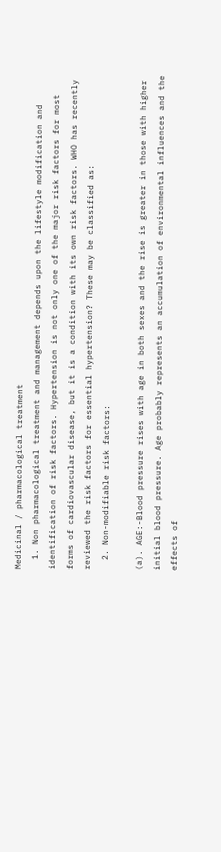Medicinal / pharmacological treatment
  1. Non pharmacological treatment and management depends upon the lifestyle modification and identification of risk factors. Hypertension is not only one of the major risk factors for most forms of cardiovascular disease, but it is a condition with its own risk factors. WHO has recently reviewed the risk factors for essential hypertension? These may be classified as:
  2. Non-modifiable risk factors:

(a). AGE:-Blood pressure rises with age in both sexes and the rise is greater in those with higher initial blood pressure. Age probably represents an accumulation of environmental influences and the effects of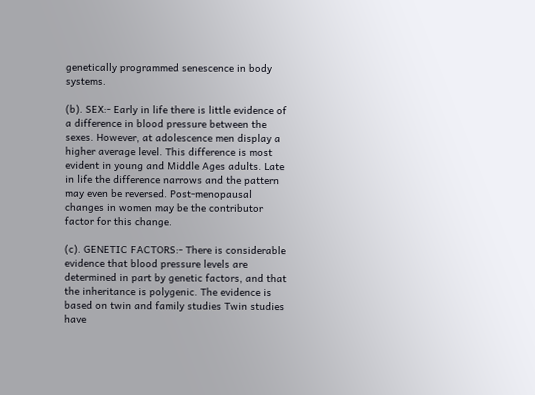genetically programmed senescence in body systems.

(b). SEX:- Early in life there is little evidence of a difference in blood pressure between the sexes. However, at adolescence men display a higher average level. This difference is most evident in young and Middle Ages adults. Late in life the difference narrows and the pattern may even be reversed. Post-menopausal changes in women may be the contributor factor for this change.

(c). GENETIC FACTORS:- There is considerable evidence that blood pressure levels are determined in part by genetic factors, and that the inheritance is polygenic. The evidence is based on twin and family studies Twin studies have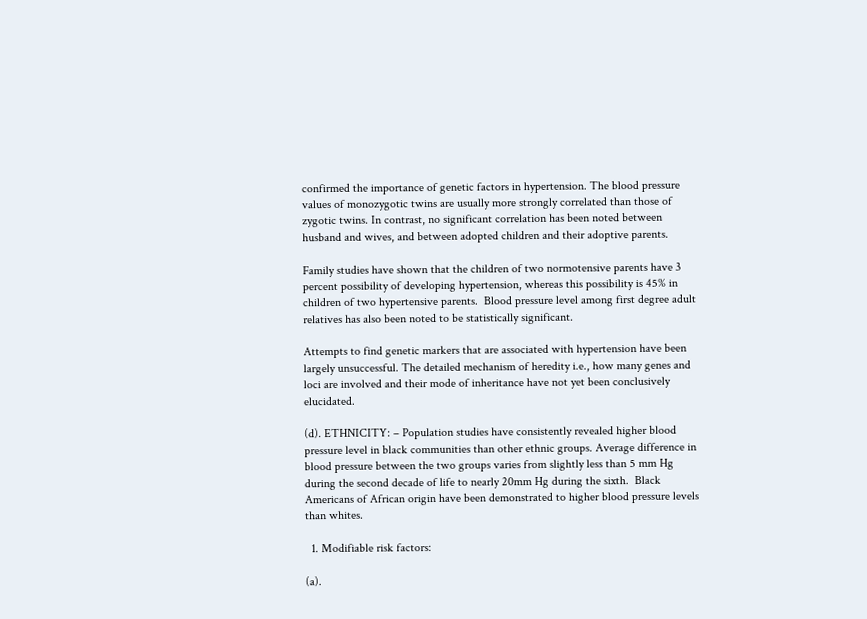confirmed the importance of genetic factors in hypertension. The blood pressure values of monozygotic twins are usually more strongly correlated than those of zygotic twins. In contrast, no significant correlation has been noted between husband and wives, and between adopted children and their adoptive parents.

Family studies have shown that the children of two normotensive parents have 3 percent possibility of developing hypertension, whereas this possibility is 45% in children of two hypertensive parents.  Blood pressure level among first degree adult relatives has also been noted to be statistically significant.

Attempts to find genetic markers that are associated with hypertension have been largely unsuccessful. The detailed mechanism of heredity i.e., how many genes and loci are involved and their mode of inheritance have not yet been conclusively elucidated.

(d). ETHNICITY: – Population studies have consistently revealed higher blood pressure level in black communities than other ethnic groups. Average difference in blood pressure between the two groups varies from slightly less than 5 mm Hg during the second decade of life to nearly 20mm Hg during the sixth.  Black Americans of African origin have been demonstrated to higher blood pressure levels than whites.

  1. Modifiable risk factors:

(a).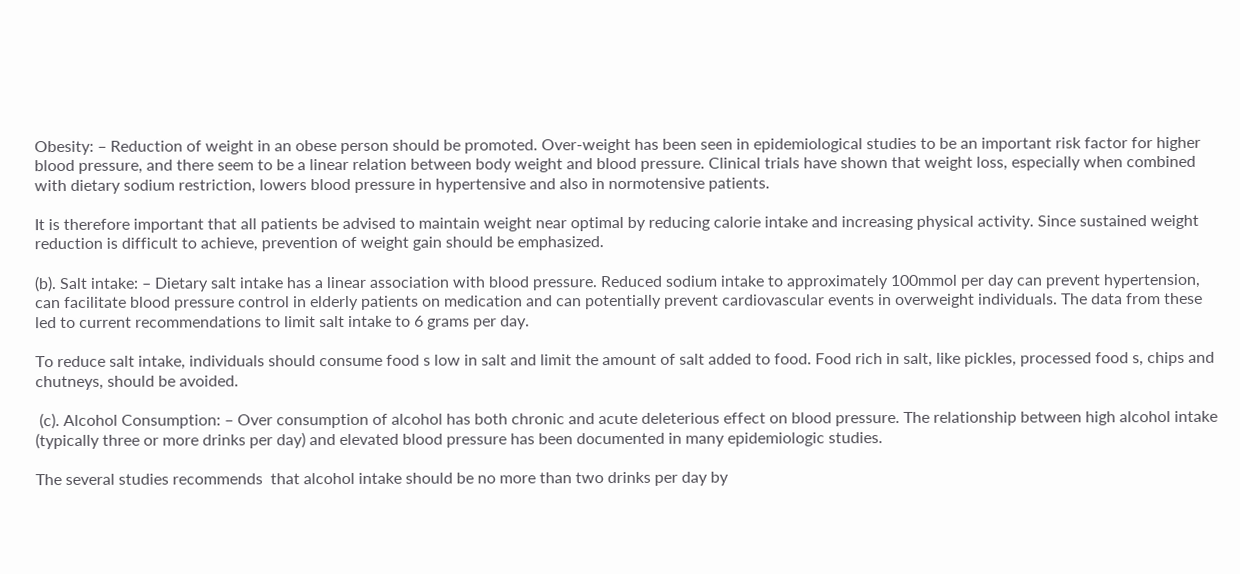Obesity: – Reduction of weight in an obese person should be promoted. Over-weight has been seen in epidemiological studies to be an important risk factor for higher blood pressure, and there seem to be a linear relation between body weight and blood pressure. Clinical trials have shown that weight loss, especially when combined with dietary sodium restriction, lowers blood pressure in hypertensive and also in normotensive patients.

It is therefore important that all patients be advised to maintain weight near optimal by reducing calorie intake and increasing physical activity. Since sustained weight reduction is difficult to achieve, prevention of weight gain should be emphasized.

(b). Salt intake: – Dietary salt intake has a linear association with blood pressure. Reduced sodium intake to approximately 100mmol per day can prevent hypertension, can facilitate blood pressure control in elderly patients on medication and can potentially prevent cardiovascular events in overweight individuals. The data from these led to current recommendations to limit salt intake to 6 grams per day.

To reduce salt intake, individuals should consume food s low in salt and limit the amount of salt added to food. Food rich in salt, like pickles, processed food s, chips and chutneys, should be avoided.

 (c). Alcohol Consumption: – Over consumption of alcohol has both chronic and acute deleterious effect on blood pressure. The relationship between high alcohol intake (typically three or more drinks per day) and elevated blood pressure has been documented in many epidemiologic studies.

The several studies recommends  that alcohol intake should be no more than two drinks per day by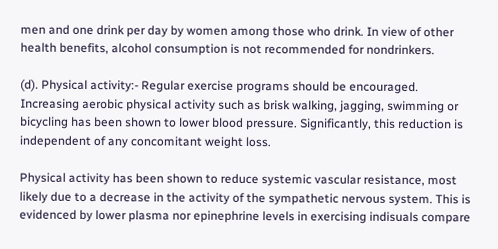men and one drink per day by women among those who drink. In view of other health benefits, alcohol consumption is not recommended for nondrinkers.

(d). Physical activity:- Regular exercise programs should be encouraged. Increasing aerobic physical activity such as brisk walking, jagging, swimming or bicycling has been shown to lower blood pressure. Significantly, this reduction is independent of any concomitant weight loss.

Physical activity has been shown to reduce systemic vascular resistance, most likely due to a decrease in the activity of the sympathetic nervous system. This is evidenced by lower plasma nor epinephrine levels in exercising indisuals compare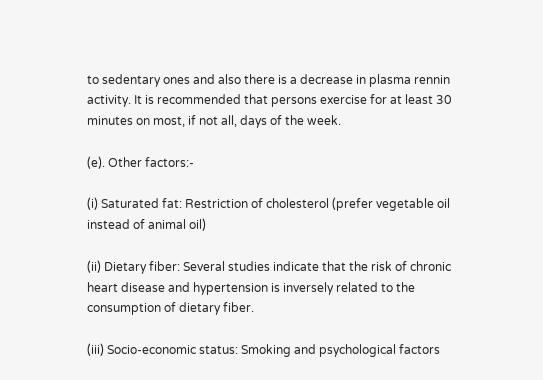to sedentary ones and also there is a decrease in plasma rennin activity. It is recommended that persons exercise for at least 30 minutes on most, if not all, days of the week.

(e). Other factors:-

(i) Saturated fat: Restriction of cholesterol (prefer vegetable oil instead of animal oil)

(ii) Dietary fiber: Several studies indicate that the risk of chronic heart disease and hypertension is inversely related to the consumption of dietary fiber.

(iii) Socio-economic status: Smoking and psychological factors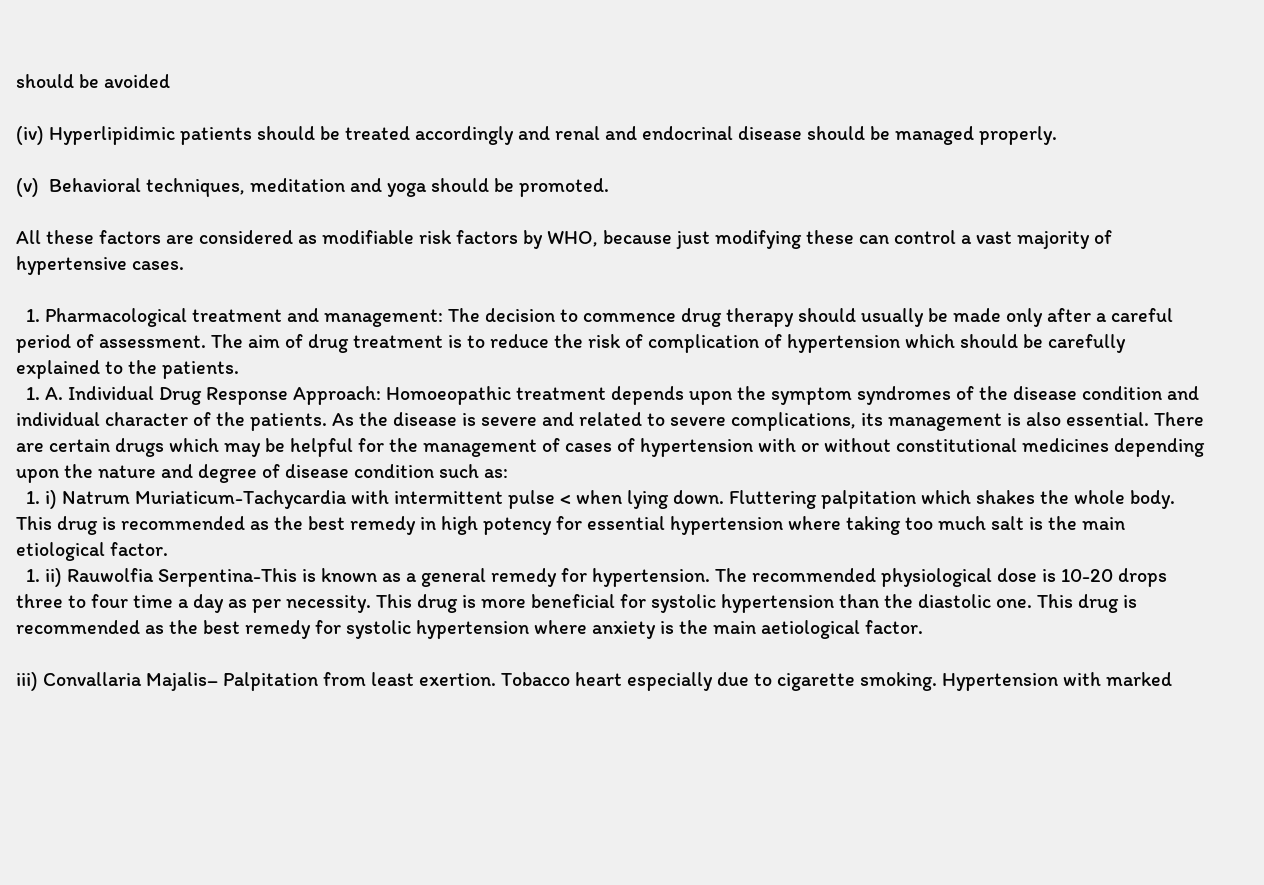should be avoided

(iv) Hyperlipidimic patients should be treated accordingly and renal and endocrinal disease should be managed properly.

(v)  Behavioral techniques, meditation and yoga should be promoted.

All these factors are considered as modifiable risk factors by WHO, because just modifying these can control a vast majority of hypertensive cases.

  1. Pharmacological treatment and management: The decision to commence drug therapy should usually be made only after a careful period of assessment. The aim of drug treatment is to reduce the risk of complication of hypertension which should be carefully explained to the patients.
  1. A. Individual Drug Response Approach: Homoeopathic treatment depends upon the symptom syndromes of the disease condition and individual character of the patients. As the disease is severe and related to severe complications, its management is also essential. There are certain drugs which may be helpful for the management of cases of hypertension with or without constitutional medicines depending upon the nature and degree of disease condition such as:
  1. i) Natrum Muriaticum-Tachycardia with intermittent pulse < when lying down. Fluttering palpitation which shakes the whole body. This drug is recommended as the best remedy in high potency for essential hypertension where taking too much salt is the main etiological factor.
  1. ii) Rauwolfia Serpentina-This is known as a general remedy for hypertension. The recommended physiological dose is 10-20 drops three to four time a day as per necessity. This drug is more beneficial for systolic hypertension than the diastolic one. This drug is recommended as the best remedy for systolic hypertension where anxiety is the main aetiological factor.

iii) Convallaria Majalis– Palpitation from least exertion. Tobacco heart especially due to cigarette smoking. Hypertension with marked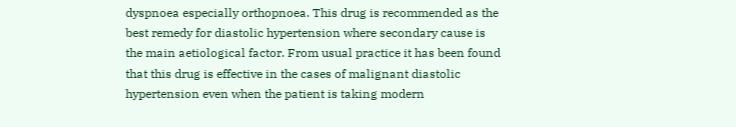dyspnoea especially orthopnoea. This drug is recommended as the best remedy for diastolic hypertension where secondary cause is the main aetiological factor. From usual practice it has been found that this drug is effective in the cases of malignant diastolic hypertension even when the patient is taking modern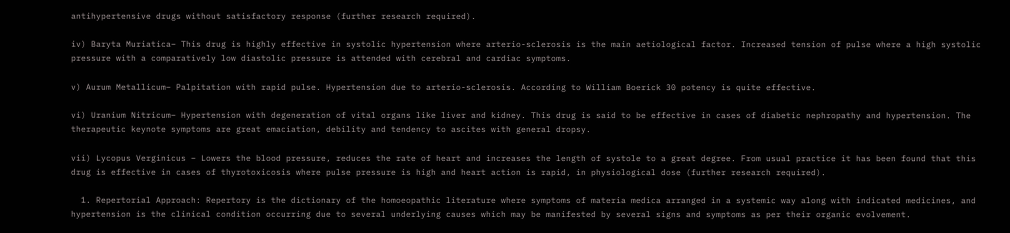antihypertensive drugs without satisfactory response (further research required).

iv) Baryta Muriatica– This drug is highly effective in systolic hypertension where arterio-sclerosis is the main aetiological factor. Increased tension of pulse where a high systolic pressure with a comparatively low diastolic pressure is attended with cerebral and cardiac symptoms.

v) Aurum Metallicum– Palpitation with rapid pulse. Hypertension due to arterio-sclerosis. According to William Boerick 30 potency is quite effective.

vi) Uranium Nitricum– Hypertension with degeneration of vital organs like liver and kidney. This drug is said to be effective in cases of diabetic nephropathy and hypertension. The therapeutic keynote symptoms are great emaciation, debility and tendency to ascites with general dropsy.

vii) Lycopus Verginicus – Lowers the blood pressure, reduces the rate of heart and increases the length of systole to a great degree. From usual practice it has been found that this drug is effective in cases of thyrotoxicosis where pulse pressure is high and heart action is rapid, in physiological dose (further research required).

  1. Repertorial Approach: Repertory is the dictionary of the homoeopathic literature where symptoms of materia medica arranged in a systemic way along with indicated medicines, and hypertension is the clinical condition occurring due to several underlying causes which may be manifested by several signs and symptoms as per their organic evolvement.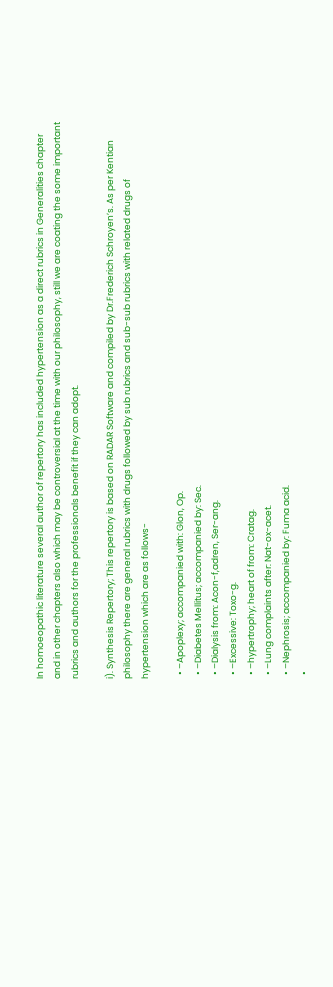In homoeopathic literature several author of repertory has included hypertension as a direct rubrics in Generalities chapter and in other chapters also which may be controversial at the time with our philosophy, still we are coating the some important rubrics and authors for the professionals benefit if they can adopt.

i). Synthesis Repertory; This repertory is based on RADAR Software and compiled by Dr.Frederich Schroyen’s. As per Kentian philosophy there are general rubrics with drugs followed by sub rubrics and sub-sub rubrics with related drugs of hypertension which are as follows-

  • –Apoplexy; accompanied with: Glon, Op.
  • –Diabetes Mellitus; accompanied by: Sec.
  • –Dialysis from: Acon-f,adren, Ser-ang.
  • –Excessive: Toxo-g.
  • –hypertrophy; heart of from: Cratag.
  • –Lung complaints after: Nat-ox-acet.
  • –Nephrosis; accompanied by: Fuma acid.
  •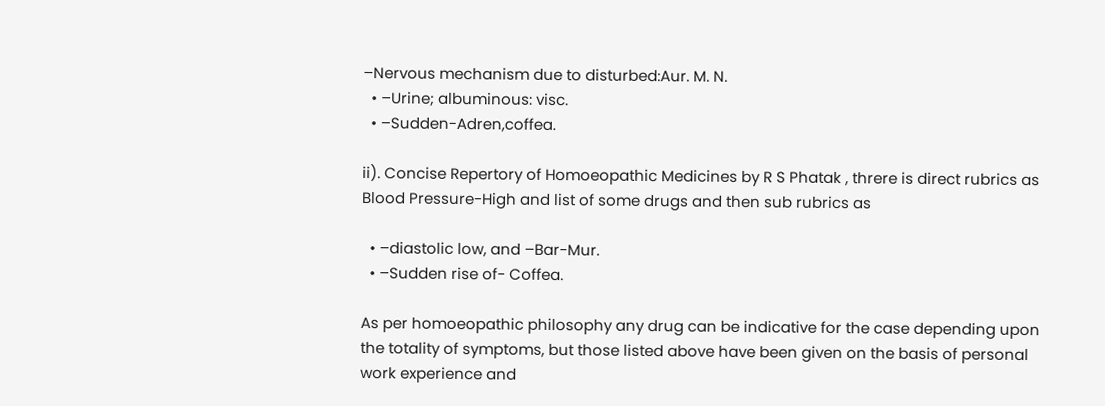–Nervous mechanism due to disturbed:Aur. M. N.
  • –Urine; albuminous: visc.
  • –Sudden-Adren,coffea.

ii). Concise Repertory of Homoeopathic Medicines by R S Phatak , threre is direct rubrics as Blood Pressure-High and list of some drugs and then sub rubrics as

  • –diastolic low, and –Bar-Mur.
  • –Sudden rise of- Coffea.

As per homoeopathic philosophy any drug can be indicative for the case depending upon the totality of symptoms, but those listed above have been given on the basis of personal work experience and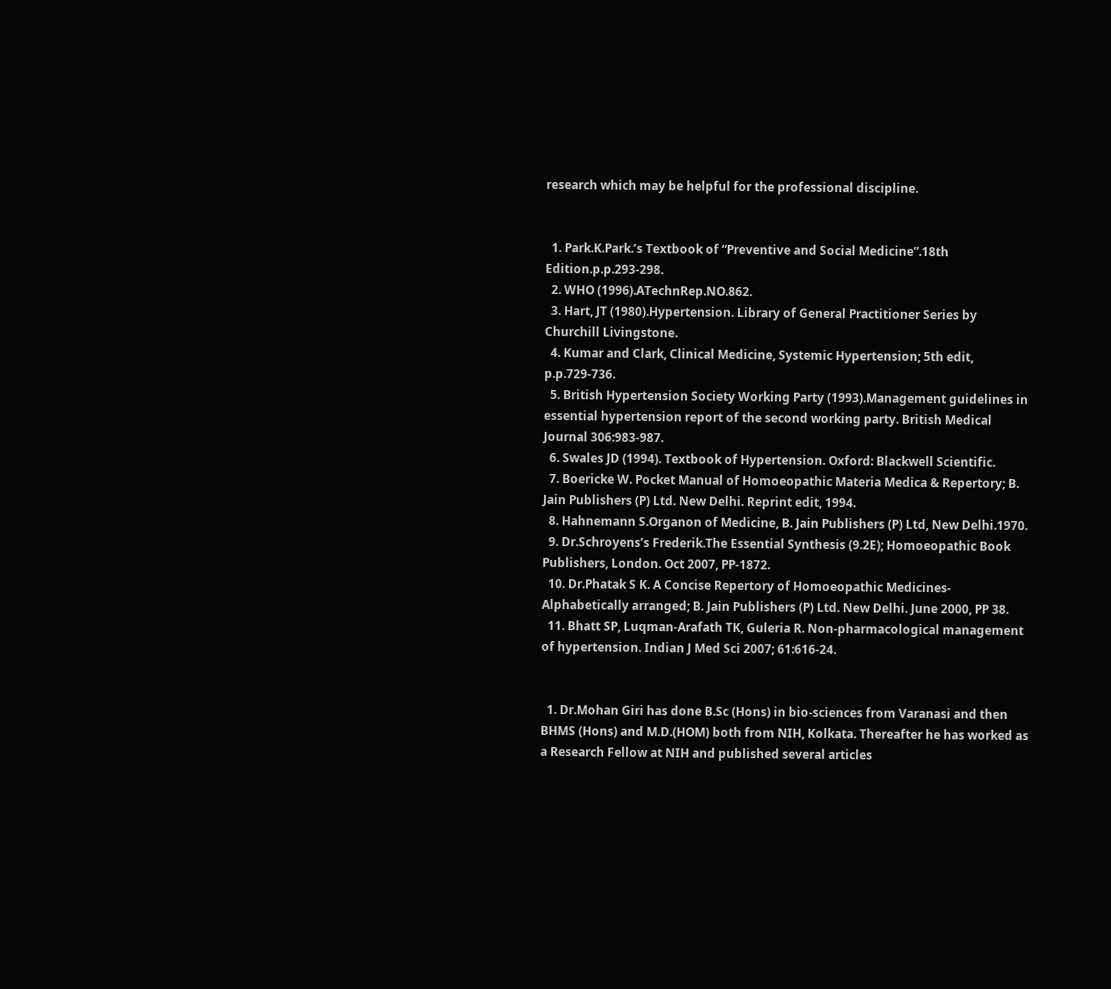research which may be helpful for the professional discipline.


  1. Park.K.Park.’s Textbook of “Preventive and Social Medicine”.18th Edition.p.p.293-298.
  2. WHO (1996).ATechnRep.NO.862.
  3. Hart, JT (1980).Hypertension. Library of General Practitioner Series by Churchill Livingstone.
  4. Kumar and Clark, Clinical Medicine, Systemic Hypertension; 5th edit, p.p.729-736.
  5. British Hypertension Society Working Party (1993).Management guidelines in essential hypertension report of the second working party. British Medical Journal 306:983-987.
  6. Swales JD (1994). Textbook of Hypertension. Oxford: Blackwell Scientific.
  7. Boericke W. Pocket Manual of Homoeopathic Materia Medica & Repertory; B. Jain Publishers (P) Ltd. New Delhi. Reprint edit, 1994.
  8. Hahnemann S.Organon of Medicine, B. Jain Publishers (P) Ltd, New Delhi.1970.
  9. Dr.Schroyens’s Frederik.The Essential Synthesis (9.2E); Homoeopathic Book Publishers, London. Oct 2007, PP-1872.
  10. Dr.Phatak S K. A Concise Repertory of Homoeopathic Medicines-Alphabetically arranged; B. Jain Publishers (P) Ltd. New Delhi. June 2000, PP 38.
  11. Bhatt SP, Luqman-Arafath TK, Guleria R. Non-pharmacological management of hypertension. Indian J Med Sci 2007; 61:616-24.


  1. Dr.Mohan Giri has done B.Sc (Hons) in bio-sciences from Varanasi and then BHMS (Hons) and M.D.(HOM) both from NIH, Kolkata. Thereafter he has worked as a Research Fellow at NIH and published several articles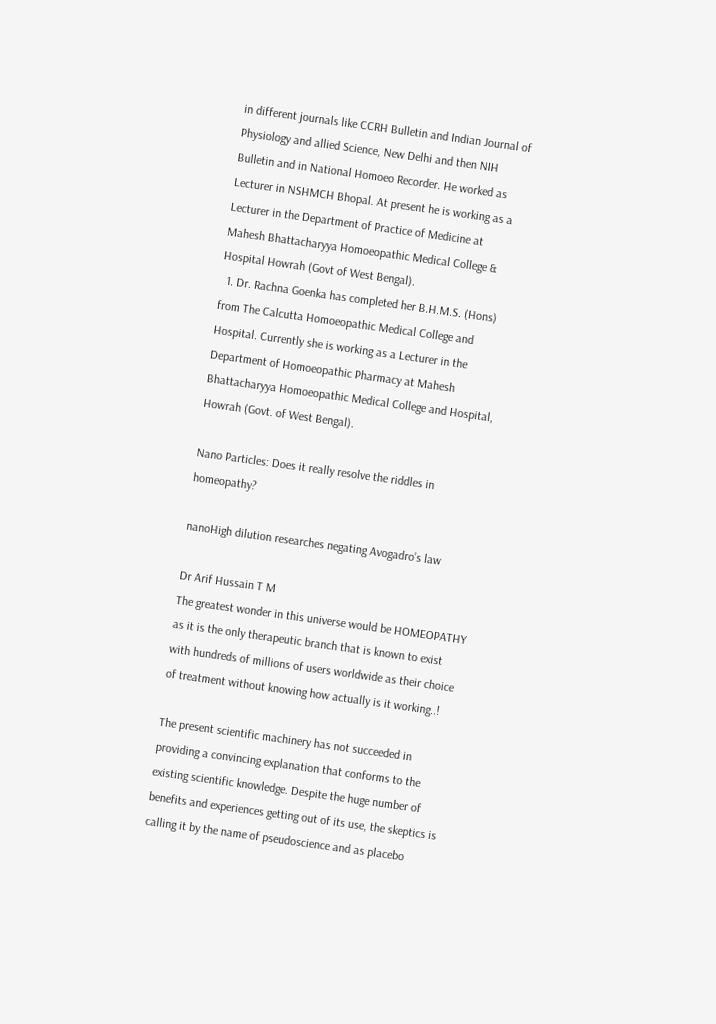in different journals like CCRH Bulletin and Indian Journal of Physiology and allied Science, New Delhi and then NIH Bulletin and in National Homoeo Recorder. He worked as Lecturer in NSHMCH Bhopal. At present he is working as a Lecturer in the Department of Practice of Medicine at Mahesh Bhattacharyya Homoeopathic Medical College & Hospital Howrah (Govt of West Bengal).
  1. Dr. Rachna Goenka has completed her B.H.M.S. (Hons) from The Calcutta Homoeopathic Medical College and Hospital. Currently she is working as a Lecturer in the Department of Homoeopathic Pharmacy at Mahesh Bhattacharyya Homoeopathic Medical College and Hospital, Howrah (Govt. of West Bengal).

Nano Particles: Does it really resolve the riddles in homeopathy?

nanoHigh dilution researches negating Avogadro’s law

Dr Arif Hussain T M
The greatest wonder in this universe would be HOMEOPATHY as it is the only therapeutic branch that is known to exist with hundreds of millions of users worldwide as their choice of treatment without knowing how actually is it working..!

The present scientific machinery has not succeeded in providing a convincing explanation that conforms to the existing scientific knowledge. Despite the huge number of benefits and experiences getting out of its use, the skeptics is calling it by the name of pseudoscience and as placebo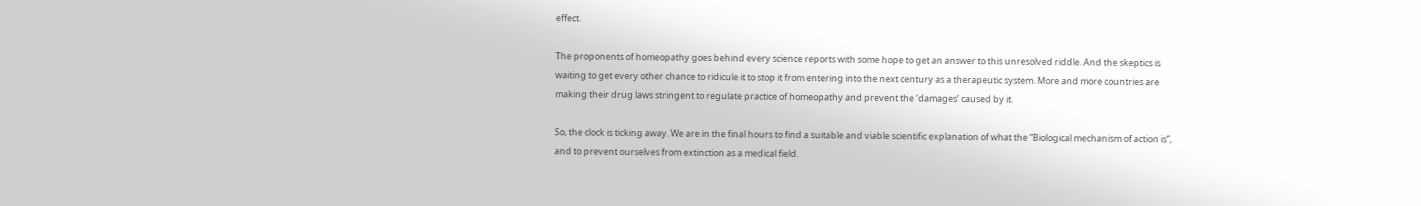effect.

The proponents of homeopathy goes behind every science reports with some hope to get an answer to this unresolved riddle. And the skeptics is waiting to get every other chance to ridicule it to stop it from entering into the next century as a therapeutic system. More and more countries are making their drug laws stringent to regulate practice of homeopathy and prevent the ‘damages’ caused by it.

So, the clock is ticking away. We are in the final hours to find a suitable and viable scientific explanation of what the “Biological mechanism of action is”, and to prevent ourselves from extinction as a medical field.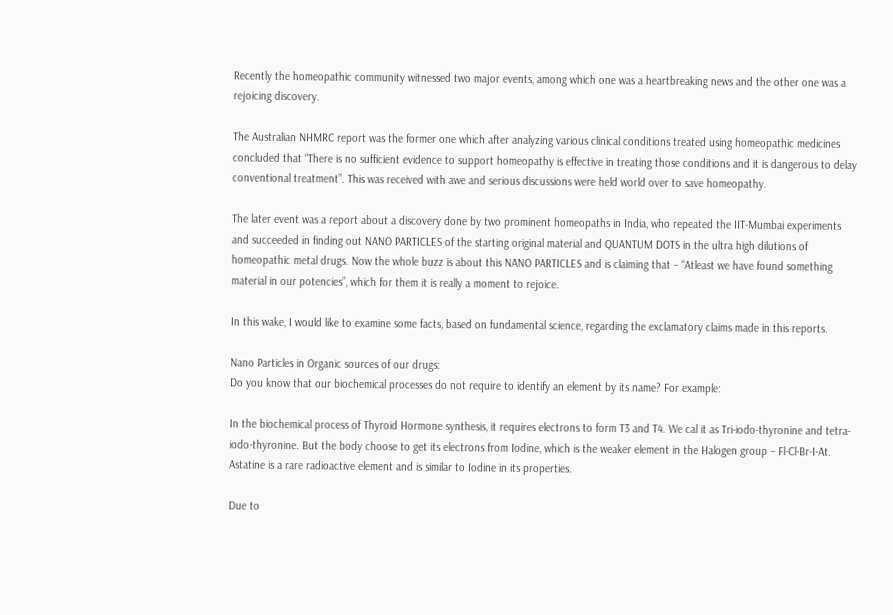Recently the homeopathic community witnessed two major events, among which one was a heartbreaking news and the other one was a rejoicing discovery.

The Australian NHMRC report was the former one which after analyzing various clinical conditions treated using homeopathic medicines concluded that “There is no sufficient evidence to support homeopathy is effective in treating those conditions and it is dangerous to delay conventional treatment”. This was received with awe and serious discussions were held world over to save homeopathy.

The later event was a report about a discovery done by two prominent homeopaths in India, who repeated the IIT-Mumbai experiments and succeeded in finding out NANO PARTICLES of the starting original material and QUANTUM DOTS in the ultra high dilutions of homeopathic metal drugs. Now the whole buzz is about this NANO PARTICLES and is claiming that – “Atleast we have found something material in our potencies”, which for them it is really a moment to rejoice.

In this wake, I would like to examine some facts, based on fundamental science, regarding the exclamatory claims made in this reports.

Nano Particles in Organic sources of our drugs:
Do you know that our biochemical processes do not require to identify an element by its name? For example:

In the biochemical process of Thyroid Hormone synthesis, it requires electrons to form T3 and T4. We cal it as Tri-iodo-thyronine and tetra-iodo-thyronine. But the body choose to get its electrons from Iodine, which is the weaker element in the Halogen group – Fl-Cl-Br-I-At. Astatine is a rare radioactive element and is similar to Iodine in its properties.

Due to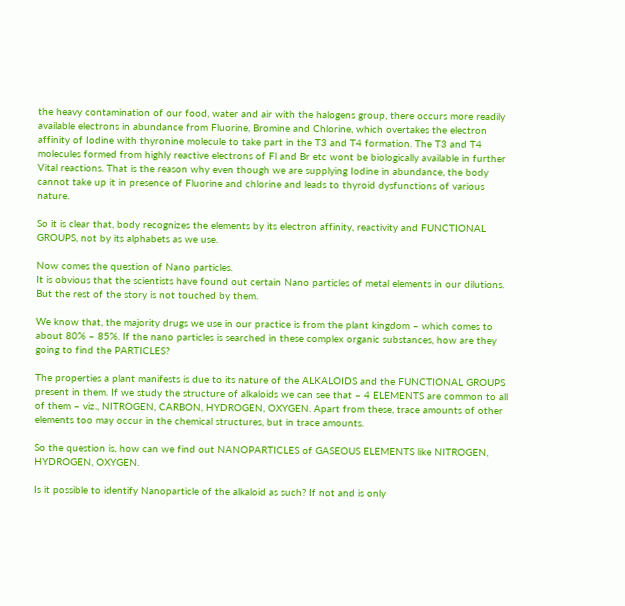the heavy contamination of our food, water and air with the halogens group, there occurs more readily available electrons in abundance from Fluorine, Bromine and Chlorine, which overtakes the electron affinity of Iodine with thyronine molecule to take part in the T3 and T4 formation. The T3 and T4 molecules formed from highly reactive electrons of Fl and Br etc wont be biologically available in further Vital reactions. That is the reason why even though we are supplying Iodine in abundance, the body cannot take up it in presence of Fluorine and chlorine and leads to thyroid dysfunctions of various nature.

So it is clear that, body recognizes the elements by its electron affinity, reactivity and FUNCTIONAL GROUPS, not by its alphabets as we use.

Now comes the question of Nano particles.
It is obvious that the scientists have found out certain Nano particles of metal elements in our dilutions. But the rest of the story is not touched by them.

We know that, the majority drugs we use in our practice is from the plant kingdom – which comes to about 80% – 85%. If the nano particles is searched in these complex organic substances, how are they going to find the PARTICLES?

The properties a plant manifests is due to its nature of the ALKALOIDS and the FUNCTIONAL GROUPS present in them. If we study the structure of alkaloids we can see that – 4 ELEMENTS are common to all of them – viz., NITROGEN, CARBON, HYDROGEN, OXYGEN. Apart from these, trace amounts of other elements too may occur in the chemical structures, but in trace amounts.

So the question is, how can we find out NANOPARTICLES of GASEOUS ELEMENTS like NITROGEN, HYDROGEN, OXYGEN.

Is it possible to identify Nanoparticle of the alkaloid as such? If not and is only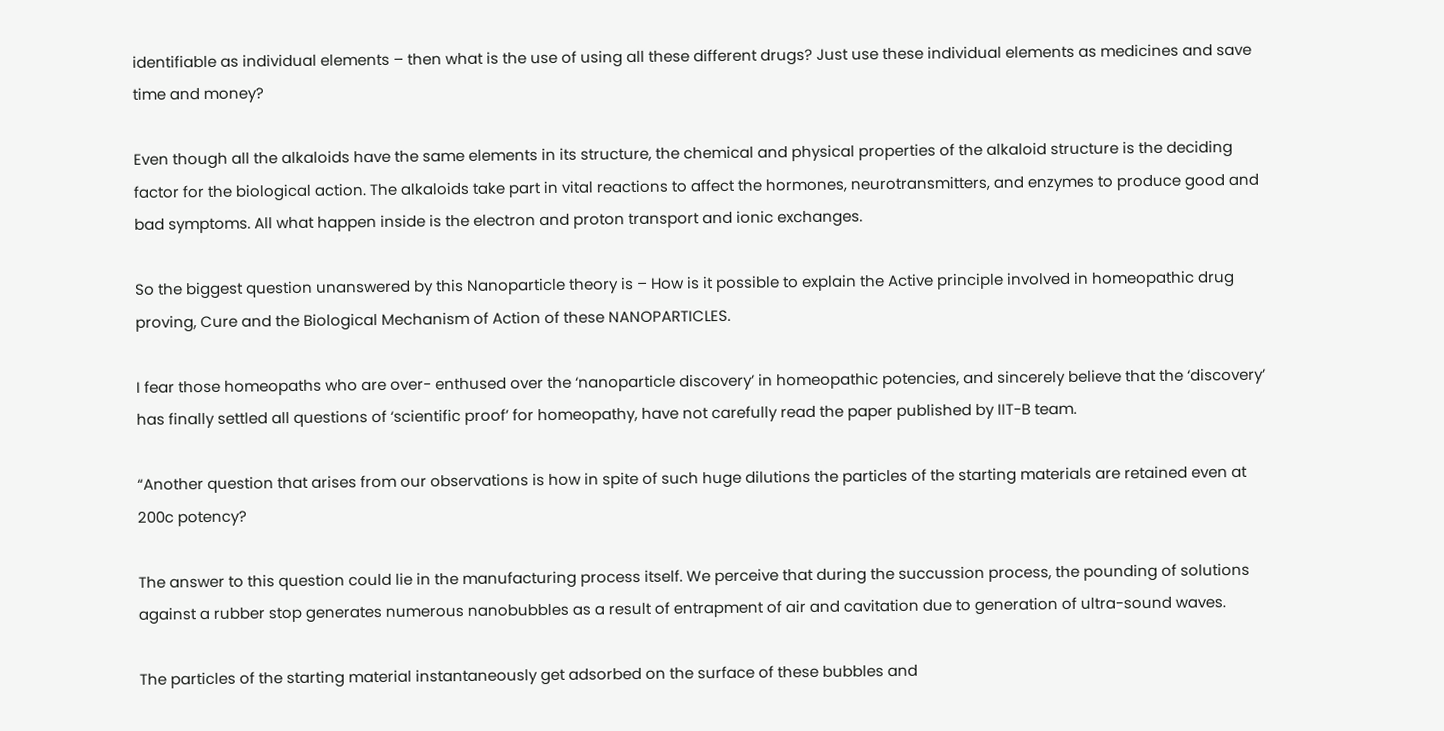identifiable as individual elements – then what is the use of using all these different drugs? Just use these individual elements as medicines and save time and money?

Even though all the alkaloids have the same elements in its structure, the chemical and physical properties of the alkaloid structure is the deciding factor for the biological action. The alkaloids take part in vital reactions to affect the hormones, neurotransmitters, and enzymes to produce good and bad symptoms. All what happen inside is the electron and proton transport and ionic exchanges.

So the biggest question unanswered by this Nanoparticle theory is – How is it possible to explain the Active principle involved in homeopathic drug proving, Cure and the Biological Mechanism of Action of these NANOPARTICLES.

I fear those homeopaths who are over- enthused over the ‘nanoparticle discovery’ in homeopathic potencies, and sincerely believe that the ‘discovery’ has finally settled all questions of ‘scientific proof’ for homeopathy, have not carefully read the paper published by IIT-B team.

“Another question that arises from our observations is how in spite of such huge dilutions the particles of the starting materials are retained even at 200c potency?

The answer to this question could lie in the manufacturing process itself. We perceive that during the succussion process, the pounding of solutions against a rubber stop generates numerous nanobubbles as a result of entrapment of air and cavitation due to generation of ultra-sound waves.

The particles of the starting material instantaneously get adsorbed on the surface of these bubbles and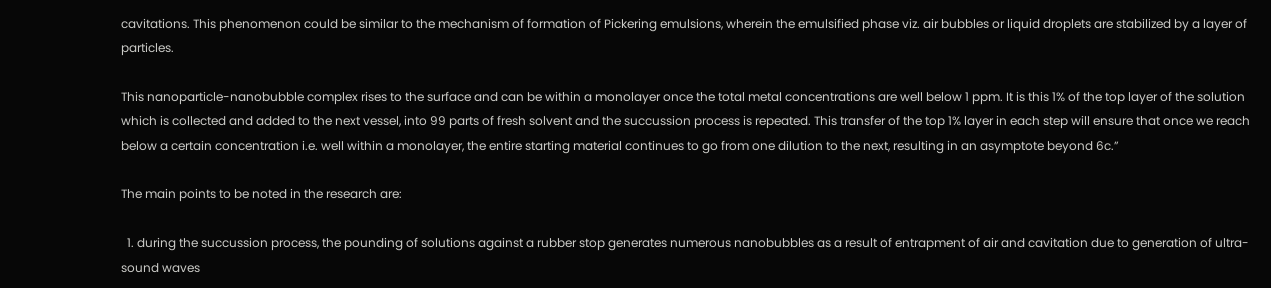cavitations. This phenomenon could be similar to the mechanism of formation of Pickering emulsions, wherein the emulsified phase viz. air bubbles or liquid droplets are stabilized by a layer of particles.

This nanoparticle-nanobubble complex rises to the surface and can be within a monolayer once the total metal concentrations are well below 1 ppm. It is this 1% of the top layer of the solution which is collected and added to the next vessel, into 99 parts of fresh solvent and the succussion process is repeated. This transfer of the top 1% layer in each step will ensure that once we reach below a certain concentration i.e. well within a monolayer, the entire starting material continues to go from one dilution to the next, resulting in an asymptote beyond 6c.”

The main points to be noted in the research are:

  1. during the succussion process, the pounding of solutions against a rubber stop generates numerous nanobubbles as a result of entrapment of air and cavitation due to generation of ultra-sound waves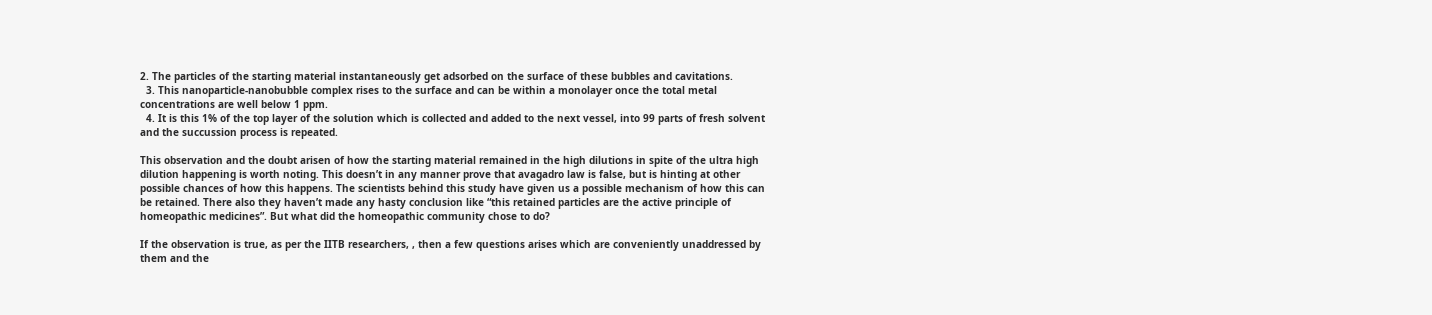2. The particles of the starting material instantaneously get adsorbed on the surface of these bubbles and cavitations.
  3. This nanoparticle-nanobubble complex rises to the surface and can be within a monolayer once the total metal concentrations are well below 1 ppm.
  4. It is this 1% of the top layer of the solution which is collected and added to the next vessel, into 99 parts of fresh solvent and the succussion process is repeated.

This observation and the doubt arisen of how the starting material remained in the high dilutions in spite of the ultra high dilution happening is worth noting. This doesn’t in any manner prove that avagadro law is false, but is hinting at other possible chances of how this happens. The scientists behind this study have given us a possible mechanism of how this can be retained. There also they haven’t made any hasty conclusion like “this retained particles are the active principle of homeopathic medicines”. But what did the homeopathic community chose to do?

If the observation is true, as per the IITB researchers, , then a few questions arises which are conveniently unaddressed by them and the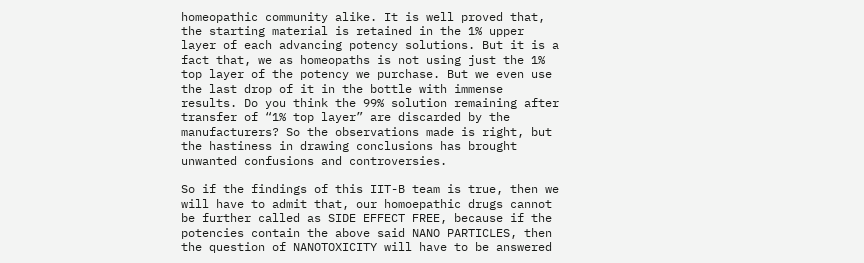homeopathic community alike. It is well proved that, the starting material is retained in the 1% upper layer of each advancing potency solutions. But it is a fact that, we as homeopaths is not using just the 1% top layer of the potency we purchase. But we even use the last drop of it in the bottle with immense results. Do you think the 99% solution remaining after transfer of “1% top layer” are discarded by the manufacturers? So the observations made is right, but the hastiness in drawing conclusions has brought unwanted confusions and controversies.

So if the findings of this IIT-B team is true, then we will have to admit that, our homoepathic drugs cannot be further called as SIDE EFFECT FREE, because if the potencies contain the above said NANO PARTICLES, then the question of NANOTOXICITY will have to be answered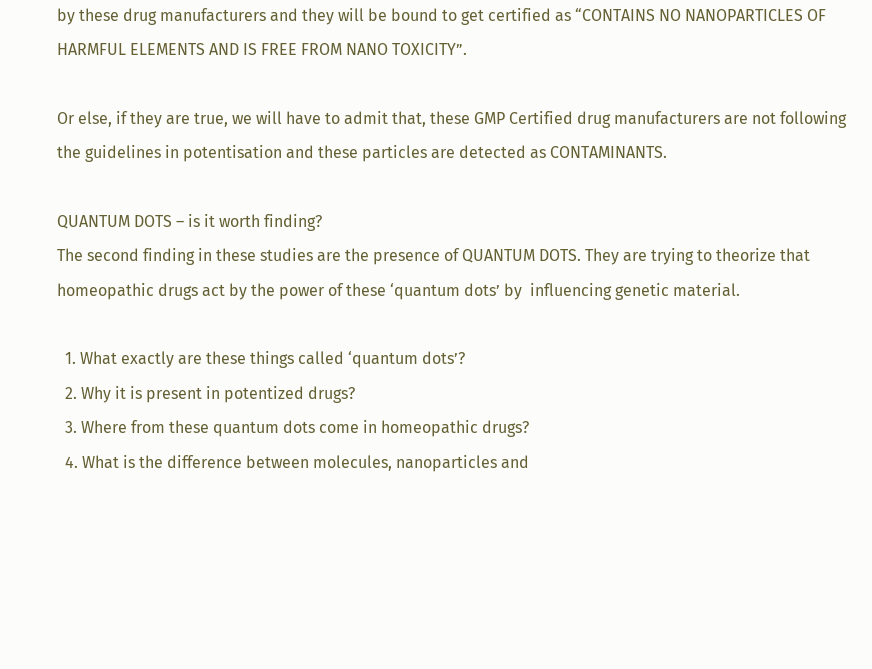by these drug manufacturers and they will be bound to get certified as “CONTAINS NO NANOPARTICLES OF HARMFUL ELEMENTS AND IS FREE FROM NANO TOXICITY”.

Or else, if they are true, we will have to admit that, these GMP Certified drug manufacturers are not following the guidelines in potentisation and these particles are detected as CONTAMINANTS.

QUANTUM DOTS – is it worth finding?
The second finding in these studies are the presence of QUANTUM DOTS. They are trying to theorize that homeopathic drugs act by the power of these ‘quantum dots’ by  influencing genetic material.

  1. What exactly are these things called ‘quantum dots’?
  2. Why it is present in potentized drugs?
  3. Where from these quantum dots come in homeopathic drugs?
  4. What is the difference between molecules, nanoparticles and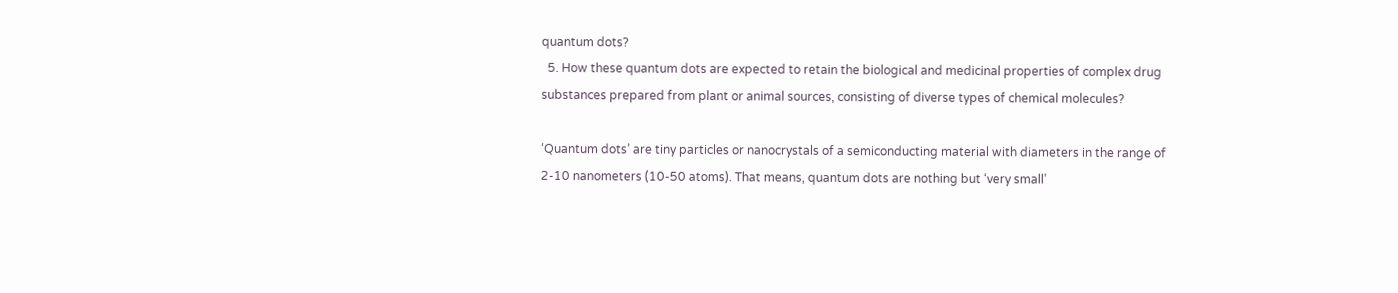quantum dots?
  5. How these quantum dots are expected to retain the biological and medicinal properties of complex drug substances prepared from plant or animal sources, consisting of diverse types of chemical molecules?

‘Quantum dots’ are tiny particles or nanocrystals of a semiconducting material with diameters in the range of 2-10 nanometers (10-50 atoms). That means, quantum dots are nothing but ‘very small’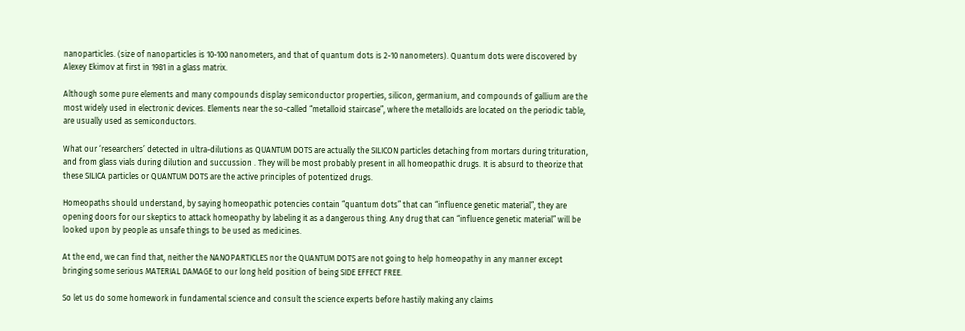nanoparticles. (size of nanoparticles is 10-100 nanometers, and that of quantum dots is 2-10 nanometers). Quantum dots were discovered by Alexey Ekimov at first in 1981 in a glass matrix.

Although some pure elements and many compounds display semiconductor properties, silicon, germanium, and compounds of gallium are the most widely used in electronic devices. Elements near the so-called “metalloid staircase”, where the metalloids are located on the periodic table, are usually used as semiconductors.

What our ‘researchers’ detected in ultra-dilutions as QUANTUM DOTS are actually the SILICON particles detaching from mortars during trituration, and from glass vials during dilution and succussion . They will be most probably present in all homeopathic drugs. It is absurd to theorize that these SILICA particles or QUANTUM DOTS are the active principles of potentized drugs.

Homeopaths should understand, by saying homeopathic potencies contain “quantum dots” that can “influence genetic material”, they are opening doors for our skeptics to attack homeopathy by labeling it as a dangerous thing. Any drug that can “influence genetic material” will be looked upon by people as unsafe things to be used as medicines.

At the end, we can find that, neither the NANOPARTICLES nor the QUANTUM DOTS are not going to help homeopathy in any manner except bringing some serious MATERIAL DAMAGE to our long held position of being SIDE EFFECT FREE.

So let us do some homework in fundamental science and consult the science experts before hastily making any claims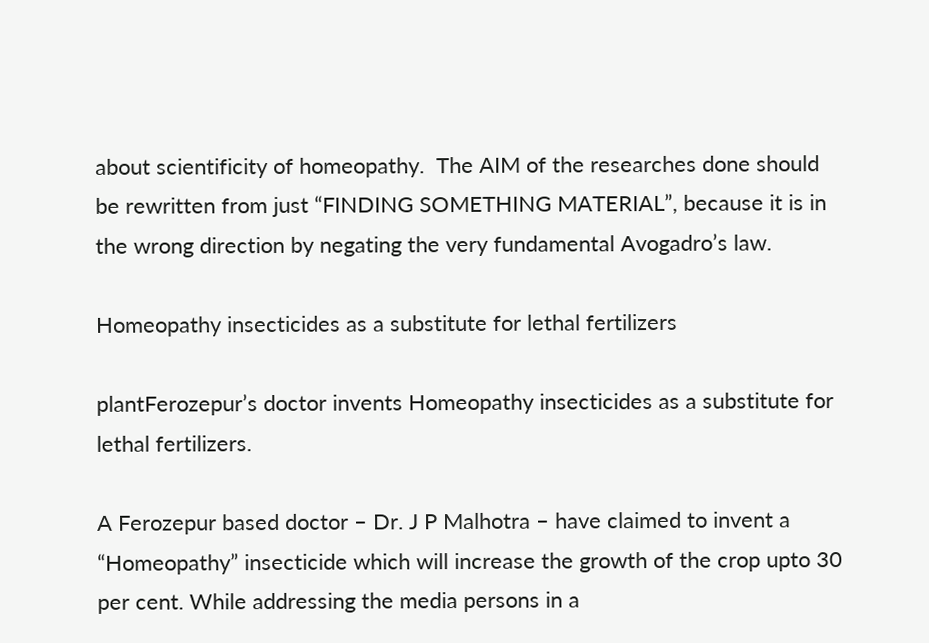about scientificity of homeopathy.  The AIM of the researches done should be rewritten from just “FINDING SOMETHING MATERIAL”, because it is in the wrong direction by negating the very fundamental Avogadro’s law.

Homeopathy insecticides as a substitute for lethal fertilizers

plantFerozepur’s doctor invents Homeopathy insecticides as a substitute for lethal fertilizers.

A Ferozepur based doctor – Dr. J P Malhotra – have claimed to invent a “Homeopathy” insecticide which will increase the growth of the crop upto 30 per cent. While addressing the media persons in a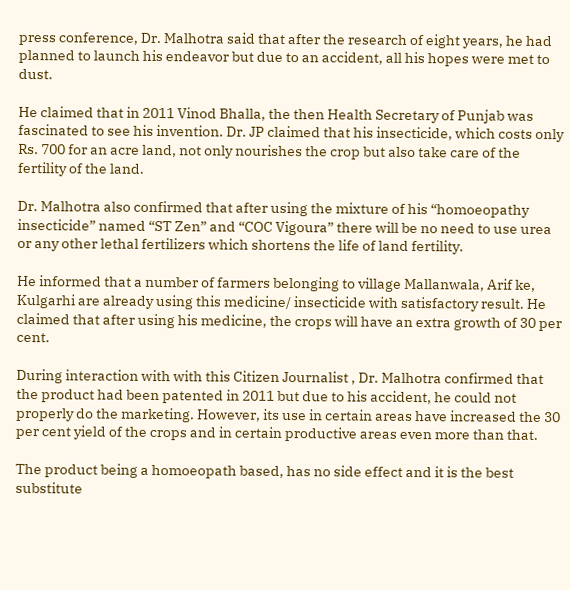press conference, Dr. Malhotra said that after the research of eight years, he had planned to launch his endeavor but due to an accident, all his hopes were met to dust.

He claimed that in 2011 Vinod Bhalla, the then Health Secretary of Punjab was fascinated to see his invention. Dr. JP claimed that his insecticide, which costs only Rs. 700 for an acre land, not only nourishes the crop but also take care of the fertility of the land.

Dr. Malhotra also confirmed that after using the mixture of his “homoeopathy insecticide” named “ST Zen” and “COC Vigoura” there will be no need to use urea or any other lethal fertilizers which shortens the life of land fertility.

He informed that a number of farmers belonging to village Mallanwala, Arif ke, Kulgarhi are already using this medicine/ insecticide with satisfactory result. He claimed that after using his medicine, the crops will have an extra growth of 30 per cent.

During interaction with with this Citizen Journalist , Dr. Malhotra confirmed that the product had been patented in 2011 but due to his accident, he could not properly do the marketing. However, its use in certain areas have increased the 30 per cent yield of the crops and in certain productive areas even more than that.

The product being a homoeopath based, has no side effect and it is the best substitute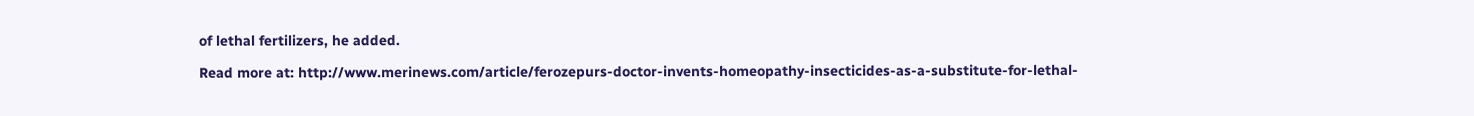of lethal fertilizers, he added.

Read more at: http://www.merinews.com/article/ferozepurs-doctor-invents-homeopathy-insecticides-as-a-substitute-for-lethal-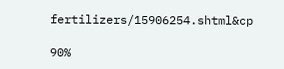fertilizers/15906254.shtml&cp

90%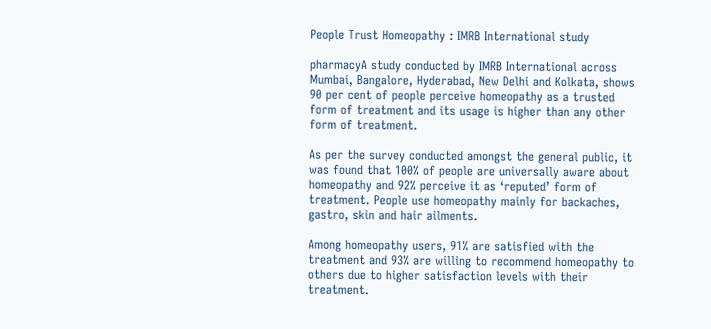People Trust Homeopathy : IMRB International study

pharmacyA study conducted by IMRB International across Mumbai, Bangalore, Hyderabad, New Delhi and Kolkata, shows 90 per cent of people perceive homeopathy as a trusted form of treatment and its usage is higher than any other form of treatment.

As per the survey conducted amongst the general public, it was found that 100% of people are universally aware about homeopathy and 92% perceive it as ‘reputed’ form of treatment. People use homeopathy mainly for backaches, gastro, skin and hair ailments.

Among homeopathy users, 91% are satisfied with the treatment and 93% are willing to recommend homeopathy to others due to higher satisfaction levels with their treatment.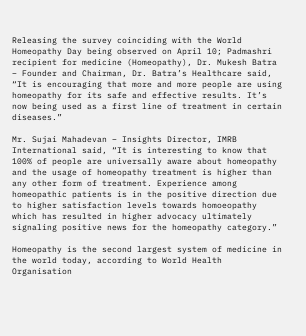Releasing the survey coinciding with the World Homeopathy Day being observed on April 10; Padmashri recipient for medicine (Homeopathy), Dr. Mukesh Batra – Founder and Chairman, Dr. Batra’s Healthcare said, “It is encouraging that more and more people are using homeopathy for its safe and effective results. It’s now being used as a first line of treatment in certain diseases.”

Mr. Sujai Mahadevan – Insights Director, IMRB International said, “It is interesting to know that 100% of people are universally aware about homeopathy and the usage of homeopathy treatment is higher than any other form of treatment. Experience among homeopathic patients is in the positive direction due to higher satisfaction levels towards homoeopathy which has resulted in higher advocacy ultimately signaling positive news for the homeopathy category.”

Homeopathy is the second largest system of medicine in the world today, according to World Health Organisation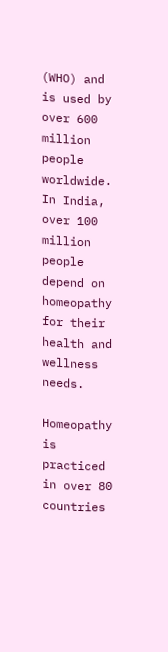(WHO) and is used by over 600 million people worldwide. In India, over 100 million people depend on homeopathy for their health and wellness needs.

Homeopathy is practiced in over 80 countries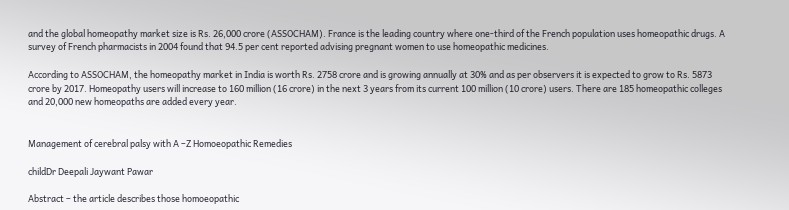and the global homeopathy market size is Rs. 26,000 crore (ASSOCHAM). France is the leading country where one-third of the French population uses homeopathic drugs. A survey of French pharmacists in 2004 found that 94.5 per cent reported advising pregnant women to use homeopathic medicines.

According to ASSOCHAM, the homeopathy market in India is worth Rs. 2758 crore and is growing annually at 30% and as per observers it is expected to grow to Rs. 5873 crore by 2017. Homeopathy users will increase to 160 million (16 crore) in the next 3 years from its current 100 million (10 crore) users. There are 185 homeopathic colleges and 20,000 new homeopaths are added every year.


Management of cerebral palsy with A –Z Homoeopathic Remedies

childDr Deepali Jaywant Pawar

Abstract – the article describes those homoeopathic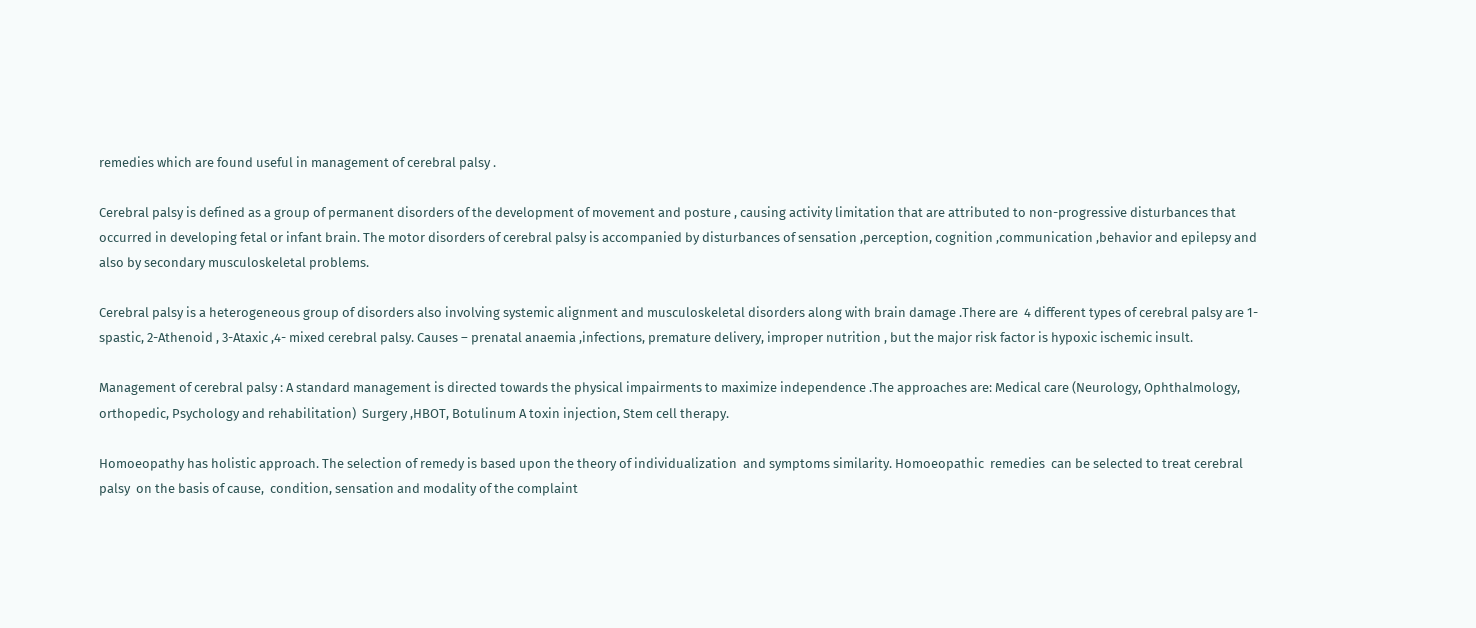remedies which are found useful in management of cerebral palsy .

Cerebral palsy is defined as a group of permanent disorders of the development of movement and posture , causing activity limitation that are attributed to non-progressive disturbances that occurred in developing fetal or infant brain. The motor disorders of cerebral palsy is accompanied by disturbances of sensation ,perception, cognition ,communication ,behavior and epilepsy and also by secondary musculoskeletal problems.

Cerebral palsy is a heterogeneous group of disorders also involving systemic alignment and musculoskeletal disorders along with brain damage .There are  4 different types of cerebral palsy are 1-spastic, 2-Athenoid , 3-Ataxic ,4- mixed cerebral palsy. Causes – prenatal anaemia ,infections, premature delivery, improper nutrition , but the major risk factor is hypoxic ischemic insult.

Management of cerebral palsy : A standard management is directed towards the physical impairments to maximize independence .The approaches are: Medical care (Neurology, Ophthalmology, orthopedic, Psychology and rehabilitation)  Surgery ,HBOT, Botulinum A toxin injection, Stem cell therapy.

Homoeopathy has holistic approach. The selection of remedy is based upon the theory of individualization  and symptoms similarity. Homoeopathic  remedies  can be selected to treat cerebral palsy  on the basis of cause,  condition, sensation and modality of the complaint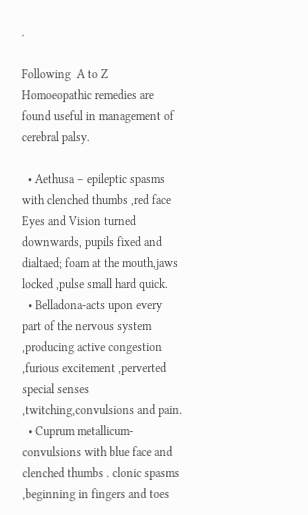.

Following  A to Z  Homoeopathic remedies are found useful in management of cerebral palsy.

  • Aethusa – epileptic spasms with clenched thumbs ,red face Eyes and Vision turned downwards, pupils fixed and dialtaed; foam at the mouth,jaws locked ,pulse small hard quick.
  • Belladona-acts upon every part of the nervous system ,producing active congestion ,furious excitement ,perverted special senses ,twitching,convulsions and pain.
  • Cuprum metallicum-convulsions with blue face and clenched thumbs . clonic spasms ,beginning in fingers and toes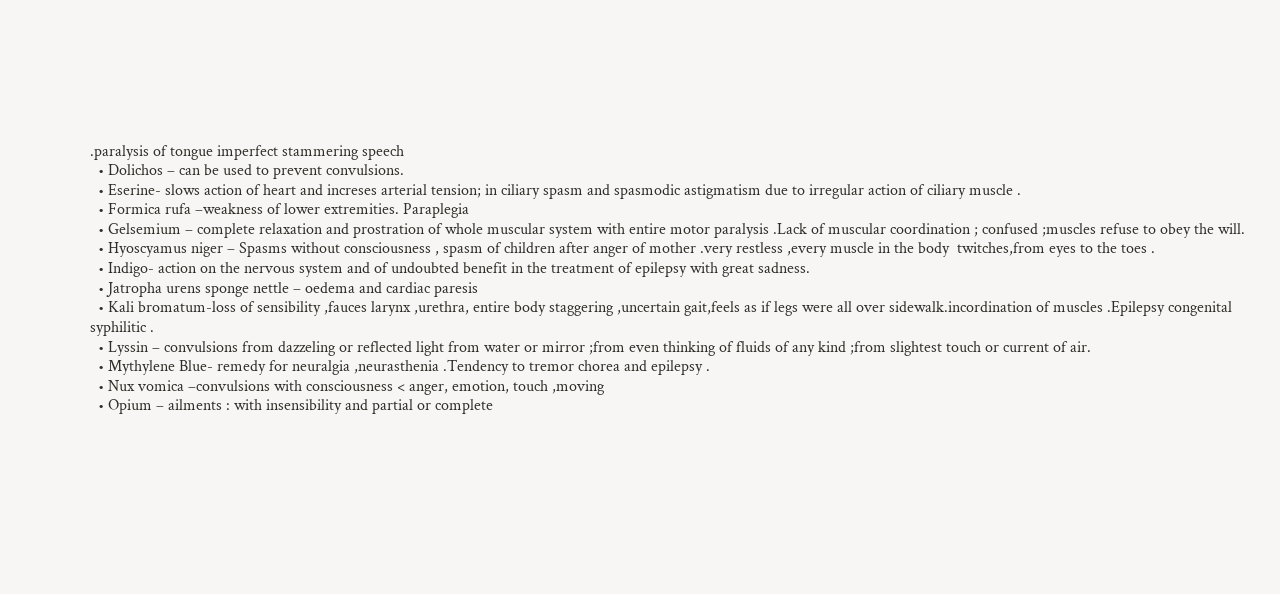.paralysis of tongue imperfect stammering speech
  • Dolichos – can be used to prevent convulsions.
  • Eserine- slows action of heart and increses arterial tension; in ciliary spasm and spasmodic astigmatism due to irregular action of ciliary muscle .
  • Formica rufa –weakness of lower extremities. Paraplegia
  • Gelsemium – complete relaxation and prostration of whole muscular system with entire motor paralysis .Lack of muscular coordination ; confused ;muscles refuse to obey the will.
  • Hyoscyamus niger – Spasms without consciousness , spasm of children after anger of mother .very restless ,every muscle in the body  twitches,from eyes to the toes .
  • Indigo- action on the nervous system and of undoubted benefit in the treatment of epilepsy with great sadness.
  • Jatropha urens sponge nettle – oedema and cardiac paresis
  • Kali bromatum-loss of sensibility ,fauces larynx ,urethra, entire body staggering ,uncertain gait,feels as if legs were all over sidewalk.incordination of muscles .Epilepsy congenital syphilitic .
  • Lyssin – convulsions from dazzeling or reflected light from water or mirror ;from even thinking of fluids of any kind ;from slightest touch or current of air.
  • Mythylene Blue- remedy for neuralgia ,neurasthenia .Tendency to tremor chorea and epilepsy .
  • Nux vomica –convulsions with consciousness < anger, emotion, touch ,moving
  • Opium – ailments : with insensibility and partial or complete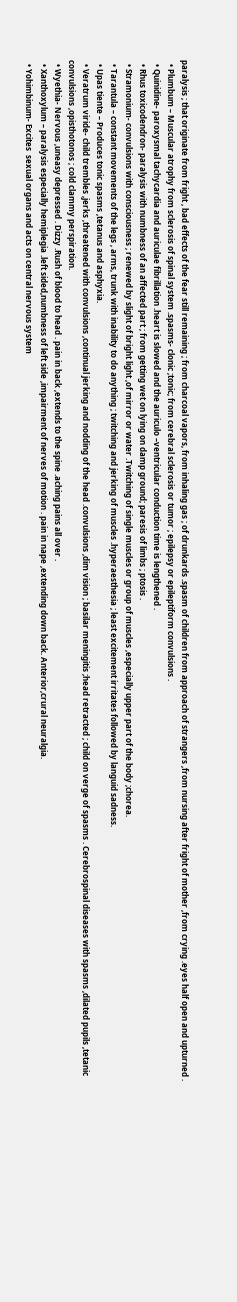paralysis ; that originate from fright , bad effects of the fear still remaining ; from charcoal vapors, from inhaling gas ; of drunkards .spasm of children from approach of strangers ,from nursing after fright of mother ,from crying .eyes half open and upturned .
  • Plumbum – Muscular atrophy from sclerosis of spinal system .spasms- clonic ;tonic; from cerebral sclerosis or tumor ; epilepsy or epileptiform convulsions .
  • Quinidine- paroxysmal tachycardia and auriculae fibrillation .heart is slowed and the auriculo –ventricular conduction time is lengthened .
  • Rhus toxicodendron- paralysis with numbness of an affected part ; from getting wet on lying on damp ground; paresis of limbs ; ptosis .
  • Stramonium- convulsions with consciousness ; renewed by slight of bright light ,of mirror or water .Twitching of single muscles or group of muscles ,especially upper part of the body ;chorea.
  • Tarantula – constant movements of the legs , arms, trunk with inability to do anything ; twitching and jerking of muscles .hyperaesthesia ; least excitement irritates followed by languid sadness.
  • Upas tiente – Produces tonic spasms ,tetanus and asphyxia.
  • Veratrum viride- child trembles ,jerks ,threatened with convulsions ,continual jerking and nodding of the head .convulsions ,dim vision ; basilar meningitis ;head retracted ; child on verge of spasms . Cerebrospinal diseases with spasms ,dilated pupils ,tetanic convulsions ,opisthotonos ; cold clammy perspiration.
  • Wyethia- Nervous ,uneasy depressed . Dizzy .Rush of blood to head . pain in back ,extends to the spine .aching pains all over .
  • Xanthoxylum – paralysis especially hemiplegia .left sided,numbness of left side ,impairment of nerves of motion . pain in nape ,extending down back. Anterior,crural neuralgia.
  • Yohimbinum- Excites  sexual organs and acts on central nervous system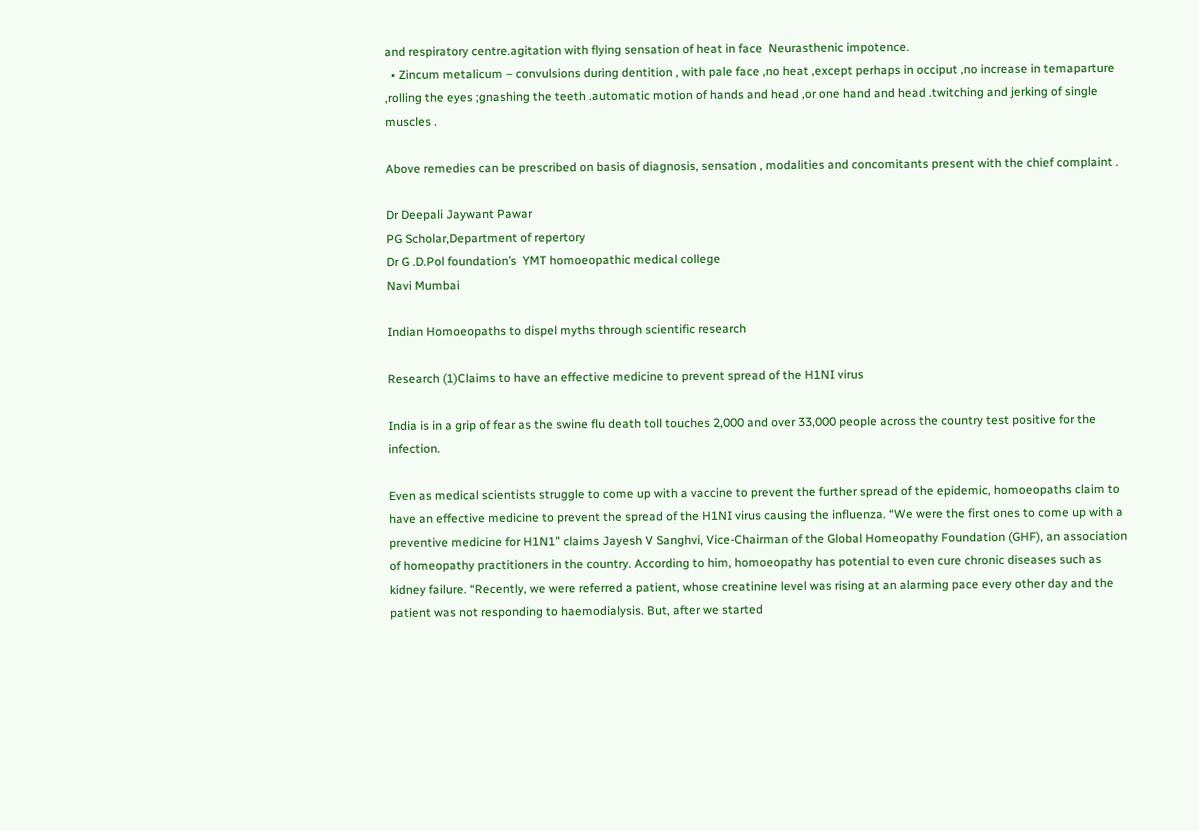and respiratory centre.agitation with flying sensation of heat in face  Neurasthenic impotence.
  • Zincum metalicum – convulsions during dentition , with pale face ,no heat ,except perhaps in occiput ,no increase in temaparture ,rolling the eyes ;gnashing the teeth .automatic motion of hands and head ,or one hand and head .twitching and jerking of single muscles .

Above remedies can be prescribed on basis of diagnosis, sensation , modalities and concomitants present with the chief complaint .

Dr Deepali Jaywant Pawar
PG Scholar,Department of repertory
Dr G .D.Pol foundation’s  YMT homoeopathic medical college
Navi Mumbai

Indian Homoeopaths to dispel myths through scientific research

Research (1)Claims to have an effective medicine to prevent spread of the H1NI virus

India is in a grip of fear as the swine flu death toll touches 2,000 and over 33,000 people across the country test positive for the infection.

Even as medical scientists struggle to come up with a vaccine to prevent the further spread of the epidemic, homoeopaths claim to have an effective medicine to prevent the spread of the H1NI virus causing the influenza. “We were the first ones to come up with a preventive medicine for H1N1” claims Jayesh V Sanghvi, Vice-Chairman of the Global Homeopathy Foundation (GHF), an association of homeopathy practitioners in the country. According to him, homoeopathy has potential to even cure chronic diseases such as kidney failure. “Recently, we were referred a patient, whose creatinine level was rising at an alarming pace every other day and the patient was not responding to haemodialysis. But, after we started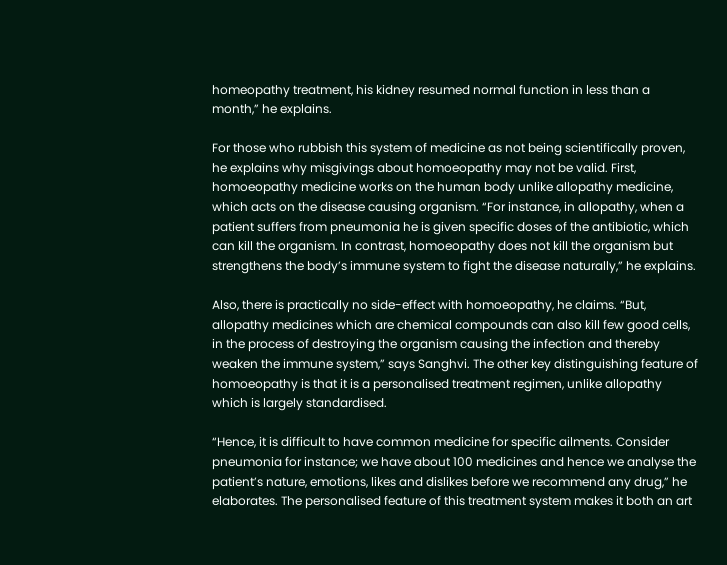homeopathy treatment, his kidney resumed normal function in less than a month,” he explains.

For those who rubbish this system of medicine as not being scientifically proven, he explains why misgivings about homoeopathy may not be valid. First, homoeopathy medicine works on the human body unlike allopathy medicine, which acts on the disease causing organism. “For instance, in allopathy, when a patient suffers from pneumonia he is given specific doses of the antibiotic, which can kill the organism. In contrast, homoeopathy does not kill the organism but strengthens the body’s immune system to fight the disease naturally,” he explains.

Also, there is practically no side-effect with homoeopathy, he claims. “But, allopathy medicines which are chemical compounds can also kill few good cells, in the process of destroying the organism causing the infection and thereby weaken the immune system,” says Sanghvi. The other key distinguishing feature of homoeopathy is that it is a personalised treatment regimen, unlike allopathy which is largely standardised.

“Hence, it is difficult to have common medicine for specific ailments. Consider pneumonia for instance; we have about 100 medicines and hence we analyse the patient’s nature, emotions, likes and dislikes before we recommend any drug,” he elaborates. The personalised feature of this treatment system makes it both an art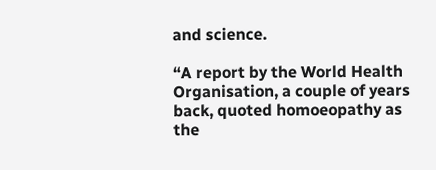and science.

“A report by the World Health Organisation, a couple of years back, quoted homoeopathy as the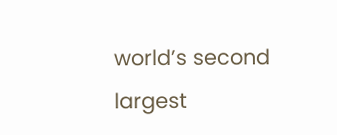world’s second largest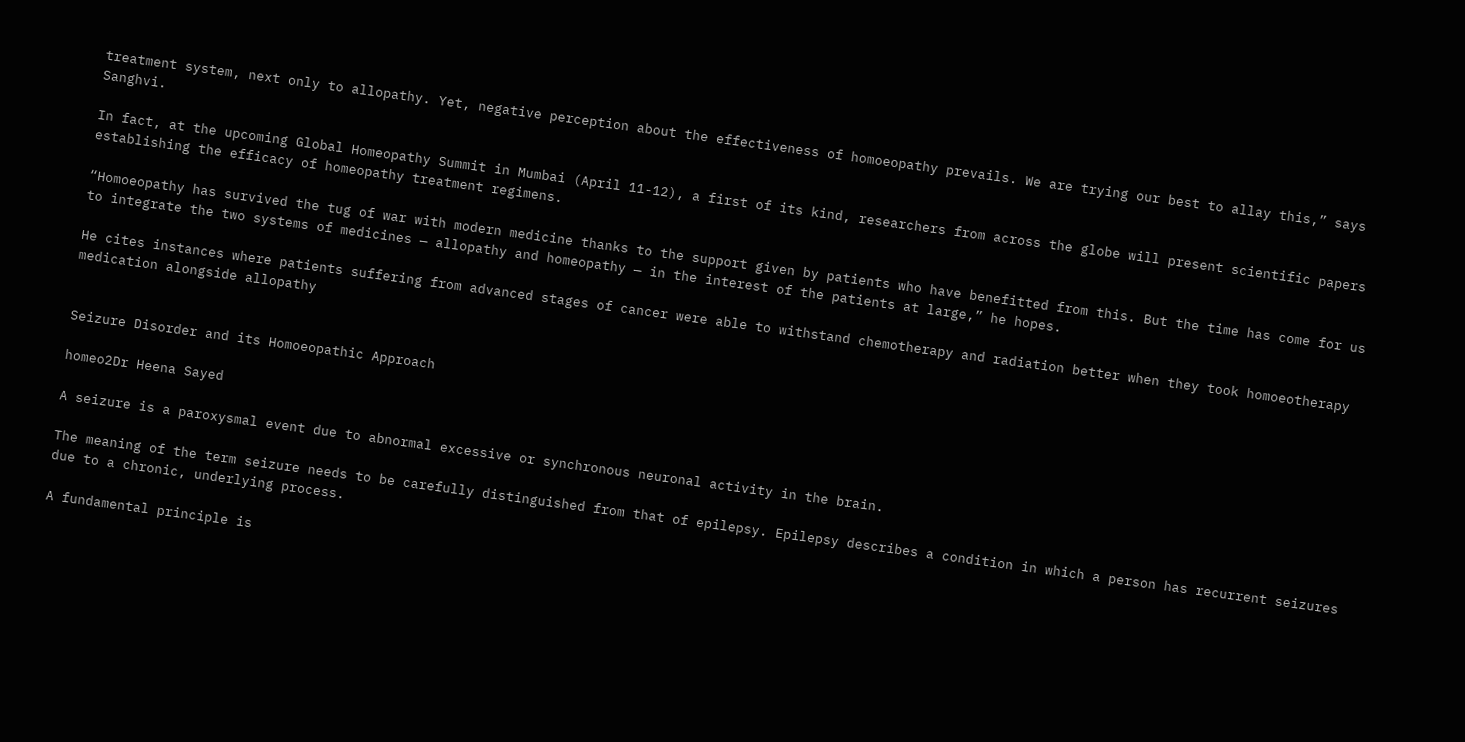treatment system, next only to allopathy. Yet, negative perception about the effectiveness of homoeopathy prevails. We are trying our best to allay this,” says Sanghvi.

In fact, at the upcoming Global Homeopathy Summit in Mumbai (April 11-12), a first of its kind, researchers from across the globe will present scientific papers establishing the efficacy of homeopathy treatment regimens.

“Homoeopathy has survived the tug of war with modern medicine thanks to the support given by patients who have benefitted from this. But the time has come for us to integrate the two systems of medicines — allopathy and homeopathy — in the interest of the patients at large,” he hopes.

He cites instances where patients suffering from advanced stages of cancer were able to withstand chemotherapy and radiation better when they took homoeotherapy medication alongside allopathy


Seizure Disorder and its Homoeopathic Approach

homeo2Dr Heena Sayed

A seizure is a paroxysmal event due to abnormal excessive or synchronous neuronal activity in the brain.

The meaning of the term seizure needs to be carefully distinguished from that of epilepsy. Epilepsy describes a condition in which a person has recurrent seizures due to a chronic, underlying process.

A fundamental principle is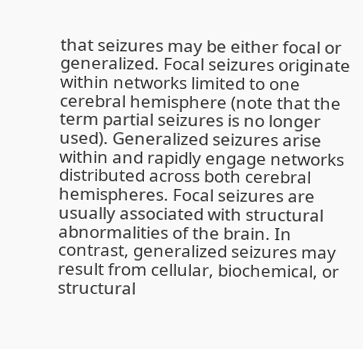that seizures may be either focal or generalized. Focal seizures originate within networks limited to one cerebral hemisphere (note that the term partial seizures is no longer used). Generalized seizures arise within and rapidly engage networks distributed across both cerebral hemispheres. Focal seizures are usually associated with structural abnormalities of the brain. In contrast, generalized seizures may result from cellular, biochemical, or structural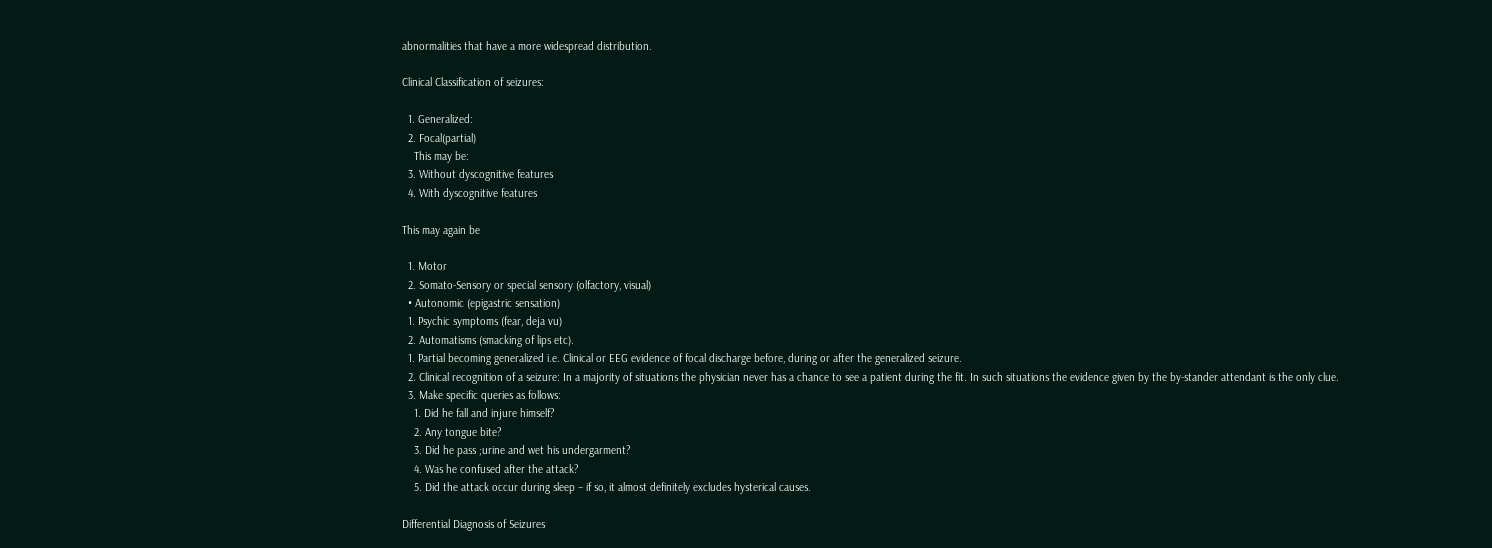abnormalities that have a more widespread distribution.

Clinical Classification of seizures:

  1. Generalized:
  2. Focal(partial)
    This may be:
  3. Without dyscognitive features
  4. With dyscognitive features

This may again be

  1. Motor
  2. Somato-Sensory or special sensory (olfactory, visual)
  • Autonomic (epigastric sensation)
  1. Psychic symptoms (fear, deja vu)
  2. Automatisms (smacking of lips etc).
  1. Partial becoming generalized i.e. Clinical or EEG evidence of focal discharge before, during or after the generalized seizure.
  2. Clinical recognition of a seizure: In a majority of situations the physician never has a chance to see a patient during the fit. In such situations the evidence given by the by-stander attendant is the only clue.
  3. Make specific queries as follows:
    1. Did he fall and injure himself?
    2. Any tongue bite?
    3. Did he pass ;urine and wet his undergarment?
    4. Was he confused after the attack?
    5. Did the attack occur during sleep – if so, it almost definitely excludes hysterical causes.

Differential Diagnosis of Seizures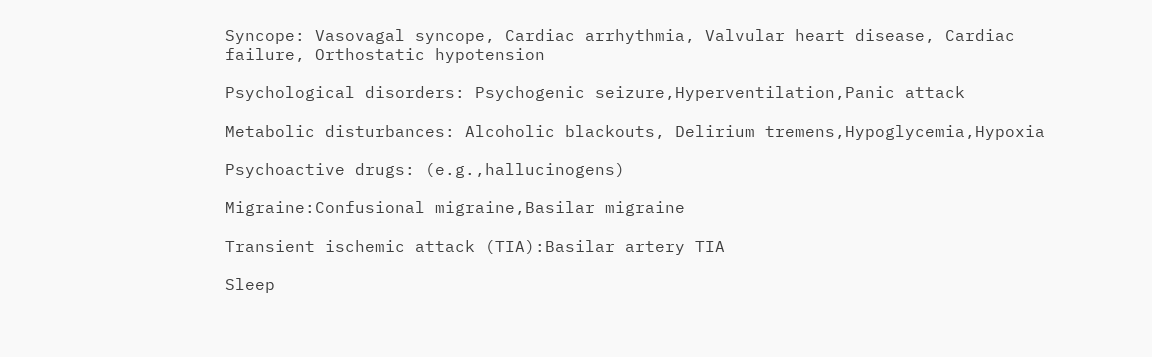Syncope: Vasovagal syncope, Cardiac arrhythmia, Valvular heart disease, Cardiac failure, Orthostatic hypotension

Psychological disorders: Psychogenic seizure,Hyperventilation,Panic attack

Metabolic disturbances: Alcoholic blackouts, Delirium tremens,Hypoglycemia,Hypoxia

Psychoactive drugs: (e.g.,hallucinogens)

Migraine:Confusional migraine,Basilar migraine

Transient ischemic attack (TIA):Basilar artery TIA

Sleep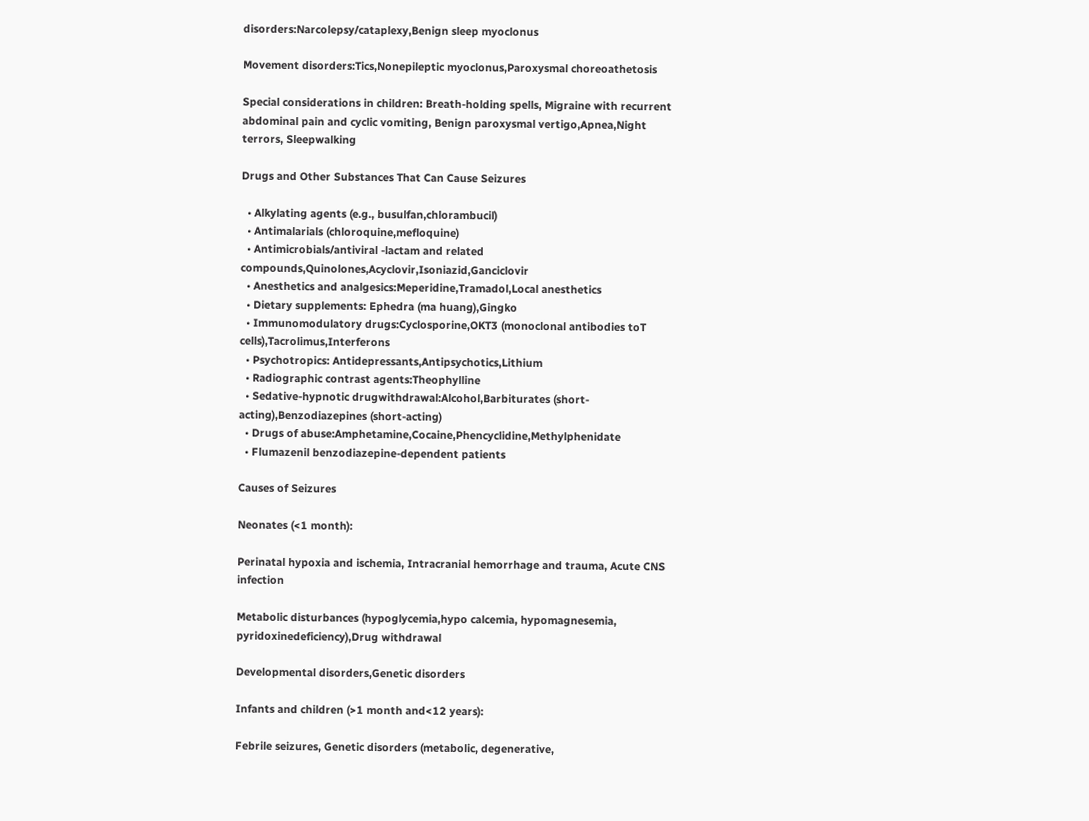disorders:Narcolepsy/cataplexy,Benign sleep myoclonus

Movement disorders:Tics,Nonepileptic myoclonus,Paroxysmal choreoathetosis

Special considerations in children: Breath-holding spells, Migraine with recurrent abdominal pain and cyclic vomiting, Benign paroxysmal vertigo,Apnea,Night terrors, Sleepwalking

Drugs and Other Substances That Can Cause Seizures

  • Alkylating agents (e.g., busulfan,chlorambucil)
  • Antimalarials (chloroquine,mefloquine)
  • Antimicrobials/antiviral -lactam and related compounds,Quinolones,Acyclovir,Isoniazid,Ganciclovir
  • Anesthetics and analgesics:Meperidine,Tramadol,Local anesthetics
  • Dietary supplements: Ephedra (ma huang),Gingko
  • Immunomodulatory drugs:Cyclosporine,OKT3 (monoclonal antibodies toT cells),Tacrolimus,Interferons
  • Psychotropics: Antidepressants,Antipsychotics,Lithium
  • Radiographic contrast agents:Theophylline
  • Sedative-hypnotic drugwithdrawal:Alcohol,Barbiturates (short-acting),Benzodiazepines (short-acting)
  • Drugs of abuse:Amphetamine,Cocaine,Phencyclidine,Methylphenidate
  • Flumazenil benzodiazepine-dependent patients

Causes of Seizures

Neonates (<1 month):

Perinatal hypoxia and ischemia, Intracranial hemorrhage and trauma, Acute CNS infection

Metabolic disturbances (hypoglycemia,hypo calcemia, hypomagnesemia, pyridoxinedeficiency),Drug withdrawal

Developmental disorders,Genetic disorders

Infants and children (>1 month and<12 years):

Febrile seizures, Genetic disorders (metabolic, degenerative,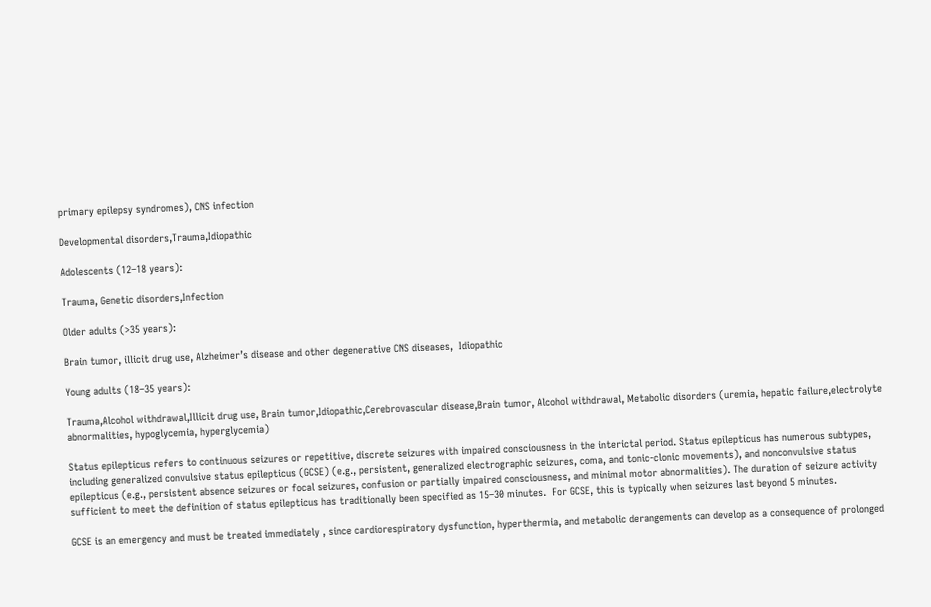primary epilepsy syndromes), CNS infection

Developmental disorders,Trauma,Idiopathic

Adolescents (12–18 years):

Trauma, Genetic disorders,Infection

Older adults (>35 years):

Brain tumor, illicit drug use, Alzheimer’s disease and other degenerative CNS diseases,  Idiopathic

Young adults (18–35 years):

Trauma,Alcohol withdrawal,Illicit drug use, Brain tumor,Idiopathic,Cerebrovascular disease,Brain tumor, Alcohol withdrawal, Metabolic disorders (uremia, hepatic failure,electrolyte abnormalities, hypoglycemia, hyperglycemia)

Status epilepticus refers to continuous seizures or repetitive, discrete seizures with impaired consciousness in the interictal period. Status epilepticus has numerous subtypes, including generalized convulsive status epilepticus (GCSE) (e.g., persistent, generalized electrographic seizures, coma, and tonic-clonic movements), and nonconvulsive status epilepticus (e.g., persistent absence seizures or focal seizures, confusion or partially impaired consciousness, and minimal motor abnormalities). The duration of seizure activity sufficient to meet the definition of status epilepticus has traditionally been specified as 15–30 minutes.  For GCSE, this is typically when seizures last beyond 5 minutes.

GCSE is an emergency and must be treated immediately , since cardiorespiratory dysfunction, hyperthermia, and metabolic derangements can develop as a consequence of prolonged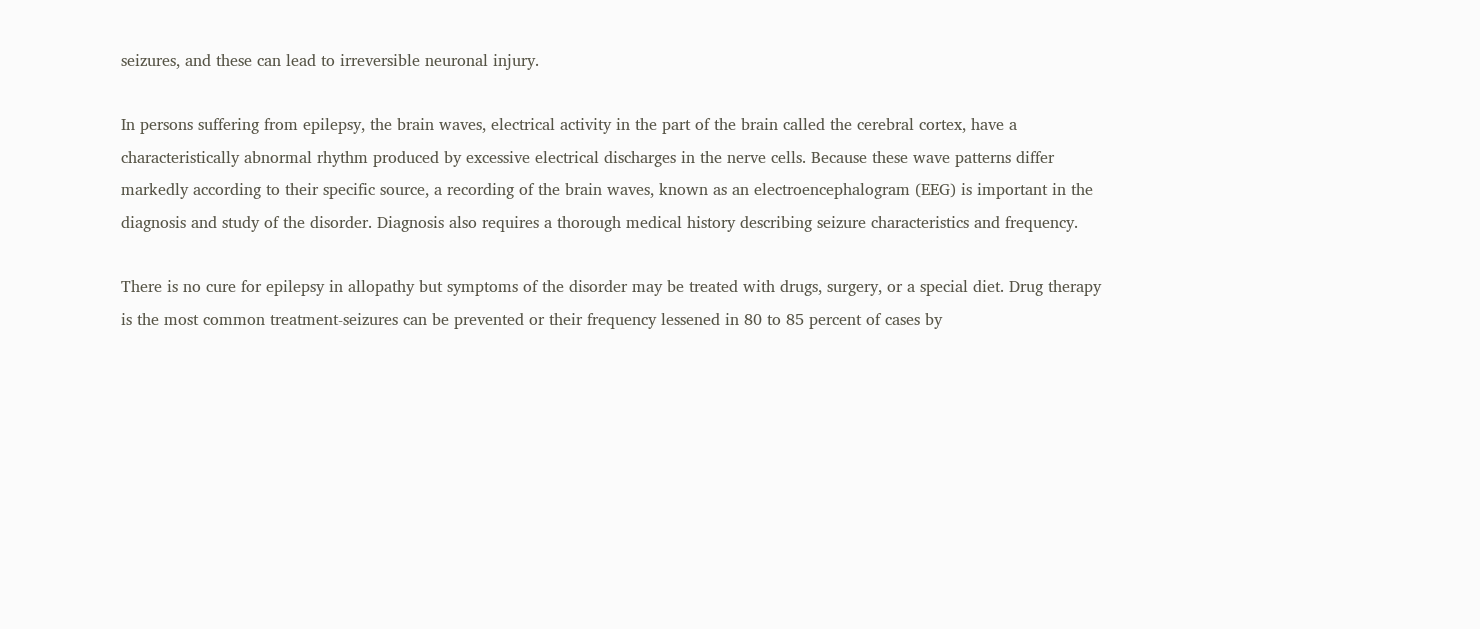seizures, and these can lead to irreversible neuronal injury.

In persons suffering from epilepsy, the brain waves, electrical activity in the part of the brain called the cerebral cortex, have a characteristically abnormal rhythm produced by excessive electrical discharges in the nerve cells. Because these wave patterns differ markedly according to their specific source, a recording of the brain waves, known as an electroencephalogram (EEG) is important in the diagnosis and study of the disorder. Diagnosis also requires a thorough medical history describing seizure characteristics and frequency.

There is no cure for epilepsy in allopathy but symptoms of the disorder may be treated with drugs, surgery, or a special diet. Drug therapy is the most common treatment-seizures can be prevented or their frequency lessened in 80 to 85 percent of cases by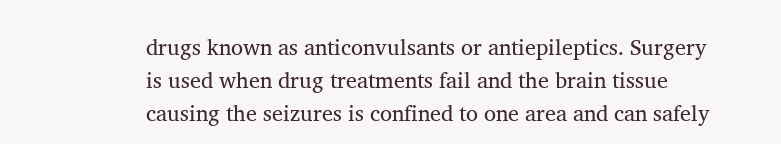drugs known as anticonvulsants or antiepileptics. Surgery is used when drug treatments fail and the brain tissue causing the seizures is confined to one area and can safely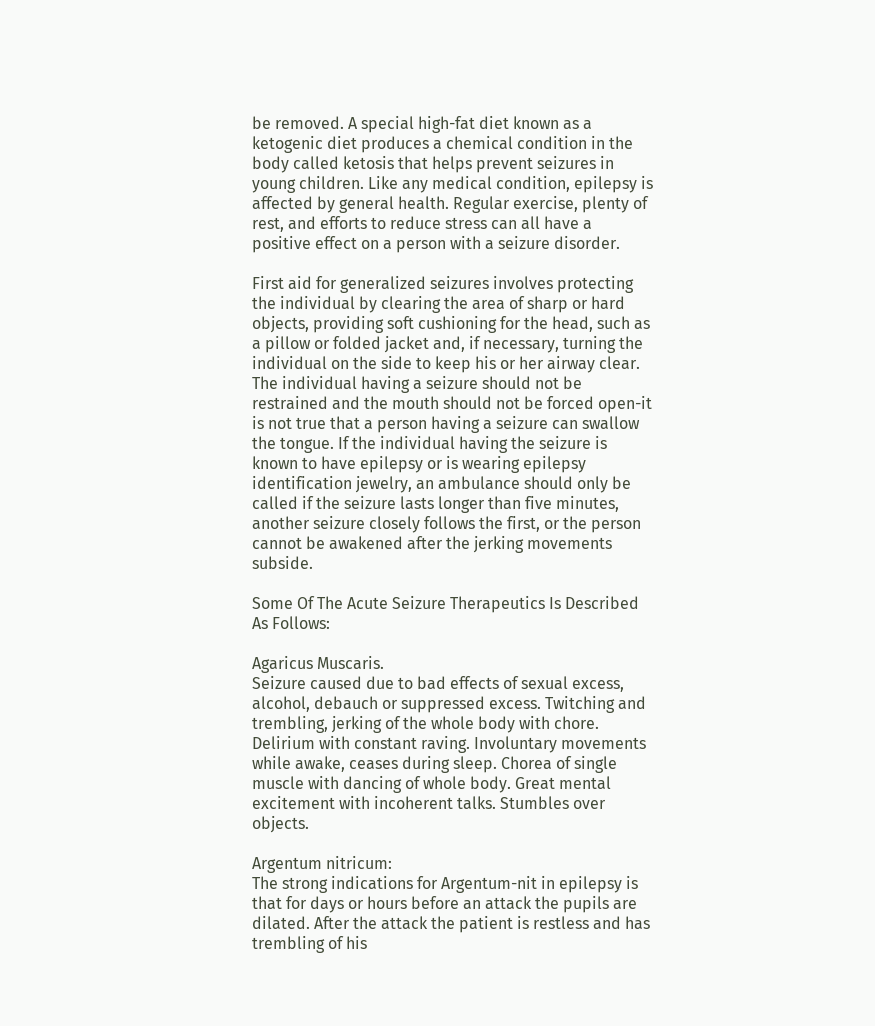be removed. A special high-fat diet known as a ketogenic diet produces a chemical condition in the body called ketosis that helps prevent seizures in young children. Like any medical condition, epilepsy is affected by general health. Regular exercise, plenty of rest, and efforts to reduce stress can all have a positive effect on a person with a seizure disorder.

First aid for generalized seizures involves protecting the individual by clearing the area of sharp or hard objects, providing soft cushioning for the head, such as a pillow or folded jacket and, if necessary, turning the individual on the side to keep his or her airway clear. The individual having a seizure should not be restrained and the mouth should not be forced open-it is not true that a person having a seizure can swallow the tongue. If the individual having the seizure is known to have epilepsy or is wearing epilepsy identification jewelry, an ambulance should only be called if the seizure lasts longer than five minutes, another seizure closely follows the first, or the person cannot be awakened after the jerking movements subside.

Some Of The Acute Seizure Therapeutics Is Described As Follows:

Agaricus Muscaris.
Seizure caused due to bad effects of sexual excess, alcohol, debauch or suppressed excess. Twitching and trembling, jerking of the whole body with chore. Delirium with constant raving. Involuntary movements while awake, ceases during sleep. Chorea of single muscle with dancing of whole body. Great mental excitement with incoherent talks. Stumbles over objects.

Argentum nitricum:
The strong indications for Argentum-nit in epilepsy is that for days or hours before an attack the pupils are dilated. After the attack the patient is restless and has trembling of his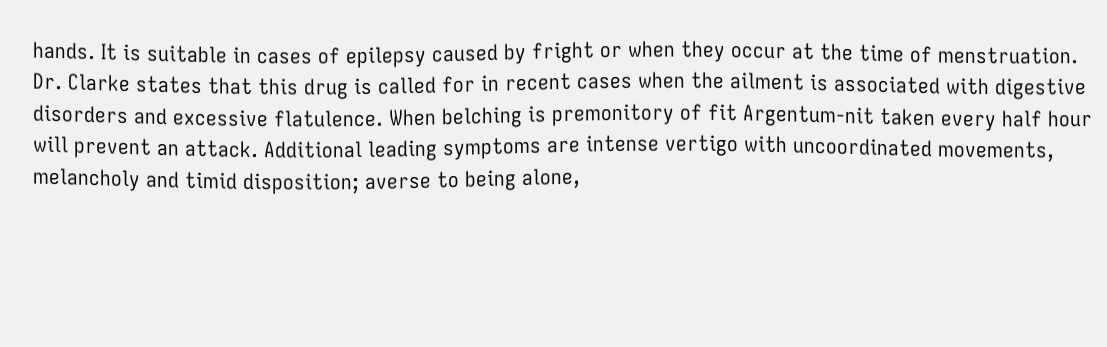hands. It is suitable in cases of epilepsy caused by fright or when they occur at the time of menstruation. Dr. Clarke states that this drug is called for in recent cases when the ailment is associated with digestive disorders and excessive flatulence. When belching is premonitory of fit Argentum-nit taken every half hour will prevent an attack. Additional leading symptoms are intense vertigo with uncoordinated movements, melancholy and timid disposition; averse to being alone,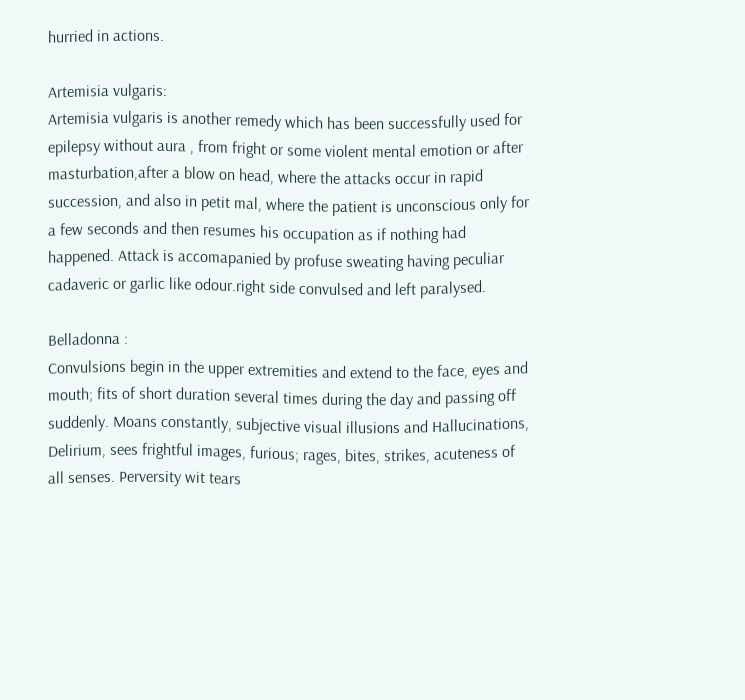hurried in actions.

Artemisia vulgaris:
Artemisia vulgaris is another remedy which has been successfully used for epilepsy without aura , from fright or some violent mental emotion or after masturbation,after a blow on head, where the attacks occur in rapid succession, and also in petit mal, where the patient is unconscious only for a few seconds and then resumes his occupation as if nothing had happened. Attack is accomapanied by profuse sweating having peculiar cadaveric or garlic like odour.right side convulsed and left paralysed.

Belladonna :
Convulsions begin in the upper extremities and extend to the face, eyes and mouth; fits of short duration several times during the day and passing off suddenly. Moans constantly, subjective visual illusions and Hallucinations, Delirium, sees frightful images, furious; rages, bites, strikes, acuteness of all senses. Perversity wit tears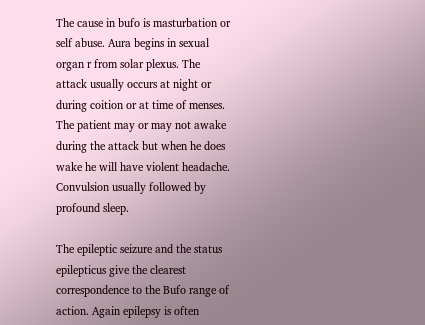The cause in bufo is masturbation or self abuse. Aura begins in sexual organ r from solar plexus. The attack usually occurs at night or during coition or at time of menses. The patient may or may not awake during the attack but when he does wake he will have violent headache. Convulsion usually followed by profound sleep.

The epileptic seizure and the status epilepticus give the clearest correspondence to the Bufo range of action. Again epilepsy is often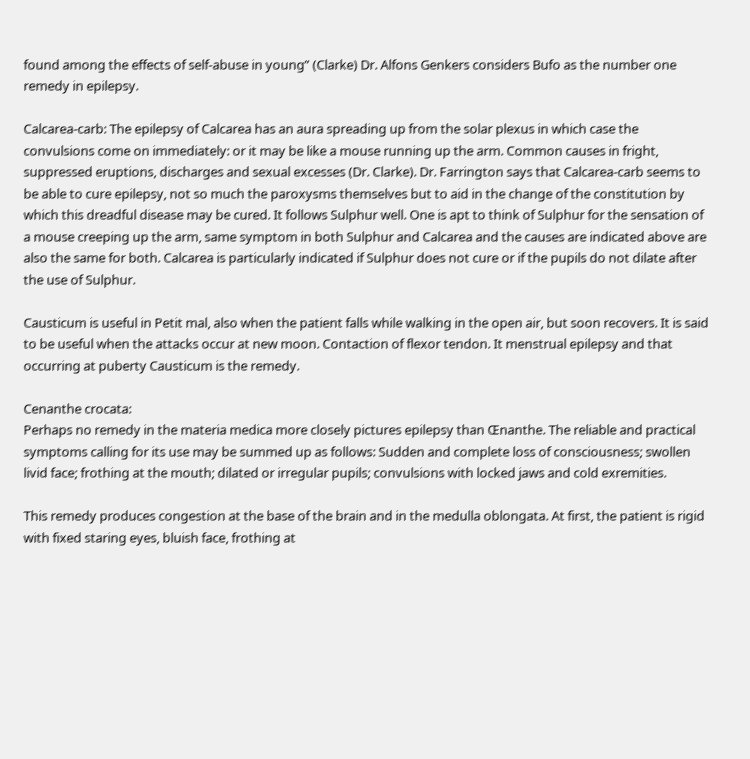found among the effects of self-abuse in young” (Clarke) Dr. Alfons Genkers considers Bufo as the number one remedy in epilepsy.

Calcarea-carb: The epilepsy of Calcarea has an aura spreading up from the solar plexus in which case the convulsions come on immediately: or it may be like a mouse running up the arm. Common causes in fright, suppressed eruptions, discharges and sexual excesses (Dr. Clarke). Dr. Farrington says that Calcarea-carb seems to be able to cure epilepsy, not so much the paroxysms themselves but to aid in the change of the constitution by which this dreadful disease may be cured. It follows Sulphur well. One is apt to think of Sulphur for the sensation of a mouse creeping up the arm, same symptom in both Sulphur and Calcarea and the causes are indicated above are also the same for both. Calcarea is particularly indicated if Sulphur does not cure or if the pupils do not dilate after the use of Sulphur.

Causticum is useful in Petit mal, also when the patient falls while walking in the open air, but soon recovers. It is said to be useful when the attacks occur at new moon. Contaction of flexor tendon. It menstrual epilepsy and that occurring at puberty Causticum is the remedy.

Cenanthe crocata:
Perhaps no remedy in the materia medica more closely pictures epilepsy than Œnanthe. The reliable and practical symptoms calling for its use may be summed up as follows: Sudden and complete loss of consciousness; swollen livid face; frothing at the mouth; dilated or irregular pupils; convulsions with locked jaws and cold exremities.

This remedy produces congestion at the base of the brain and in the medulla oblongata. At first, the patient is rigid with fixed staring eyes, bluish face, frothing at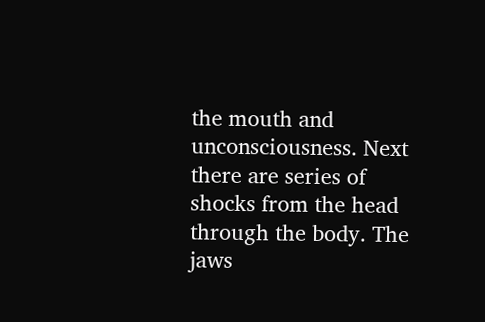the mouth and unconsciousness. Next there are series of shocks from the head through the body. The jaws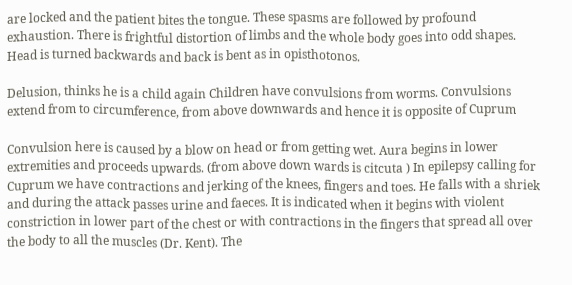are locked and the patient bites the tongue. These spasms are followed by profound exhaustion. There is frightful distortion of limbs and the whole body goes into odd shapes. Head is turned backwards and back is bent as in opisthotonos.

Delusion, thinks he is a child again Children have convulsions from worms. Convulsions extend from to circumference, from above downwards and hence it is opposite of Cuprum

Convulsion here is caused by a blow on head or from getting wet. Aura begins in lower extremities and proceeds upwards. (from above down wards is citcuta ) In epilepsy calling for Cuprum we have contractions and jerking of the knees, fingers and toes. He falls with a shriek and during the attack passes urine and faeces. It is indicated when it begins with violent constriction in lower part of the chest or with contractions in the fingers that spread all over the body to all the muscles (Dr. Kent). The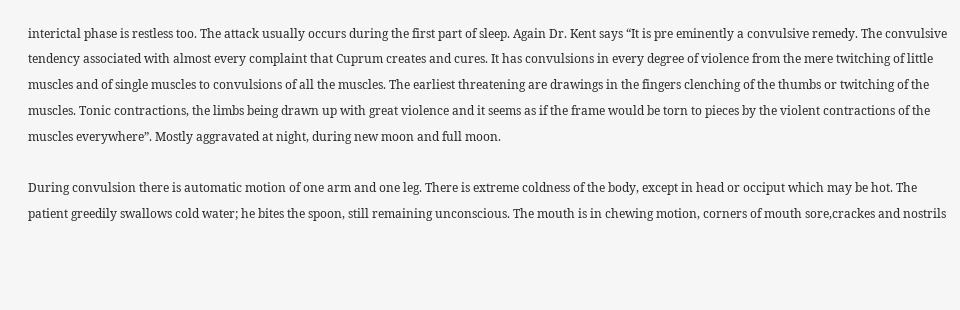interictal phase is restless too. The attack usually occurs during the first part of sleep. Again Dr. Kent says “It is pre eminently a convulsive remedy. The convulsive tendency associated with almost every complaint that Cuprum creates and cures. It has convulsions in every degree of violence from the mere twitching of little muscles and of single muscles to convulsions of all the muscles. The earliest threatening are drawings in the fingers clenching of the thumbs or twitching of the muscles. Tonic contractions, the limbs being drawn up with great violence and it seems as if the frame would be torn to pieces by the violent contractions of the muscles everywhere”. Mostly aggravated at night, during new moon and full moon.

During convulsion there is automatic motion of one arm and one leg. There is extreme coldness of the body, except in head or occiput which may be hot. The patient greedily swallows cold water; he bites the spoon, still remaining unconscious. The mouth is in chewing motion, corners of mouth sore,crackes and nostrils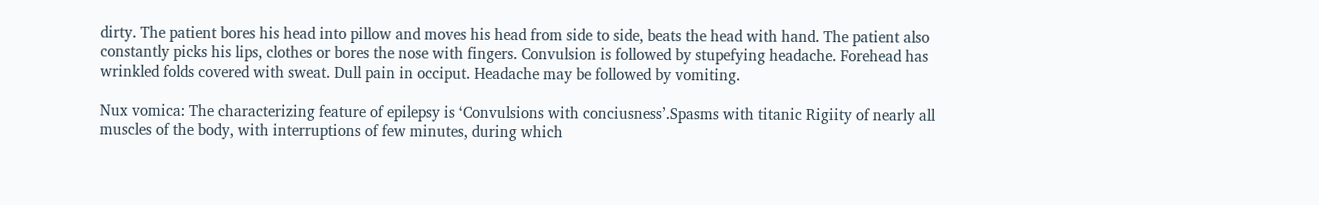dirty. The patient bores his head into pillow and moves his head from side to side, beats the head with hand. The patient also constantly picks his lips, clothes or bores the nose with fingers. Convulsion is followed by stupefying headache. Forehead has wrinkled folds covered with sweat. Dull pain in occiput. Headache may be followed by vomiting.

Nux vomica: The characterizing feature of epilepsy is ‘Convulsions with conciusness’.Spasms with titanic Rigiity of nearly all muscles of the body, with interruptions of few minutes, during which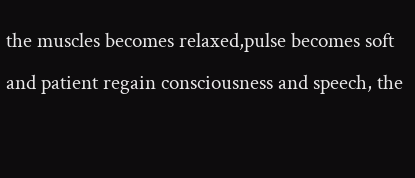the muscles becomes relaxed,pulse becomes soft and patient regain consciousness and speech, the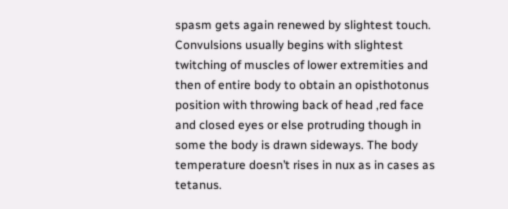spasm gets again renewed by slightest touch. Convulsions usually begins with slightest twitching of muscles of lower extremities and then of entire body to obtain an opisthotonus position with throwing back of head ,red face and closed eyes or else protruding though in some the body is drawn sideways. The body temperature doesn’t rises in nux as in cases as tetanus.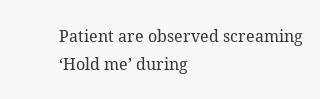Patient are observed screaming ‘Hold me’ during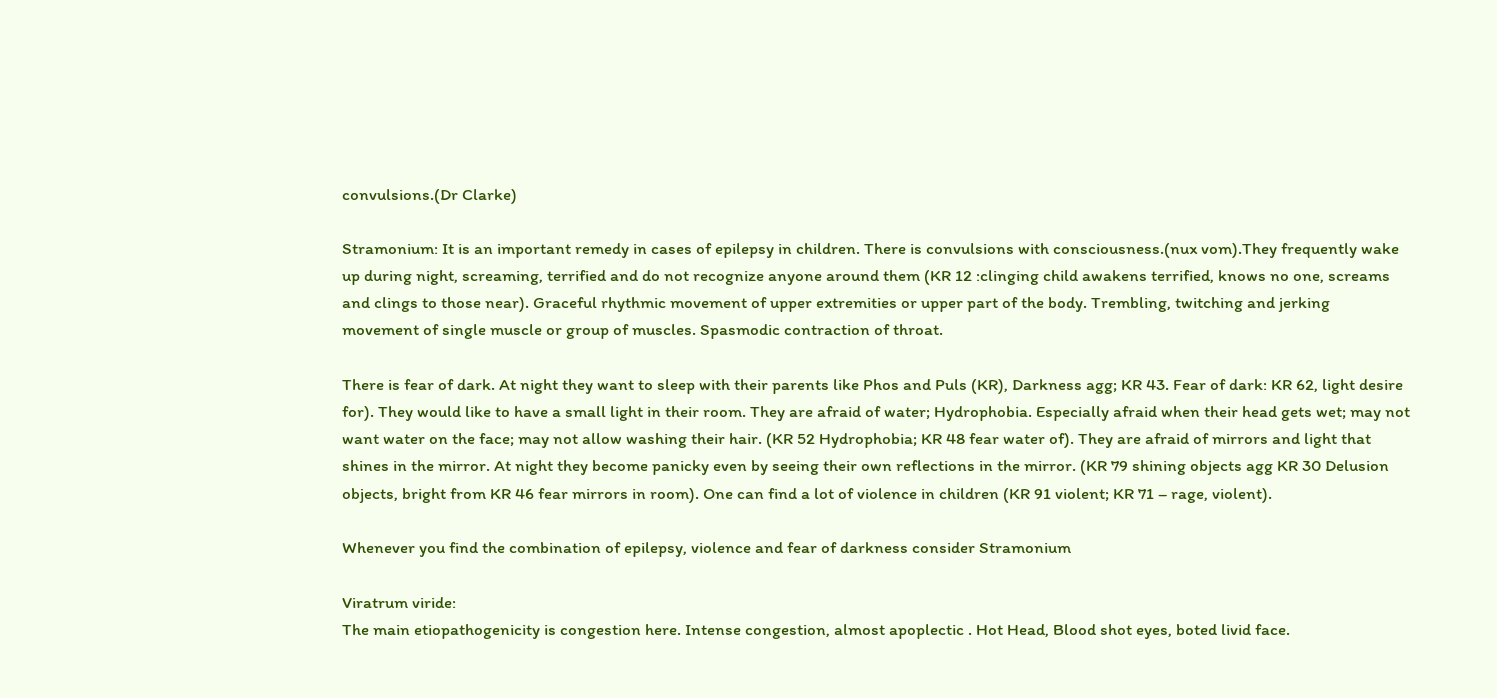convulsions.(Dr Clarke)

Stramonium: It is an important remedy in cases of epilepsy in children. There is convulsions with consciousness.(nux vom).They frequently wake up during night, screaming, terrified and do not recognize anyone around them (KR 12 :clinging child awakens terrified, knows no one, screams and clings to those near). Graceful rhythmic movement of upper extremities or upper part of the body. Trembling, twitching and jerking movement of single muscle or group of muscles. Spasmodic contraction of throat.

There is fear of dark. At night they want to sleep with their parents like Phos and Puls (KR), Darkness agg; KR 43. Fear of dark: KR 62, light desire for). They would like to have a small light in their room. They are afraid of water; Hydrophobia. Especially afraid when their head gets wet; may not want water on the face; may not allow washing their hair. (KR 52 Hydrophobia; KR 48 fear water of). They are afraid of mirrors and light that shines in the mirror. At night they become panicky even by seeing their own reflections in the mirror. (KR 79 shining objects agg KR 30 Delusion objects, bright from KR 46 fear mirrors in room). One can find a lot of violence in children (KR 91 violent; KR 71 – rage, violent).

Whenever you find the combination of epilepsy, violence and fear of darkness consider Stramonium

Viratrum viride:
The main etiopathogenicity is congestion here. Intense congestion, almost apoplectic . Hot Head, Blood shot eyes, boted livid face.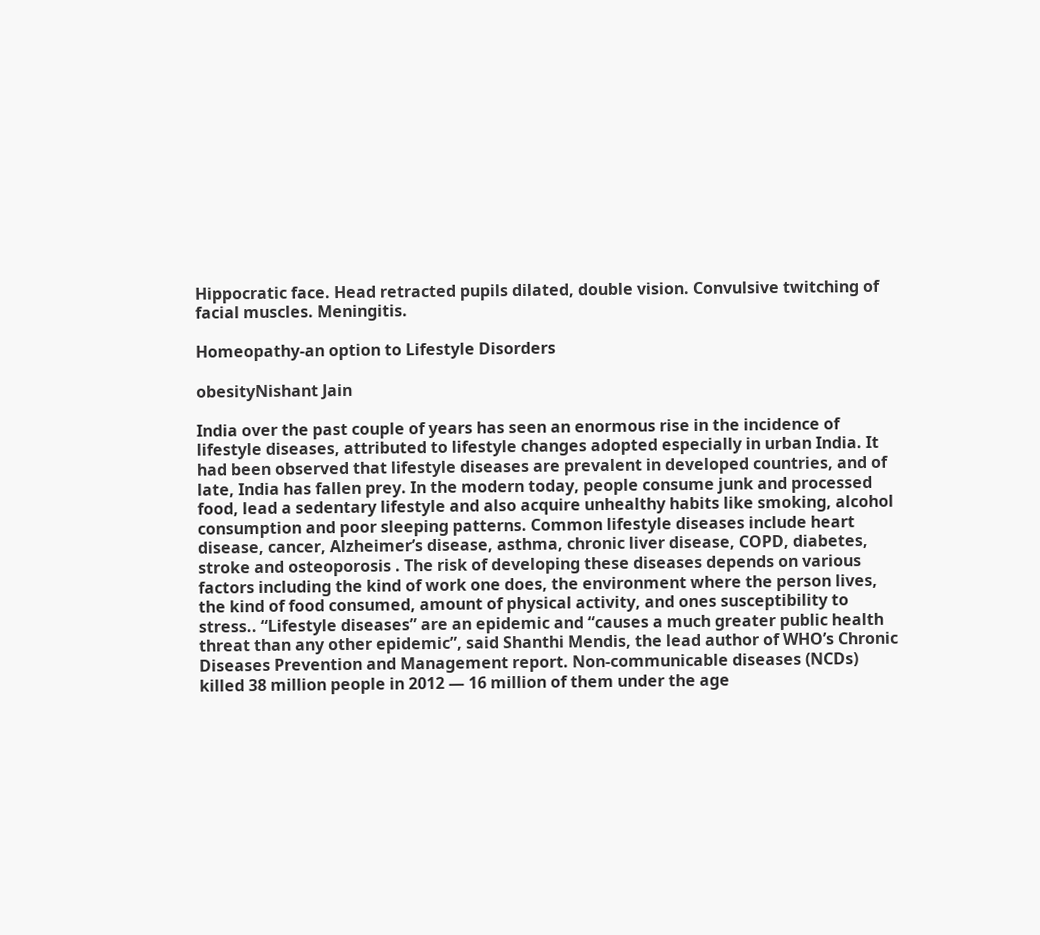Hippocratic face. Head retracted pupils dilated, double vision. Convulsive twitching of facial muscles. Meningitis.

Homeopathy-an option to Lifestyle Disorders

obesityNishant Jain

India over the past couple of years has seen an enormous rise in the incidence of lifestyle diseases, attributed to lifestyle changes adopted especially in urban India. It had been observed that lifestyle diseases are prevalent in developed countries, and of late, India has fallen prey. In the modern today, people consume junk and processed food, lead a sedentary lifestyle and also acquire unhealthy habits like smoking, alcohol consumption and poor sleeping patterns. Common lifestyle diseases include heart disease, cancer, Alzheimer’s disease, asthma, chronic liver disease, COPD, diabetes, stroke and osteoporosis . The risk of developing these diseases depends on various factors including the kind of work one does, the environment where the person lives, the kind of food consumed, amount of physical activity, and ones susceptibility to stress.. “Lifestyle diseases” are an epidemic and “causes a much greater public health threat than any other epidemic”, said Shanthi Mendis, the lead author of WHO’s Chronic Diseases Prevention and Management report. Non-communicable diseases (NCDs) killed 38 million people in 2012 — 16 million of them under the age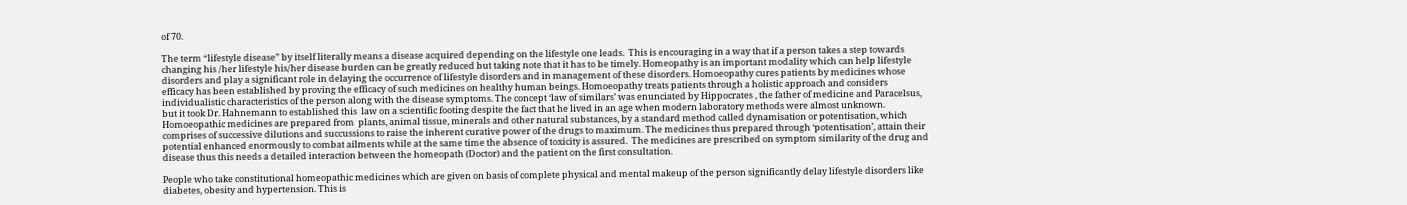of 70.

The term “lifestyle disease” by itself literally means a disease acquired depending on the lifestyle one leads.  This is encouraging in a way that if a person takes a step towards changing his /her lifestyle his/her disease burden can be greatly reduced but taking note that it has to be timely. Homeopathy is an important modality which can help lifestyle disorders and play a significant role in delaying the occurrence of lifestyle disorders and in management of these disorders. Homoeopathy cures patients by medicines whose efficacy has been established by proving the efficacy of such medicines on healthy human beings. Homoeopathy treats patients through a holistic approach and considers individualistic characteristics of the person along with the disease symptoms. The concept ‘law of similars’ was enunciated by Hippocrates , the father of medicine and Paracelsus, but it took Dr. Hahnemann to established this  law on a scientific footing despite the fact that he lived in an age when modern laboratory methods were almost unknown. Homoeopathic medicines are prepared from  plants, animal tissue, minerals and other natural substances, by a standard method called dynamisation or potentisation, which comprises of successive dilutions and succussions to raise the inherent curative power of the drugs to maximum. The medicines thus prepared through ‘potentisation’, attain their potential enhanced enormously to combat ailments while at the same time the absence of toxicity is assured.  The medicines are prescribed on symptom similarity of the drug and disease thus this needs a detailed interaction between the homeopath (Doctor) and the patient on the first consultation.

People who take constitutional homeopathic medicines which are given on basis of complete physical and mental makeup of the person significantly delay lifestyle disorders like diabetes, obesity and hypertension. This is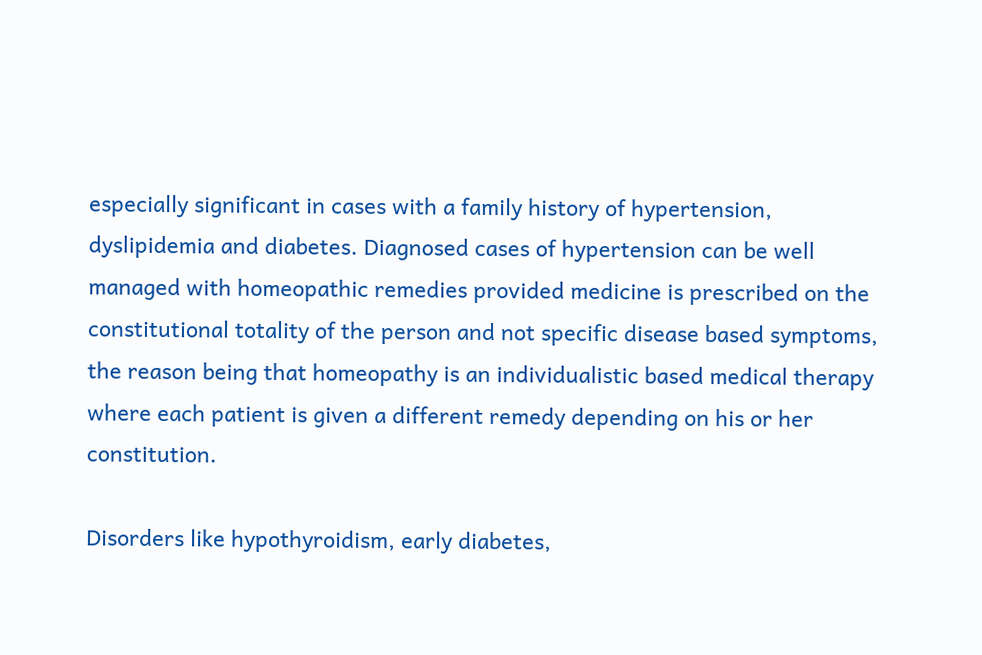especially significant in cases with a family history of hypertension, dyslipidemia and diabetes. Diagnosed cases of hypertension can be well managed with homeopathic remedies provided medicine is prescribed on the constitutional totality of the person and not specific disease based symptoms, the reason being that homeopathy is an individualistic based medical therapy where each patient is given a different remedy depending on his or her constitution.

Disorders like hypothyroidism, early diabetes,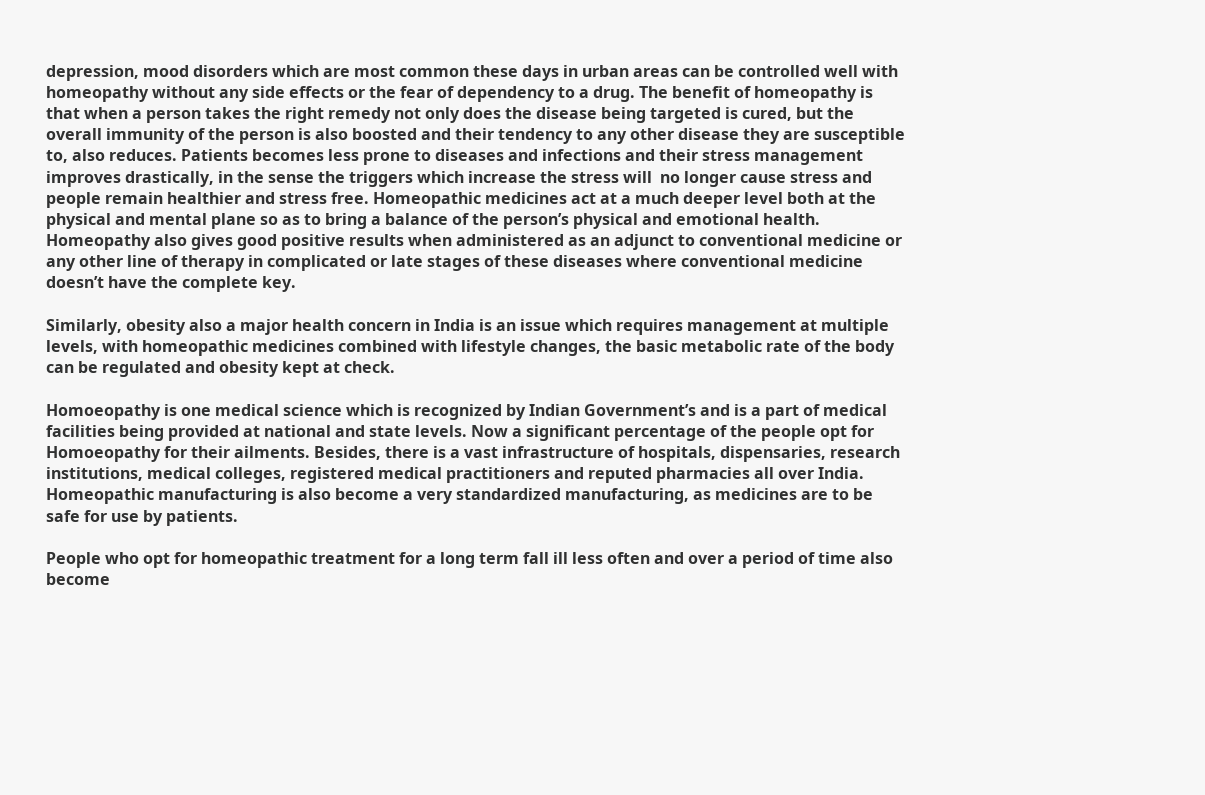depression, mood disorders which are most common these days in urban areas can be controlled well with homeopathy without any side effects or the fear of dependency to a drug. The benefit of homeopathy is that when a person takes the right remedy not only does the disease being targeted is cured, but the overall immunity of the person is also boosted and their tendency to any other disease they are susceptible to, also reduces. Patients becomes less prone to diseases and infections and their stress management improves drastically, in the sense the triggers which increase the stress will  no longer cause stress and people remain healthier and stress free. Homeopathic medicines act at a much deeper level both at the physical and mental plane so as to bring a balance of the person’s physical and emotional health. Homeopathy also gives good positive results when administered as an adjunct to conventional medicine or any other line of therapy in complicated or late stages of these diseases where conventional medicine doesn’t have the complete key.

Similarly, obesity also a major health concern in India is an issue which requires management at multiple levels, with homeopathic medicines combined with lifestyle changes, the basic metabolic rate of the body can be regulated and obesity kept at check.

Homoeopathy is one medical science which is recognized by Indian Government’s and is a part of medical facilities being provided at national and state levels. Now a significant percentage of the people opt for Homoeopathy for their ailments. Besides, there is a vast infrastructure of hospitals, dispensaries, research institutions, medical colleges, registered medical practitioners and reputed pharmacies all over India. Homeopathic manufacturing is also become a very standardized manufacturing, as medicines are to be safe for use by patients.

People who opt for homeopathic treatment for a long term fall ill less often and over a period of time also become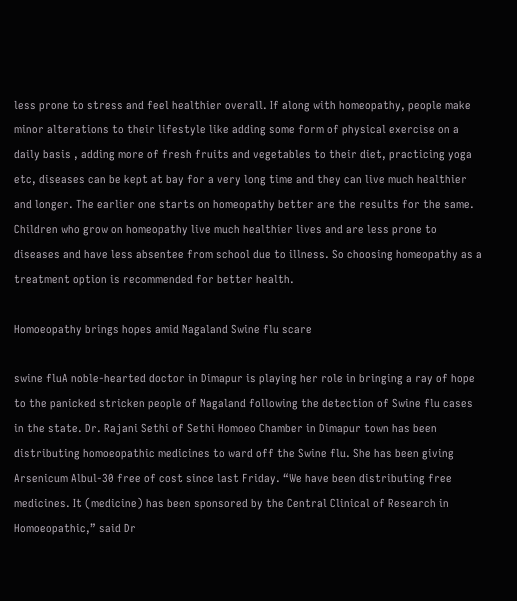less prone to stress and feel healthier overall. If along with homeopathy, people make minor alterations to their lifestyle like adding some form of physical exercise on a daily basis , adding more of fresh fruits and vegetables to their diet, practicing yoga etc, diseases can be kept at bay for a very long time and they can live much healthier and longer. The earlier one starts on homeopathy better are the results for the same. Children who grow on homeopathy live much healthier lives and are less prone to diseases and have less absentee from school due to illness. So choosing homeopathy as a treatment option is recommended for better health.

Homoeopathy brings hopes amid Nagaland Swine flu scare

swine fluA noble-hearted doctor in Dimapur is playing her role in bringing a ray of hope to the panicked stricken people of Nagaland following the detection of Swine flu cases in the state. Dr. Rajani Sethi of Sethi Homoeo Chamber in Dimapur town has been distributing homoeopathic medicines to ward off the Swine flu. She has been giving Arsenicum Albul-30 free of cost since last Friday. “We have been distributing free medicines. It (medicine) has been sponsored by the Central Clinical of Research in Homoeopathic,” said Dr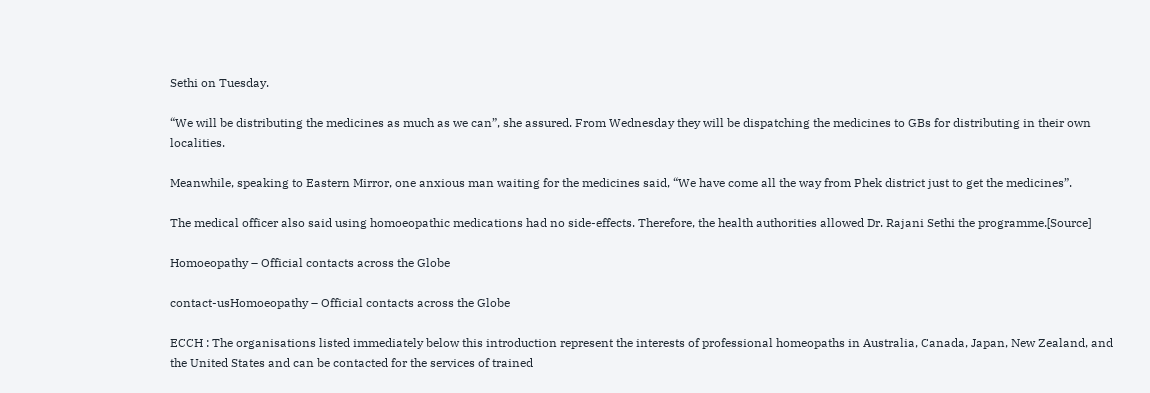Sethi on Tuesday.

“We will be distributing the medicines as much as we can”, she assured. From Wednesday they will be dispatching the medicines to GBs for distributing in their own localities.

Meanwhile, speaking to Eastern Mirror, one anxious man waiting for the medicines said, “We have come all the way from Phek district just to get the medicines”.

The medical officer also said using homoeopathic medications had no side-effects. Therefore, the health authorities allowed Dr. Rajani Sethi the programme.[Source]

Homoeopathy – Official contacts across the Globe

contact-usHomoeopathy – Official contacts across the Globe

ECCH : The organisations listed immediately below this introduction represent the interests of professional homeopaths in Australia, Canada, Japan, New Zealand, and the United States and can be contacted for the services of trained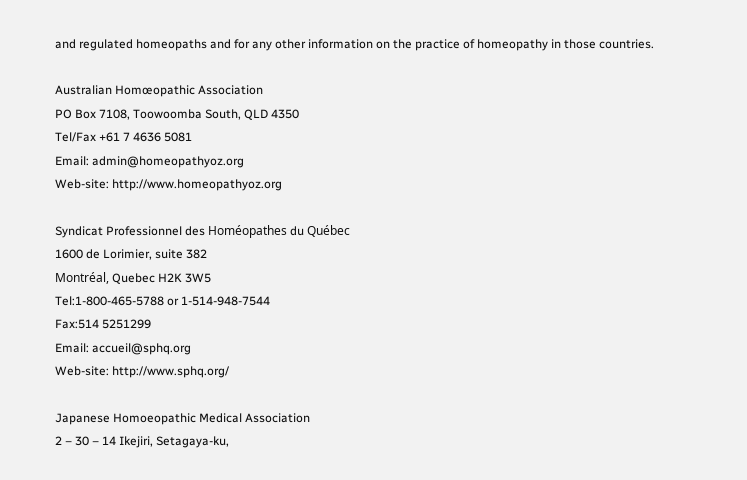and regulated homeopaths and for any other information on the practice of homeopathy in those countries.

Australian Homœopathic Association
PO Box 7108, Toowoomba South, QLD 4350
Tel/Fax +61 7 4636 5081
Email: admin@homeopathyoz.org
Web-site: http://www.homeopathyoz.org

Syndicat Professionnel des Homéopathes du Québec
1600 de Lorimier, suite 382
Montréal, Quebec H2K 3W5
Tel:1-800-465-5788 or 1-514-948-7544
Fax:514 5251299
Email: accueil@sphq.org
Web-site: http://www.sphq.org/

Japanese Homoeopathic Medical Association
2 – 30 – 14 Ikejiri, Setagaya-ku,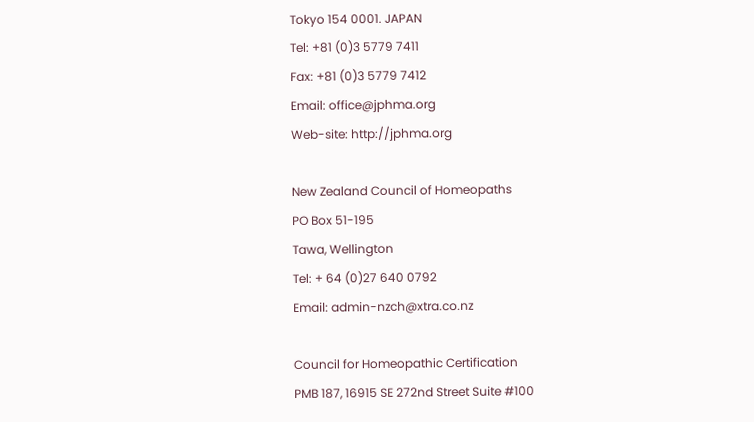Tokyo 154 0001. JAPAN
Tel: +81 (0)3 5779 7411
Fax: +81 (0)3 5779 7412
Email: office@jphma.org
Web-site: http://jphma.org

New Zealand Council of Homeopaths
PO Box 51-195
Tawa, Wellington
Tel: + 64 (0)27 640 0792
Email: admin-nzch@xtra.co.nz

Council for Homeopathic Certification
PMB 187, 16915 SE 272nd Street Suite #100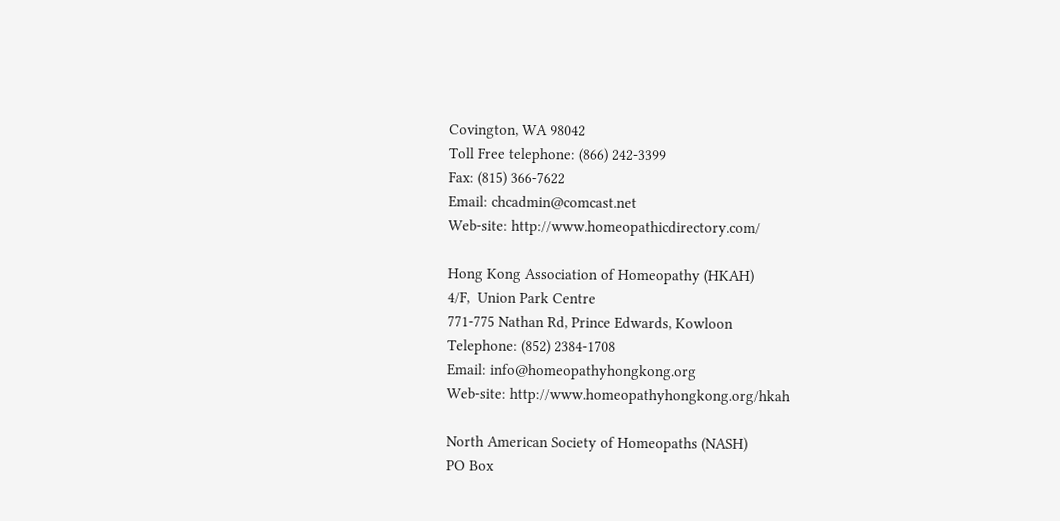Covington, WA 98042
Toll Free telephone: (866) 242-3399
Fax: (815) 366-7622
Email: chcadmin@comcast.net
Web-site: http://www.homeopathicdirectory.com/

Hong Kong Association of Homeopathy (HKAH)
4/F,  Union Park Centre
771-775 Nathan Rd, Prince Edwards, Kowloon
Telephone: (852) 2384-1708
Email: info@homeopathyhongkong.org
Web-site: http://www.homeopathyhongkong.org/hkah

North American Society of Homeopaths (NASH)
PO Box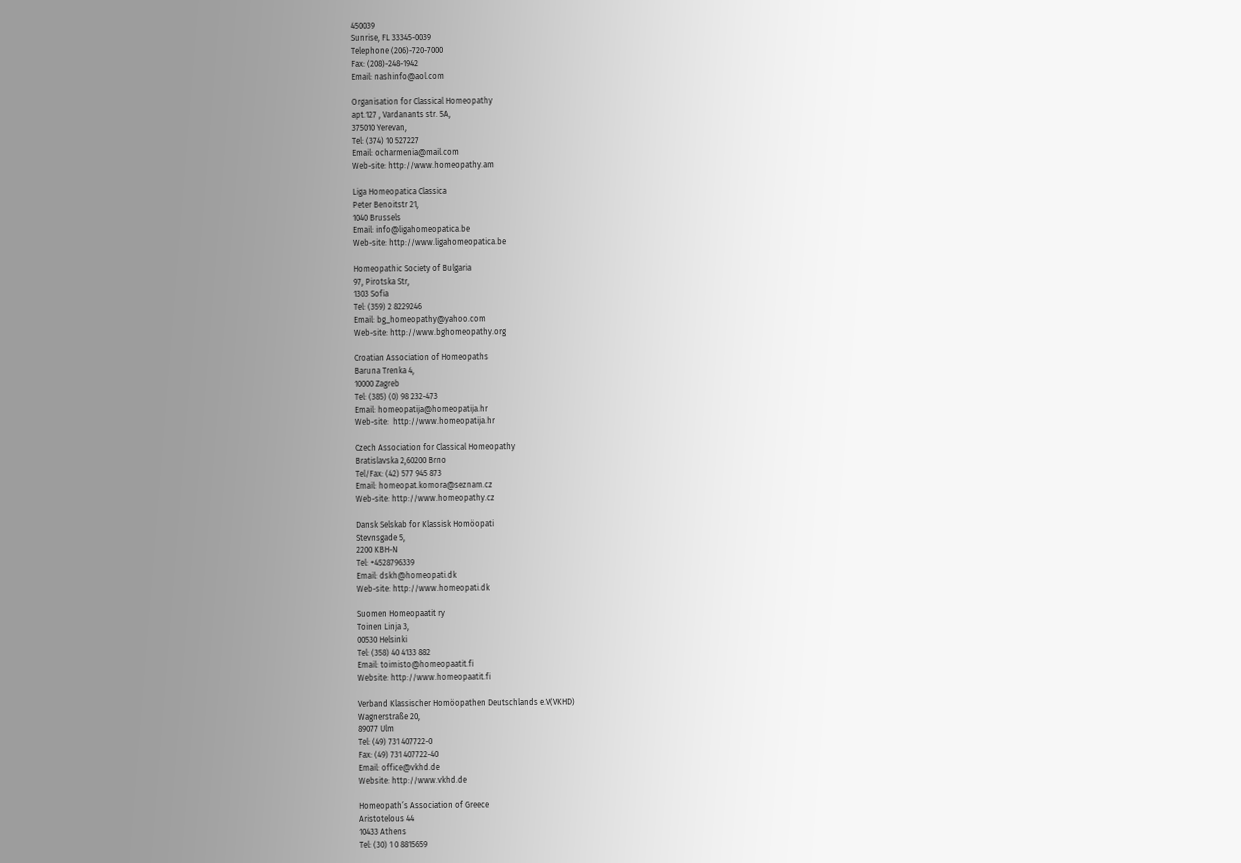450039
Sunrise, FL 33345-0039
Telephone (206)-720-7000
Fax: (208)-248-1942
Email: nashinfo@aol.com

Organisation for Classical Homeopathy
apt.127 , Vardanants str. 5A,
375010 Yerevan,
Tel: (374) 10 527227
Email: ocharmenia@mail.com
Web-site: http://www.homeopathy.am

Liga Homeopatica Classica
Peter Benoitstr 21,
1040 Brussels
Email: info@ligahomeopatica.be
Web-site: http://www.ligahomeopatica.be

Homeopathic Society of Bulgaria
97, Pirotska Str,
1303 Sofia
Tel: (359) 2 8229246
Email: bg_homeopathy@yahoo.com
Web-site: http://www.bghomeopathy.org

Croatian Association of Homeopaths
Baruna Trenka 4,
10000 Zagreb
Tel: (385) (0) 98 232-473
Email: homeopatija@homeopatija.hr
Web-site:  http://www.homeopatija.hr

Czech Association for Classical Homeopathy
Bratislavska 2,60200 Brno
Tel/Fax: (42) 577 945 873
Email: homeopat.komora@seznam.cz
Web-site: http://www.homeopathy.cz

Dansk Selskab for Klassisk Homöopati
Stevnsgade 5,
2200 KBH-N
Tel: +4528796339
Email: dskh@homeopati.dk
Web-site: http://www.homeopati.dk

Suomen Homeopaatit ry
Toinen Linja 3,
00530 Helsinki
Tel: (358) 40 4133 882
Email: toimisto@homeopaatit.fi
Website: http://www.homeopaatit.fi

Verband Klassischer Homöopathen Deutschlands e.V(VKHD)
Wagnerstraße 20,
89077 Ulm
Tel: (49) 731 407722-0
Fax: (49) 731 407722-40
Email: office@vkhd.de
Website: http://www.vkhd.de

Homeopath’s Association of Greece
Aristotelous 44
10433 Athens
Tel: (30) 1 0 8815659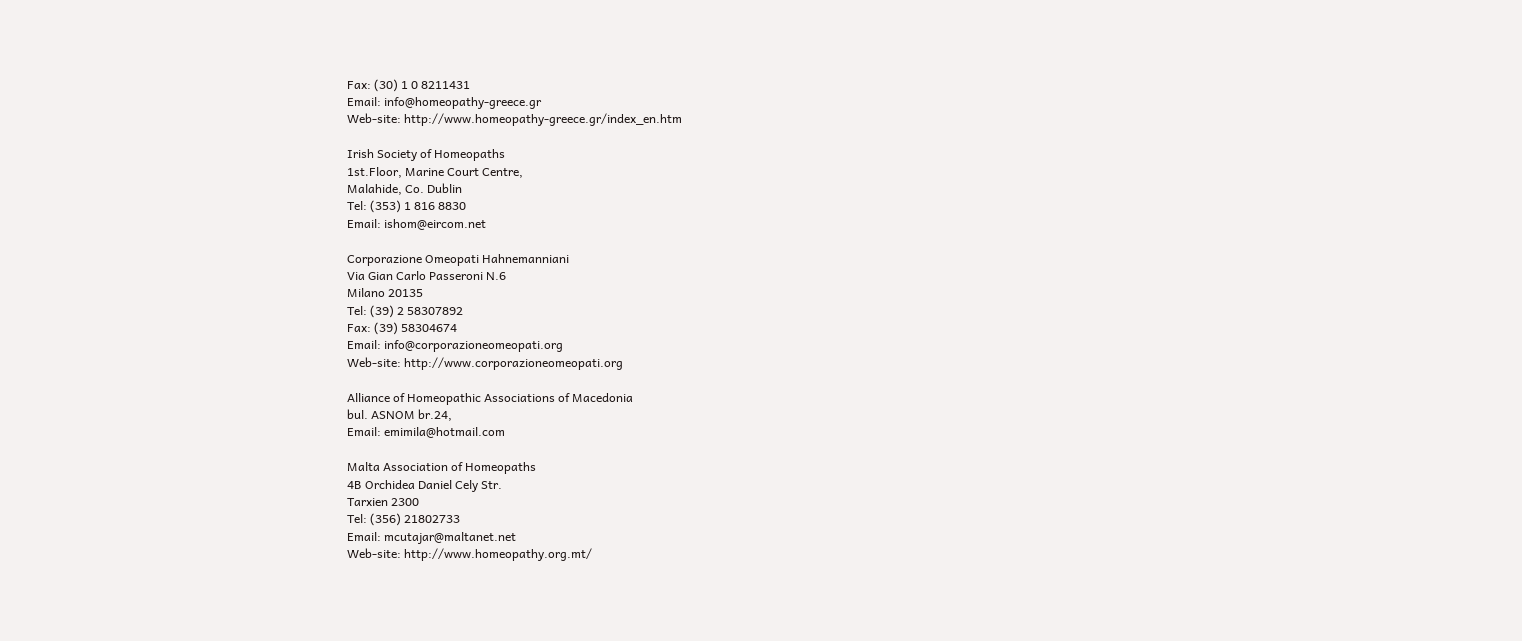Fax: (30) 1 0 8211431
Email: info@homeopathy-greece.gr
Web-site: http://www.homeopathy-greece.gr/index_en.htm

Irish Society of Homeopaths
1st.Floor, Marine Court Centre,
Malahide, Co. Dublin
Tel: (353) 1 816 8830
Email: ishom@eircom.net

Corporazione Omeopati Hahnemanniani
Via Gian Carlo Passeroni N.6
Milano 20135
Tel: (39) 2 58307892
Fax: (39) 58304674
Email: info@corporazioneomeopati.org
Web-site: http://www.corporazioneomeopati.org

Alliance of Homeopathic Associations of Macedonia
bul. ASNOM br.24,
Email: emimila@hotmail.com

Malta Association of Homeopaths
4B Orchidea Daniel Cely Str.
Tarxien 2300
Tel: (356) 21802733
Email: mcutajar@maltanet.net
Web-site: http://www.homeopathy.org.mt/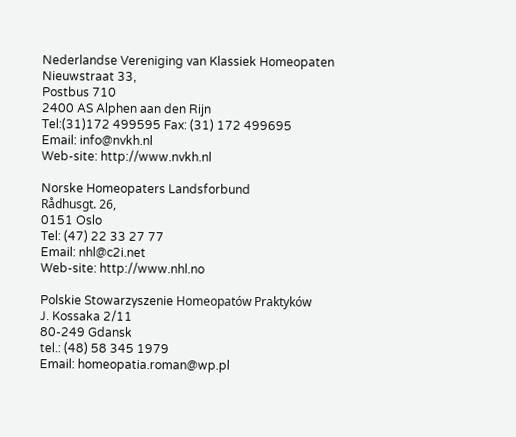Nederlandse Vereniging van Klassiek Homeopaten
Nieuwstraat 33,
Postbus 710
2400 AS Alphen aan den Rijn
Tel:(31)172 499595 Fax: (31) 172 499695
Email: info@nvkh.nl
Web-site: http://www.nvkh.nl

Norske Homeopaters Landsforbund
Rådhusgt. 26,
0151 Oslo
Tel: (47) 22 33 27 77
Email: nhl@c2i.net
Web-site: http://www.nhl.no

Polskie Stowarzyszenie Homeopatów Praktyków
J. Kossaka 2/11
80-249 Gdansk
tel.: (48) 58 345 1979
Email: homeopatia.roman@wp.pl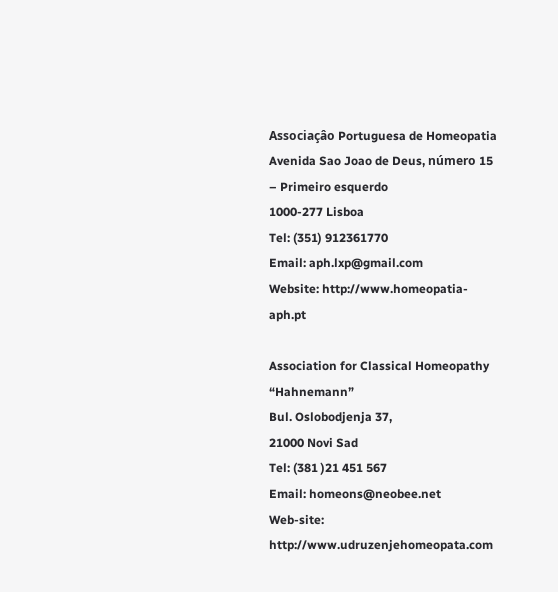Associaçâo Portuguesa de Homeopatia
Avenida Sao Joao de Deus, número 15 – Primeiro esquerdo
1000-277 Lisboa
Tel: (351) 912361770
Email: aph.lxp@gmail.com
Website: http://www.homeopatia-aph.pt

Association for Classical Homeopathy “Hahnemann”
Bul. Oslobodjenja 37,
21000 Novi Sad
Tel: (381 )21 451 567
Email: homeons@neobee.net
Web-site: http://www.udruzenjehomeopata.com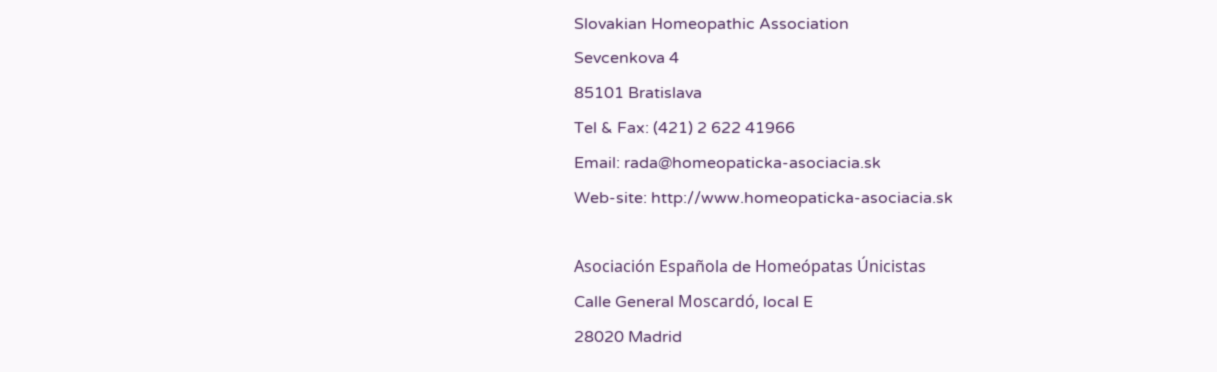Slovakian Homeopathic Association
Sevcenkova 4
85101 Bratislava
Tel & Fax: (421) 2 622 41966
Email: rada@homeopaticka-asociacia.sk
Web-site: http://www.homeopaticka-asociacia.sk

Asociación Española de Homeópatas Únicistas
Calle General Moscardó, local E
28020 Madrid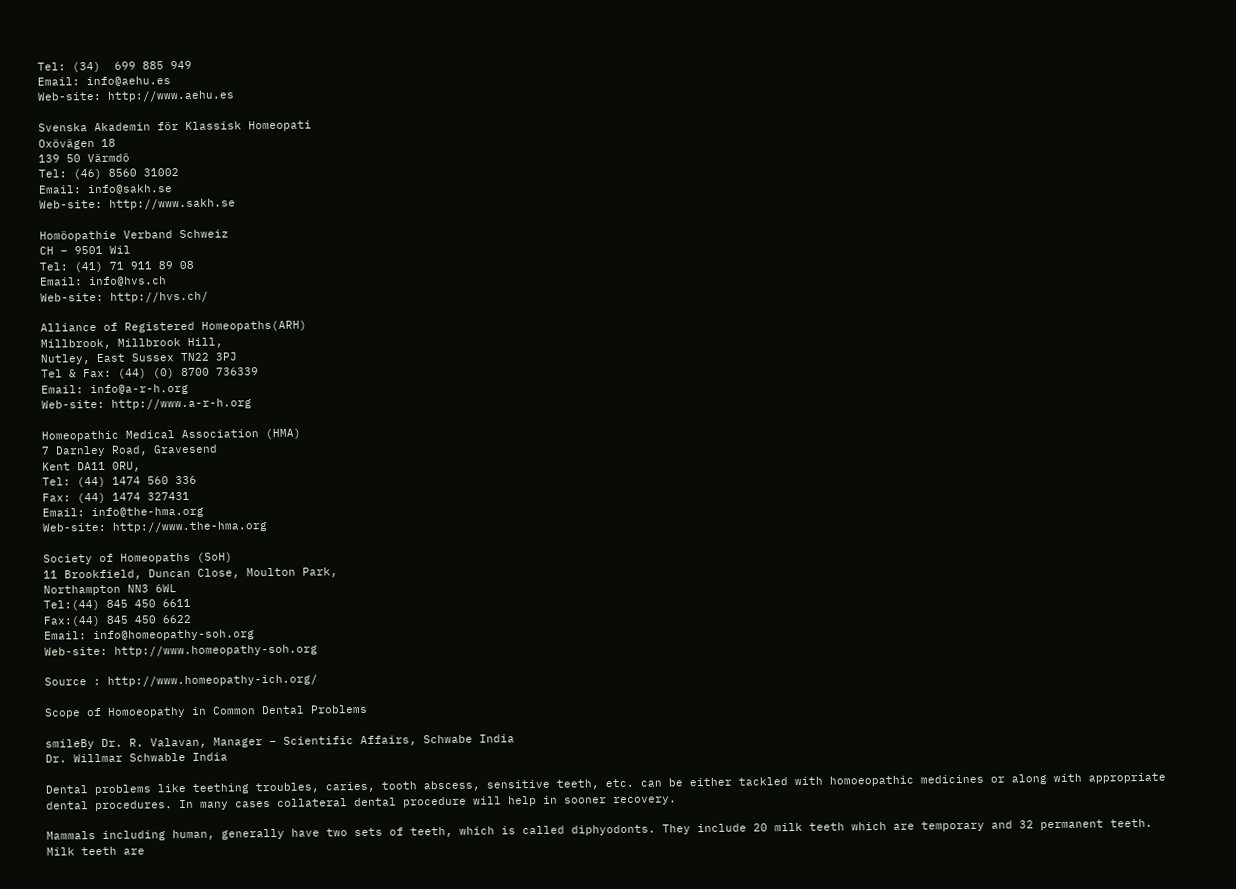Tel: (34)  699 885 949
Email: info@aehu.es
Web-site: http://www.aehu.es

Svenska Akademin för Klassisk Homeopati
Oxövägen 18
139 50 Värmdö
Tel: (46) 8560 31002
Email: info@sakh.se
Web-site: http://www.sakh.se

Homöopathie Verband Schweiz
CH – 9501 Wil
Tel: (41) 71 911 89 08
Email: info@hvs.ch
Web-site: http://hvs.ch/

Alliance of Registered Homeopaths(ARH)
Millbrook, Millbrook Hill,
Nutley, East Sussex TN22 3PJ
Tel & Fax: (44) (0) 8700 736339
Email: info@a-r-h.org
Web-site: http://www.a-r-h.org

Homeopathic Medical Association (HMA)
7 Darnley Road, Gravesend
Kent DA11 0RU,
Tel: (44) 1474 560 336
Fax: (44) 1474 327431
Email: info@the-hma.org
Web-site: http://www.the-hma.org

Society of Homeopaths (SoH)
11 Brookfield, Duncan Close, Moulton Park,
Northampton NN3 6WL
Tel:(44) 845 450 6611
Fax:(44) 845 450 6622
Email: info@homeopathy-soh.org
Web-site: http://www.homeopathy-soh.org

Source : http://www.homeopathy-ich.org/

Scope of Homoeopathy in Common Dental Problems

smileBy Dr. R. Valavan, Manager – Scientific Affairs, Schwabe India
Dr. Willmar Schwable India

Dental problems like teething troubles, caries, tooth abscess, sensitive teeth, etc. can be either tackled with homoeopathic medicines or along with appropriate dental procedures. In many cases collateral dental procedure will help in sooner recovery.

Mammals including human, generally have two sets of teeth, which is called diphyodonts. They include 20 milk teeth which are temporary and 32 permanent teeth. Milk teeth are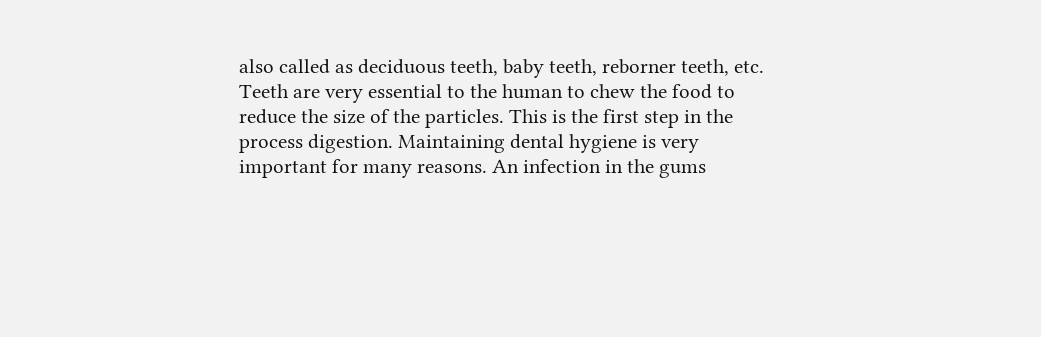also called as deciduous teeth, baby teeth, reborner teeth, etc. Teeth are very essential to the human to chew the food to reduce the size of the particles. This is the first step in the process digestion. Maintaining dental hygiene is very important for many reasons. An infection in the gums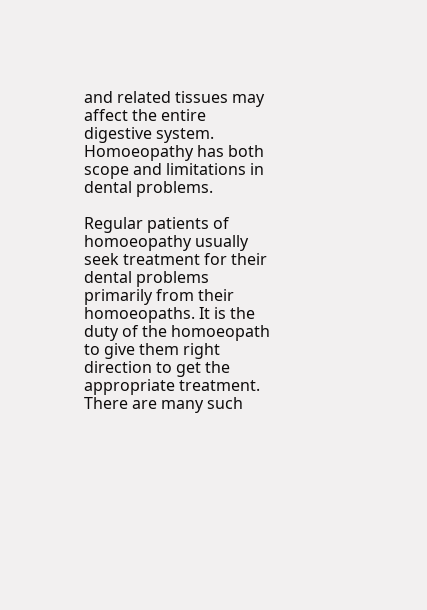and related tissues may affect the entire digestive system. Homoeopathy has both scope and limitations in dental problems.

Regular patients of homoeopathy usually seek treatment for their dental problems primarily from their homoeopaths. It is the duty of the homoeopath to give them right direction to get the appropriate treatment. There are many such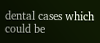dental cases which could be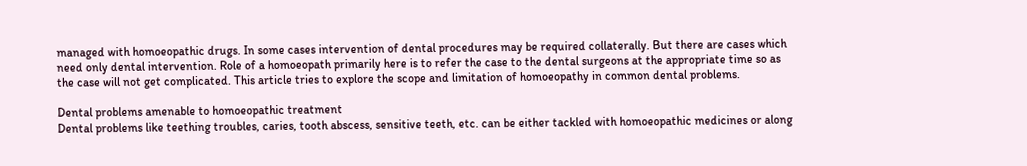managed with homoeopathic drugs. In some cases intervention of dental procedures may be required collaterally. But there are cases which need only dental intervention. Role of a homoeopath primarily here is to refer the case to the dental surgeons at the appropriate time so as the case will not get complicated. This article tries to explore the scope and limitation of homoeopathy in common dental problems.

Dental problems amenable to homoeopathic treatment
Dental problems like teething troubles, caries, tooth abscess, sensitive teeth, etc. can be either tackled with homoeopathic medicines or along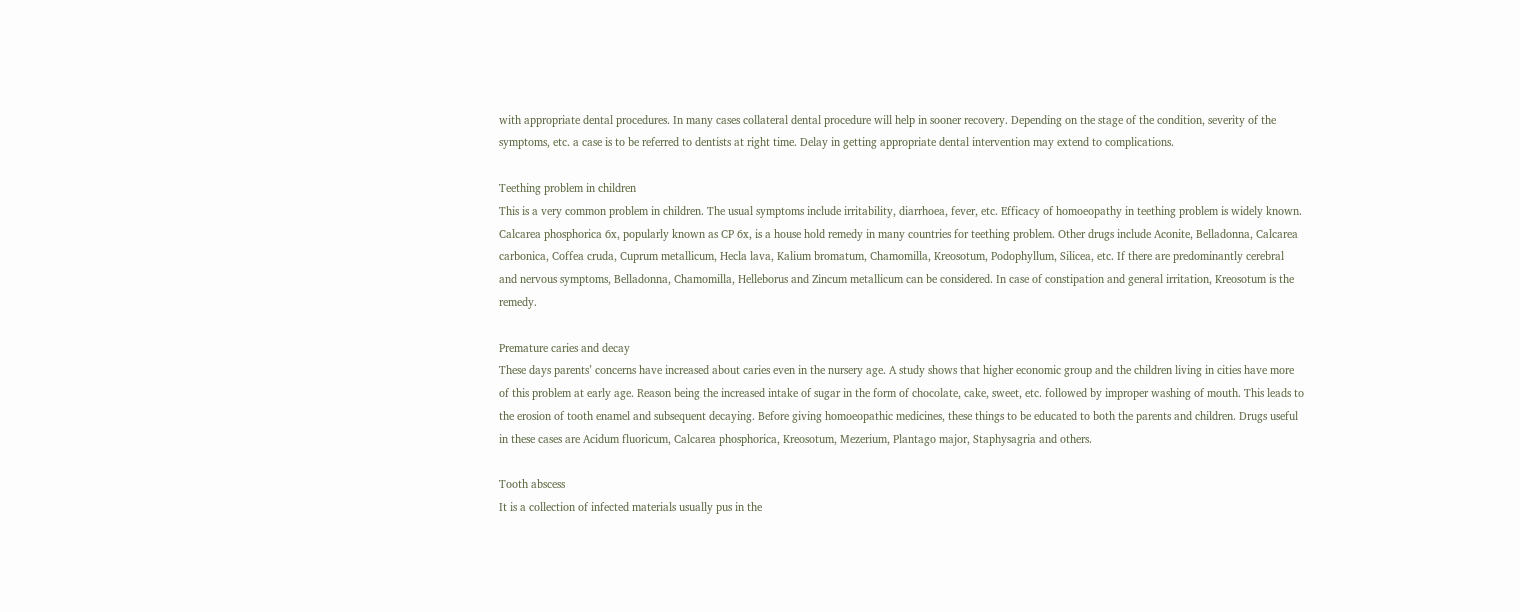with appropriate dental procedures. In many cases collateral dental procedure will help in sooner recovery. Depending on the stage of the condition, severity of the symptoms, etc. a case is to be referred to dentists at right time. Delay in getting appropriate dental intervention may extend to complications.

Teething problem in children
This is a very common problem in children. The usual symptoms include irritability, diarrhoea, fever, etc. Efficacy of homoeopathy in teething problem is widely known. Calcarea phosphorica 6x, popularly known as CP 6x, is a house hold remedy in many countries for teething problem. Other drugs include Aconite, Belladonna, Calcarea carbonica, Coffea cruda, Cuprum metallicum, Hecla lava, Kalium bromatum, Chamomilla, Kreosotum, Podophyllum, Silicea, etc. If there are predominantly cerebral and nervous symptoms, Belladonna, Chamomilla, Helleborus and Zincum metallicum can be considered. In case of constipation and general irritation, Kreosotum is the remedy.

Premature caries and decay
These days parents’ concerns have increased about caries even in the nursery age. A study shows that higher economic group and the children living in cities have more of this problem at early age. Reason being the increased intake of sugar in the form of chocolate, cake, sweet, etc. followed by improper washing of mouth. This leads to the erosion of tooth enamel and subsequent decaying. Before giving homoeopathic medicines, these things to be educated to both the parents and children. Drugs useful in these cases are Acidum fluoricum, Calcarea phosphorica, Kreosotum, Mezerium, Plantago major, Staphysagria and others.

Tooth abscess
It is a collection of infected materials usually pus in the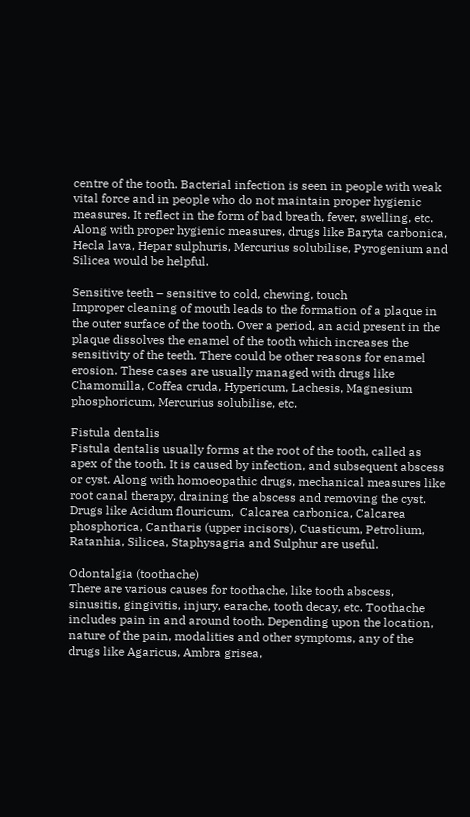centre of the tooth. Bacterial infection is seen in people with weak vital force and in people who do not maintain proper hygienic measures. It reflect in the form of bad breath, fever, swelling, etc. Along with proper hygienic measures, drugs like Baryta carbonica, Hecla lava, Hepar sulphuris, Mercurius solubilise, Pyrogenium and Silicea would be helpful.

Sensitive teeth – sensitive to cold, chewing, touch
Improper cleaning of mouth leads to the formation of a plaque in the outer surface of the tooth. Over a period, an acid present in the plaque dissolves the enamel of the tooth which increases the sensitivity of the teeth. There could be other reasons for enamel erosion. These cases are usually managed with drugs like Chamomilla, Coffea cruda, Hypericum, Lachesis, Magnesium phosphoricum, Mercurius solubilise, etc.

Fistula dentalis
Fistula dentalis usually forms at the root of the tooth, called as apex of the tooth. It is caused by infection, and subsequent abscess or cyst. Along with homoeopathic drugs, mechanical measures like root canal therapy, draining the abscess and removing the cyst. Drugs like Acidum flouricum,  Calcarea carbonica, Calcarea phosphorica, Cantharis (upper incisors), Cuasticum, Petrolium, Ratanhia, Silicea, Staphysagria and Sulphur are useful.

Odontalgia (toothache)
There are various causes for toothache, like tooth abscess, sinusitis, gingivitis, injury, earache, tooth decay, etc. Toothache includes pain in and around tooth. Depending upon the location, nature of the pain, modalities and other symptoms, any of the drugs like Agaricus, Ambra grisea,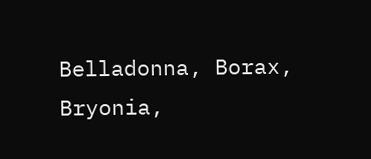Belladonna, Borax, Bryonia,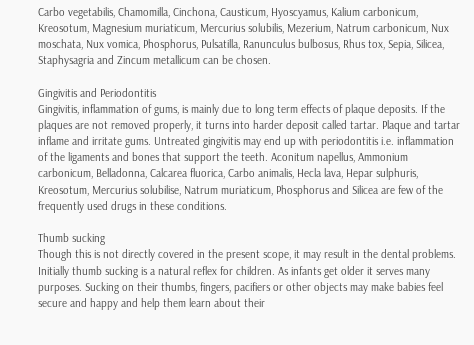Carbo vegetabilis, Chamomilla, Cinchona, Causticum, Hyoscyamus, Kalium carbonicum, Kreosotum, Magnesium muriaticum, Mercurius solubilis, Mezerium, Natrum carbonicum, Nux moschata, Nux vomica, Phosphorus, Pulsatilla, Ranunculus bulbosus, Rhus tox, Sepia, Silicea, Staphysagria and Zincum metallicum can be chosen.

Gingivitis and Periodontitis
Gingivitis, inflammation of gums, is mainly due to long term effects of plaque deposits. If the plaques are not removed properly, it turns into harder deposit called tartar. Plaque and tartar inflame and irritate gums. Untreated gingivitis may end up with periodontitis i.e. inflammation of the ligaments and bones that support the teeth. Aconitum napellus, Ammonium carbonicum, Belladonna, Calcarea fluorica, Carbo animalis, Hecla lava, Hepar sulphuris, Kreosotum, Mercurius solubilise, Natrum muriaticum, Phosphorus and Silicea are few of the frequently used drugs in these conditions.

Thumb sucking
Though this is not directly covered in the present scope, it may result in the dental problems. Initially thumb sucking is a natural reflex for children. As infants get older it serves many purposes. Sucking on their thumbs, fingers, pacifiers or other objects may make babies feel secure and happy and help them learn about their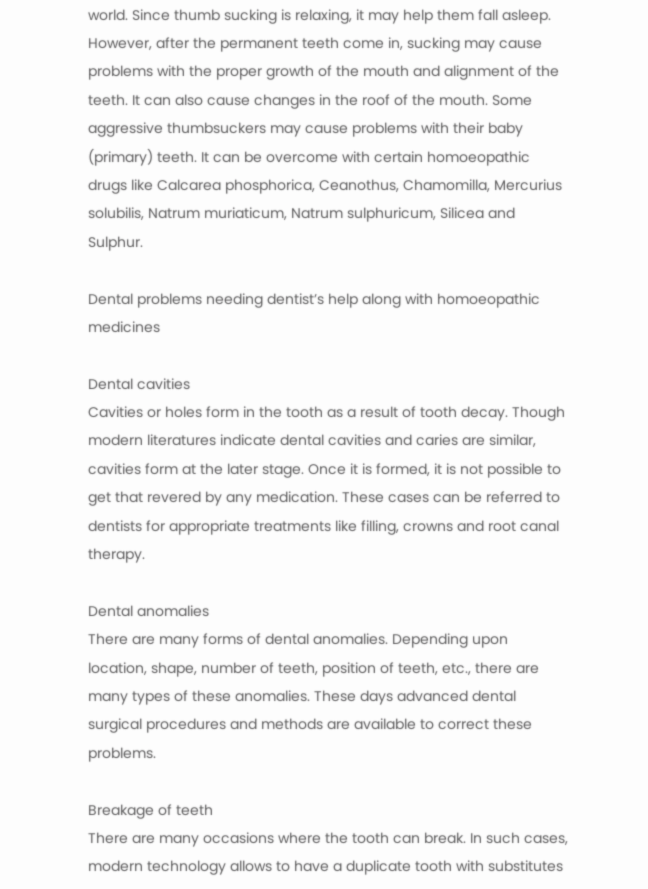world. Since thumb sucking is relaxing, it may help them fall asleep. However, after the permanent teeth come in, sucking may cause problems with the proper growth of the mouth and alignment of the teeth. It can also cause changes in the roof of the mouth. Some aggressive thumbsuckers may cause problems with their baby (primary) teeth. It can be overcome with certain homoeopathic drugs like Calcarea phosphorica, Ceanothus, Chamomilla, Mercurius solubilis, Natrum muriaticum, Natrum sulphuricum, Silicea and Sulphur.

Dental problems needing dentist’s help along with homoeopathic medicines

Dental cavities
Cavities or holes form in the tooth as a result of tooth decay. Though modern literatures indicate dental cavities and caries are similar, cavities form at the later stage. Once it is formed, it is not possible to get that revered by any medication. These cases can be referred to dentists for appropriate treatments like filling, crowns and root canal therapy.

Dental anomalies
There are many forms of dental anomalies. Depending upon location, shape, number of teeth, position of teeth, etc., there are many types of these anomalies. These days advanced dental surgical procedures and methods are available to correct these problems.

Breakage of teeth
There are many occasions where the tooth can break. In such cases, modern technology allows to have a duplicate tooth with substitutes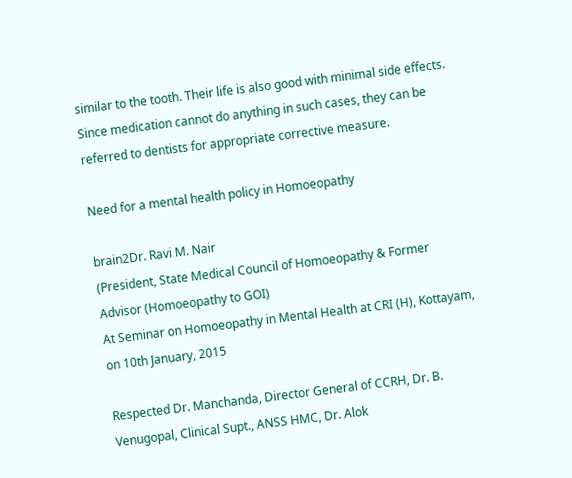similar to the tooth. Their life is also good with minimal side effects. Since medication cannot do anything in such cases, they can be referred to dentists for appropriate corrective measure.

Need for a mental health policy in Homoeopathy

brain2Dr. Ravi M. Nair
(President, State Medical Council of Homoeopathy & Former Advisor (Homoeopathy to GOI)
At Seminar on Homoeopathy in Mental Health at CRI (H), Kottayam, on 10th January, 2015

Respected Dr. Manchanda, Director General of CCRH, Dr. B. Venugopal, Clinical Supt., ANSS HMC, Dr. Alok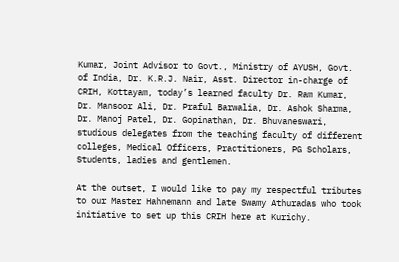Kumar, Joint Advisor to Govt., Ministry of AYUSH, Govt. of India, Dr. K.R.J. Nair, Asst. Director in-charge of CRIH, Kottayam, today’s learned faculty Dr. Ram Kumar, Dr. Mansoor Ali, Dr. Praful Barwalia, Dr. Ashok Sharma, Dr. Manoj Patel, Dr. Gopinathan, Dr. Bhuvaneswari, studious delegates from the teaching faculty of different colleges, Medical Officers, Practitioners, PG Scholars, Students, ladies and gentlemen.

At the outset, I would like to pay my respectful tributes to our Master Hahnemann and late Swamy Athuradas who took initiative to set up this CRIH here at Kurichy.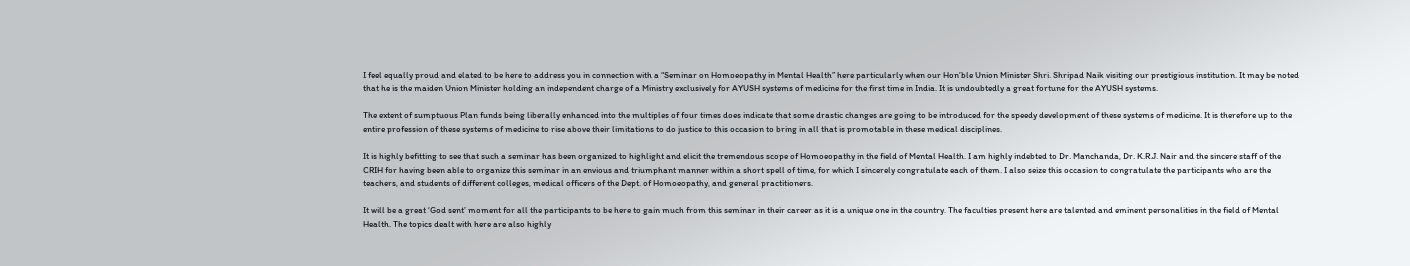I feel equally proud and elated to be here to address you in connection with a “Seminar on Homoeopathy in Mental Health” here particularly when our Hon’ble Union Minister Shri. Shripad Naik visiting our prestigious institution. It may be noted that he is the maiden Union Minister holding an independent charge of a Ministry exclusively for AYUSH systems of medicine for the first time in India. It is undoubtedly a great fortune for the AYUSH systems.

The extent of sumptuous Plan funds being liberally enhanced into the multiples of four times does indicate that some drastic changes are going to be introduced for the speedy development of these systems of medicine. It is therefore up to the entire profession of these systems of medicine to rise above their limitations to do justice to this occasion to bring in all that is promotable in these medical disciplines.

It is highly befitting to see that such a seminar has been organized to highlight and elicit the tremendous scope of Homoeopathy in the field of Mental Health. I am highly indebted to Dr. Manchanda, Dr. K.R.J. Nair and the sincere staff of the CRIH for having been able to organize this seminar in an envious and triumphant manner within a short spell of time, for which I sincerely congratulate each of them. I also seize this occasion to congratulate the participants who are the teachers, and students of different colleges, medical officers of the Dept. of Homoeopathy, and general practitioners.

It will be a great ‘God sent’ moment for all the participants to be here to gain much from this seminar in their career as it is a unique one in the country. The faculties present here are talented and eminent personalities in the field of Mental Health. The topics dealt with here are also highly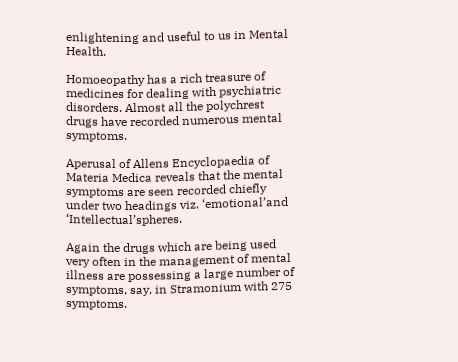enlightening and useful to us in Mental Health.

Homoeopathy has a rich treasure of medicines for dealing with psychiatric disorders. Almost all the polychrest drugs have recorded numerous mental symptoms.

Aperusal of Allens Encyclopaedia of Materia Medica reveals that the mental symptoms are seen recorded chiefly under two headings viz. ‘emotional’and ‘Intellectual’spheres.

Again the drugs which are being used very often in the management of mental illness are possessing a large number of symptoms, say, in Stramonium with 275 symptoms.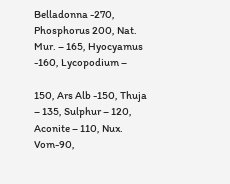Belladonna -270, Phosphorus 200, Nat. Mur. – 165, Hyocyamus -160, Lycopodium –

150, Ars Alb -150, Thuja – 135, Sulphur – 120, Aconite – 110, Nux. Vom-90,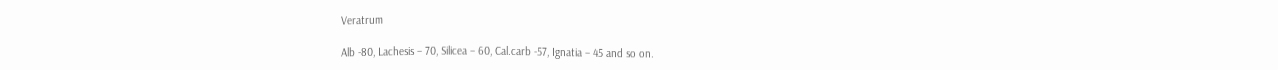Veratrum

Alb -80, Lachesis – 70, Silicea – 60, Cal.carb -57, Ignatia – 45 and so on.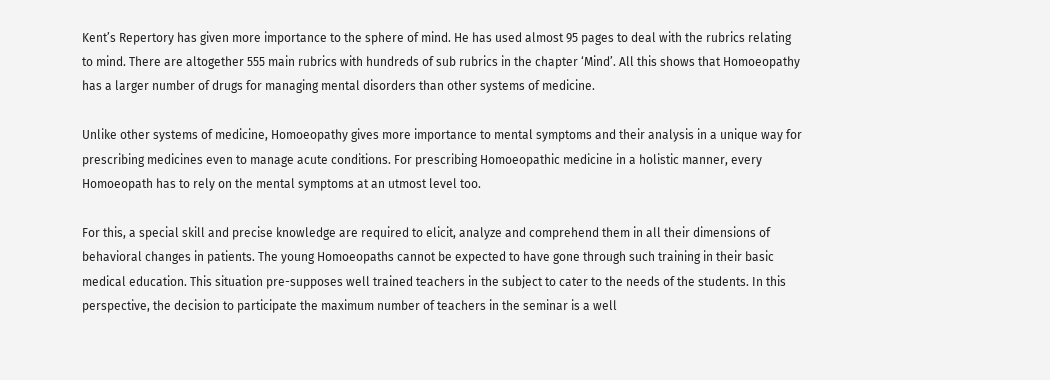Kent’s Repertory has given more importance to the sphere of mind. He has used almost 95 pages to deal with the rubrics relating to mind. There are altogether 555 main rubrics with hundreds of sub rubrics in the chapter ‘Mind’. All this shows that Homoeopathy has a larger number of drugs for managing mental disorders than other systems of medicine.

Unlike other systems of medicine, Homoeopathy gives more importance to mental symptoms and their analysis in a unique way for prescribing medicines even to manage acute conditions. For prescribing Homoeopathic medicine in a holistic manner, every Homoeopath has to rely on the mental symptoms at an utmost level too.

For this, a special skill and precise knowledge are required to elicit, analyze and comprehend them in all their dimensions of behavioral changes in patients. The young Homoeopaths cannot be expected to have gone through such training in their basic medical education. This situation pre-supposes well trained teachers in the subject to cater to the needs of the students. In this perspective, the decision to participate the maximum number of teachers in the seminar is a well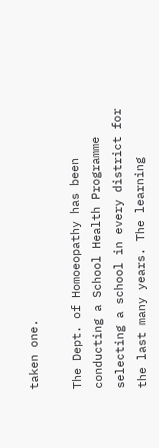taken one.

The Dept. of Homoeopathy has been conducting a School Health Programme selecting a school in every district for the last many years. The learning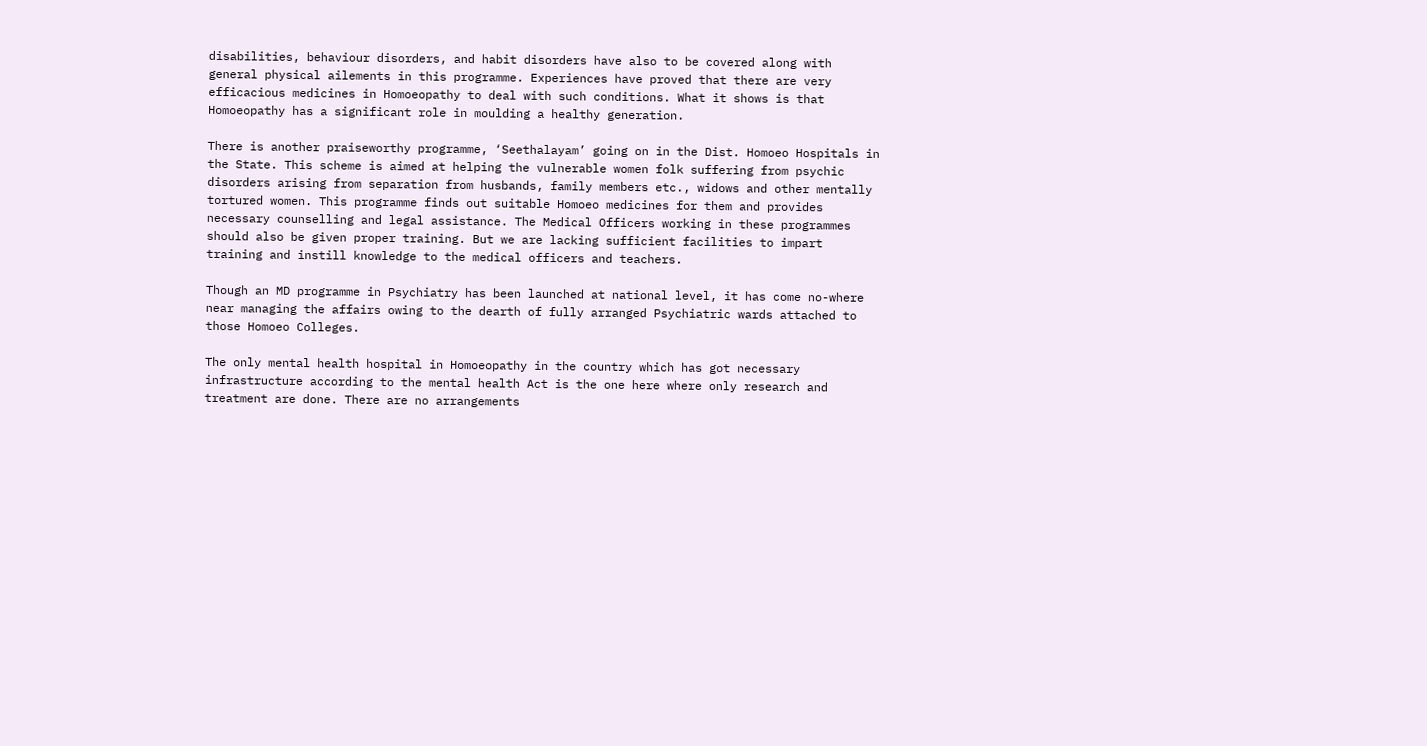disabilities, behaviour disorders, and habit disorders have also to be covered along with general physical ailements in this programme. Experiences have proved that there are very efficacious medicines in Homoeopathy to deal with such conditions. What it shows is that Homoeopathy has a significant role in moulding a healthy generation.

There is another praiseworthy programme, ‘Seethalayam’ going on in the Dist. Homoeo Hospitals in the State. This scheme is aimed at helping the vulnerable women folk suffering from psychic disorders arising from separation from husbands, family members etc., widows and other mentally tortured women. This programme finds out suitable Homoeo medicines for them and provides necessary counselling and legal assistance. The Medical Officers working in these programmes should also be given proper training. But we are lacking sufficient facilities to impart training and instill knowledge to the medical officers and teachers.

Though an MD programme in Psychiatry has been launched at national level, it has come no-where near managing the affairs owing to the dearth of fully arranged Psychiatric wards attached to those Homoeo Colleges.

The only mental health hospital in Homoeopathy in the country which has got necessary infrastructure according to the mental health Act is the one here where only research and treatment are done. There are no arrangements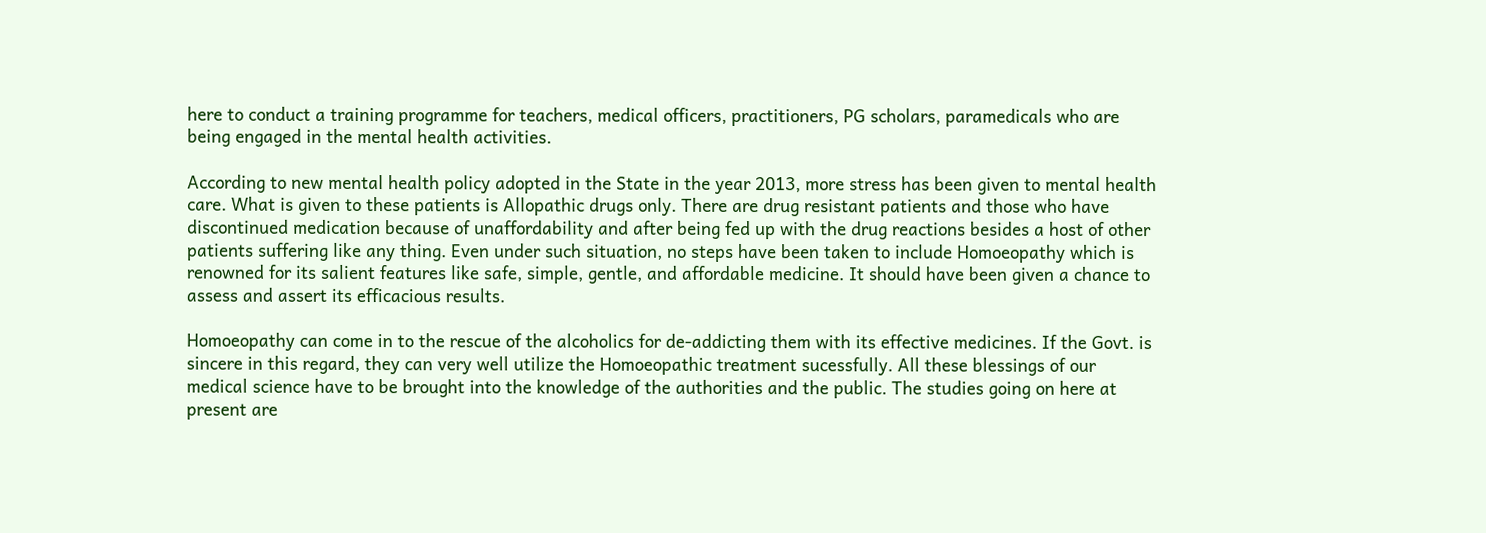here to conduct a training programme for teachers, medical officers, practitioners, PG scholars, paramedicals who are being engaged in the mental health activities.

According to new mental health policy adopted in the State in the year 2013, more stress has been given to mental health care. What is given to these patients is Allopathic drugs only. There are drug resistant patients and those who have discontinued medication because of unaffordability and after being fed up with the drug reactions besides a host of other patients suffering like any thing. Even under such situation, no steps have been taken to include Homoeopathy which is renowned for its salient features like safe, simple, gentle, and affordable medicine. It should have been given a chance to assess and assert its efficacious results.

Homoeopathy can come in to the rescue of the alcoholics for de-addicting them with its effective medicines. If the Govt. is sincere in this regard, they can very well utilize the Homoeopathic treatment sucessfully. All these blessings of our medical science have to be brought into the knowledge of the authorities and the public. The studies going on here at present are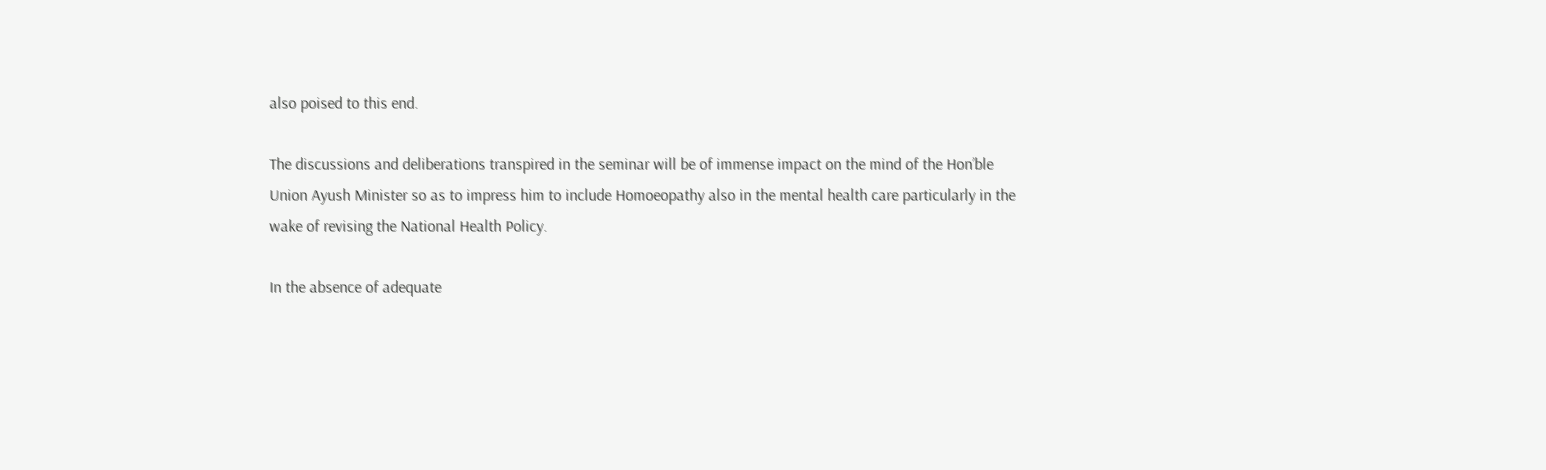also poised to this end.

The discussions and deliberations transpired in the seminar will be of immense impact on the mind of the Hon’ble Union Ayush Minister so as to impress him to include Homoeopathy also in the mental health care particularly in the wake of revising the National Health Policy.

In the absence of adequate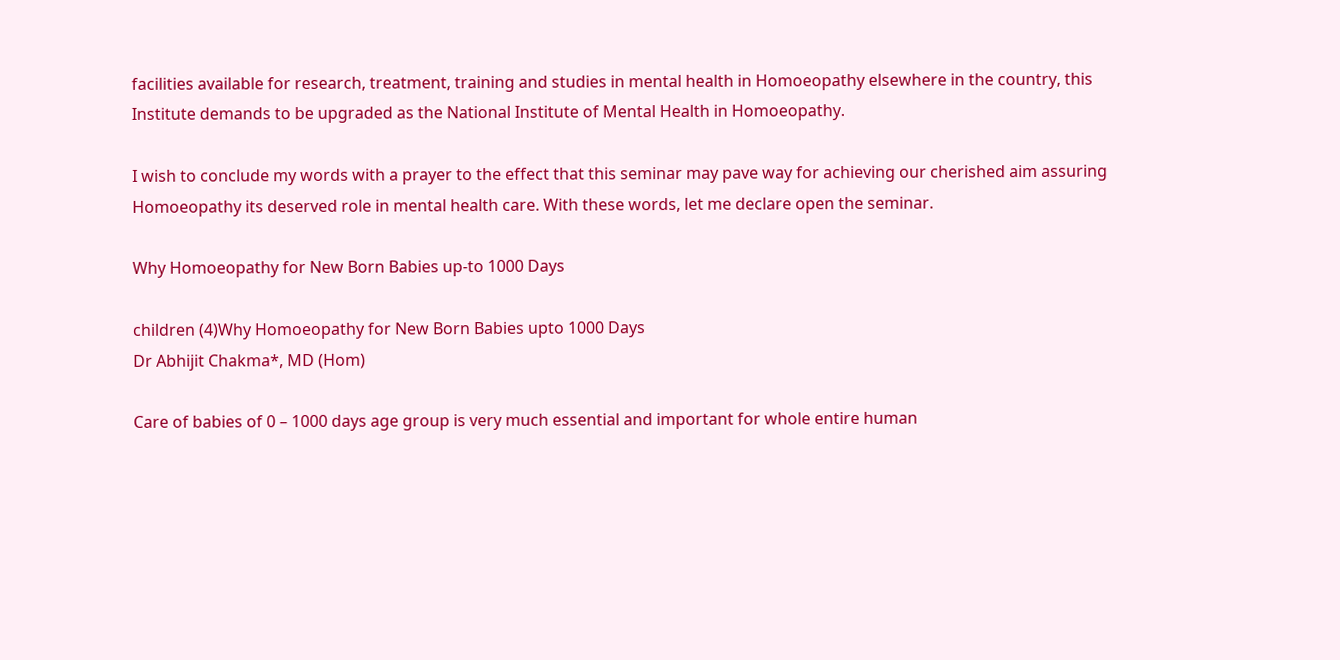facilities available for research, treatment, training and studies in mental health in Homoeopathy elsewhere in the country, this Institute demands to be upgraded as the National Institute of Mental Health in Homoeopathy.

I wish to conclude my words with a prayer to the effect that this seminar may pave way for achieving our cherished aim assuring Homoeopathy its deserved role in mental health care. With these words, let me declare open the seminar.

Why Homoeopathy for New Born Babies up-to 1000 Days

children (4)Why Homoeopathy for New Born Babies upto 1000 Days
Dr Abhijit Chakma*, MD (Hom)

Care of babies of 0 – 1000 days age group is very much essential and important for whole entire human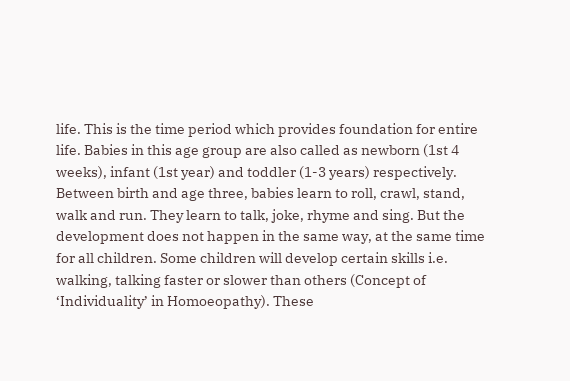life. This is the time period which provides foundation for entire life. Babies in this age group are also called as newborn (1st 4 weeks), infant (1st year) and toddler (1-3 years) respectively. Between birth and age three, babies learn to roll, crawl, stand, walk and run. They learn to talk, joke, rhyme and sing. But the development does not happen in the same way, at the same time for all children. Some children will develop certain skills i.e. walking, talking faster or slower than others (Concept of ‘Individuality’ in Homoeopathy). These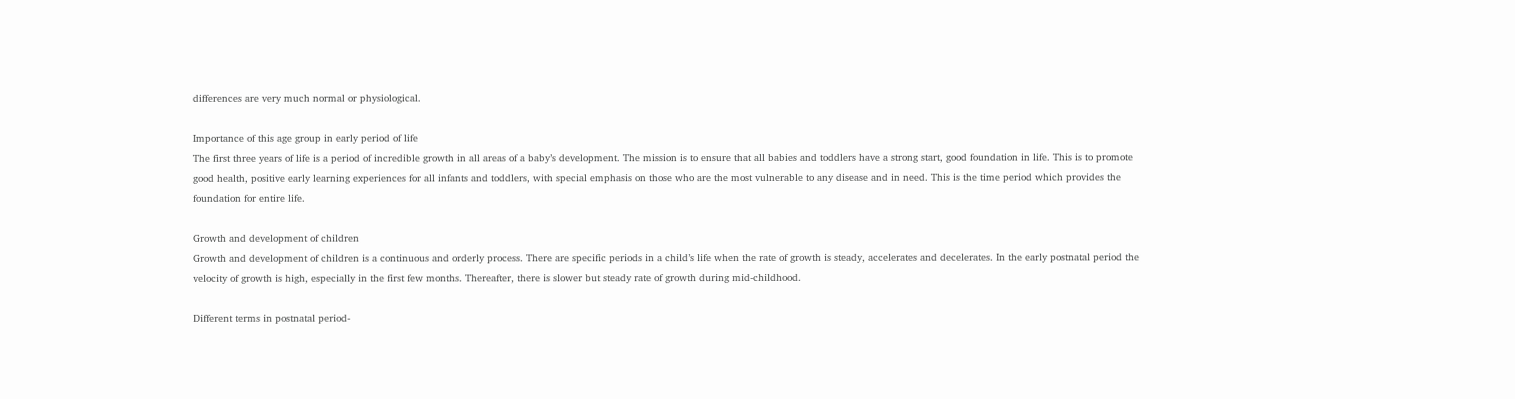differences are very much normal or physiological.

Importance of this age group in early period of life
The first three years of life is a period of incredible growth in all areas of a baby’s development. The mission is to ensure that all babies and toddlers have a strong start, good foundation in life. This is to promote good health, positive early learning experiences for all infants and toddlers, with special emphasis on those who are the most vulnerable to any disease and in need. This is the time period which provides the foundation for entire life.

Growth and development of children
Growth and development of children is a continuous and orderly process. There are specific periods in a child’s life when the rate of growth is steady, accelerates and decelerates. In the early postnatal period the velocity of growth is high, especially in the first few months. Thereafter, there is slower but steady rate of growth during mid-childhood.

Different terms in postnatal period-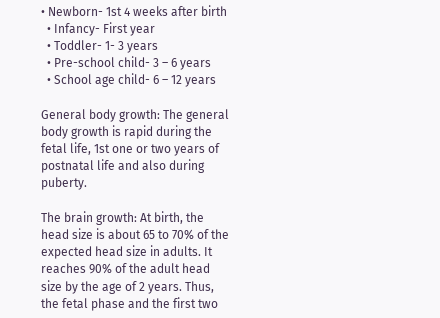• Newborn- 1st 4 weeks after birth
  • Infancy- First year
  • Toddler- 1- 3 years
  • Pre-school child- 3 – 6 years
  • School age child- 6 – 12 years

General body growth: The general body growth is rapid during the fetal life, 1st one or two years of postnatal life and also during puberty.

The brain growth: At birth, the head size is about 65 to 70% of the expected head size in adults. It reaches 90% of the adult head size by the age of 2 years. Thus, the fetal phase and the first two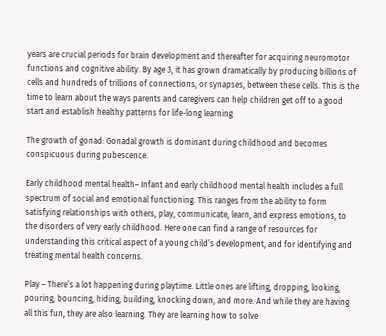years are crucial periods for brain development and thereafter for acquiring neuromotor functions and cognitive ability. By age 3, it has grown dramatically by producing billions of cells and hundreds of trillions of connections, or synapses, between these cells. This is the time to learn about the ways parents and caregivers can help children get off to a good start and establish healthy patterns for life-long learning.

The growth of gonad: Gonadal growth is dominant during childhood and becomes conspicuous during pubescence.

Early childhood mental health– Infant and early childhood mental health includes a full spectrum of social and emotional functioning. This ranges from the ability to form satisfying relationships with others, play, communicate, learn, and express emotions, to the disorders of very early childhood. Here one can find a range of resources for understanding this critical aspect of a young child’s development, and for identifying and treating mental health concerns.

Play – There’s a lot happening during playtime. Little ones are lifting, dropping, looking, pouring, bouncing, hiding, building, knocking down, and more. And while they are having all this fun, they are also learning. They are learning how to solve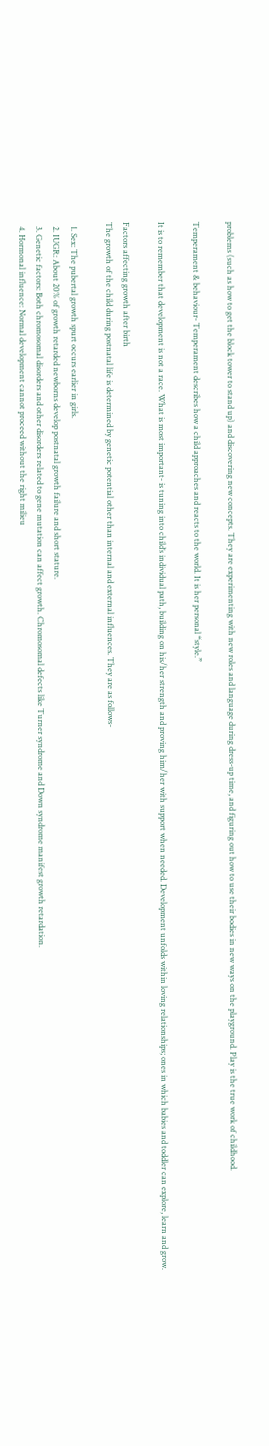problems (such as how to get the block tower to stand up) and discovering new concepts. They are experimenting with new roles and language during dress-up time, and figuring out how to use their bodies in new ways on the playground. Play is the true work of childhood.

Temperament & behaviour- Temperament describes how a child approaches and reacts to the world. It is her personal “style.”

It is to remember that development is not a race. What is most important- is tuning into child’s individual path, building on his/her strength and proving him/her with support when needed. Development unfolds within loving relationships; ones in which babies and toddler can explore, learn and grow.

Factors affecting growth after birth
The growth of the child during postnatal life is determined by genetic potential other than internal and external influences. They are as follows-

  1. Sex: The pubertal growth spurt occurs earlier in girls.
  2. IUGR: About 20% of growth retarded newborns develop postnatal growth failure and short stature.
  3. Genetic factors: Both chromosomal disorders and other disorders related to gene mutation can affect growth. Chromosomal defects like Turner syndrome and Down syndrome manifest growth retardation.
  4. Hormonal influence: Normal development cannot proceed without the right milieu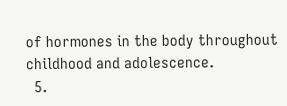of hormones in the body throughout childhood and adolescence.
  5.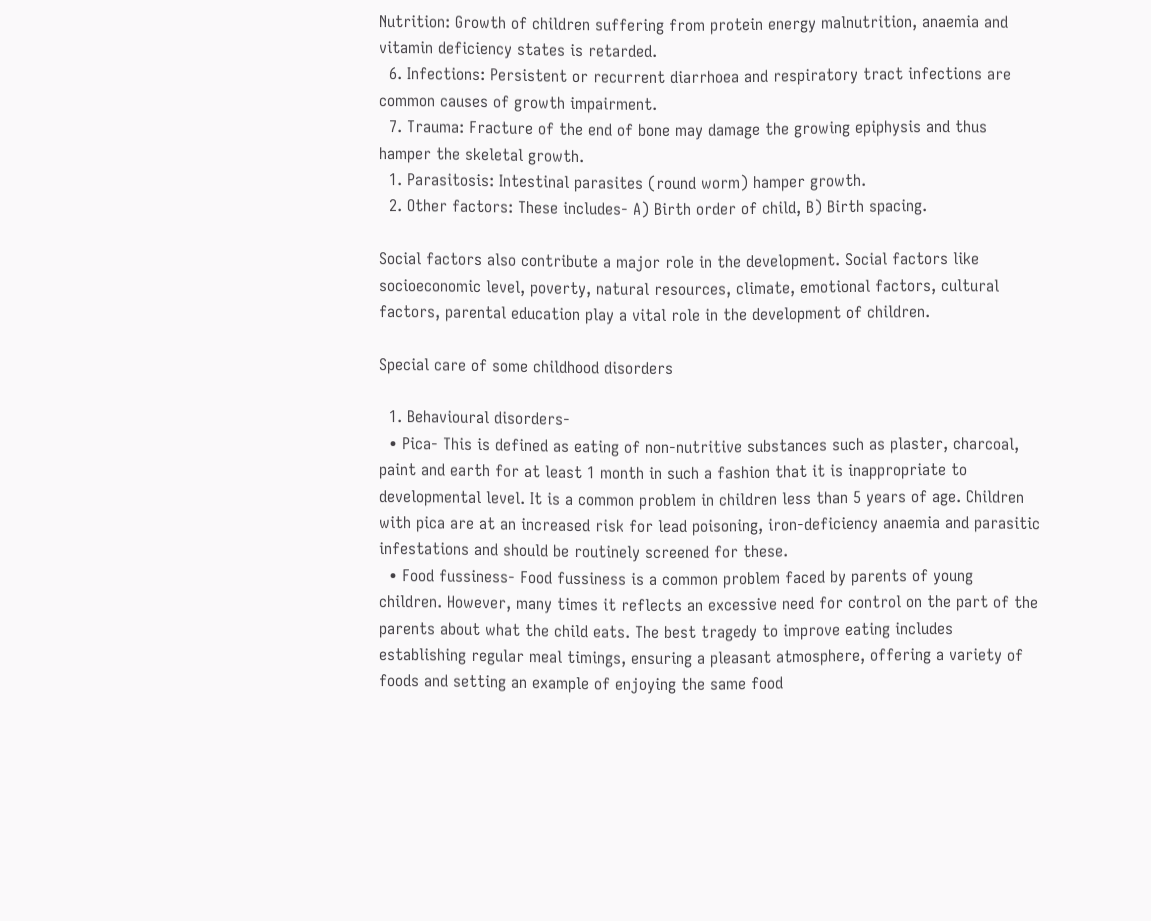Nutrition: Growth of children suffering from protein energy malnutrition, anaemia and vitamin deficiency states is retarded.
  6. Infections: Persistent or recurrent diarrhoea and respiratory tract infections are common causes of growth impairment.
  7. Trauma: Fracture of the end of bone may damage the growing epiphysis and thus hamper the skeletal growth.
  1. Parasitosis: Intestinal parasites (round worm) hamper growth.
  2. Other factors: These includes- A) Birth order of child, B) Birth spacing.

Social factors also contribute a major role in the development. Social factors like socioeconomic level, poverty, natural resources, climate, emotional factors, cultural factors, parental education play a vital role in the development of children.

Special care of some childhood disorders

  1. Behavioural disorders-
  • Pica- This is defined as eating of non-nutritive substances such as plaster, charcoal, paint and earth for at least 1 month in such a fashion that it is inappropriate to developmental level. It is a common problem in children less than 5 years of age. Children with pica are at an increased risk for lead poisoning, iron-deficiency anaemia and parasitic infestations and should be routinely screened for these.
  • Food fussiness- Food fussiness is a common problem faced by parents of young children. However, many times it reflects an excessive need for control on the part of the parents about what the child eats. The best tragedy to improve eating includes establishing regular meal timings, ensuring a pleasant atmosphere, offering a variety of foods and setting an example of enjoying the same food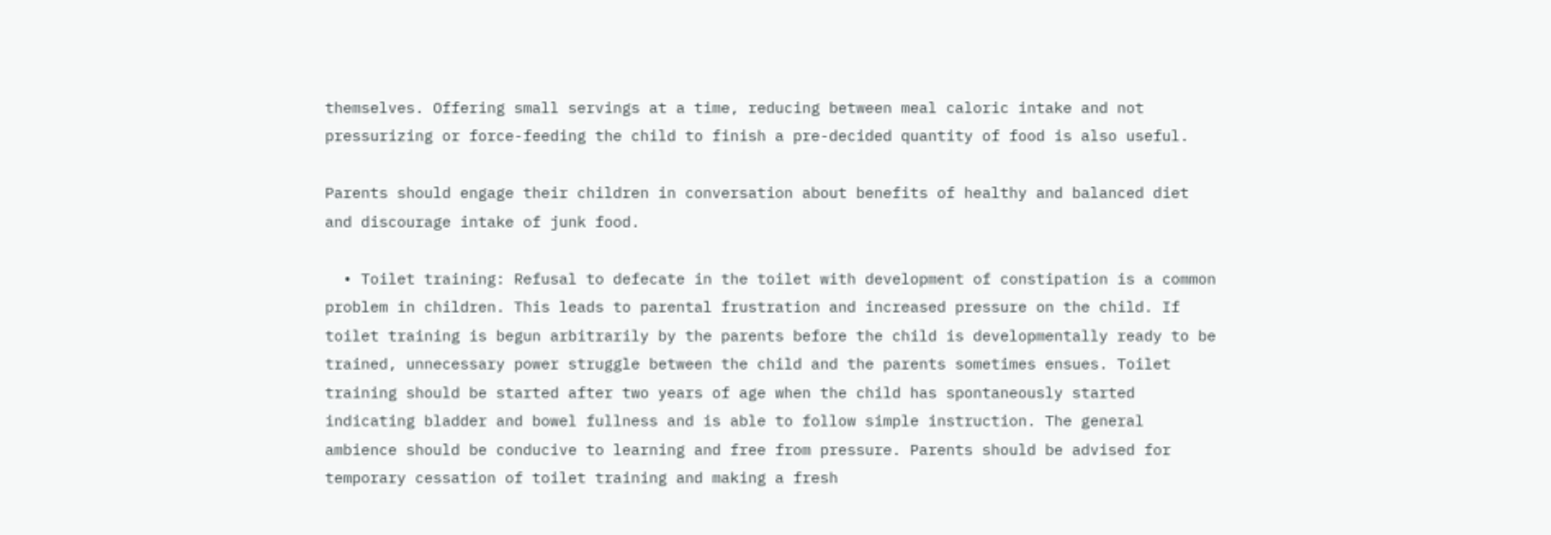themselves. Offering small servings at a time, reducing between meal caloric intake and not pressurizing or force-feeding the child to finish a pre-decided quantity of food is also useful.

Parents should engage their children in conversation about benefits of healthy and balanced diet and discourage intake of junk food.

  • Toilet training: Refusal to defecate in the toilet with development of constipation is a common problem in children. This leads to parental frustration and increased pressure on the child. If toilet training is begun arbitrarily by the parents before the child is developmentally ready to be trained, unnecessary power struggle between the child and the parents sometimes ensues. Toilet training should be started after two years of age when the child has spontaneously started indicating bladder and bowel fullness and is able to follow simple instruction. The general ambience should be conducive to learning and free from pressure. Parents should be advised for temporary cessation of toilet training and making a fresh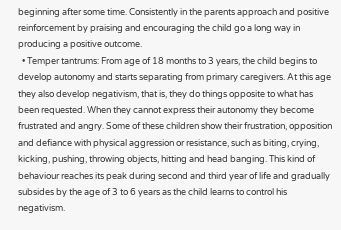beginning after some time. Consistently in the parents approach and positive reinforcement by praising and encouraging the child go a long way in producing a positive outcome.
  • Temper tantrums: From age of 18 months to 3 years, the child begins to develop autonomy and starts separating from primary caregivers. At this age they also develop negativism, that is, they do things opposite to what has been requested. When they cannot express their autonomy they become frustrated and angry. Some of these children show their frustration, opposition and defiance with physical aggression or resistance, such as biting, crying, kicking, pushing, throwing objects, hitting and head banging. This kind of behaviour reaches its peak during second and third year of life and gradually subsides by the age of 3 to 6 years as the child learns to control his negativism.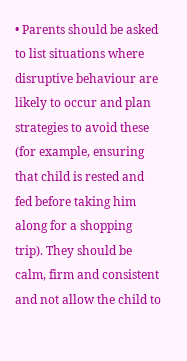• Parents should be asked to list situations where disruptive behaviour are likely to occur and plan strategies to avoid these (for example, ensuring that child is rested and fed before taking him along for a shopping trip). They should be calm, firm and consistent and not allow the child to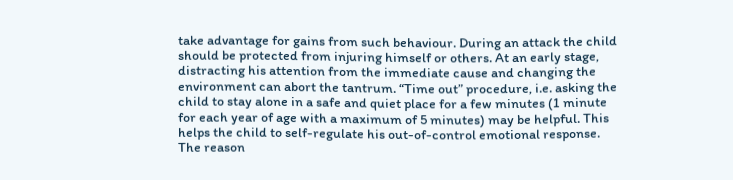take advantage for gains from such behaviour. During an attack the child should be protected from injuring himself or others. At an early stage, distracting his attention from the immediate cause and changing the environment can abort the tantrum. “Time out” procedure, i.e. asking the child to stay alone in a safe and quiet place for a few minutes (1 minute for each year of age with a maximum of 5 minutes) may be helpful. This helps the child to self-regulate his out-of-control emotional response. The reason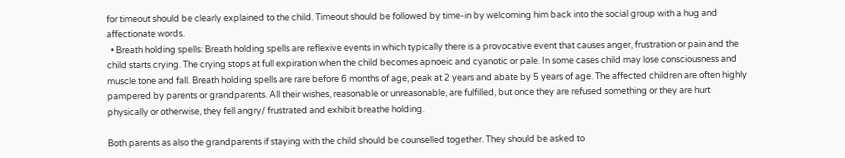for timeout should be clearly explained to the child. Timeout should be followed by time-in by welcoming him back into the social group with a hug and affectionate words.
  • Breath holding spells: Breath holding spells are reflexive events in which typically there is a provocative event that causes anger, frustration or pain and the child starts crying. The crying stops at full expiration when the child becomes apnoeic and cyanotic or pale. In some cases child may lose consciousness and muscle tone and fall. Breath holding spells are rare before 6 months of age, peak at 2 years and abate by 5 years of age. The affected children are often highly pampered by parents or grandparents. All their wishes, reasonable or unreasonable, are fulfilled, but once they are refused something or they are hurt physically or otherwise, they fell angry/ frustrated and exhibit breathe holding.

Both parents as also the grandparents if staying with the child should be counselled together. They should be asked to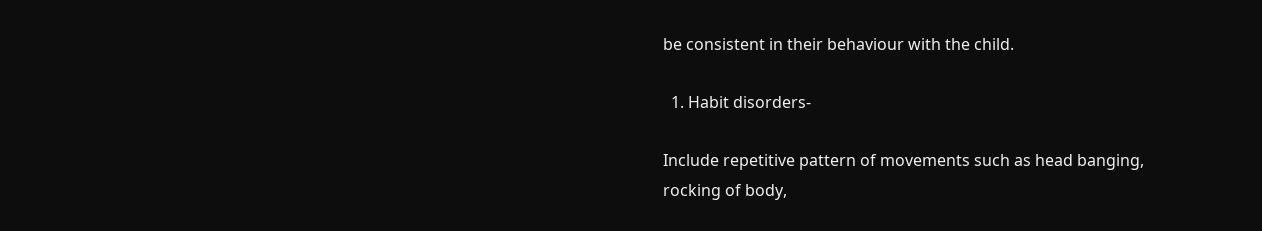be consistent in their behaviour with the child.

  1. Habit disorders-

Include repetitive pattern of movements such as head banging, rocking of body,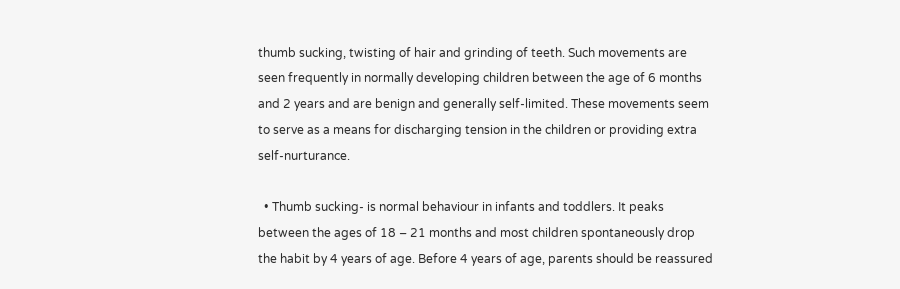thumb sucking, twisting of hair and grinding of teeth. Such movements are seen frequently in normally developing children between the age of 6 months and 2 years and are benign and generally self-limited. These movements seem to serve as a means for discharging tension in the children or providing extra self-nurturance.

  • Thumb sucking- is normal behaviour in infants and toddlers. It peaks between the ages of 18 – 21 months and most children spontaneously drop the habit by 4 years of age. Before 4 years of age, parents should be reassured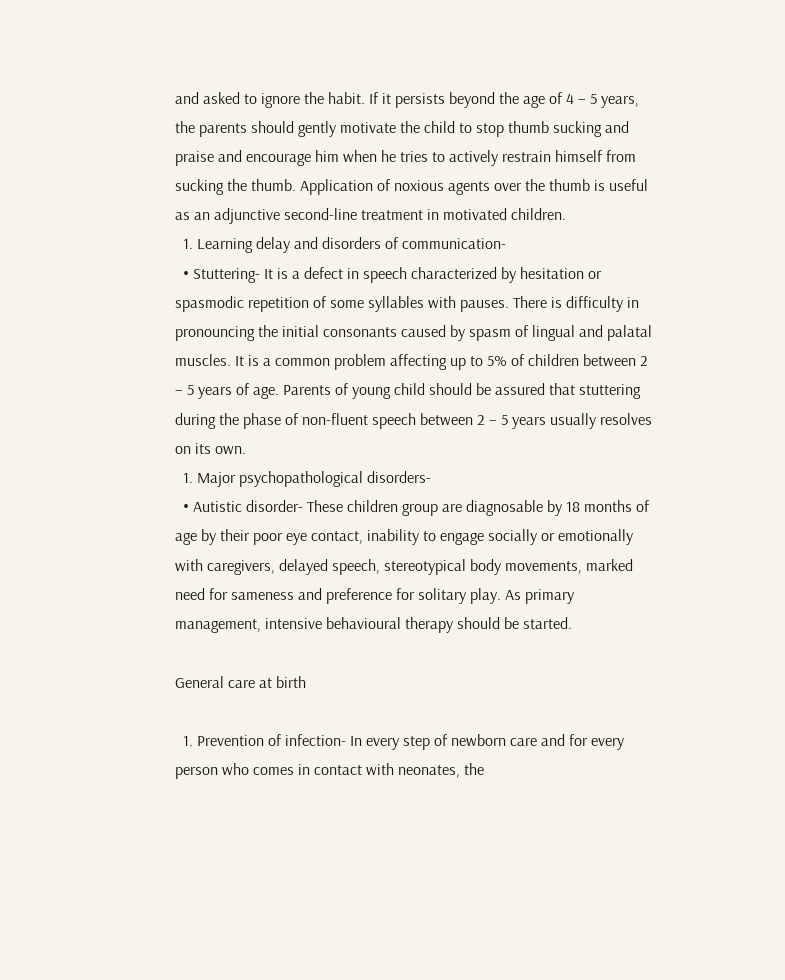and asked to ignore the habit. If it persists beyond the age of 4 – 5 years, the parents should gently motivate the child to stop thumb sucking and praise and encourage him when he tries to actively restrain himself from sucking the thumb. Application of noxious agents over the thumb is useful as an adjunctive second-line treatment in motivated children.
  1. Learning delay and disorders of communication-
  • Stuttering- It is a defect in speech characterized by hesitation or spasmodic repetition of some syllables with pauses. There is difficulty in pronouncing the initial consonants caused by spasm of lingual and palatal muscles. It is a common problem affecting up to 5% of children between 2 – 5 years of age. Parents of young child should be assured that stuttering during the phase of non-fluent speech between 2 – 5 years usually resolves on its own.
  1. Major psychopathological disorders-
  • Autistic disorder- These children group are diagnosable by 18 months of age by their poor eye contact, inability to engage socially or emotionally with caregivers, delayed speech, stereotypical body movements, marked need for sameness and preference for solitary play. As primary management, intensive behavioural therapy should be started.

General care at birth

  1. Prevention of infection- In every step of newborn care and for every person who comes in contact with neonates, the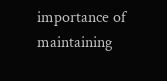importance of maintaining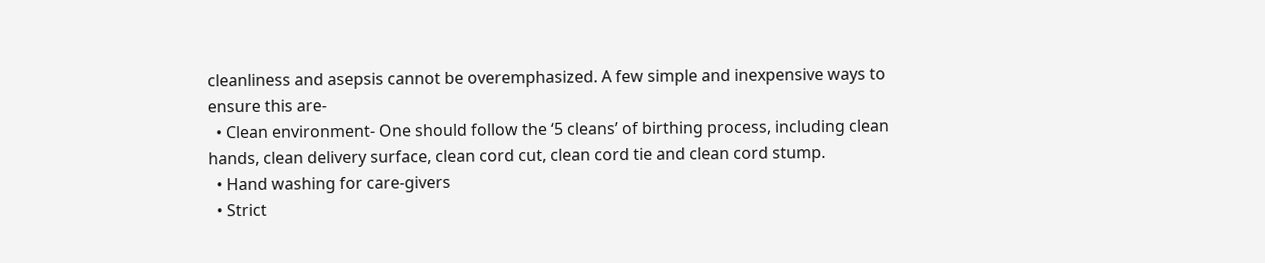cleanliness and asepsis cannot be overemphasized. A few simple and inexpensive ways to ensure this are-
  • Clean environment- One should follow the ‘5 cleans’ of birthing process, including clean hands, clean delivery surface, clean cord cut, clean cord tie and clean cord stump.
  • Hand washing for care-givers
  • Strict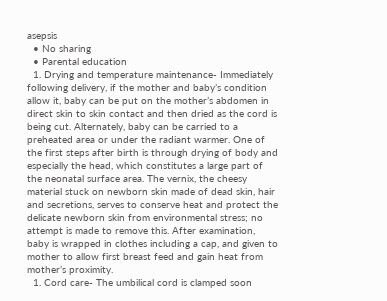asepsis
  • No sharing
  • Parental education
  1. Drying and temperature maintenance- Immediately following delivery, if the mother and baby’s condition allow it, baby can be put on the mother’s abdomen in direct skin to skin contact and then dried as the cord is being cut. Alternately, baby can be carried to a preheated area or under the radiant warmer. One of the first steps after birth is through drying of body and especially the head, which constitutes a large part of the neonatal surface area. The vernix, the cheesy material stuck on newborn skin made of dead skin, hair and secretions, serves to conserve heat and protect the delicate newborn skin from environmental stress; no attempt is made to remove this. After examination, baby is wrapped in clothes including a cap, and given to mother to allow first breast feed and gain heat from mother’s proximity.
  1. Cord care- The umbilical cord is clamped soon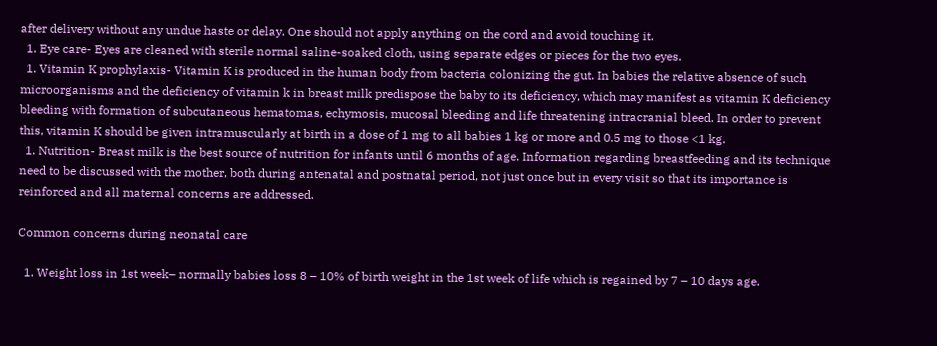after delivery without any undue haste or delay. One should not apply anything on the cord and avoid touching it.
  1. Eye care- Eyes are cleaned with sterile normal saline-soaked cloth, using separate edges or pieces for the two eyes.
  1. Vitamin K prophylaxis- Vitamin K is produced in the human body from bacteria colonizing the gut. In babies the relative absence of such microorganisms and the deficiency of vitamin k in breast milk predispose the baby to its deficiency, which may manifest as vitamin K deficiency bleeding with formation of subcutaneous hematomas, echymosis, mucosal bleeding and life threatening intracranial bleed. In order to prevent this, vitamin K should be given intramuscularly at birth in a dose of 1 mg to all babies 1 kg or more and 0.5 mg to those <1 kg.
  1. Nutrition- Breast milk is the best source of nutrition for infants until 6 months of age. Information regarding breastfeeding and its technique need to be discussed with the mother, both during antenatal and postnatal period, not just once but in every visit so that its importance is reinforced and all maternal concerns are addressed.

Common concerns during neonatal care

  1. Weight loss in 1st week– normally babies loss 8 – 10% of birth weight in the 1st week of life which is regained by 7 – 10 days age.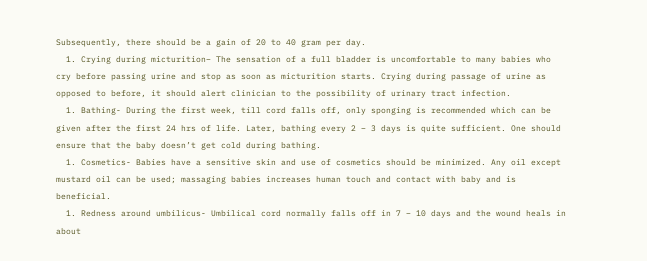Subsequently, there should be a gain of 20 to 40 gram per day.
  1. Crying during micturition– The sensation of a full bladder is uncomfortable to many babies who cry before passing urine and stop as soon as micturition starts. Crying during passage of urine as opposed to before, it should alert clinician to the possibility of urinary tract infection.
  1. Bathing- During the first week, till cord falls off, only sponging is recommended which can be given after the first 24 hrs of life. Later, bathing every 2 – 3 days is quite sufficient. One should ensure that the baby doesn’t get cold during bathing.
  1. Cosmetics- Babies have a sensitive skin and use of cosmetics should be minimized. Any oil except mustard oil can be used; massaging babies increases human touch and contact with baby and is beneficial.
  1. Redness around umbilicus- Umbilical cord normally falls off in 7 – 10 days and the wound heals in about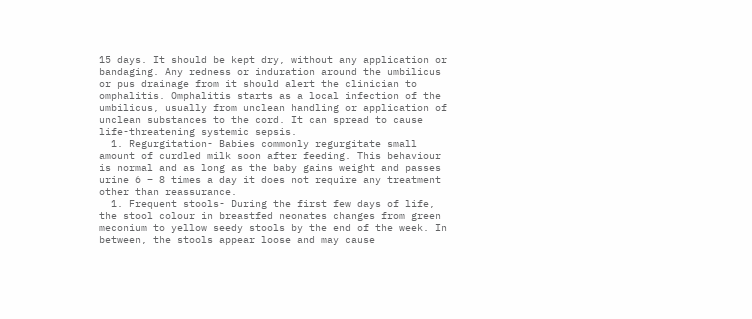15 days. It should be kept dry, without any application or bandaging. Any redness or induration around the umbilicus or pus drainage from it should alert the clinician to omphalitis. Omphalitis starts as a local infection of the umbilicus, usually from unclean handling or application of unclean substances to the cord. It can spread to cause life-threatening systemic sepsis.
  1. Regurgitation- Babies commonly regurgitate small amount of curdled milk soon after feeding. This behaviour is normal and as long as the baby gains weight and passes urine 6 – 8 times a day it does not require any treatment other than reassurance.
  1. Frequent stools- During the first few days of life, the stool colour in breastfed neonates changes from green meconium to yellow seedy stools by the end of the week. In between, the stools appear loose and may cause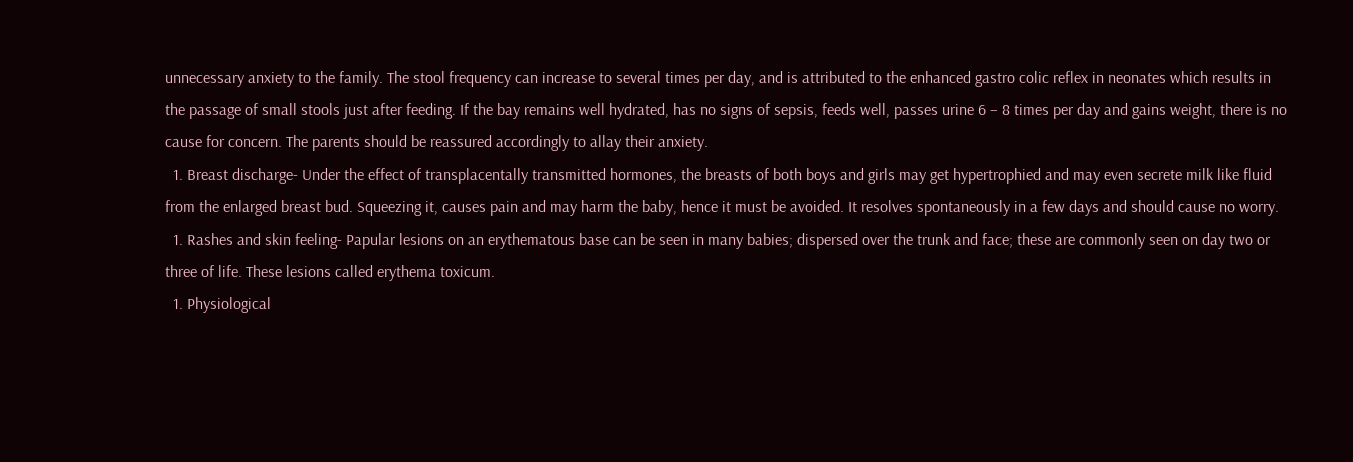unnecessary anxiety to the family. The stool frequency can increase to several times per day, and is attributed to the enhanced gastro colic reflex in neonates which results in the passage of small stools just after feeding. If the bay remains well hydrated, has no signs of sepsis, feeds well, passes urine 6 – 8 times per day and gains weight, there is no cause for concern. The parents should be reassured accordingly to allay their anxiety.
  1. Breast discharge- Under the effect of transplacentally transmitted hormones, the breasts of both boys and girls may get hypertrophied and may even secrete milk like fluid from the enlarged breast bud. Squeezing it, causes pain and may harm the baby, hence it must be avoided. It resolves spontaneously in a few days and should cause no worry.
  1. Rashes and skin feeling- Papular lesions on an erythematous base can be seen in many babies; dispersed over the trunk and face; these are commonly seen on day two or three of life. These lesions called erythema toxicum.
  1. Physiological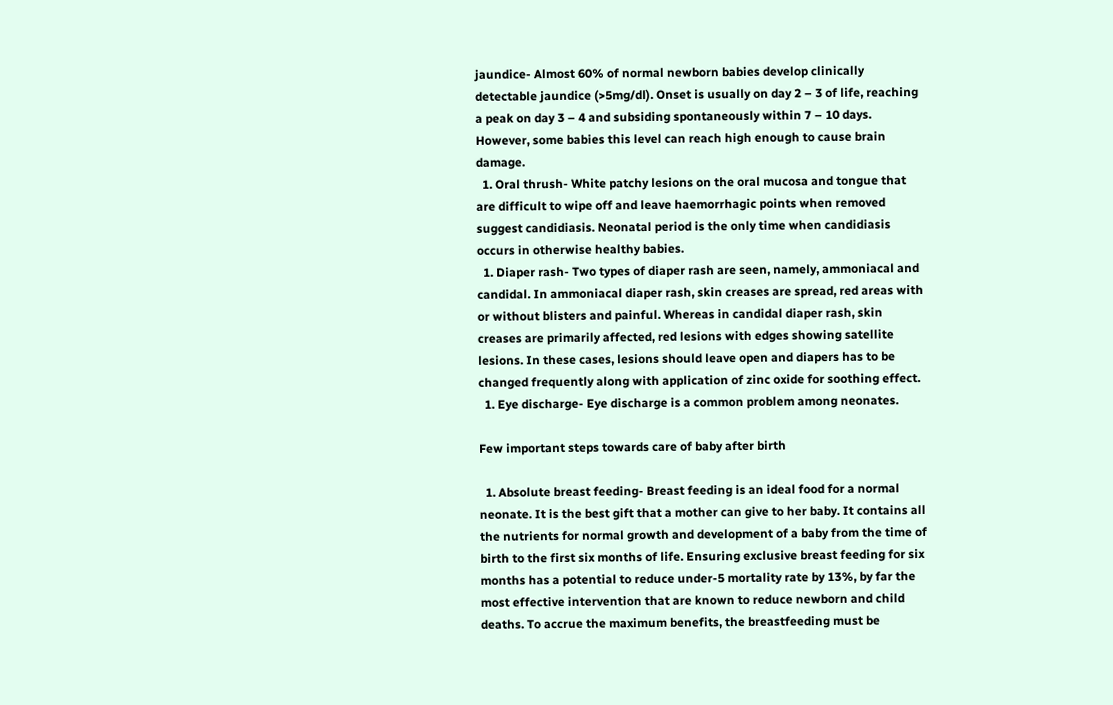jaundice- Almost 60% of normal newborn babies develop clinically detectable jaundice (>5mg/dl). Onset is usually on day 2 – 3 of life, reaching a peak on day 3 – 4 and subsiding spontaneously within 7 – 10 days. However, some babies this level can reach high enough to cause brain damage.
  1. Oral thrush- White patchy lesions on the oral mucosa and tongue that are difficult to wipe off and leave haemorrhagic points when removed suggest candidiasis. Neonatal period is the only time when candidiasis occurs in otherwise healthy babies.
  1. Diaper rash- Two types of diaper rash are seen, namely, ammoniacal and candidal. In ammoniacal diaper rash, skin creases are spread, red areas with or without blisters and painful. Whereas in candidal diaper rash, skin creases are primarily affected, red lesions with edges showing satellite lesions. In these cases, lesions should leave open and diapers has to be changed frequently along with application of zinc oxide for soothing effect.
  1. Eye discharge- Eye discharge is a common problem among neonates.

Few important steps towards care of baby after birth

  1. Absolute breast feeding- Breast feeding is an ideal food for a normal neonate. It is the best gift that a mother can give to her baby. It contains all the nutrients for normal growth and development of a baby from the time of birth to the first six months of life. Ensuring exclusive breast feeding for six months has a potential to reduce under-5 mortality rate by 13%, by far the most effective intervention that are known to reduce newborn and child deaths. To accrue the maximum benefits, the breastfeeding must be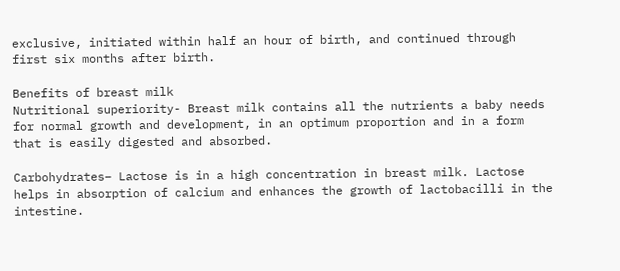exclusive, initiated within half an hour of birth, and continued through first six months after birth.

Benefits of breast milk
Nutritional superiority- Breast milk contains all the nutrients a baby needs for normal growth and development, in an optimum proportion and in a form that is easily digested and absorbed.

Carbohydrates– Lactose is in a high concentration in breast milk. Lactose helps in absorption of calcium and enhances the growth of lactobacilli in the intestine.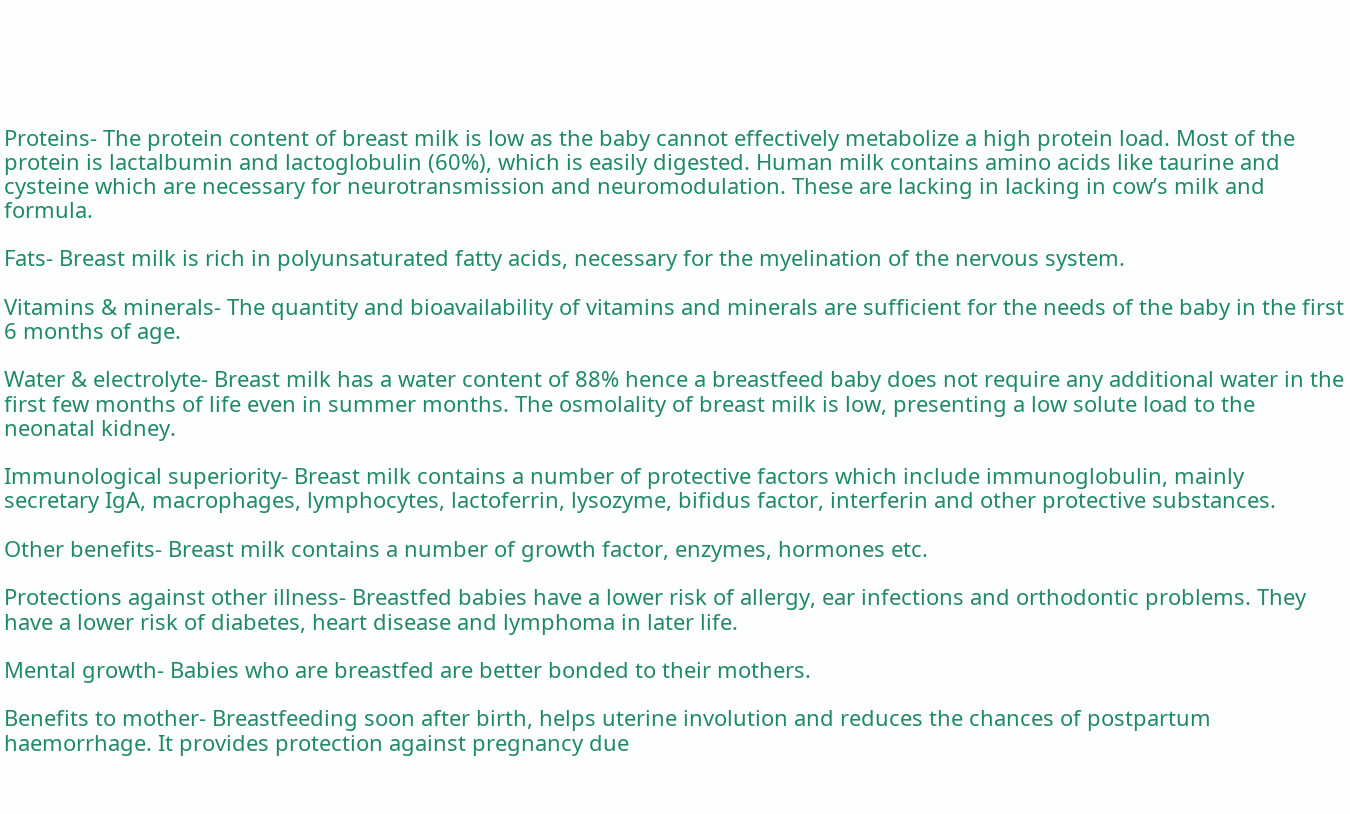Proteins- The protein content of breast milk is low as the baby cannot effectively metabolize a high protein load. Most of the protein is lactalbumin and lactoglobulin (60%), which is easily digested. Human milk contains amino acids like taurine and cysteine which are necessary for neurotransmission and neuromodulation. These are lacking in lacking in cow’s milk and formula.

Fats- Breast milk is rich in polyunsaturated fatty acids, necessary for the myelination of the nervous system.

Vitamins & minerals- The quantity and bioavailability of vitamins and minerals are sufficient for the needs of the baby in the first 6 months of age.

Water & electrolyte- Breast milk has a water content of 88% hence a breastfeed baby does not require any additional water in the first few months of life even in summer months. The osmolality of breast milk is low, presenting a low solute load to the neonatal kidney.

Immunological superiority- Breast milk contains a number of protective factors which include immunoglobulin, mainly secretary IgA, macrophages, lymphocytes, lactoferrin, lysozyme, bifidus factor, interferin and other protective substances.

Other benefits- Breast milk contains a number of growth factor, enzymes, hormones etc.

Protections against other illness- Breastfed babies have a lower risk of allergy, ear infections and orthodontic problems. They have a lower risk of diabetes, heart disease and lymphoma in later life.

Mental growth- Babies who are breastfed are better bonded to their mothers.

Benefits to mother- Breastfeeding soon after birth, helps uterine involution and reduces the chances of postpartum haemorrhage. It provides protection against pregnancy due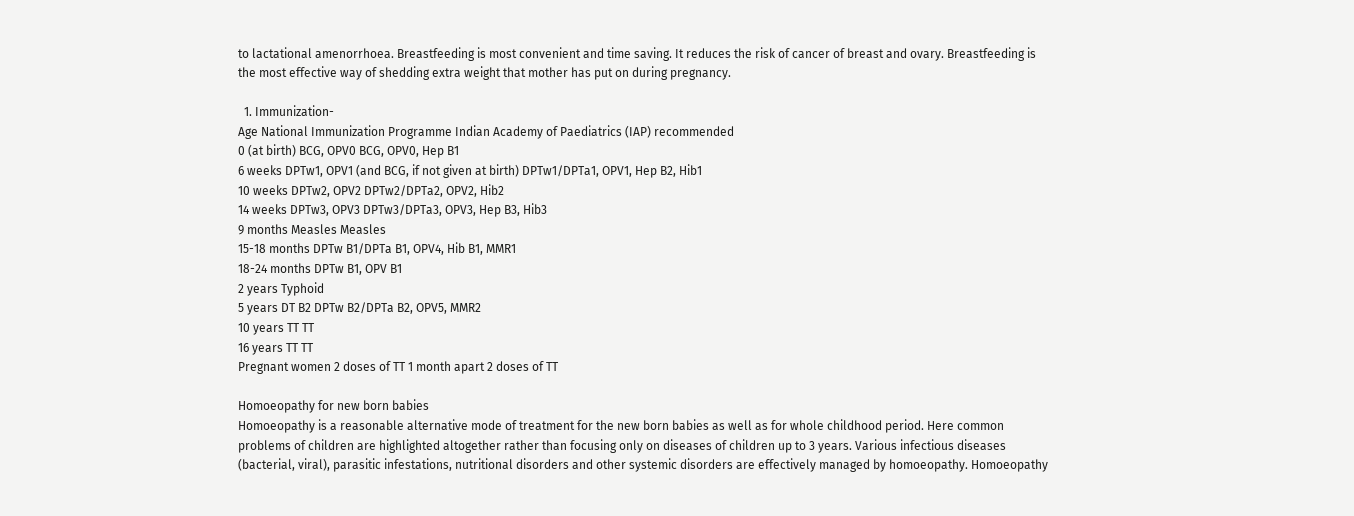to lactational amenorrhoea. Breastfeeding is most convenient and time saving. It reduces the risk of cancer of breast and ovary. Breastfeeding is the most effective way of shedding extra weight that mother has put on during pregnancy.

  1. Immunization-
Age National Immunization Programme Indian Academy of Paediatrics (IAP) recommended
0 (at birth) BCG, OPV0 BCG, OPV0, Hep B1
6 weeks DPTw1, OPV1 (and BCG, if not given at birth) DPTw1/DPTa1, OPV1, Hep B2, Hib1
10 weeks DPTw2, OPV2 DPTw2/DPTa2, OPV2, Hib2
14 weeks DPTw3, OPV3 DPTw3/DPTa3, OPV3, Hep B3, Hib3
9 months Measles Measles
15-18 months DPTw B1/DPTa B1, OPV4, Hib B1, MMR1
18-24 months DPTw B1, OPV B1
2 years Typhoid
5 years DT B2 DPTw B2/DPTa B2, OPV5, MMR2
10 years TT TT
16 years TT TT
Pregnant women 2 doses of TT 1 month apart 2 doses of TT

Homoeopathy for new born babies
Homoeopathy is a reasonable alternative mode of treatment for the new born babies as well as for whole childhood period. Here common problems of children are highlighted altogether rather than focusing only on diseases of children up to 3 years. Various infectious diseases (bacterial, viral), parasitic infestations, nutritional disorders and other systemic disorders are effectively managed by homoeopathy. Homoeopathy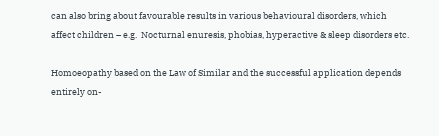can also bring about favourable results in various behavioural disorders, which affect children – e.g.  Nocturnal enuresis, phobias, hyperactive & sleep disorders etc.

Homoeopathy based on the Law of Similar and the successful application depends entirely on-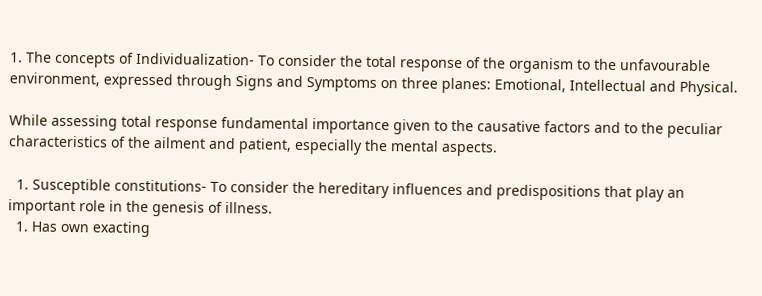1. The concepts of Individualization- To consider the total response of the organism to the unfavourable environment, expressed through Signs and Symptoms on three planes: Emotional, Intellectual and Physical.

While assessing total response fundamental importance given to the causative factors and to the peculiar characteristics of the ailment and patient, especially the mental aspects.

  1. Susceptible constitutions- To consider the hereditary influences and predispositions that play an important role in the genesis of illness.
  1. Has own exacting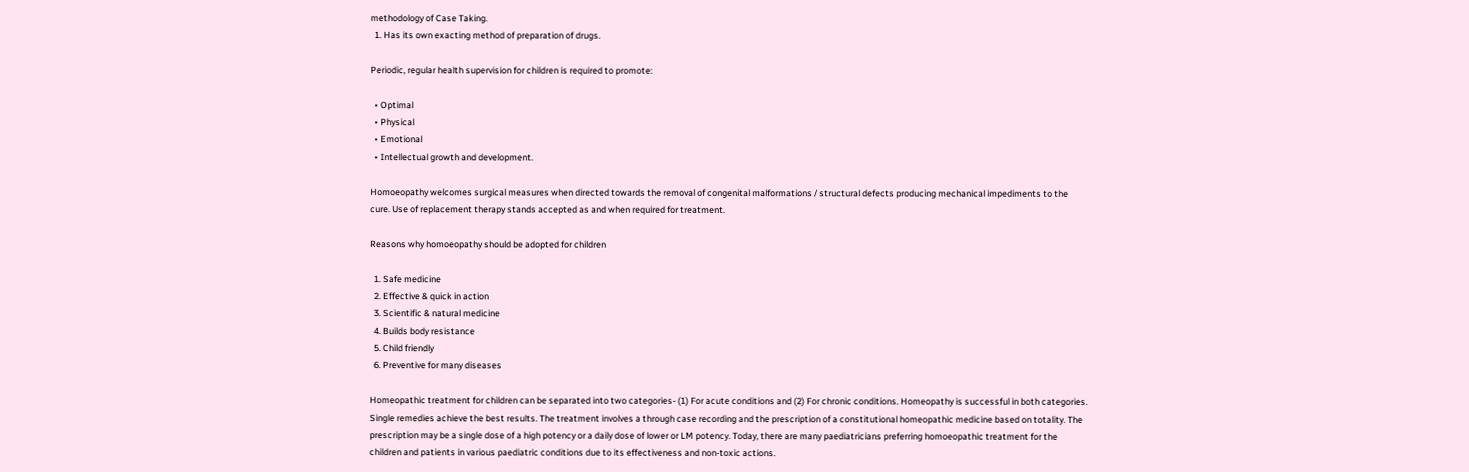methodology of Case Taking.
  1. Has its own exacting method of preparation of drugs.

Periodic, regular health supervision for children is required to promote:

  • Optimal
  • Physical
  • Emotional
  • Intellectual growth and development.

Homoeopathy welcomes surgical measures when directed towards the removal of congenital malformations / structural defects producing mechanical impediments to the cure. Use of replacement therapy stands accepted as and when required for treatment.

Reasons why homoeopathy should be adopted for children

  1. Safe medicine
  2. Effective & quick in action
  3. Scientific & natural medicine
  4. Builds body resistance
  5. Child friendly
  6. Preventive for many diseases

Homeopathic treatment for children can be separated into two categories- (1) For acute conditions and (2) For chronic conditions. Homeopathy is successful in both categories. Single remedies achieve the best results. The treatment involves a through case recording and the prescription of a constitutional homeopathic medicine based on totality. The prescription may be a single dose of a high potency or a daily dose of lower or LM potency. Today, there are many paediatricians preferring homoeopathic treatment for the children and patients in various paediatric conditions due to its effectiveness and non-toxic actions.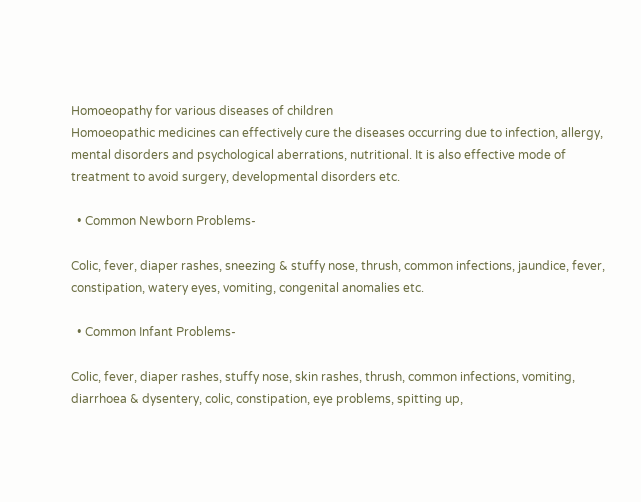Homoeopathy for various diseases of children
Homoeopathic medicines can effectively cure the diseases occurring due to infection, allergy, mental disorders and psychological aberrations, nutritional. It is also effective mode of treatment to avoid surgery, developmental disorders etc.

  • Common Newborn Problems-

Colic, fever, diaper rashes, sneezing & stuffy nose, thrush, common infections, jaundice, fever, constipation, watery eyes, vomiting, congenital anomalies etc.

  • Common Infant Problems-

Colic, fever, diaper rashes, stuffy nose, skin rashes, thrush, common infections, vomiting, diarrhoea & dysentery, colic, constipation, eye problems, spitting up,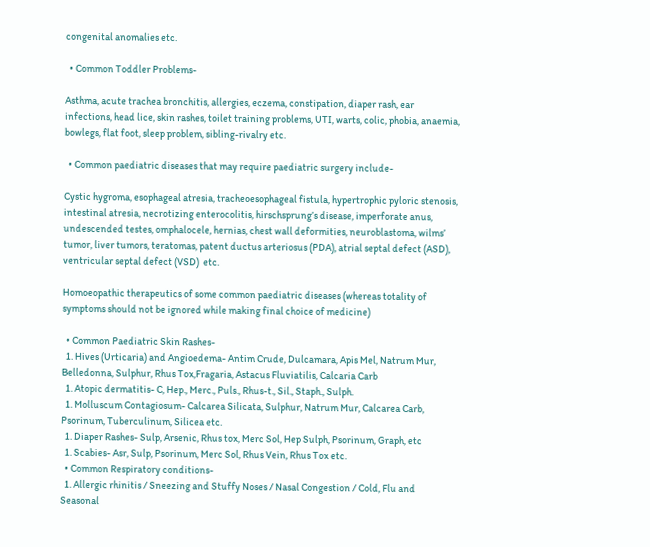congenital anomalies etc.

  • Common Toddler Problems-

Asthma, acute trachea bronchitis, allergies, eczema, constipation, diaper rash, ear infections, head lice, skin rashes, toilet training problems, UTI, warts, colic, phobia, anaemia, bowlegs, flat foot, sleep problem, sibling-rivalry etc.

  • Common paediatric diseases that may require paediatric surgery include-

Cystic hygroma, esophageal atresia, tracheoesophageal fistula, hypertrophic pyloric stenosis, intestinal atresia, necrotizing enterocolitis, hirschsprung’s disease, imperforate anus, undescended testes, omphalocele, hernias, chest wall deformities, neuroblastoma, wilms’ tumor, liver tumors, teratomas, patent ductus arteriosus (PDA), atrial septal defect (ASD), ventricular septal defect (VSD)  etc.

Homoeopathic therapeutics of some common paediatric diseases (whereas totality of symptoms should not be ignored while making final choice of medicine)

  • Common Paediatric Skin Rashes-
  1. Hives (Urticaria) and Angioedema- Antim Crude, Dulcamara, Apis Mel, Natrum Mur, Belledonna, Sulphur, Rhus Tox,Fragaria, Astacus Fluviatilis, Calcaria Carb
  1. Atopic dermatitis- C, Hep., Merc., Puls., Rhus-t., Sil., Staph., Sulph.
  1. Molluscum Contagiosum- Calcarea Silicata, Sulphur, Natrum Mur, Calcarea Carb, Psorinum, Tuberculinum, Silicea etc.
  1. Diaper Rashes- Sulp, Arsenic, Rhus tox, Merc Sol, Hep Sulph, Psorinum, Graph, etc
  1. Scabies- Asr, Sulp, Psorinum, Merc Sol, Rhus Vein, Rhus Tox etc.
  • Common Respiratory conditions-
  1. Allergic rhinitis / Sneezing and Stuffy Noses / Nasal Congestion / Cold, Flu and Seasonal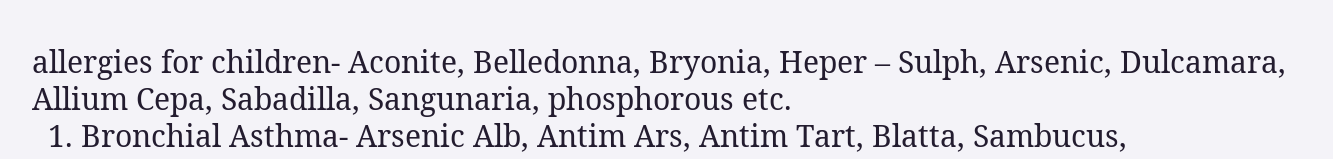allergies for children- Aconite, Belledonna, Bryonia, Heper – Sulph, Arsenic, Dulcamara, Allium Cepa, Sabadilla, Sangunaria, phosphorous etc.
  1. Bronchial Asthma- Arsenic Alb, Antim Ars, Antim Tart, Blatta, Sambucus,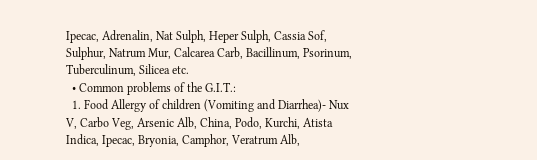Ipecac, Adrenalin, Nat Sulph, Heper Sulph, Cassia Sof, Sulphur, Natrum Mur, Calcarea Carb, Bacillinum, Psorinum, Tuberculinum, Silicea etc.
  • Common problems of the G.I.T.:
  1. Food Allergy of children (Vomiting and Diarrhea)- Nux V, Carbo Veg, Arsenic Alb, China, Podo, Kurchi, Atista Indica, Ipecac, Bryonia, Camphor, Veratrum Alb,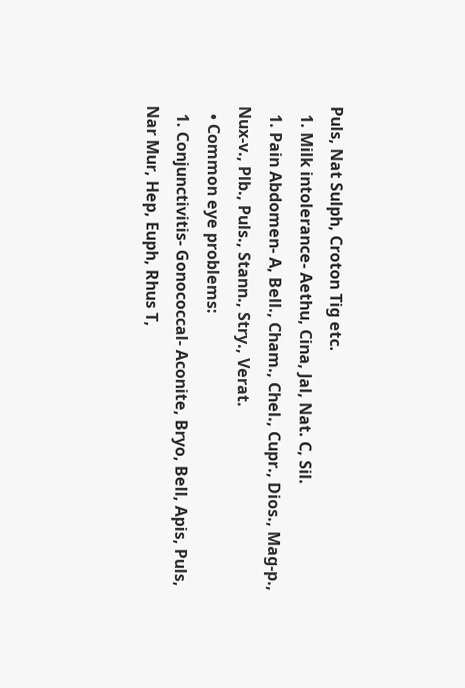Puls, Nat Sulph, Croton Tig etc.
  1. Milk intolerance- Aethu, Cina, Jal, Nat. C, Sil.
  1. Pain Abdomen- A, Bell., Cham., Chel., Cupr., Dios., Mag-p., Nux-v., Plb., Puls., Stann., Stry., Verat.
  • Common eye problems:
  1. Conjunctivitis- Gonococcal- Aconite, Bryo, Bell, Apis, Puls, Nar Mur, Hep, Euph, Rhus T,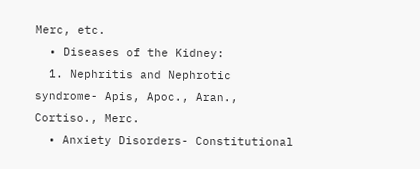Merc, etc.
  • Diseases of the Kidney:
  1. Nephritis and Nephrotic syndrome- Apis, Apoc., Aran., Cortiso., Merc.
  • Anxiety Disorders- Constitutional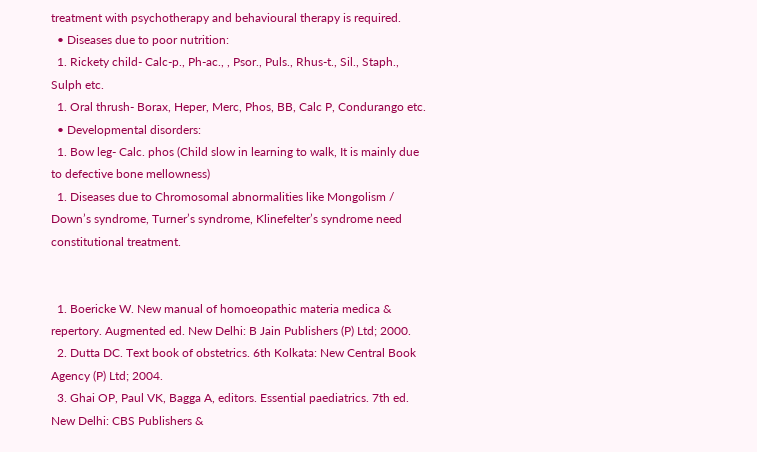treatment with psychotherapy and behavioural therapy is required.
  • Diseases due to poor nutrition:
  1. Rickety child- Calc-p., Ph-ac., , Psor., Puls., Rhus-t., Sil., Staph., Sulph etc.
  1. Oral thrush- Borax, Heper, Merc, Phos, BB, Calc P, Condurango etc.
  • Developmental disorders:
  1. Bow leg- Calc. phos (Child slow in learning to walk, It is mainly due to defective bone mellowness)
  1. Diseases due to Chromosomal abnormalities like Mongolism / Down’s syndrome, Turner’s syndrome, Klinefelter’s syndrome need constitutional treatment.


  1. Boericke W. New manual of homoeopathic materia medica & repertory. Augmented ed. New Delhi: B Jain Publishers (P) Ltd; 2000.
  2. Dutta DC. Text book of obstetrics. 6th Kolkata: New Central Book Agency (P) Ltd; 2004.
  3. Ghai OP, Paul VK, Bagga A, editors. Essential paediatrics. 7th ed. New Delhi: CBS Publishers &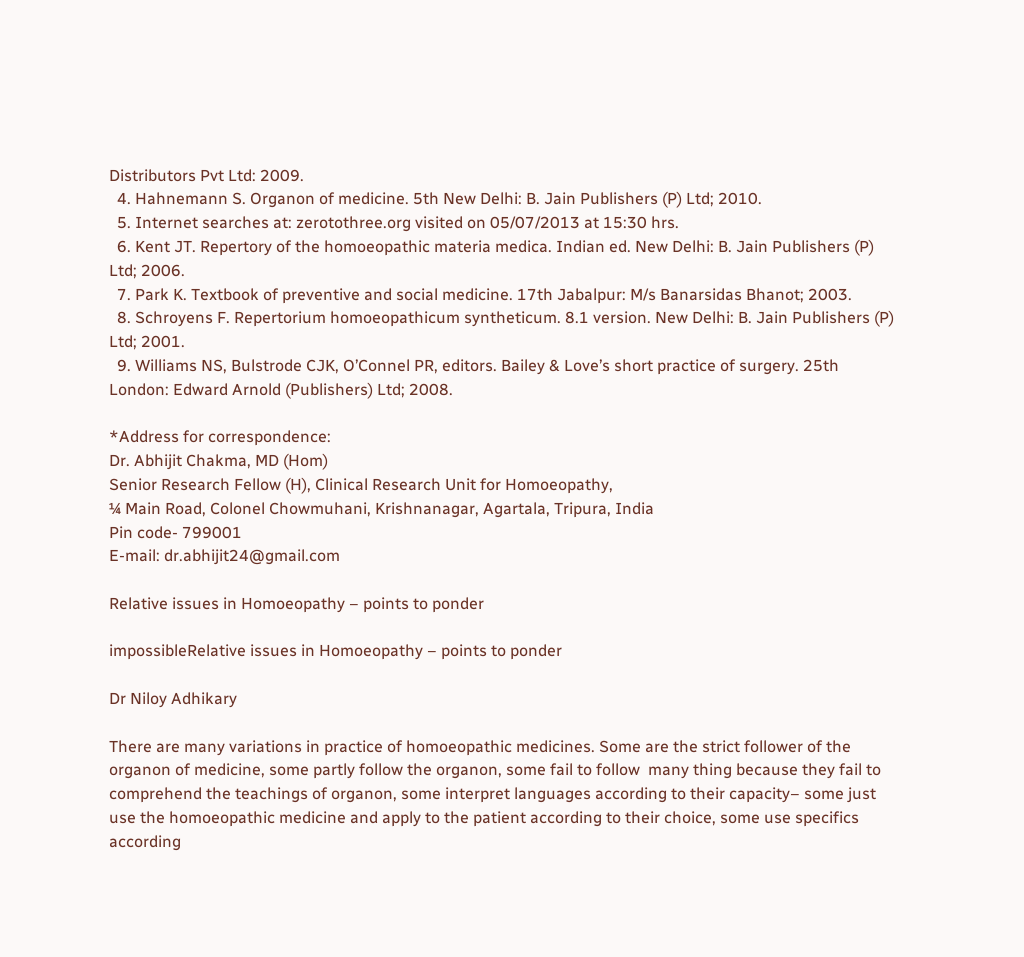Distributors Pvt Ltd: 2009.
  4. Hahnemann S. Organon of medicine. 5th New Delhi: B. Jain Publishers (P) Ltd; 2010.
  5. Internet searches at: zerotothree.org visited on 05/07/2013 at 15:30 hrs.
  6. Kent JT. Repertory of the homoeopathic materia medica. Indian ed. New Delhi: B. Jain Publishers (P) Ltd; 2006.
  7. Park K. Textbook of preventive and social medicine. 17th Jabalpur: M/s Banarsidas Bhanot; 2003.
  8. Schroyens F. Repertorium homoeopathicum syntheticum. 8.1 version. New Delhi: B. Jain Publishers (P) Ltd; 2001.
  9. Williams NS, Bulstrode CJK, O’Connel PR, editors. Bailey & Love’s short practice of surgery. 25th London: Edward Arnold (Publishers) Ltd; 2008.

*Address for correspondence:
Dr. Abhijit Chakma, MD (Hom)
Senior Research Fellow (H), Clinical Research Unit for Homoeopathy,
¼ Main Road, Colonel Chowmuhani, Krishnanagar, Agartala, Tripura, India
Pin code- 799001
E-mail: dr.abhijit24@gmail.com

Relative issues in Homoeopathy – points to ponder

impossibleRelative issues in Homoeopathy – points to ponder

Dr Niloy Adhikary

There are many variations in practice of homoeopathic medicines. Some are the strict follower of the organon of medicine, some partly follow the organon, some fail to follow  many thing because they fail to comprehend the teachings of organon, some interpret languages according to their capacity– some just use the homoeopathic medicine and apply to the patient according to their choice, some use specifics according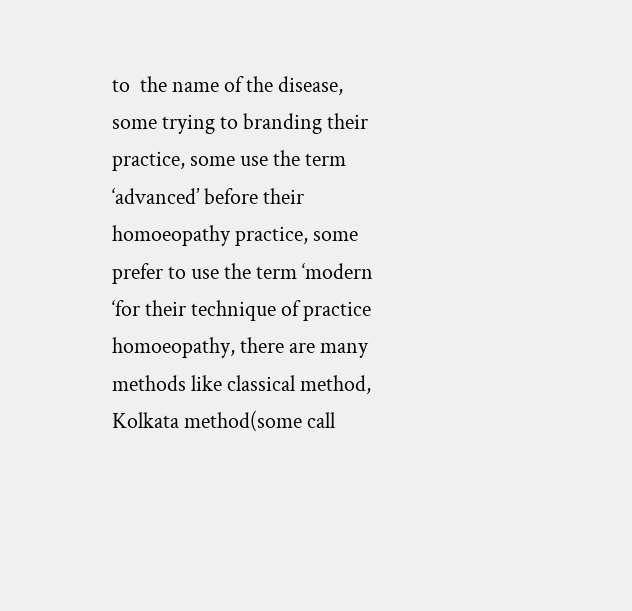to  the name of the disease, some trying to branding their practice, some use the term ‘advanced’ before their homoeopathy practice, some prefer to use the term ‘modern ‘for their technique of practice homoeopathy, there are many methods like classical method, Kolkata method(some call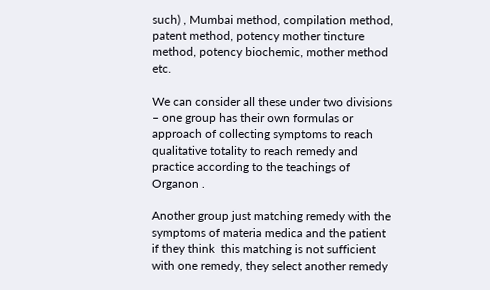such) , Mumbai method, compilation method, patent method, potency mother tincture method, potency biochemic, mother method etc.

We can consider all these under two divisions – one group has their own formulas or approach of collecting symptoms to reach qualitative totality to reach remedy and practice according to the teachings of Organon .

Another group just matching remedy with the symptoms of materia medica and the patient if they think  this matching is not sufficient with one remedy, they select another remedy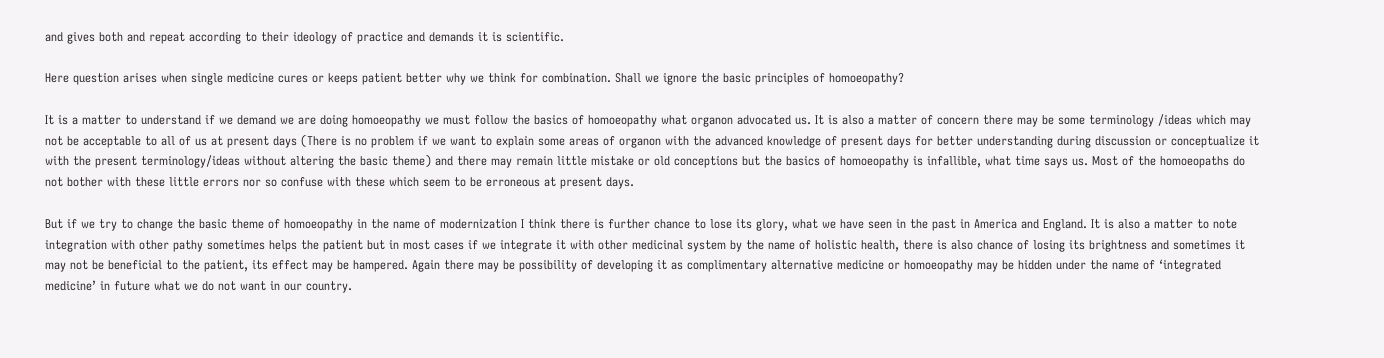and gives both and repeat according to their ideology of practice and demands it is scientific.

Here question arises when single medicine cures or keeps patient better why we think for combination. Shall we ignore the basic principles of homoeopathy?

It is a matter to understand if we demand we are doing homoeopathy we must follow the basics of homoeopathy what organon advocated us. It is also a matter of concern there may be some terminology /ideas which may not be acceptable to all of us at present days (There is no problem if we want to explain some areas of organon with the advanced knowledge of present days for better understanding during discussion or conceptualize it with the present terminology/ideas without altering the basic theme) and there may remain little mistake or old conceptions but the basics of homoeopathy is infallible, what time says us. Most of the homoeopaths do not bother with these little errors nor so confuse with these which seem to be erroneous at present days.

But if we try to change the basic theme of homoeopathy in the name of modernization I think there is further chance to lose its glory, what we have seen in the past in America and England. It is also a matter to note integration with other pathy sometimes helps the patient but in most cases if we integrate it with other medicinal system by the name of holistic health, there is also chance of losing its brightness and sometimes it may not be beneficial to the patient, its effect may be hampered. Again there may be possibility of developing it as complimentary alternative medicine or homoeopathy may be hidden under the name of ‘integrated medicine’ in future what we do not want in our country.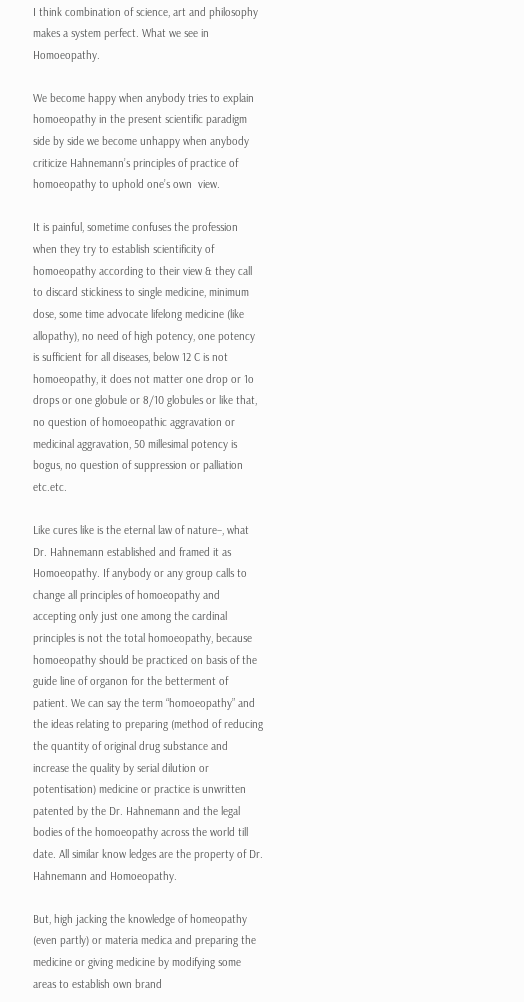I think combination of science, art and philosophy makes a system perfect. What we see in Homoeopathy.

We become happy when anybody tries to explain homoeopathy in the present scientific paradigm side by side we become unhappy when anybody criticize Hahnemann’s principles of practice of homoeopathy to uphold one’s own  view.

It is painful, sometime confuses the profession when they try to establish scientificity of homoeopathy according to their view & they call to discard stickiness to single medicine, minimum dose, some time advocate lifelong medicine (like allopathy), no need of high potency, one potency is sufficient for all diseases, below 12 C is not homoeopathy, it does not matter one drop or 1o drops or one globule or 8/10 globules or like that, no question of homoeopathic aggravation or medicinal aggravation, 50 millesimal potency is bogus, no question of suppression or palliation etc.etc.

Like cures like is the eternal law of nature–, what Dr. Hahnemann established and framed it as Homoeopathy. If anybody or any group calls to change all principles of homoeopathy and accepting only just one among the cardinal principles is not the total homoeopathy, because homoeopathy should be practiced on basis of the guide line of organon for the betterment of patient. We can say the term “homoeopathy” and the ideas relating to preparing (method of reducing the quantity of original drug substance and increase the quality by serial dilution or potentisation) medicine or practice is unwritten patented by the Dr. Hahnemann and the legal bodies of the homoeopathy across the world till date. All similar know ledges are the property of Dr. Hahnemann and Homoeopathy.

But, high jacking the knowledge of homeopathy (even partly) or materia medica and preparing the medicine or giving medicine by modifying some areas to establish own brand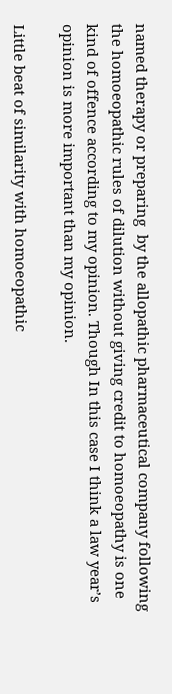named therapy or preparing  by the allopathic pharmaceutical company following the homoeopathic rules of dilution without giving credit to homoeopathy is one kind of offence according to my opinion. Though In this case I think a law year’s opinion is more important than my opinion.

Little beat of similarity with homoeopathic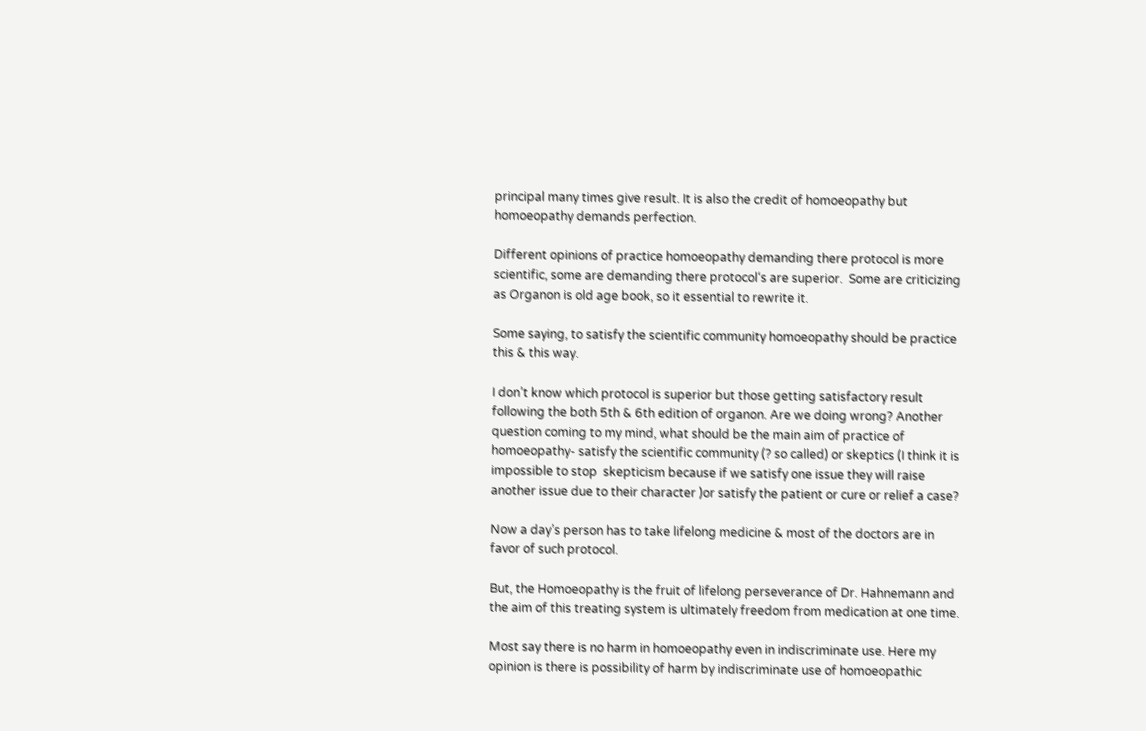principal many times give result. It is also the credit of homoeopathy but homoeopathy demands perfection.

Different opinions of practice homoeopathy demanding there protocol is more scientific, some are demanding there protocol‘s are superior.  Some are criticizing as Organon is old age book, so it essential to rewrite it.

Some saying, to satisfy the scientific community homoeopathy should be practice this & this way.

I don’t know which protocol is superior but those getting satisfactory result following the both 5th & 6th edition of organon. Are we doing wrong? Another question coming to my mind, what should be the main aim of practice of homoeopathy- satisfy the scientific community (? so called) or skeptics (I think it is impossible to stop  skepticism because if we satisfy one issue they will raise another issue due to their character )or satisfy the patient or cure or relief a case?

Now a day’s person has to take lifelong medicine & most of the doctors are in favor of such protocol.

But, the Homoeopathy is the fruit of lifelong perseverance of Dr. Hahnemann and the aim of this treating system is ultimately freedom from medication at one time.

Most say there is no harm in homoeopathy even in indiscriminate use. Here my opinion is there is possibility of harm by indiscriminate use of homoeopathic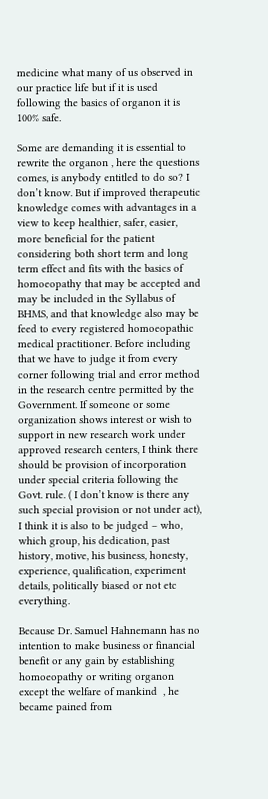medicine what many of us observed in our practice life but if it is used following the basics of organon it is 100% safe.

Some are demanding it is essential to rewrite the organon , here the questions comes, is anybody entitled to do so? I don’t know. But if improved therapeutic knowledge comes with advantages in a view to keep healthier, safer, easier, more beneficial for the patient considering both short term and long term effect and fits with the basics of homoeopathy that may be accepted and may be included in the Syllabus of BHMS, and that knowledge also may be feed to every registered homoeopathic medical practitioner. Before including that we have to judge it from every corner following trial and error method in the research centre permitted by the Government. If someone or some organization shows interest or wish to support in new research work under approved research centers, I think there should be provision of incorporation under special criteria following the Govt. rule. ( I don’t know is there any such special provision or not under act), I think it is also to be judged – who, which group, his dedication, past history, motive, his business, honesty, experience, qualification, experiment details, politically biased or not etc everything.

Because Dr. Samuel Hahnemann has no intention to make business or financial benefit or any gain by establishing homoeopathy or writing organon except the welfare of mankind  , he became pained from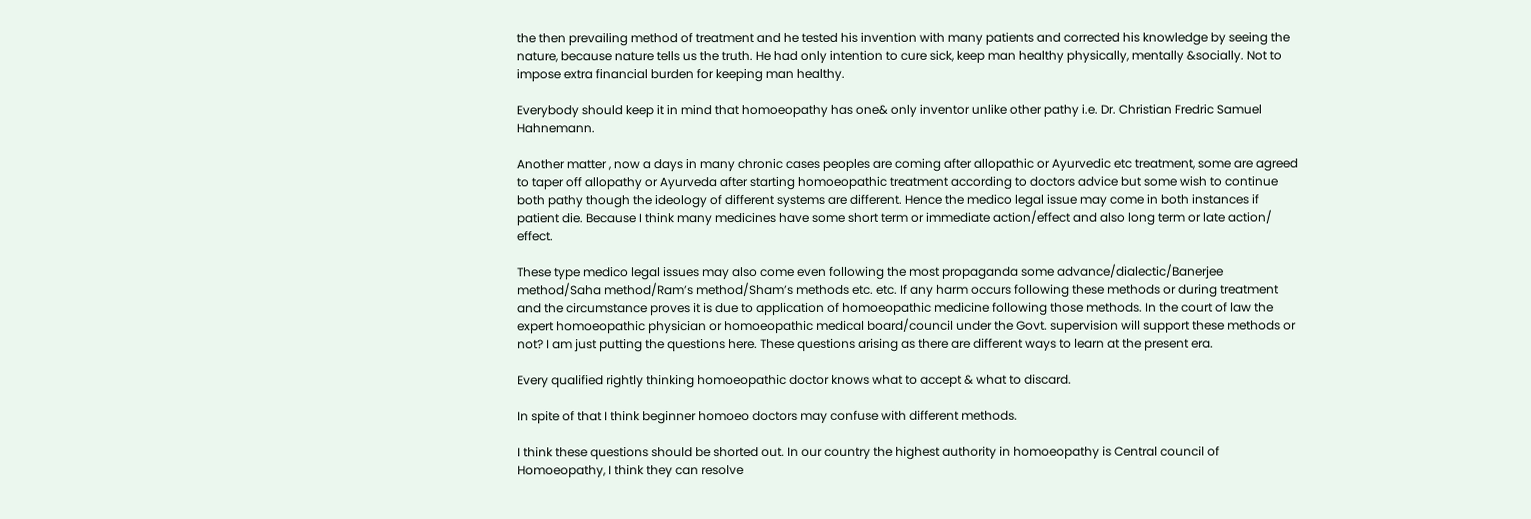the then prevailing method of treatment and he tested his invention with many patients and corrected his knowledge by seeing the nature, because nature tells us the truth. He had only intention to cure sick, keep man healthy physically, mentally &socially. Not to impose extra financial burden for keeping man healthy.

Everybody should keep it in mind that homoeopathy has one& only inventor unlike other pathy i.e. Dr. Christian Fredric Samuel Hahnemann.

Another matter , now a days in many chronic cases peoples are coming after allopathic or Ayurvedic etc treatment, some are agreed to taper off allopathy or Ayurveda after starting homoeopathic treatment according to doctors advice but some wish to continue both pathy though the ideology of different systems are different. Hence the medico legal issue may come in both instances if patient die. Because I think many medicines have some short term or immediate action/effect and also long term or late action/ effect.

These type medico legal issues may also come even following the most propaganda some advance/dialectic/Banerjee method/Saha method/Ram’s method/Sham’s methods etc. etc. If any harm occurs following these methods or during treatment and the circumstance proves it is due to application of homoeopathic medicine following those methods. In the court of law the expert homoeopathic physician or homoeopathic medical board/council under the Govt. supervision will support these methods or not? I am just putting the questions here. These questions arising as there are different ways to learn at the present era.

Every qualified rightly thinking homoeopathic doctor knows what to accept & what to discard.

In spite of that I think beginner homoeo doctors may confuse with different methods.

I think these questions should be shorted out. In our country the highest authority in homoeopathy is Central council of Homoeopathy, I think they can resolve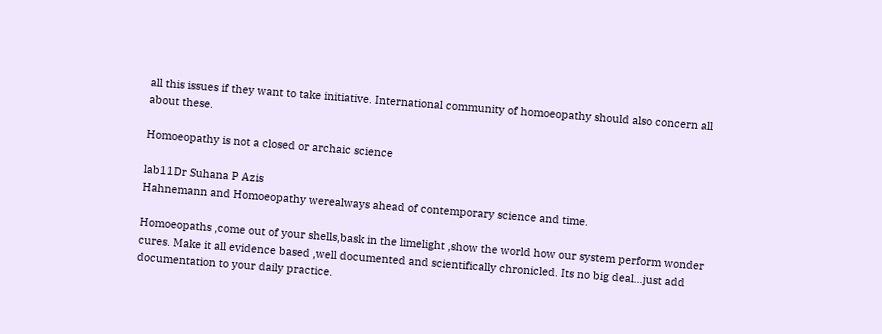all this issues if they want to take initiative. International community of homoeopathy should also concern all about these.

Homoeopathy is not a closed or archaic science

lab11Dr Suhana P Azis
Hahnemann and Homoeopathy werealways ahead of contemporary science and time.

Homoeopaths ,come out of your shells,bask in the limelight ,show the world how our system perform wonder cures. Make it all evidence based ,well documented and scientifically chronicled. Its no big deal…just add documentation to your daily practice.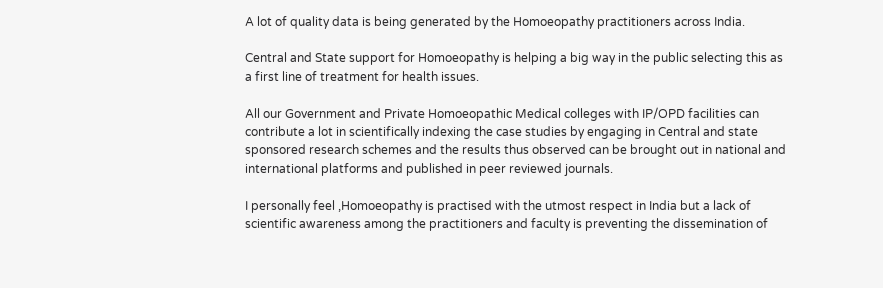A lot of quality data is being generated by the Homoeopathy practitioners across India.

Central and State support for Homoeopathy is helping a big way in the public selecting this as a first line of treatment for health issues.

All our Government and Private Homoeopathic Medical colleges with IP/OPD facilities can contribute a lot in scientifically indexing the case studies by engaging in Central and state sponsored research schemes and the results thus observed can be brought out in national and international platforms and published in peer reviewed journals.

I personally feel ,Homoeopathy is practised with the utmost respect in India but a lack of scientific awareness among the practitioners and faculty is preventing the dissemination of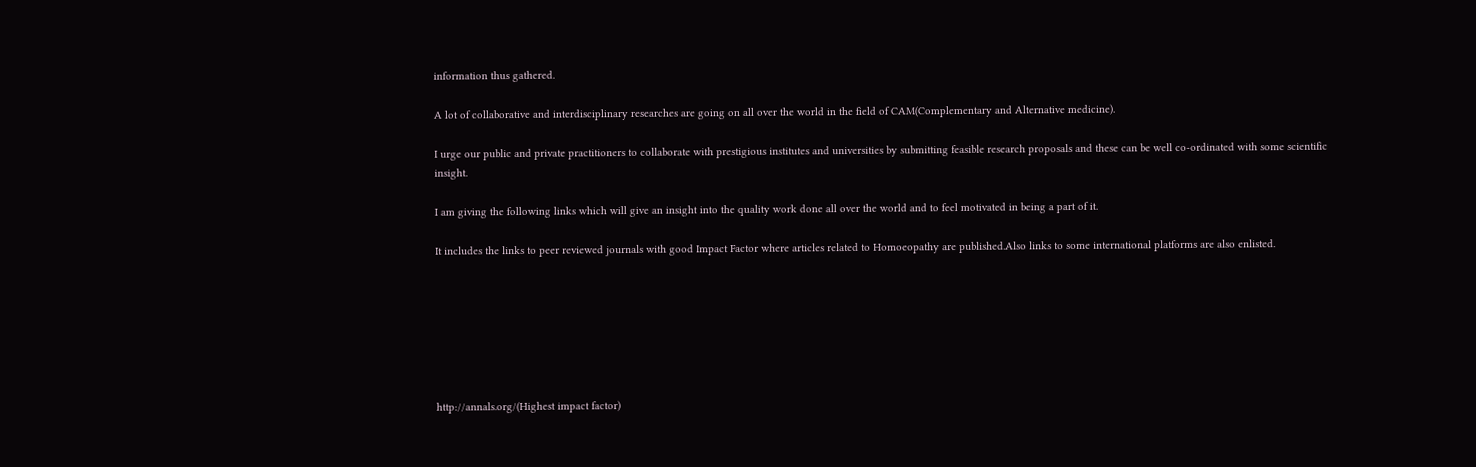information thus gathered.

A lot of collaborative and interdisciplinary researches are going on all over the world in the field of CAM(Complementary and Alternative medicine).

I urge our public and private practitioners to collaborate with prestigious institutes and universities by submitting feasible research proposals and these can be well co-ordinated with some scientific insight.

I am giving the following links which will give an insight into the quality work done all over the world and to feel motivated in being a part of it.

It includes the links to peer reviewed journals with good Impact Factor where articles related to Homoeopathy are published.Also links to some international platforms are also enlisted.







http://annals.org/(Highest impact factor)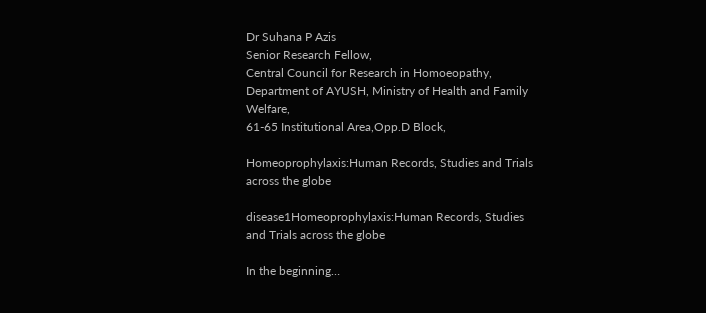Dr Suhana P Azis
Senior Research Fellow,
Central Council for Research in Homoeopathy,
Department of AYUSH, Ministry of Health and Family Welfare,
61-65 Institutional Area,Opp.D Block,

Homeoprophylaxis:Human Records, Studies and Trials across the globe

disease1Homeoprophylaxis:Human Records, Studies and Trials across the globe

In the beginning…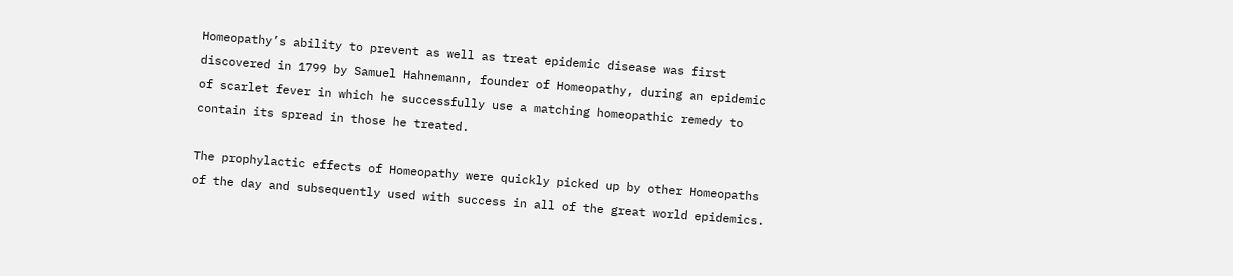Homeopathy’s ability to prevent as well as treat epidemic disease was first discovered in 1799 by Samuel Hahnemann, founder of Homeopathy, during an epidemic of scarlet fever in which he successfully use a matching homeopathic remedy to contain its spread in those he treated.

The prophylactic effects of Homeopathy were quickly picked up by other Homeopaths of the day and subsequently used with success in all of the great world epidemics.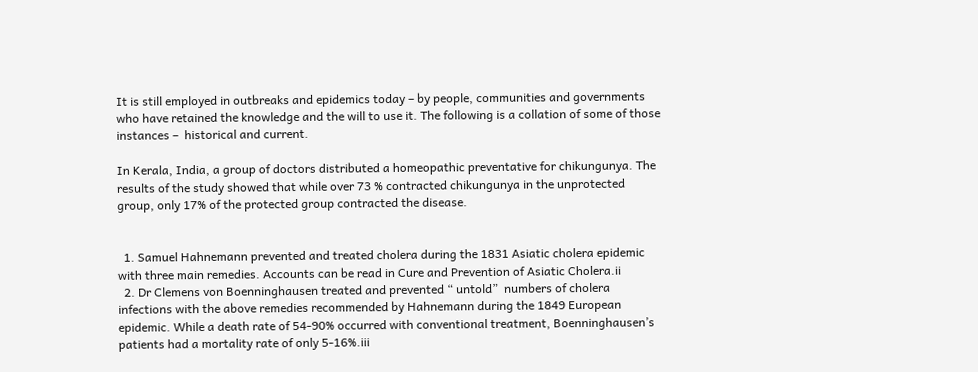It is still employed in outbreaks and epidemics today – by people, communities and governments who have retained the knowledge and the will to use it. The following is a collation of some of those instances –  historical and current.

In Kerala, India, a group of doctors distributed a homeopathic preventative for chikungunya. The results of the study showed that while over 73 % contracted chikungunya in the unprotected group, only 17% of the protected group contracted the disease.


  1. Samuel Hahnemann prevented and treated cholera during the 1831 Asiatic cholera epidemic with three main remedies. Accounts can be read in Cure and Prevention of Asiatic Cholera.ii
  2. Dr Clemens von Boenninghausen treated and prevented “ untold”  numbers of cholera infections with the above remedies recommended by Hahnemann during the 1849 European epidemic. While a death rate of 54-90% occurred with conventional treatment, Boenninghausen’s patients had a mortality rate of only 5-16%.iii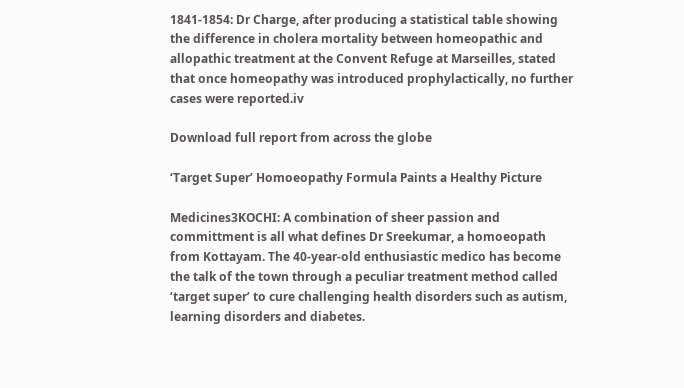1841-1854: Dr Charge, after producing a statistical table showing the difference in cholera mortality between homeopathic and allopathic treatment at the Convent Refuge at Marseilles, stated that once homeopathy was introduced prophylactically, no further cases were reported.iv

Download full report from across the globe

‘Target Super’ Homoeopathy Formula Paints a Healthy Picture

Medicines3KOCHI: A combination of sheer passion and committment is all what defines Dr Sreekumar, a homoeopath from Kottayam. The 40-year-old enthusiastic medico has become the talk of the town through a peculiar treatment method called ‘target super’ to cure challenging health disorders such as autism, learning disorders and diabetes.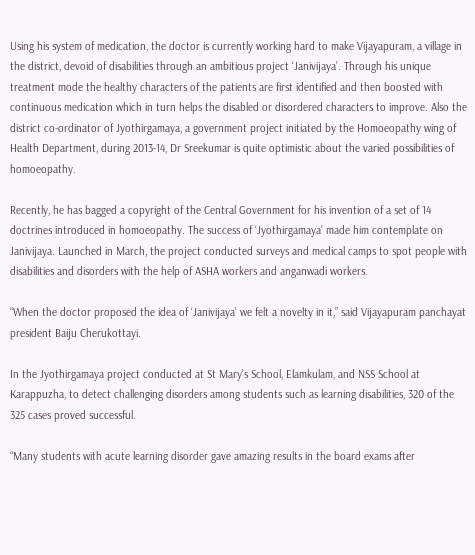Using his system of medication, the doctor is currently working hard to make Vijayapuram, a village in the district, devoid of disabilities through an ambitious project ‘Janivijaya’. Through his unique treatment mode the healthy characters of the patients are first identified and then boosted with continuous medication which in turn helps the disabled or disordered characters to improve. Also the district co-ordinator of Jyothirgamaya, a government project initiated by the Homoeopathy wing of Health Department, during 2013-14, Dr Sreekumar is quite optimistic about the varied possibilities of homoeopathy.

Recently, he has bagged a copyright of the Central Government for his invention of a set of 14 doctrines introduced in homoeopathy. The success of ‘Jyothirgamaya’ made him contemplate on Janivijaya. Launched in March, the project conducted surveys and medical camps to spot people with disabilities and disorders with the help of ASHA workers and anganwadi workers.

“When the doctor proposed the idea of ‘Janivijaya’ we felt a novelty in it,” said Vijayapuram panchayat president Baiju Cherukottayi.

In the Jyothirgamaya project conducted at St Mary’s School, Elamkulam, and NSS School at Karappuzha, to detect challenging disorders among students such as learning disabilities, 320 of the 325 cases proved successful.

“Many students with acute learning disorder gave amazing results in the board exams after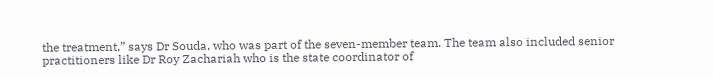the treatment,” says Dr Souda, who was part of the seven-member team. The team also included senior practitioners like Dr Roy Zachariah who is the state coordinator of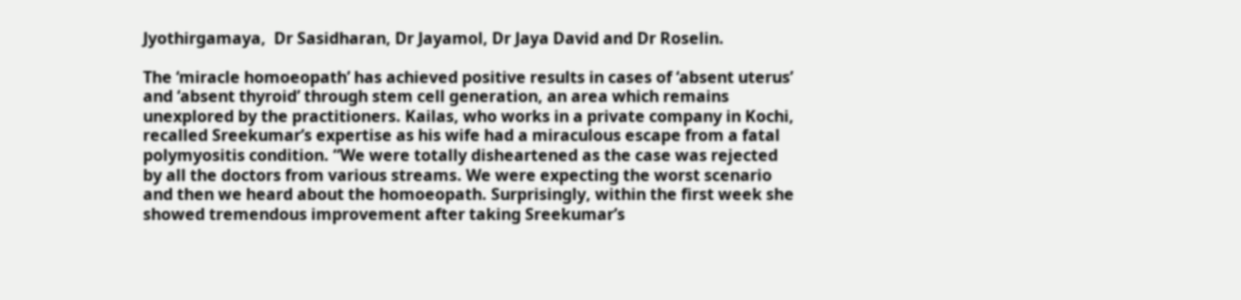Jyothirgamaya,  Dr Sasidharan, Dr Jayamol, Dr Jaya David and Dr Roselin.

The ‘miracle homoeopath’ has achieved positive results in cases of ‘absent uterus’ and ‘absent thyroid’ through stem cell generation, an area which remains unexplored by the practitioners. Kailas, who works in a private company in Kochi, recalled Sreekumar’s expertise as his wife had a miraculous escape from a fatal polymyositis condition. “We were totally disheartened as the case was rejected by all the doctors from various streams. We were expecting the worst scenario and then we heard about the homoeopath. Surprisingly, within the first week she showed tremendous improvement after taking Sreekumar’s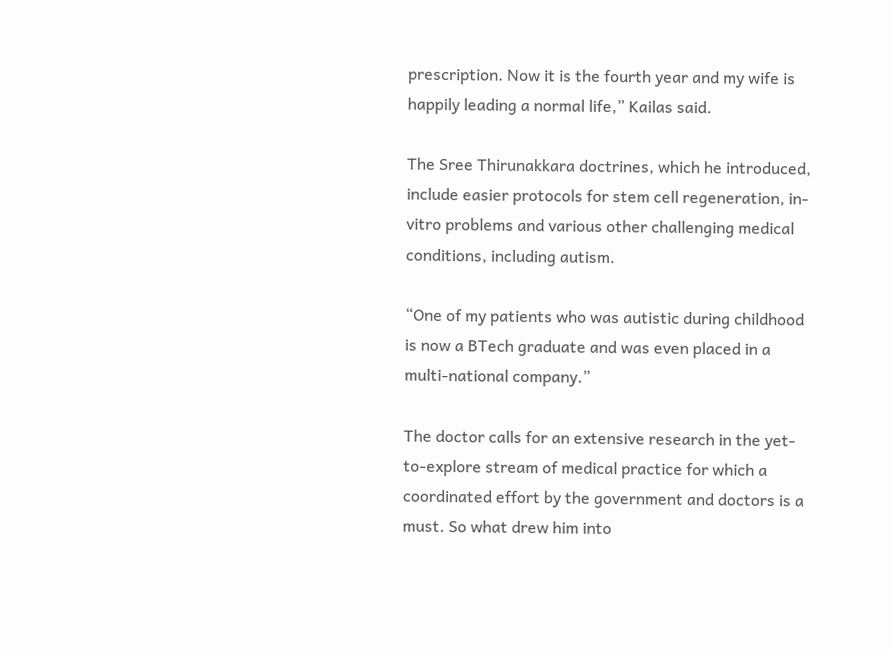prescription. Now it is the fourth year and my wife is happily leading a normal life,” Kailas said.

The Sree Thirunakkara doctrines, which he introduced, include easier protocols for stem cell regeneration, in-vitro problems and various other challenging medical conditions, including autism.

“One of my patients who was autistic during childhood is now a BTech graduate and was even placed in a multi-national company.”

The doctor calls for an extensive research in the yet-to-explore stream of medical practice for which a coordinated effort by the government and doctors is a must. So what drew him into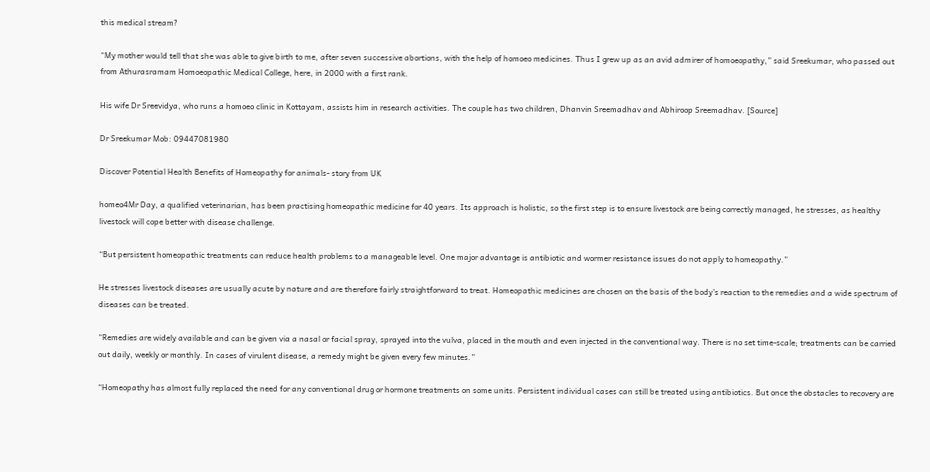this medical stream?

“My mother would tell that she was able to give birth to me, after seven successive abortions, with the help of homoeo medicines. Thus I grew up as an avid admirer of homoeopathy,” said Sreekumar, who passed out from Athurasramam Homoeopathic Medical College, here, in 2000 with a first rank.

His wife Dr Sreevidya, who runs a homoeo clinic in Kottayam, assists him in research activities. The couple has two children, Dhanvin Sreemadhav and Abhiroop Sreemadhav. [Source]

Dr Sreekumar Mob: 09447081980

Discover Potential Health Benefits of Homeopathy for animals- story from UK

homeo4Mr Day, a qualified veterinarian, has been practising homeopathic medicine for 40 years. Its approach is holistic, so the first step is to ensure livestock are being correctly managed, he stresses, as healthy livestock will cope better with disease challenge.

“But persistent homeopathic treatments can reduce health problems to a manageable level. One major advantage is antibiotic and wormer resistance issues do not apply to homeopathy.”

He stresses livestock diseases are usually acute by nature and are therefore fairly straightforward to treat. Homeopathic medicines are chosen on the basis of the body’s reaction to the remedies and a wide spectrum of diseases can be treated.

“Remedies are widely available and can be given via a nasal or facial spray, sprayed into the vulva, placed in the mouth and even injected in the conventional way. There is no set time-scale; treatments can be carried out daily, weekly or monthly. In cases of virulent disease, a remedy might be given every few minutes.”

“Homeopathy has almost fully replaced the need for any conventional drug or hormone treatments on some units. Persistent individual cases can still be treated using antibiotics. But once the obstacles to recovery are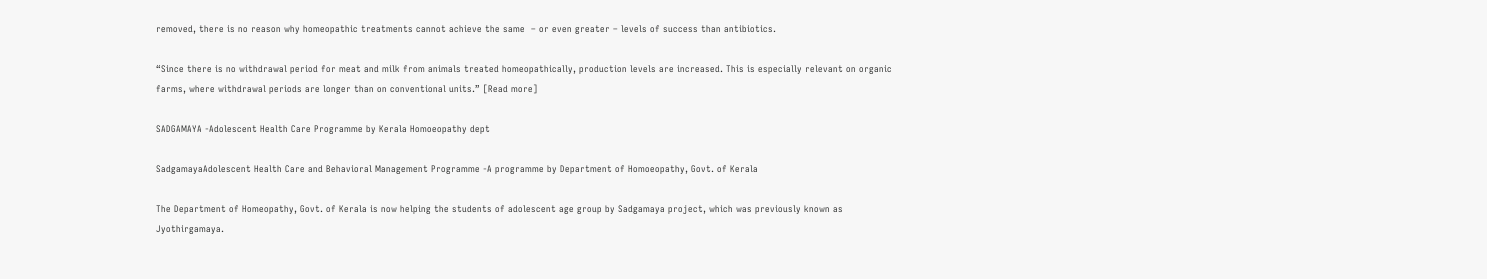removed, there is no reason why homeopathic treatments cannot achieve the same  – or even greater – levels of success than antibiotics.

“Since there is no withdrawal period for meat and milk from animals treated homeopathically, production levels are increased. This is especially relevant on organic farms, where withdrawal periods are longer than on conventional units.” [Read more]

SADGAMAYA -Adolescent Health Care Programme by Kerala Homoeopathy dept

SadgamayaAdolescent Health Care and Behavioral Management Programme -A programme by Department of Homoeopathy, Govt. of Kerala

The Department of Homeopathy, Govt. of Kerala is now helping the students of adolescent age group by Sadgamaya project, which was previously known as Jyothirgamaya.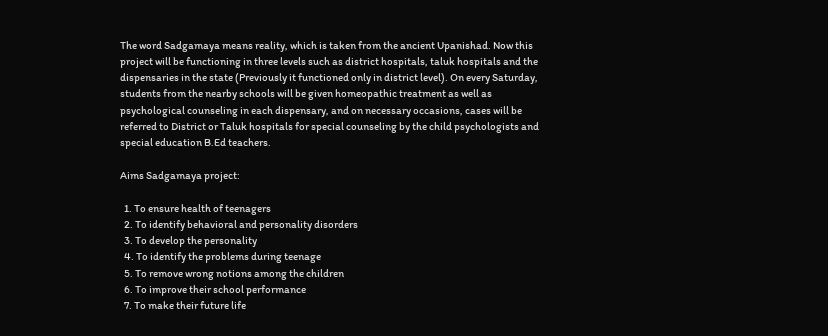The word Sadgamaya means reality, which is taken from the ancient Upanishad. Now this project will be functioning in three levels such as district hospitals, taluk hospitals and the dispensaries in the state (Previously it functioned only in district level). On every Saturday, students from the nearby schools will be given homeopathic treatment as well as psychological counseling in each dispensary, and on necessary occasions, cases will be referred to District or Taluk hospitals for special counseling by the child psychologists and special education B.Ed teachers.

Aims Sadgamaya project:

  1. To ensure health of teenagers
  2. To identify behavioral and personality disorders
  3. To develop the personality
  4. To identify the problems during teenage
  5. To remove wrong notions among the children
  6. To improve their school performance
  7. To make their future life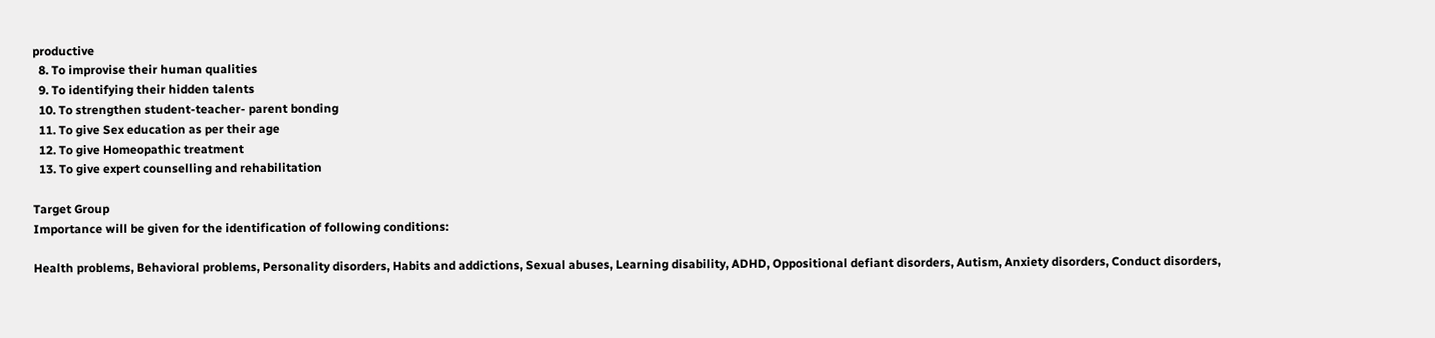productive
  8. To improvise their human qualities
  9. To identifying their hidden talents
  10. To strengthen student-teacher- parent bonding
  11. To give Sex education as per their age
  12. To give Homeopathic treatment
  13. To give expert counselling and rehabilitation

Target Group
Importance will be given for the identification of following conditions:

Health problems, Behavioral problems, Personality disorders, Habits and addictions, Sexual abuses, Learning disability, ADHD, Oppositional defiant disorders, Autism, Anxiety disorders, Conduct disorders,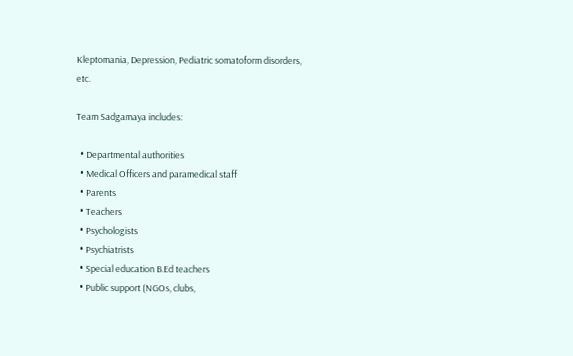Kleptomania, Depression, Pediatric somatoform disorders, etc.

Team Sadgamaya includes:

  • Departmental authorities
  • Medical Officers and paramedical staff
  • Parents
  • Teachers
  • Psychologists
  • Psychiatrists
  • Special education B.Ed teachers
  • Public support (NGOs, clubs,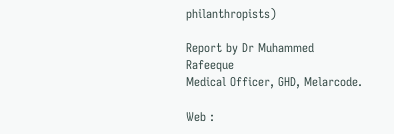philanthropists)

Report by Dr Muhammed Rafeeque
Medical Officer, GHD, Melarcode.

Web :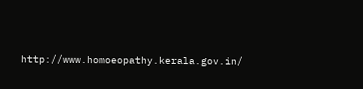http://www.homoeopathy.kerala.gov.in/